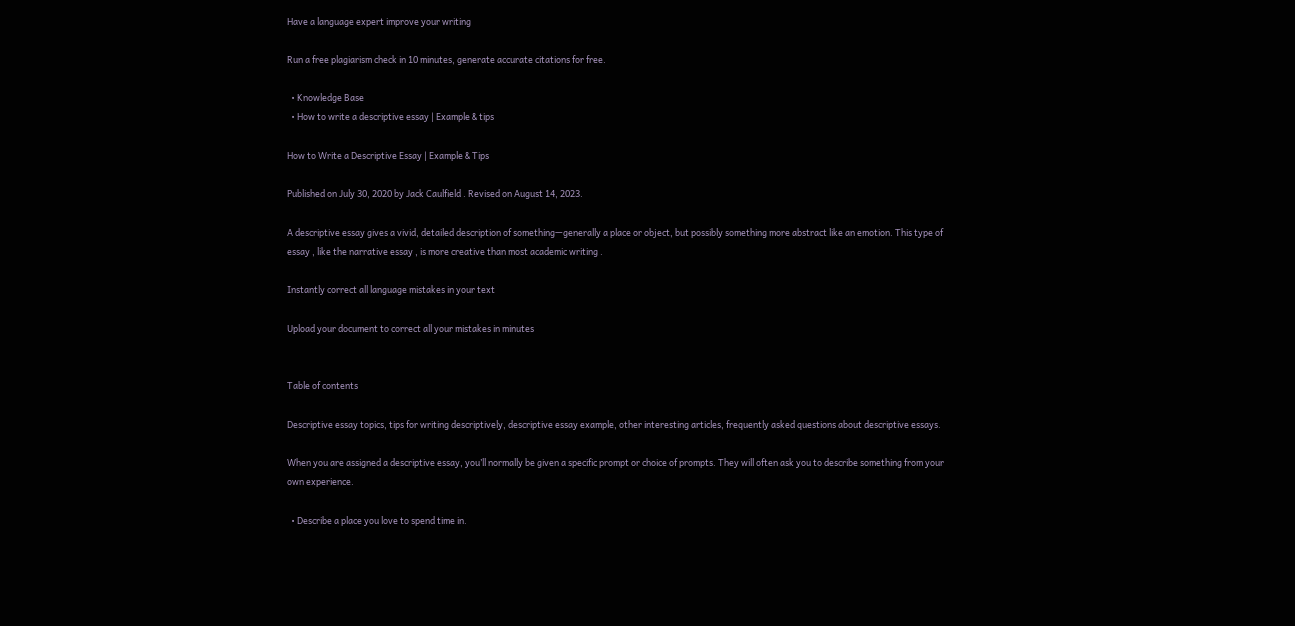Have a language expert improve your writing

Run a free plagiarism check in 10 minutes, generate accurate citations for free.

  • Knowledge Base
  • How to write a descriptive essay | Example & tips

How to Write a Descriptive Essay | Example & Tips

Published on July 30, 2020 by Jack Caulfield . Revised on August 14, 2023.

A descriptive essay gives a vivid, detailed description of something—generally a place or object, but possibly something more abstract like an emotion. This type of essay , like the narrative essay , is more creative than most academic writing .

Instantly correct all language mistakes in your text

Upload your document to correct all your mistakes in minutes


Table of contents

Descriptive essay topics, tips for writing descriptively, descriptive essay example, other interesting articles, frequently asked questions about descriptive essays.

When you are assigned a descriptive essay, you’ll normally be given a specific prompt or choice of prompts. They will often ask you to describe something from your own experience.

  • Describe a place you love to spend time in.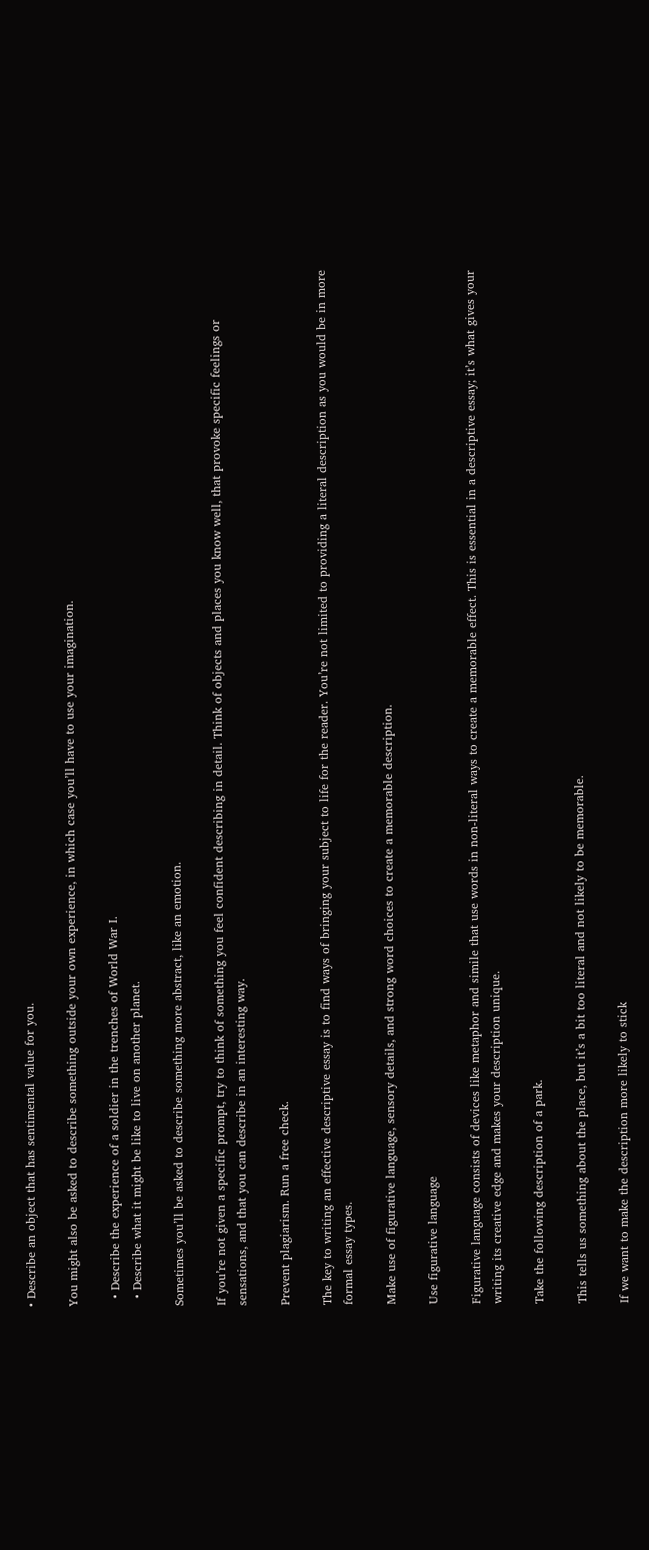• Describe an object that has sentimental value for you.

You might also be asked to describe something outside your own experience, in which case you’ll have to use your imagination.

  • Describe the experience of a soldier in the trenches of World War I.
  • Describe what it might be like to live on another planet.

Sometimes you’ll be asked to describe something more abstract, like an emotion.

If you’re not given a specific prompt, try to think of something you feel confident describing in detail. Think of objects and places you know well, that provoke specific feelings or sensations, and that you can describe in an interesting way.

Prevent plagiarism. Run a free check.

The key to writing an effective descriptive essay is to find ways of bringing your subject to life for the reader. You’re not limited to providing a literal description as you would be in more formal essay types.

Make use of figurative language, sensory details, and strong word choices to create a memorable description.

Use figurative language

Figurative language consists of devices like metaphor and simile that use words in non-literal ways to create a memorable effect. This is essential in a descriptive essay; it’s what gives your writing its creative edge and makes your description unique.

Take the following description of a park.

This tells us something about the place, but it’s a bit too literal and not likely to be memorable.

If we want to make the description more likely to stick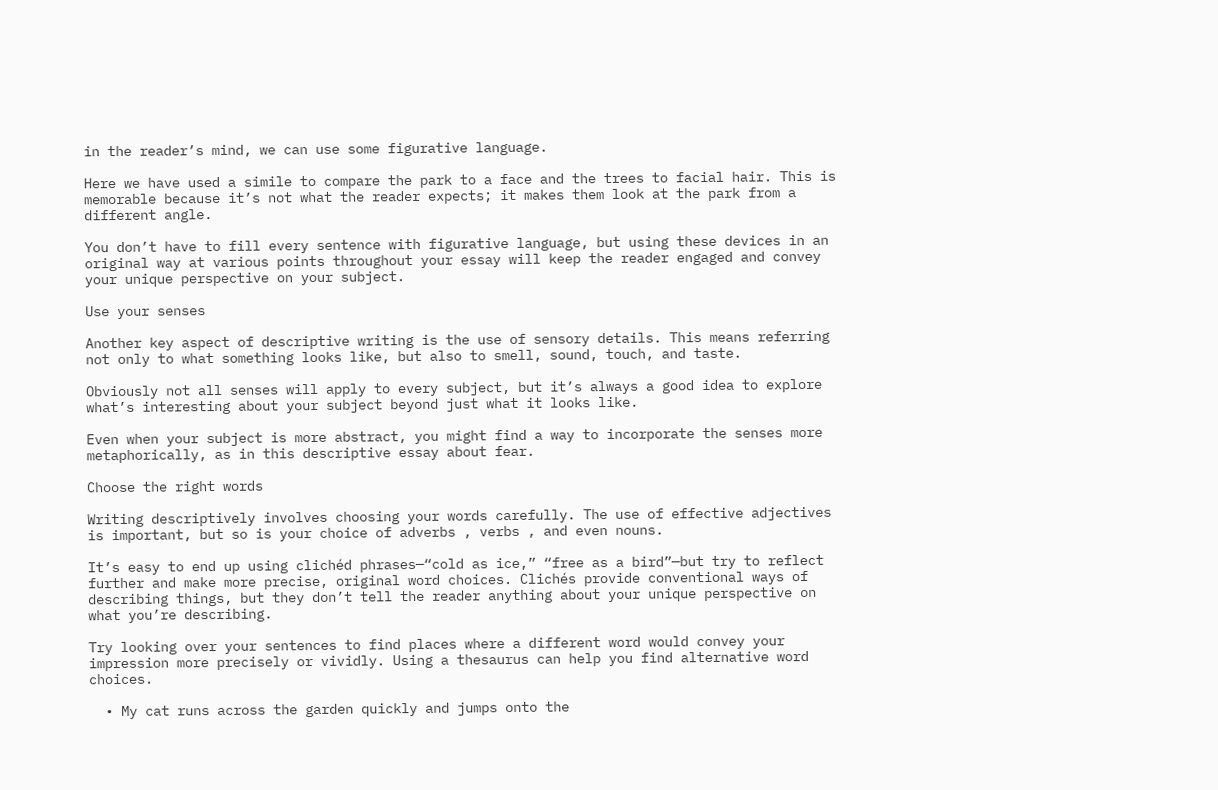in the reader’s mind, we can use some figurative language.

Here we have used a simile to compare the park to a face and the trees to facial hair. This is memorable because it’s not what the reader expects; it makes them look at the park from a different angle.

You don’t have to fill every sentence with figurative language, but using these devices in an original way at various points throughout your essay will keep the reader engaged and convey your unique perspective on your subject.

Use your senses

Another key aspect of descriptive writing is the use of sensory details. This means referring not only to what something looks like, but also to smell, sound, touch, and taste.

Obviously not all senses will apply to every subject, but it’s always a good idea to explore what’s interesting about your subject beyond just what it looks like.

Even when your subject is more abstract, you might find a way to incorporate the senses more metaphorically, as in this descriptive essay about fear.

Choose the right words

Writing descriptively involves choosing your words carefully. The use of effective adjectives is important, but so is your choice of adverbs , verbs , and even nouns.

It’s easy to end up using clichéd phrases—“cold as ice,” “free as a bird”—but try to reflect further and make more precise, original word choices. Clichés provide conventional ways of describing things, but they don’t tell the reader anything about your unique perspective on what you’re describing.

Try looking over your sentences to find places where a different word would convey your impression more precisely or vividly. Using a thesaurus can help you find alternative word choices.

  • My cat runs across the garden quickly and jumps onto the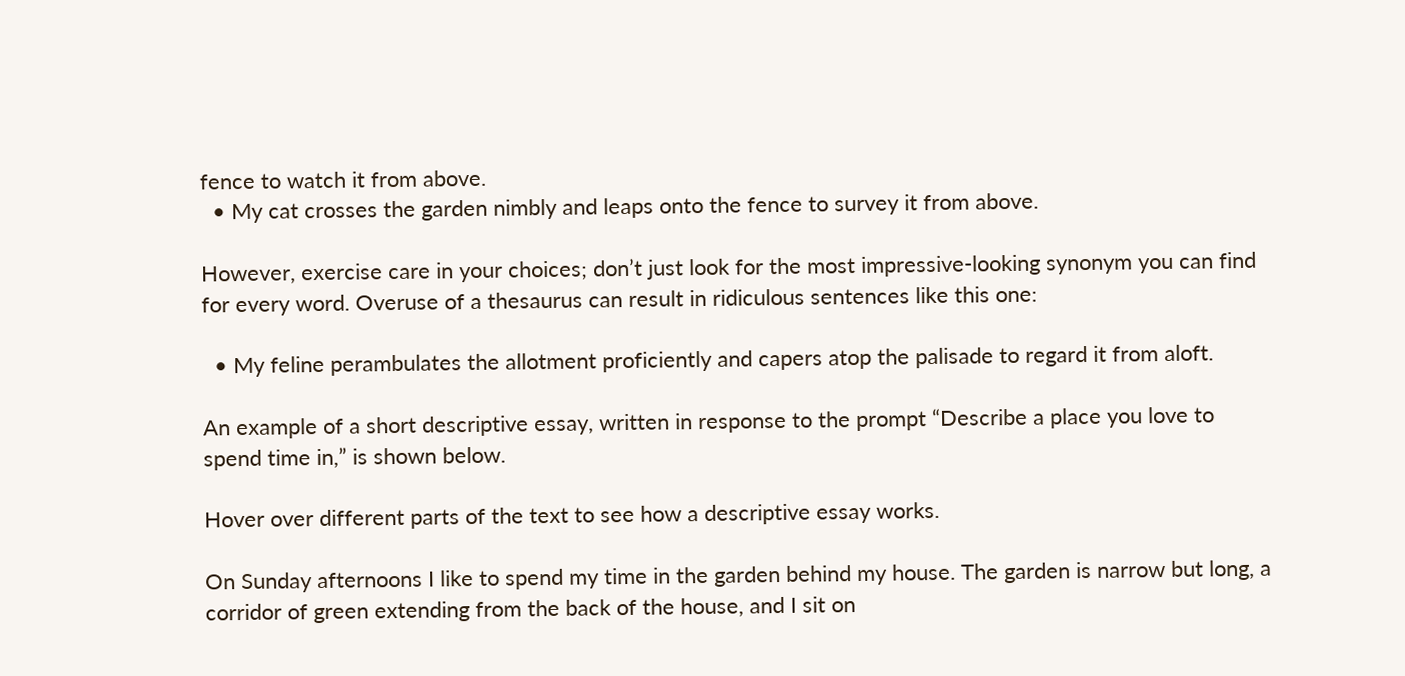fence to watch it from above.
  • My cat crosses the garden nimbly and leaps onto the fence to survey it from above.

However, exercise care in your choices; don’t just look for the most impressive-looking synonym you can find for every word. Overuse of a thesaurus can result in ridiculous sentences like this one:

  • My feline perambulates the allotment proficiently and capers atop the palisade to regard it from aloft.

An example of a short descriptive essay, written in response to the prompt “Describe a place you love to spend time in,” is shown below.

Hover over different parts of the text to see how a descriptive essay works.

On Sunday afternoons I like to spend my time in the garden behind my house. The garden is narrow but long, a corridor of green extending from the back of the house, and I sit on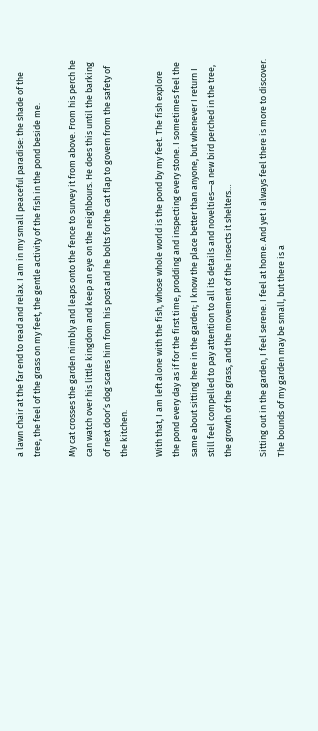a lawn chair at the far end to read and relax. I am in my small peaceful paradise: the shade of the tree, the feel of the grass on my feet, the gentle activity of the fish in the pond beside me.

My cat crosses the garden nimbly and leaps onto the fence to survey it from above. From his perch he can watch over his little kingdom and keep an eye on the neighbours. He does this until the barking of next door’s dog scares him from his post and he bolts for the cat flap to govern from the safety of the kitchen.

With that, I am left alone with the fish, whose whole world is the pond by my feet. The fish explore the pond every day as if for the first time, prodding and inspecting every stone. I sometimes feel the same about sitting here in the garden; I know the place better than anyone, but whenever I return I still feel compelled to pay attention to all its details and novelties—a new bird perched in the tree, the growth of the grass, and the movement of the insects it shelters…

Sitting out in the garden, I feel serene. I feel at home. And yet I always feel there is more to discover. The bounds of my garden may be small, but there is a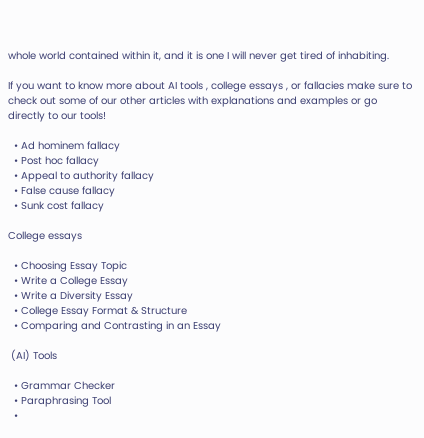whole world contained within it, and it is one I will never get tired of inhabiting.

If you want to know more about AI tools , college essays , or fallacies make sure to check out some of our other articles with explanations and examples or go directly to our tools!

  • Ad hominem fallacy
  • Post hoc fallacy
  • Appeal to authority fallacy
  • False cause fallacy
  • Sunk cost fallacy

College essays

  • Choosing Essay Topic
  • Write a College Essay
  • Write a Diversity Essay
  • College Essay Format & Structure
  • Comparing and Contrasting in an Essay

 (AI) Tools

  • Grammar Checker
  • Paraphrasing Tool
  •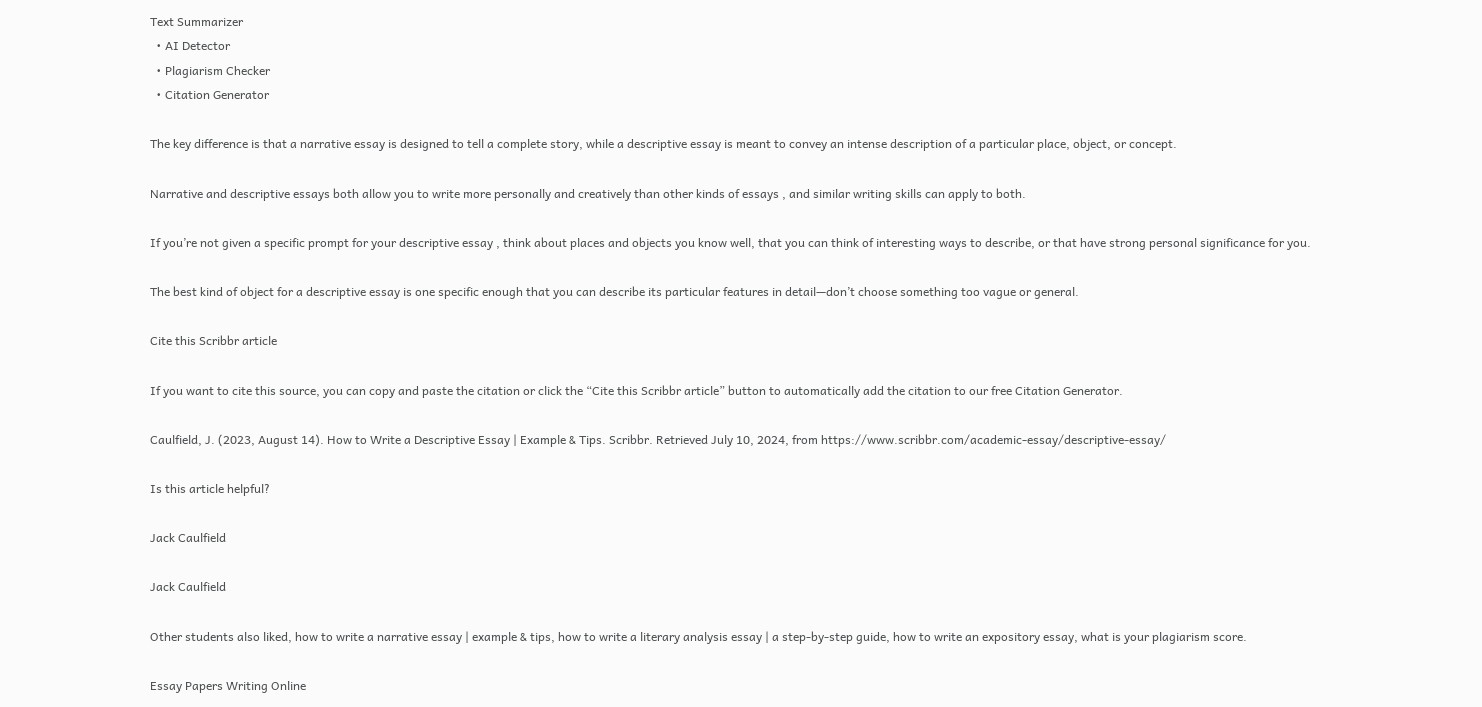Text Summarizer
  • AI Detector
  • Plagiarism Checker
  • Citation Generator

The key difference is that a narrative essay is designed to tell a complete story, while a descriptive essay is meant to convey an intense description of a particular place, object, or concept.

Narrative and descriptive essays both allow you to write more personally and creatively than other kinds of essays , and similar writing skills can apply to both.

If you’re not given a specific prompt for your descriptive essay , think about places and objects you know well, that you can think of interesting ways to describe, or that have strong personal significance for you.

The best kind of object for a descriptive essay is one specific enough that you can describe its particular features in detail—don’t choose something too vague or general.

Cite this Scribbr article

If you want to cite this source, you can copy and paste the citation or click the “Cite this Scribbr article” button to automatically add the citation to our free Citation Generator.

Caulfield, J. (2023, August 14). How to Write a Descriptive Essay | Example & Tips. Scribbr. Retrieved July 10, 2024, from https://www.scribbr.com/academic-essay/descriptive-essay/

Is this article helpful?

Jack Caulfield

Jack Caulfield

Other students also liked, how to write a narrative essay | example & tips, how to write a literary analysis essay | a step-by-step guide, how to write an expository essay, what is your plagiarism score.

Essay Papers Writing Online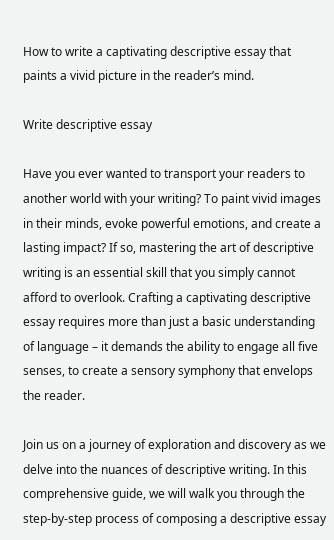How to write a captivating descriptive essay that paints a vivid picture in the reader’s mind.

Write descriptive essay

Have you ever wanted to transport your readers to another world with your writing? To paint vivid images in their minds, evoke powerful emotions, and create a lasting impact? If so, mastering the art of descriptive writing is an essential skill that you simply cannot afford to overlook. Crafting a captivating descriptive essay requires more than just a basic understanding of language – it demands the ability to engage all five senses, to create a sensory symphony that envelops the reader.

Join us on a journey of exploration and discovery as we delve into the nuances of descriptive writing. In this comprehensive guide, we will walk you through the step-by-step process of composing a descriptive essay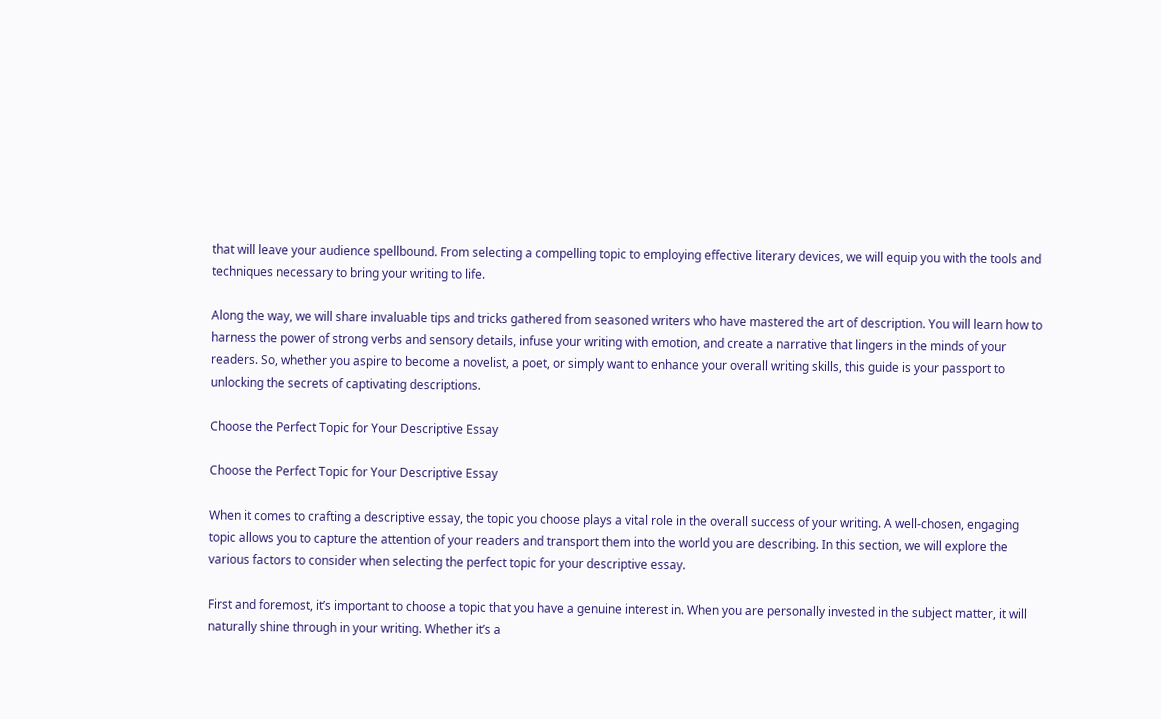that will leave your audience spellbound. From selecting a compelling topic to employing effective literary devices, we will equip you with the tools and techniques necessary to bring your writing to life.

Along the way, we will share invaluable tips and tricks gathered from seasoned writers who have mastered the art of description. You will learn how to harness the power of strong verbs and sensory details, infuse your writing with emotion, and create a narrative that lingers in the minds of your readers. So, whether you aspire to become a novelist, a poet, or simply want to enhance your overall writing skills, this guide is your passport to unlocking the secrets of captivating descriptions.

Choose the Perfect Topic for Your Descriptive Essay

Choose the Perfect Topic for Your Descriptive Essay

When it comes to crafting a descriptive essay, the topic you choose plays a vital role in the overall success of your writing. A well-chosen, engaging topic allows you to capture the attention of your readers and transport them into the world you are describing. In this section, we will explore the various factors to consider when selecting the perfect topic for your descriptive essay.

First and foremost, it’s important to choose a topic that you have a genuine interest in. When you are personally invested in the subject matter, it will naturally shine through in your writing. Whether it’s a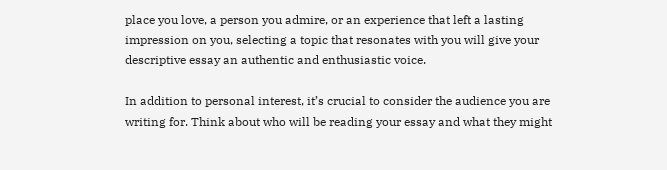place you love, a person you admire, or an experience that left a lasting impression on you, selecting a topic that resonates with you will give your descriptive essay an authentic and enthusiastic voice.

In addition to personal interest, it’s crucial to consider the audience you are writing for. Think about who will be reading your essay and what they might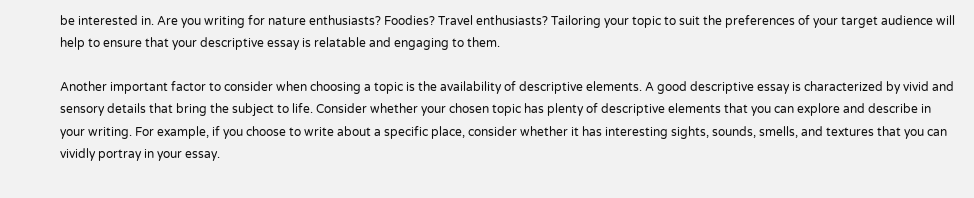be interested in. Are you writing for nature enthusiasts? Foodies? Travel enthusiasts? Tailoring your topic to suit the preferences of your target audience will help to ensure that your descriptive essay is relatable and engaging to them.

Another important factor to consider when choosing a topic is the availability of descriptive elements. A good descriptive essay is characterized by vivid and sensory details that bring the subject to life. Consider whether your chosen topic has plenty of descriptive elements that you can explore and describe in your writing. For example, if you choose to write about a specific place, consider whether it has interesting sights, sounds, smells, and textures that you can vividly portray in your essay.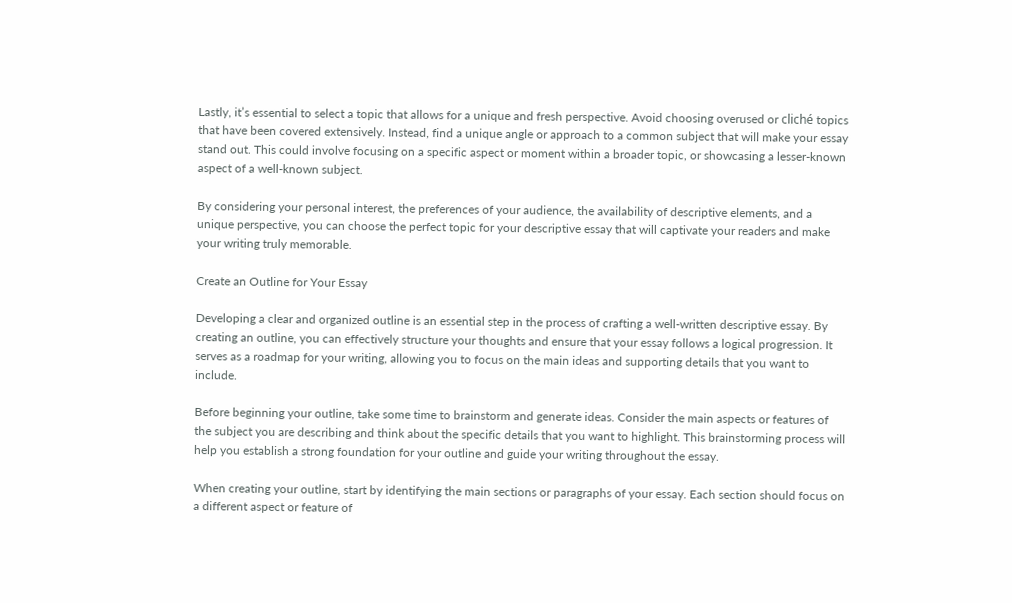Lastly, it’s essential to select a topic that allows for a unique and fresh perspective. Avoid choosing overused or cliché topics that have been covered extensively. Instead, find a unique angle or approach to a common subject that will make your essay stand out. This could involve focusing on a specific aspect or moment within a broader topic, or showcasing a lesser-known aspect of a well-known subject.

By considering your personal interest, the preferences of your audience, the availability of descriptive elements, and a unique perspective, you can choose the perfect topic for your descriptive essay that will captivate your readers and make your writing truly memorable.

Create an Outline for Your Essay

Developing a clear and organized outline is an essential step in the process of crafting a well-written descriptive essay. By creating an outline, you can effectively structure your thoughts and ensure that your essay follows a logical progression. It serves as a roadmap for your writing, allowing you to focus on the main ideas and supporting details that you want to include.

Before beginning your outline, take some time to brainstorm and generate ideas. Consider the main aspects or features of the subject you are describing and think about the specific details that you want to highlight. This brainstorming process will help you establish a strong foundation for your outline and guide your writing throughout the essay.

When creating your outline, start by identifying the main sections or paragraphs of your essay. Each section should focus on a different aspect or feature of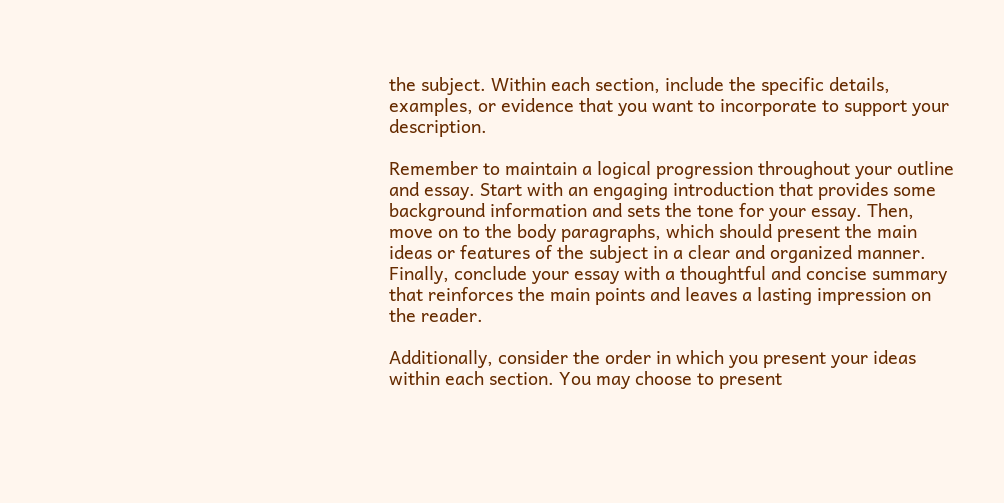the subject. Within each section, include the specific details, examples, or evidence that you want to incorporate to support your description.

Remember to maintain a logical progression throughout your outline and essay. Start with an engaging introduction that provides some background information and sets the tone for your essay. Then, move on to the body paragraphs, which should present the main ideas or features of the subject in a clear and organized manner. Finally, conclude your essay with a thoughtful and concise summary that reinforces the main points and leaves a lasting impression on the reader.

Additionally, consider the order in which you present your ideas within each section. You may choose to present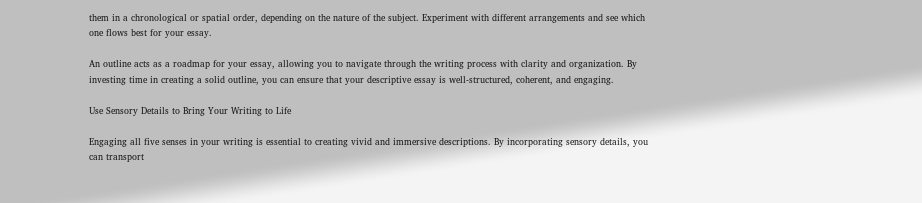them in a chronological or spatial order, depending on the nature of the subject. Experiment with different arrangements and see which one flows best for your essay.

An outline acts as a roadmap for your essay, allowing you to navigate through the writing process with clarity and organization. By investing time in creating a solid outline, you can ensure that your descriptive essay is well-structured, coherent, and engaging.

Use Sensory Details to Bring Your Writing to Life

Engaging all five senses in your writing is essential to creating vivid and immersive descriptions. By incorporating sensory details, you can transport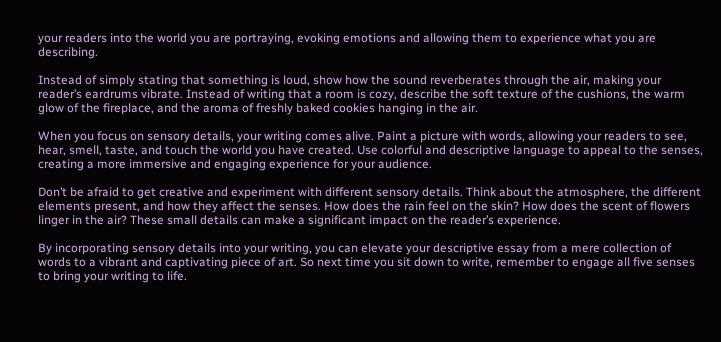your readers into the world you are portraying, evoking emotions and allowing them to experience what you are describing.

Instead of simply stating that something is loud, show how the sound reverberates through the air, making your reader’s eardrums vibrate. Instead of writing that a room is cozy, describe the soft texture of the cushions, the warm glow of the fireplace, and the aroma of freshly baked cookies hanging in the air.

When you focus on sensory details, your writing comes alive. Paint a picture with words, allowing your readers to see, hear, smell, taste, and touch the world you have created. Use colorful and descriptive language to appeal to the senses, creating a more immersive and engaging experience for your audience.

Don’t be afraid to get creative and experiment with different sensory details. Think about the atmosphere, the different elements present, and how they affect the senses. How does the rain feel on the skin? How does the scent of flowers linger in the air? These small details can make a significant impact on the reader’s experience.

By incorporating sensory details into your writing, you can elevate your descriptive essay from a mere collection of words to a vibrant and captivating piece of art. So next time you sit down to write, remember to engage all five senses to bring your writing to life.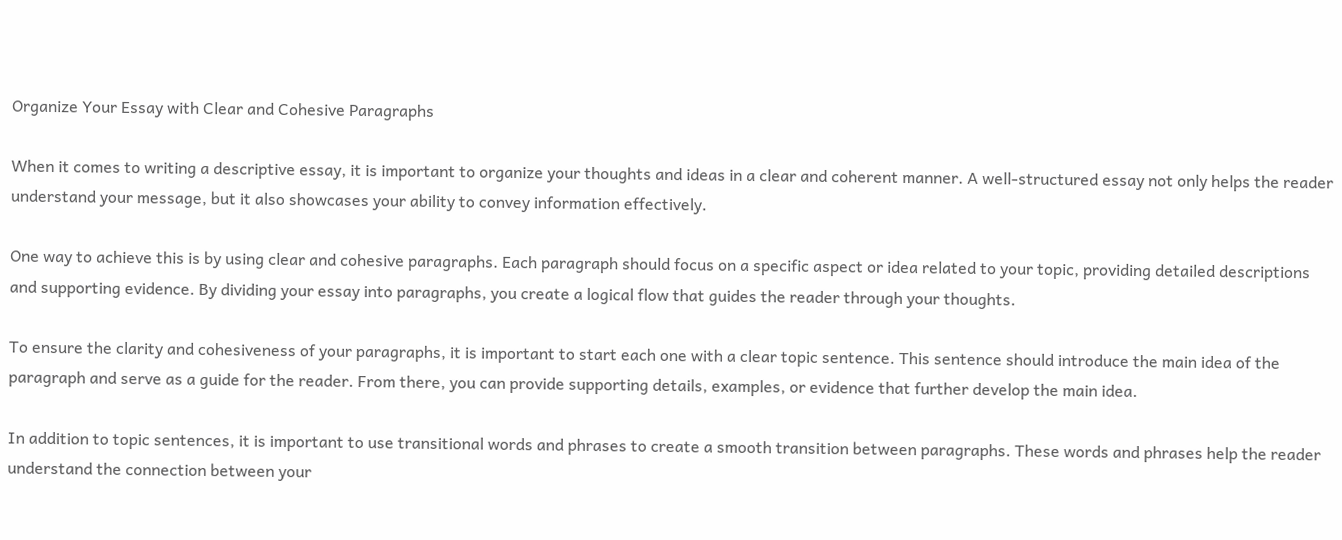Organize Your Essay with Clear and Cohesive Paragraphs

When it comes to writing a descriptive essay, it is important to organize your thoughts and ideas in a clear and coherent manner. A well-structured essay not only helps the reader understand your message, but it also showcases your ability to convey information effectively.

One way to achieve this is by using clear and cohesive paragraphs. Each paragraph should focus on a specific aspect or idea related to your topic, providing detailed descriptions and supporting evidence. By dividing your essay into paragraphs, you create a logical flow that guides the reader through your thoughts.

To ensure the clarity and cohesiveness of your paragraphs, it is important to start each one with a clear topic sentence. This sentence should introduce the main idea of the paragraph and serve as a guide for the reader. From there, you can provide supporting details, examples, or evidence that further develop the main idea.

In addition to topic sentences, it is important to use transitional words and phrases to create a smooth transition between paragraphs. These words and phrases help the reader understand the connection between your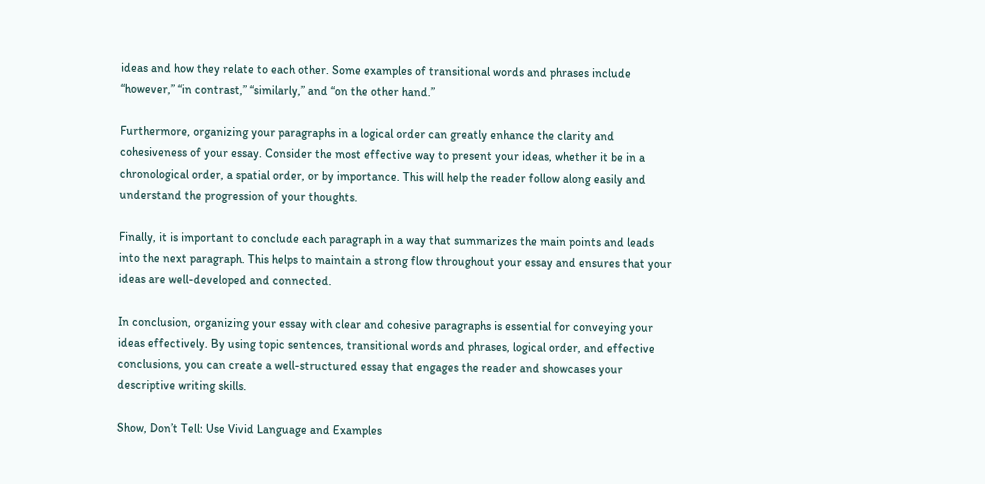ideas and how they relate to each other. Some examples of transitional words and phrases include “however,” “in contrast,” “similarly,” and “on the other hand.”

Furthermore, organizing your paragraphs in a logical order can greatly enhance the clarity and cohesiveness of your essay. Consider the most effective way to present your ideas, whether it be in a chronological order, a spatial order, or by importance. This will help the reader follow along easily and understand the progression of your thoughts.

Finally, it is important to conclude each paragraph in a way that summarizes the main points and leads into the next paragraph. This helps to maintain a strong flow throughout your essay and ensures that your ideas are well-developed and connected.

In conclusion, organizing your essay with clear and cohesive paragraphs is essential for conveying your ideas effectively. By using topic sentences, transitional words and phrases, logical order, and effective conclusions, you can create a well-structured essay that engages the reader and showcases your descriptive writing skills.

Show, Don’t Tell: Use Vivid Language and Examples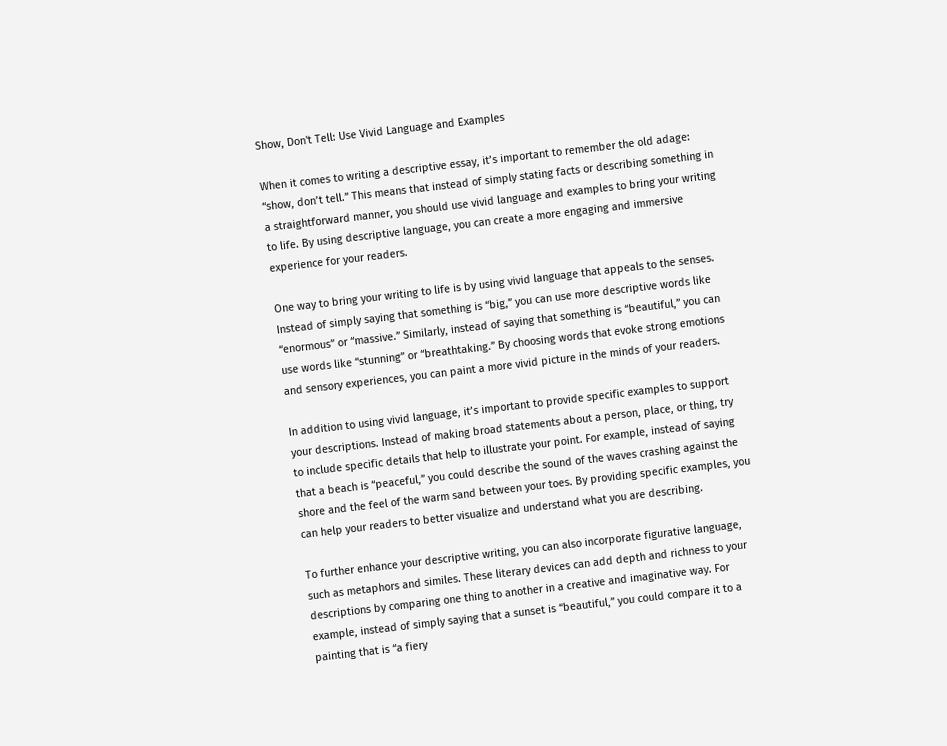Show, Don't Tell: Use Vivid Language and Examples

When it comes to writing a descriptive essay, it’s important to remember the old adage: “show, don’t tell.” This means that instead of simply stating facts or describing something in a straightforward manner, you should use vivid language and examples to bring your writing to life. By using descriptive language, you can create a more engaging and immersive experience for your readers.

One way to bring your writing to life is by using vivid language that appeals to the senses. Instead of simply saying that something is “big,” you can use more descriptive words like “enormous” or “massive.” Similarly, instead of saying that something is “beautiful,” you can use words like “stunning” or “breathtaking.” By choosing words that evoke strong emotions and sensory experiences, you can paint a more vivid picture in the minds of your readers.

In addition to using vivid language, it’s important to provide specific examples to support your descriptions. Instead of making broad statements about a person, place, or thing, try to include specific details that help to illustrate your point. For example, instead of saying that a beach is “peaceful,” you could describe the sound of the waves crashing against the shore and the feel of the warm sand between your toes. By providing specific examples, you can help your readers to better visualize and understand what you are describing.

To further enhance your descriptive writing, you can also incorporate figurative language, such as metaphors and similes. These literary devices can add depth and richness to your descriptions by comparing one thing to another in a creative and imaginative way. For example, instead of simply saying that a sunset is “beautiful,” you could compare it to a painting that is “a fiery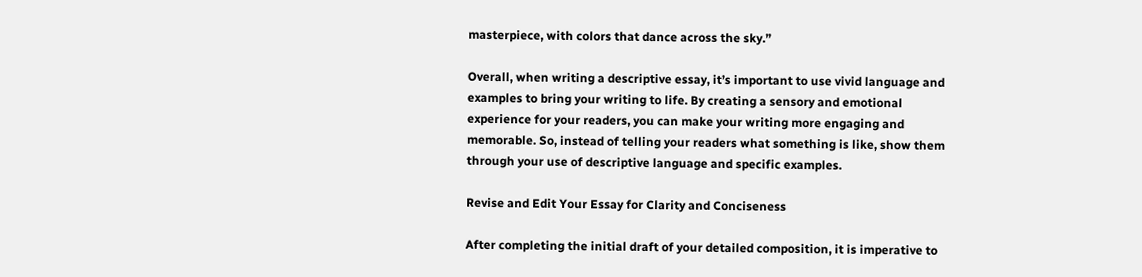masterpiece, with colors that dance across the sky.”

Overall, when writing a descriptive essay, it’s important to use vivid language and examples to bring your writing to life. By creating a sensory and emotional experience for your readers, you can make your writing more engaging and memorable. So, instead of telling your readers what something is like, show them through your use of descriptive language and specific examples.

Revise and Edit Your Essay for Clarity and Conciseness

After completing the initial draft of your detailed composition, it is imperative to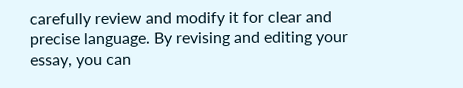carefully review and modify it for clear and precise language. By revising and editing your essay, you can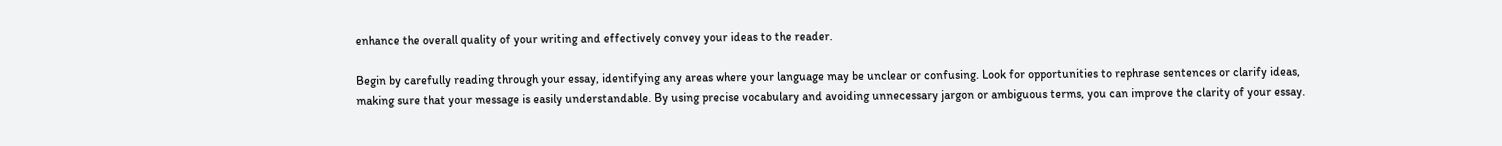enhance the overall quality of your writing and effectively convey your ideas to the reader.

Begin by carefully reading through your essay, identifying any areas where your language may be unclear or confusing. Look for opportunities to rephrase sentences or clarify ideas, making sure that your message is easily understandable. By using precise vocabulary and avoiding unnecessary jargon or ambiguous terms, you can improve the clarity of your essay.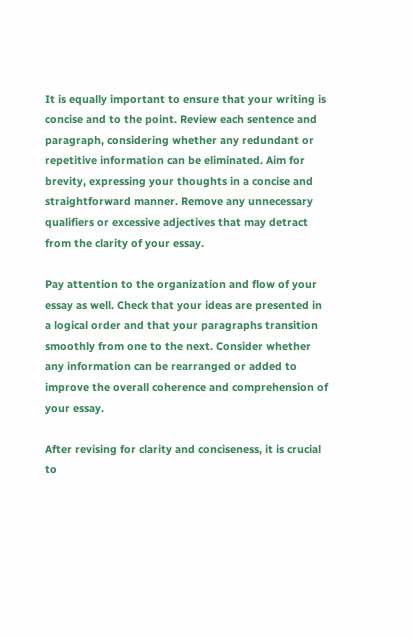It is equally important to ensure that your writing is concise and to the point. Review each sentence and paragraph, considering whether any redundant or repetitive information can be eliminated. Aim for brevity, expressing your thoughts in a concise and straightforward manner. Remove any unnecessary qualifiers or excessive adjectives that may detract from the clarity of your essay.

Pay attention to the organization and flow of your essay as well. Check that your ideas are presented in a logical order and that your paragraphs transition smoothly from one to the next. Consider whether any information can be rearranged or added to improve the overall coherence and comprehension of your essay.

After revising for clarity and conciseness, it is crucial to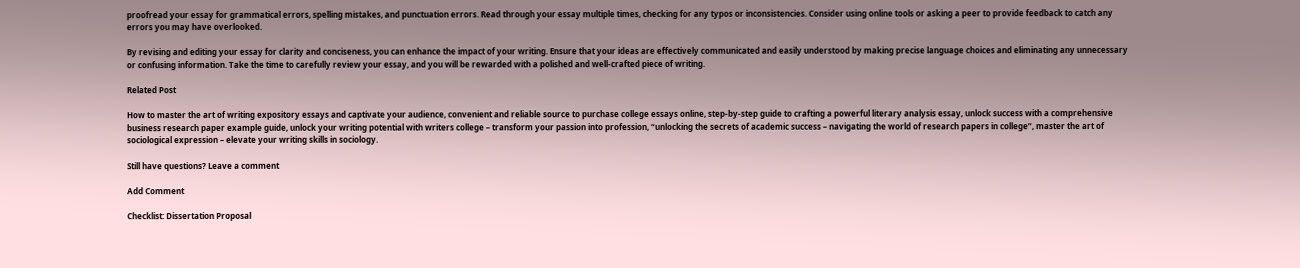proofread your essay for grammatical errors, spelling mistakes, and punctuation errors. Read through your essay multiple times, checking for any typos or inconsistencies. Consider using online tools or asking a peer to provide feedback to catch any errors you may have overlooked.

By revising and editing your essay for clarity and conciseness, you can enhance the impact of your writing. Ensure that your ideas are effectively communicated and easily understood by making precise language choices and eliminating any unnecessary or confusing information. Take the time to carefully review your essay, and you will be rewarded with a polished and well-crafted piece of writing.

Related Post

How to master the art of writing expository essays and captivate your audience, convenient and reliable source to purchase college essays online, step-by-step guide to crafting a powerful literary analysis essay, unlock success with a comprehensive business research paper example guide, unlock your writing potential with writers college – transform your passion into profession, “unlocking the secrets of academic success – navigating the world of research papers in college”, master the art of sociological expression – elevate your writing skills in sociology.

Still have questions? Leave a comment

Add Comment

Checklist: Dissertation Proposal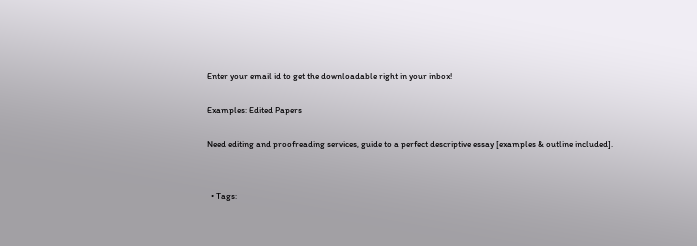Enter your email id to get the downloadable right in your inbox!

Examples: Edited Papers

Need editing and proofreading services, guide to a perfect descriptive essay [examples & outline included].


  • Tags: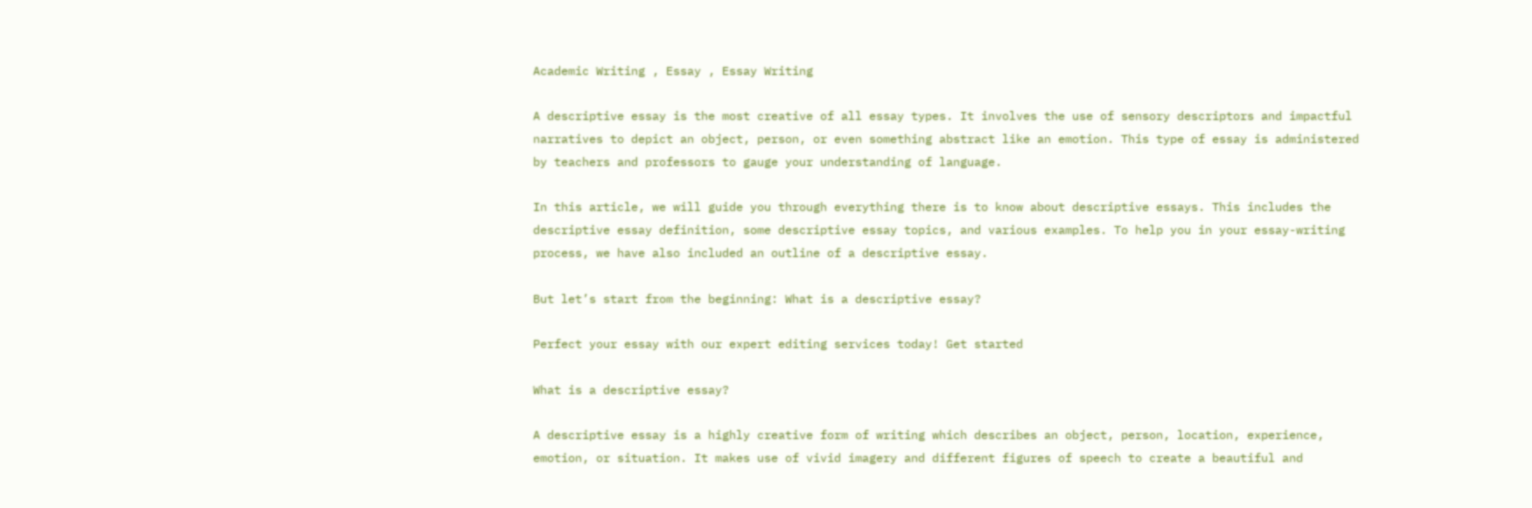Academic Writing , Essay , Essay Writing

A descriptive essay is the most creative of all essay types. It involves the use of sensory descriptors and impactful narratives to depict an object, person, or even something abstract like an emotion. This type of essay is administered by teachers and professors to gauge your understanding of language.

In this article, we will guide you through everything there is to know about descriptive essays. This includes the descriptive essay definition, some descriptive essay topics, and various examples. To help you in your essay-writing process, we have also included an outline of a descriptive essay.

But let’s start from the beginning: What is a descriptive essay?

Perfect your essay with our expert editing services today! Get started

What is a descriptive essay?

A descriptive essay is a highly creative form of writing which describes an object, person, location, experience, emotion, or situation. It makes use of vivid imagery and different figures of speech to create a beautiful and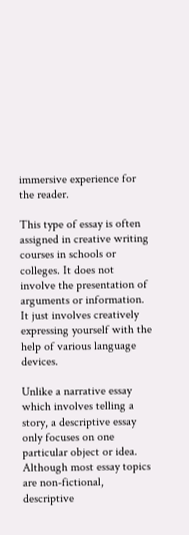immersive experience for the reader.

This type of essay is often assigned in creative writing courses in schools or colleges. It does not involve the presentation of arguments or information. It just involves creatively expressing yourself with the help of various language devices.

Unlike a narrative essay which involves telling a story, a descriptive essay only focuses on one particular object or idea. Although most essay topics are non-fictional, descriptive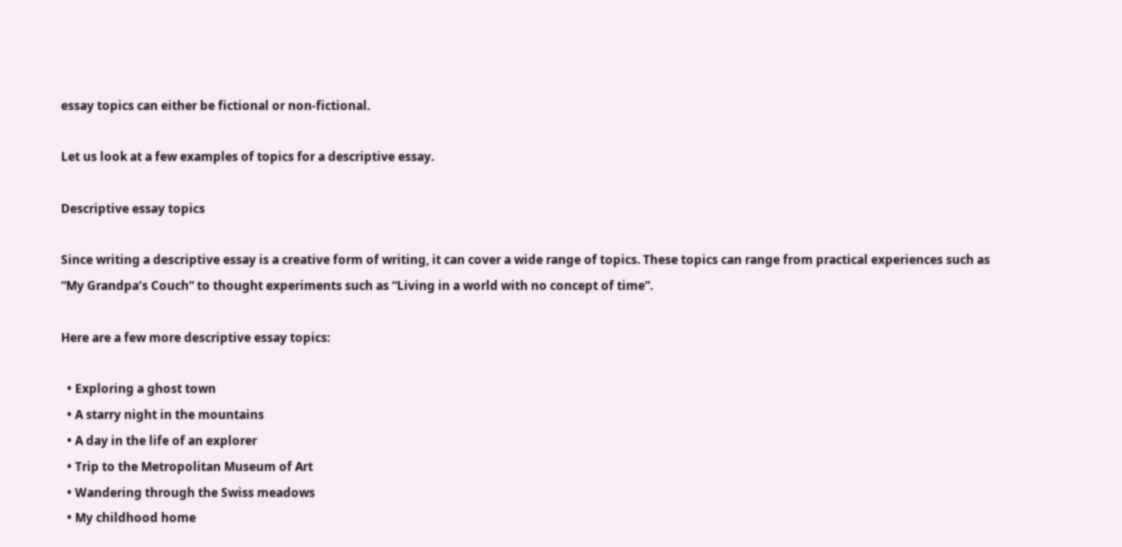essay topics can either be fictional or non-fictional.

Let us look at a few examples of topics for a descriptive essay.

Descriptive essay topics

Since writing a descriptive essay is a creative form of writing, it can cover a wide range of topics. These topics can range from practical experiences such as “My Grandpa’s Couch” to thought experiments such as “Living in a world with no concept of time”.

Here are a few more descriptive essay topics:

  • Exploring a ghost town
  • A starry night in the mountains
  • A day in the life of an explorer
  • Trip to the Metropolitan Museum of Art
  • Wandering through the Swiss meadows
  • My childhood home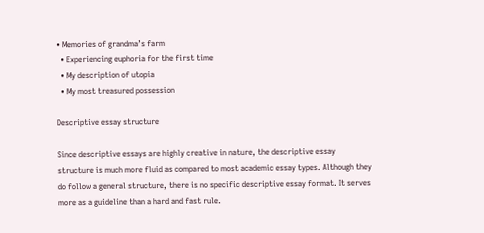• Memories of grandma’s farm
  • Experiencing euphoria for the first time
  • My description of utopia
  • My most treasured possession

Descriptive essay structure

Since descriptive essays are highly creative in nature, the descriptive essay structure is much more fluid as compared to most academic essay types. Although they do follow a general structure, there is no specific descriptive essay format. It serves more as a guideline than a hard and fast rule.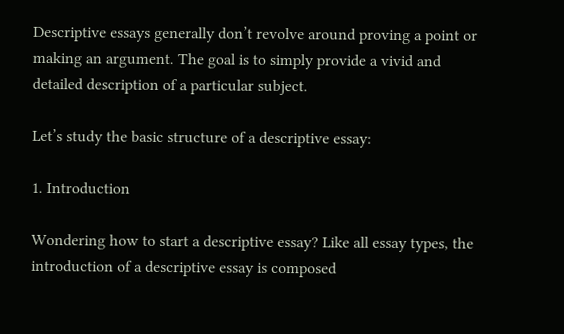Descriptive essays generally don’t revolve around proving a point or making an argument. The goal is to simply provide a vivid and detailed description of a particular subject.

Let’s study the basic structure of a descriptive essay:

1. Introduction

Wondering how to start a descriptive essay? Like all essay types, the introduction of a descriptive essay is composed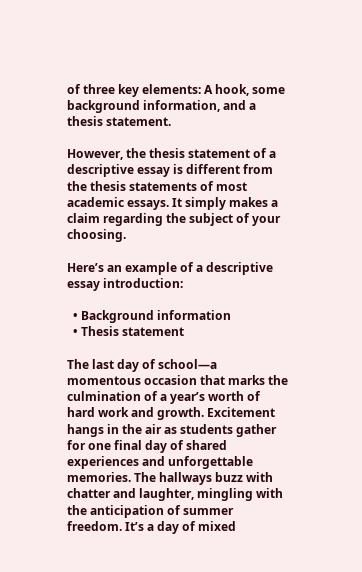of three key elements: A hook, some background information, and a thesis statement.

However, the thesis statement of a descriptive essay is different from the thesis statements of most academic essays. It simply makes a claim regarding the subject of your choosing.

Here’s an example of a descriptive essay introduction:

  • Background information
  • Thesis statement

The last day of school—a momentous occasion that marks the culmination of a year’s worth of hard work and growth. Excitement hangs in the air as students gather for one final day of shared experiences and unforgettable memories. The hallways buzz with chatter and laughter, mingling with the anticipation of summer freedom. It’s a day of mixed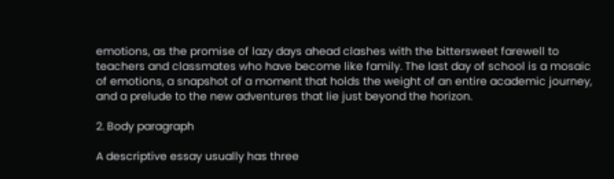emotions, as the promise of lazy days ahead clashes with the bittersweet farewell to teachers and classmates who have become like family. The last day of school is a mosaic of emotions, a snapshot of a moment that holds the weight of an entire academic journey, and a prelude to the new adventures that lie just beyond the horizon.

2. Body paragraph

A descriptive essay usually has three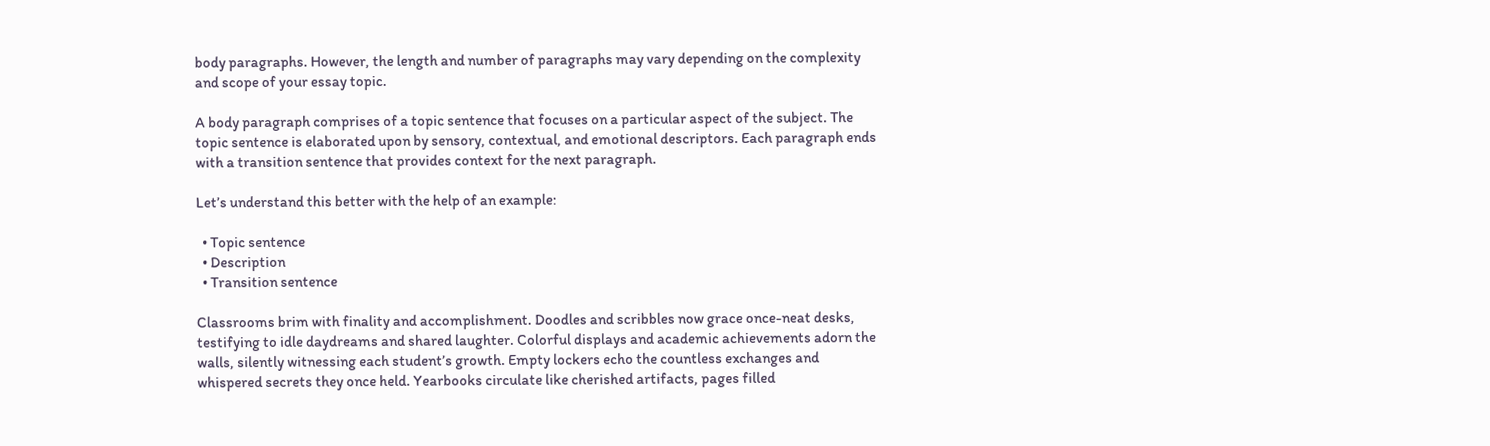body paragraphs. However, the length and number of paragraphs may vary depending on the complexity and scope of your essay topic.

A body paragraph comprises of a topic sentence that focuses on a particular aspect of the subject. The topic sentence is elaborated upon by sensory, contextual, and emotional descriptors. Each paragraph ends with a transition sentence that provides context for the next paragraph.

Let’s understand this better with the help of an example:

  • Topic sentence
  • Description
  • Transition sentence

Classrooms brim with finality and accomplishment. Doodles and scribbles now grace once-neat desks, testifying to idle daydreams and shared laughter. Colorful displays and academic achievements adorn the walls, silently witnessing each student’s growth. Empty lockers echo the countless exchanges and whispered secrets they once held. Yearbooks circulate like cherished artifacts, pages filled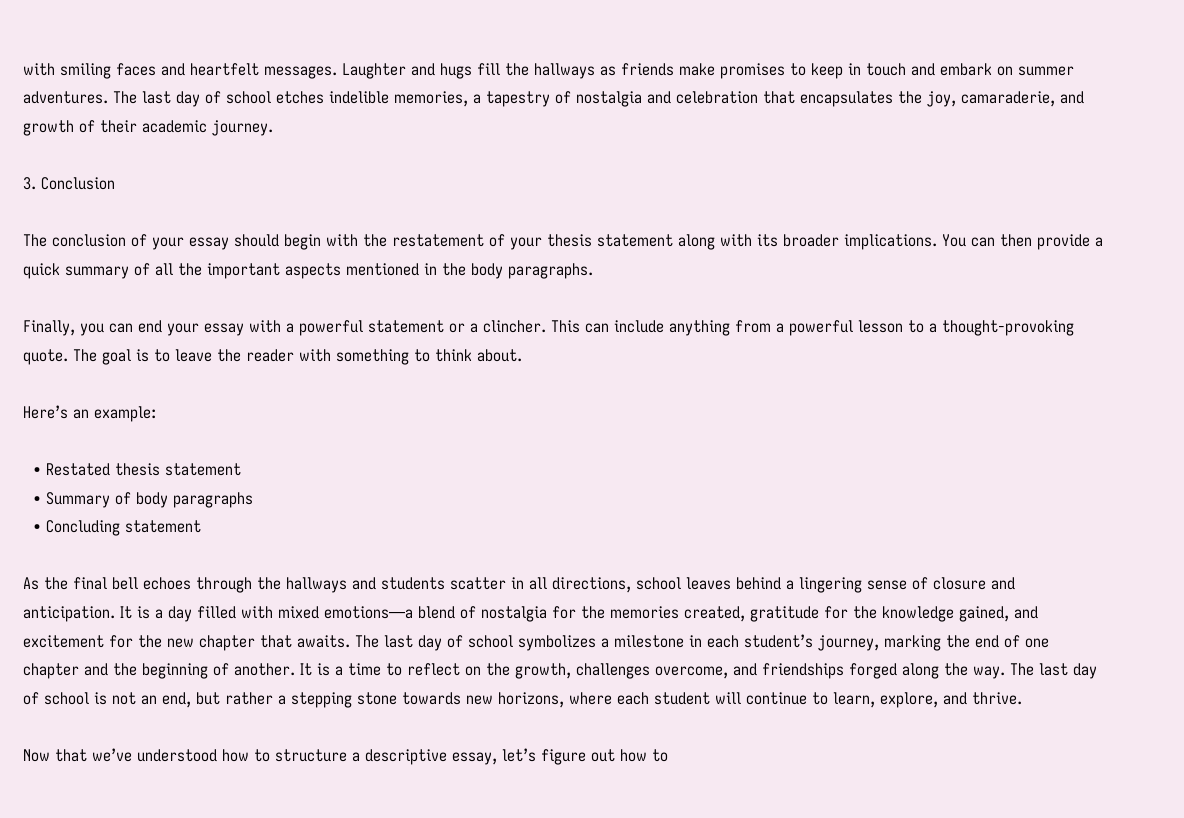with smiling faces and heartfelt messages. Laughter and hugs fill the hallways as friends make promises to keep in touch and embark on summer adventures. The last day of school etches indelible memories, a tapestry of nostalgia and celebration that encapsulates the joy, camaraderie, and growth of their academic journey.

3. Conclusion

The conclusion of your essay should begin with the restatement of your thesis statement along with its broader implications. You can then provide a quick summary of all the important aspects mentioned in the body paragraphs.

Finally, you can end your essay with a powerful statement or a clincher. This can include anything from a powerful lesson to a thought-provoking quote. The goal is to leave the reader with something to think about.

Here’s an example:

  • Restated thesis statement
  • Summary of body paragraphs
  • Concluding statement

As the final bell echoes through the hallways and students scatter in all directions, school leaves behind a lingering sense of closure and anticipation. It is a day filled with mixed emotions—a blend of nostalgia for the memories created, gratitude for the knowledge gained, and excitement for the new chapter that awaits. The last day of school symbolizes a milestone in each student’s journey, marking the end of one chapter and the beginning of another. It is a time to reflect on the growth, challenges overcome, and friendships forged along the way. The last day of school is not an end, but rather a stepping stone towards new horizons, where each student will continue to learn, explore, and thrive.

Now that we’ve understood how to structure a descriptive essay, let’s figure out how to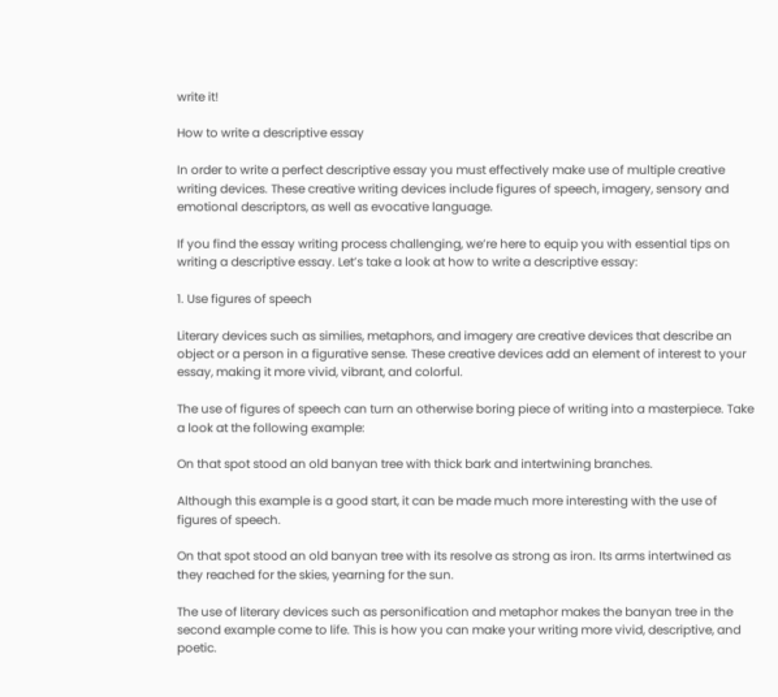write it!

How to write a descriptive essay

In order to write a perfect descriptive essay you must effectively make use of multiple creative writing devices. These creative writing devices include figures of speech, imagery, sensory and emotional descriptors, as well as evocative language.

If you find the essay writing process challenging, we’re here to equip you with essential tips on writing a descriptive essay. Let’s take a look at how to write a descriptive essay:

1. Use figures of speech

Literary devices such as similies, metaphors, and imagery are creative devices that describe an object or a person in a figurative sense. These creative devices add an element of interest to your essay, making it more vivid, vibrant, and colorful.

The use of figures of speech can turn an otherwise boring piece of writing into a masterpiece. Take a look at the following example:

On that spot stood an old banyan tree with thick bark and intertwining branches.

Although this example is a good start, it can be made much more interesting with the use of figures of speech.

On that spot stood an old banyan tree with its resolve as strong as iron. Its arms intertwined as they reached for the skies, yearning for the sun.

The use of literary devices such as personification and metaphor makes the banyan tree in the second example come to life. This is how you can make your writing more vivid, descriptive, and poetic.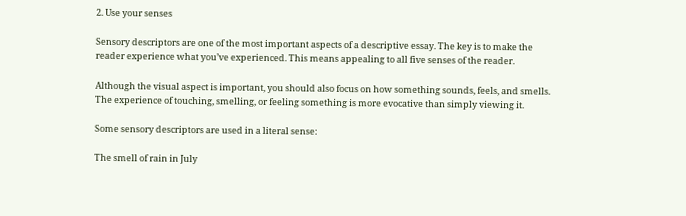2. Use your senses

Sensory descriptors are one of the most important aspects of a descriptive essay. The key is to make the reader experience what you’ve experienced. This means appealing to all five senses of the reader.

Although the visual aspect is important, you should also focus on how something sounds, feels, and smells. The experience of touching, smelling, or feeling something is more evocative than simply viewing it.

Some sensory descriptors are used in a literal sense:

The smell of rain in July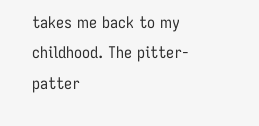takes me back to my childhood. The pitter-patter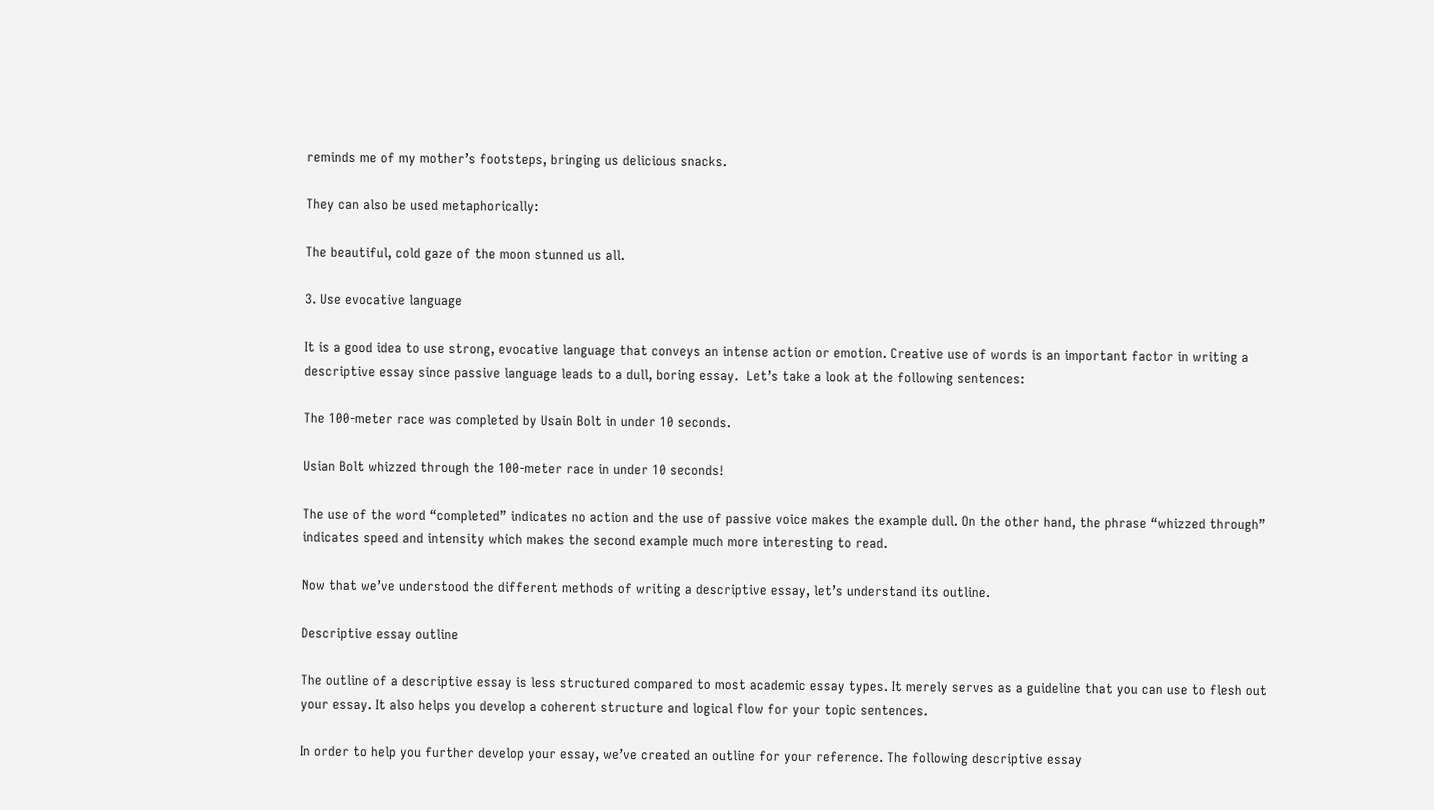reminds me of my mother’s footsteps, bringing us delicious snacks.

They can also be used metaphorically:

The beautiful, cold gaze of the moon stunned us all.

3. Use evocative language

It is a good idea to use strong, evocative language that conveys an intense action or emotion. Creative use of words is an important factor in writing a descriptive essay since passive language leads to a dull, boring essay.  Let’s take a look at the following sentences:

The 100-meter race was completed by Usain Bolt in under 10 seconds.

Usian Bolt whizzed through the 100-meter race in under 10 seconds!

The use of the word “completed” indicates no action and the use of passive voice makes the example dull. On the other hand, the phrase “whizzed through” indicates speed and intensity which makes the second example much more interesting to read.

Now that we’ve understood the different methods of writing a descriptive essay, let’s understand its outline.

Descriptive essay outline

The outline of a descriptive essay is less structured compared to most academic essay types. It merely serves as a guideline that you can use to flesh out your essay. It also helps you develop a coherent structure and logical flow for your topic sentences.

In order to help you further develop your essay, we’ve created an outline for your reference. The following descriptive essay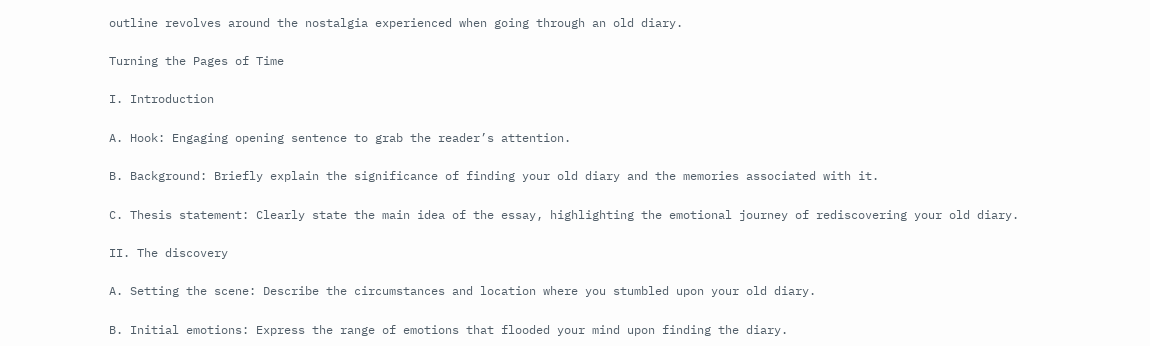outline revolves around the nostalgia experienced when going through an old diary.

Turning the Pages of Time

I. Introduction

A. Hook: Engaging opening sentence to grab the reader’s attention.

B. Background: Briefly explain the significance of finding your old diary and the memories associated with it.

C. Thesis statement: Clearly state the main idea of the essay, highlighting the emotional journey of rediscovering your old diary.

II. The discovery

A. Setting the scene: Describe the circumstances and location where you stumbled upon your old diary.

B. Initial emotions: Express the range of emotions that flooded your mind upon finding the diary.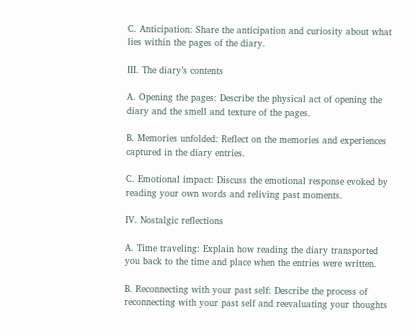C. Anticipation: Share the anticipation and curiosity about what lies within the pages of the diary.

III. The diary’s contents

A. Opening the pages: Describe the physical act of opening the diary and the smell and texture of the pages.

B. Memories unfolded: Reflect on the memories and experiences captured in the diary entries.

C. Emotional impact: Discuss the emotional response evoked by reading your own words and reliving past moments.

IV. Nostalgic reflections

A. Time traveling: Explain how reading the diary transported you back to the time and place when the entries were written.

B. Reconnecting with your past self: Describe the process of reconnecting with your past self and reevaluating your thoughts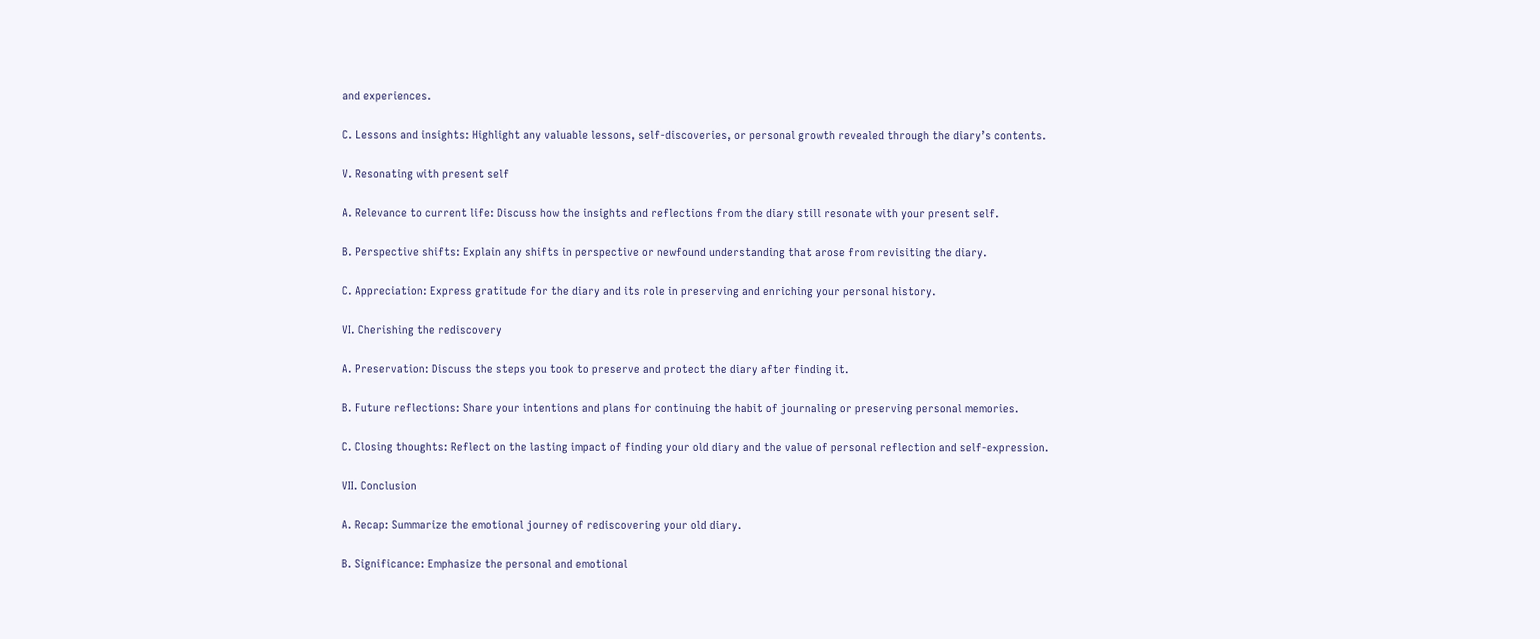and experiences.

C. Lessons and insights: Highlight any valuable lessons, self-discoveries, or personal growth revealed through the diary’s contents.

V. Resonating with present self

A. Relevance to current life: Discuss how the insights and reflections from the diary still resonate with your present self.

B. Perspective shifts: Explain any shifts in perspective or newfound understanding that arose from revisiting the diary.

C. Appreciation: Express gratitude for the diary and its role in preserving and enriching your personal history.

VI. Cherishing the rediscovery

A. Preservation: Discuss the steps you took to preserve and protect the diary after finding it.

B. Future reflections: Share your intentions and plans for continuing the habit of journaling or preserving personal memories.

C. Closing thoughts: Reflect on the lasting impact of finding your old diary and the value of personal reflection and self-expression.

VII. Conclusion

A. Recap: Summarize the emotional journey of rediscovering your old diary.

B. Significance: Emphasize the personal and emotional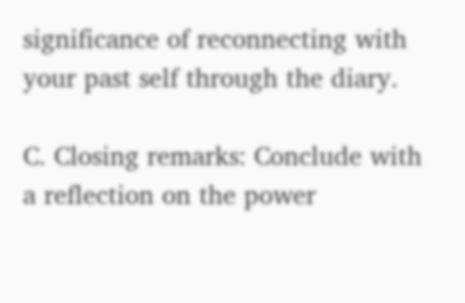significance of reconnecting with your past self through the diary.

C. Closing remarks: Conclude with a reflection on the power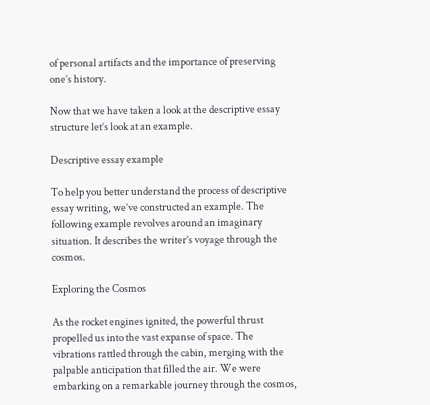of personal artifacts and the importance of preserving one’s history.

Now that we have taken a look at the descriptive essay structure let’s look at an example.

Descriptive essay example

To help you better understand the process of descriptive essay writing, we’ve constructed an example. The following example revolves around an imaginary situation. It describes the writer’s voyage through the cosmos.

Exploring the Cosmos

As the rocket engines ignited, the powerful thrust propelled us into the vast expanse of space. The vibrations rattled through the cabin, merging with the palpable anticipation that filled the air. We were embarking on a remarkable journey through the cosmos,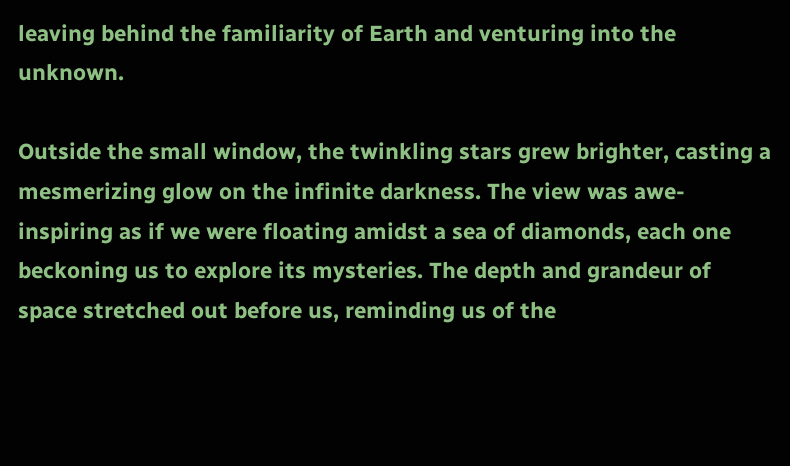leaving behind the familiarity of Earth and venturing into the unknown.

Outside the small window, the twinkling stars grew brighter, casting a mesmerizing glow on the infinite darkness. The view was awe-inspiring as if we were floating amidst a sea of diamonds, each one beckoning us to explore its mysteries. The depth and grandeur of space stretched out before us, reminding us of the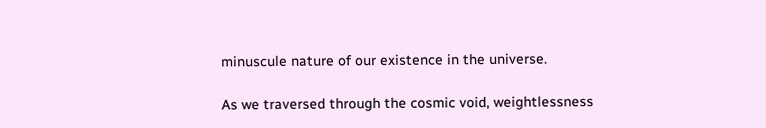minuscule nature of our existence in the universe.

As we traversed through the cosmic void, weightlessness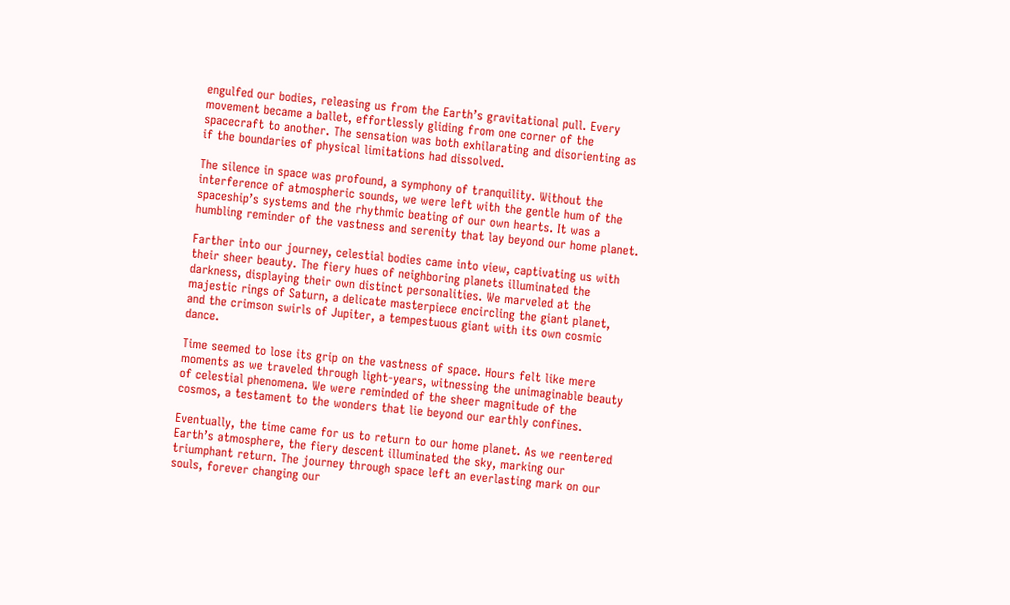engulfed our bodies, releasing us from the Earth’s gravitational pull. Every movement became a ballet, effortlessly gliding from one corner of the spacecraft to another. The sensation was both exhilarating and disorienting as if the boundaries of physical limitations had dissolved.

The silence in space was profound, a symphony of tranquility. Without the interference of atmospheric sounds, we were left with the gentle hum of the spaceship’s systems and the rhythmic beating of our own hearts. It was a humbling reminder of the vastness and serenity that lay beyond our home planet.

Farther into our journey, celestial bodies came into view, captivating us with their sheer beauty. The fiery hues of neighboring planets illuminated the darkness, displaying their own distinct personalities. We marveled at the majestic rings of Saturn, a delicate masterpiece encircling the giant planet, and the crimson swirls of Jupiter, a tempestuous giant with its own cosmic dance.

Time seemed to lose its grip on the vastness of space. Hours felt like mere moments as we traveled through light-years, witnessing the unimaginable beauty of celestial phenomena. We were reminded of the sheer magnitude of the cosmos, a testament to the wonders that lie beyond our earthly confines.

Eventually, the time came for us to return to our home planet. As we reentered Earth’s atmosphere, the fiery descent illuminated the sky, marking our triumphant return. The journey through space left an everlasting mark on our souls, forever changing our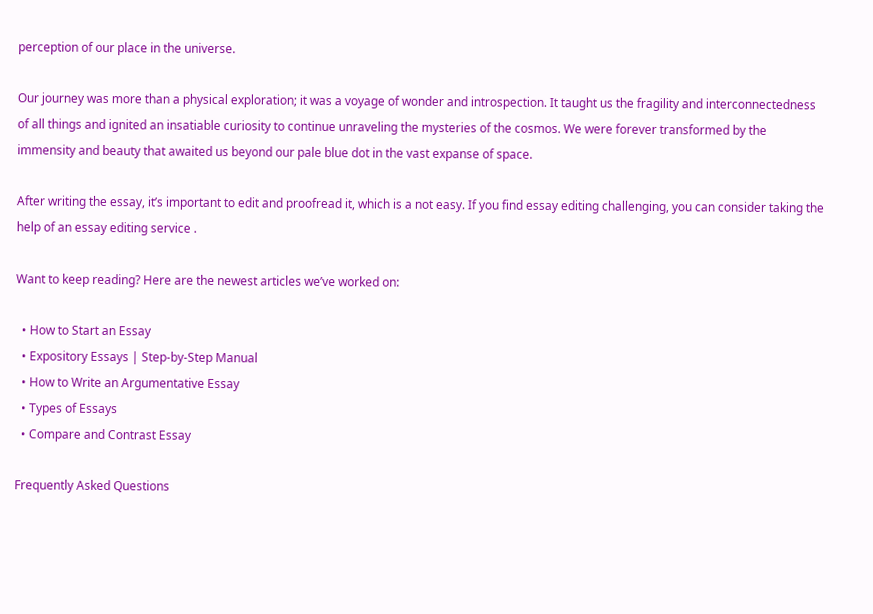perception of our place in the universe.

Our journey was more than a physical exploration; it was a voyage of wonder and introspection. It taught us the fragility and interconnectedness of all things and ignited an insatiable curiosity to continue unraveling the mysteries of the cosmos. We were forever transformed by the immensity and beauty that awaited us beyond our pale blue dot in the vast expanse of space.

After writing the essay, it’s important to edit and proofread it, which is a not easy. If you find essay editing challenging, you can consider taking the help of an essay editing service .

Want to keep reading? Here are the newest articles we’ve worked on:

  • How to Start an Essay
  • Expository Essays | Step-by-Step Manual
  • How to Write an Argumentative Essay
  • Types of Essays
  • Compare and Contrast Essay

Frequently Asked Questions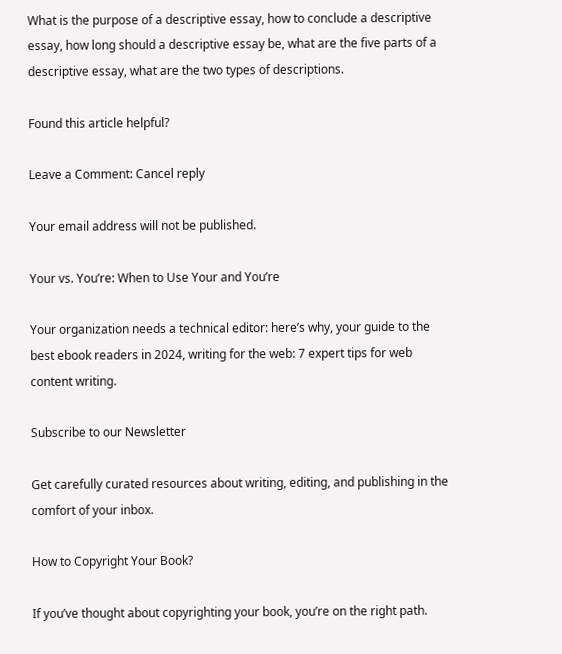What is the purpose of a descriptive essay, how to conclude a descriptive essay, how long should a descriptive essay be, what are the five parts of a descriptive essay, what are the two types of descriptions.

Found this article helpful?

Leave a Comment: Cancel reply

Your email address will not be published.

Your vs. You’re: When to Use Your and You’re

Your organization needs a technical editor: here’s why, your guide to the best ebook readers in 2024, writing for the web: 7 expert tips for web content writing.

Subscribe to our Newsletter

Get carefully curated resources about writing, editing, and publishing in the comfort of your inbox.

How to Copyright Your Book?

If you’ve thought about copyrighting your book, you’re on the right path.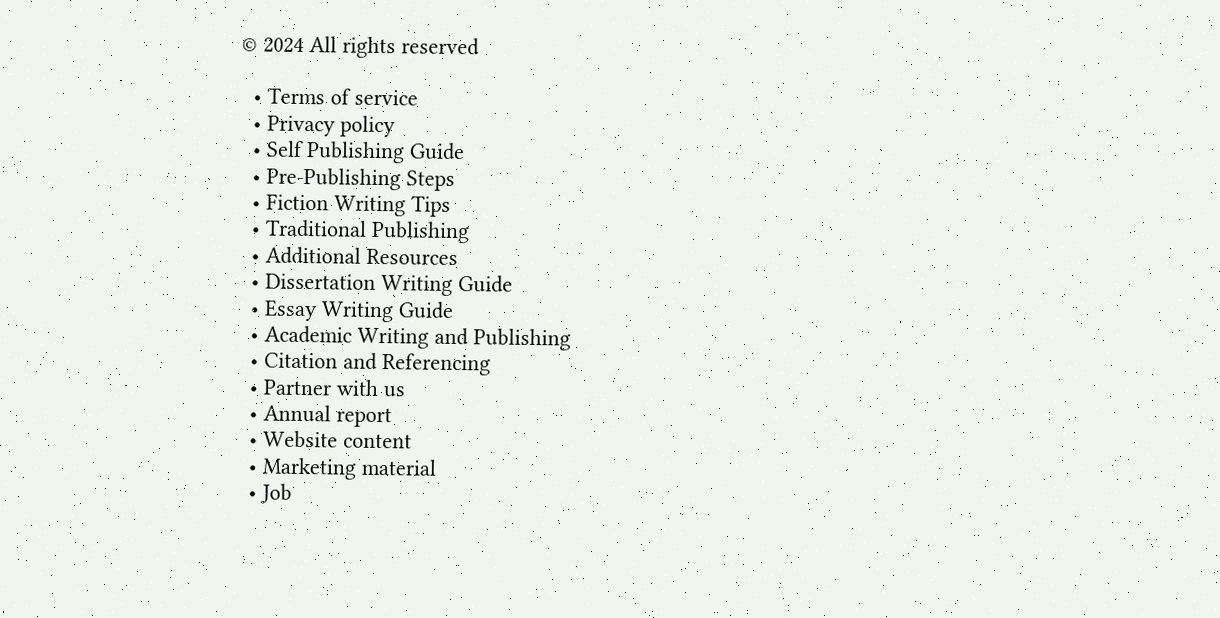© 2024 All rights reserved

  • Terms of service
  • Privacy policy
  • Self Publishing Guide
  • Pre-Publishing Steps
  • Fiction Writing Tips
  • Traditional Publishing
  • Additional Resources
  • Dissertation Writing Guide
  • Essay Writing Guide
  • Academic Writing and Publishing
  • Citation and Referencing
  • Partner with us
  • Annual report
  • Website content
  • Marketing material
  • Job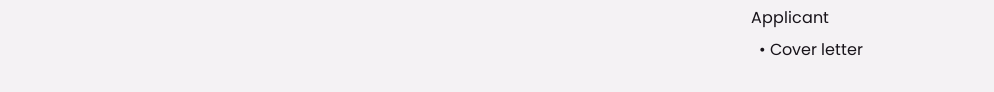Applicant
  • Cover letter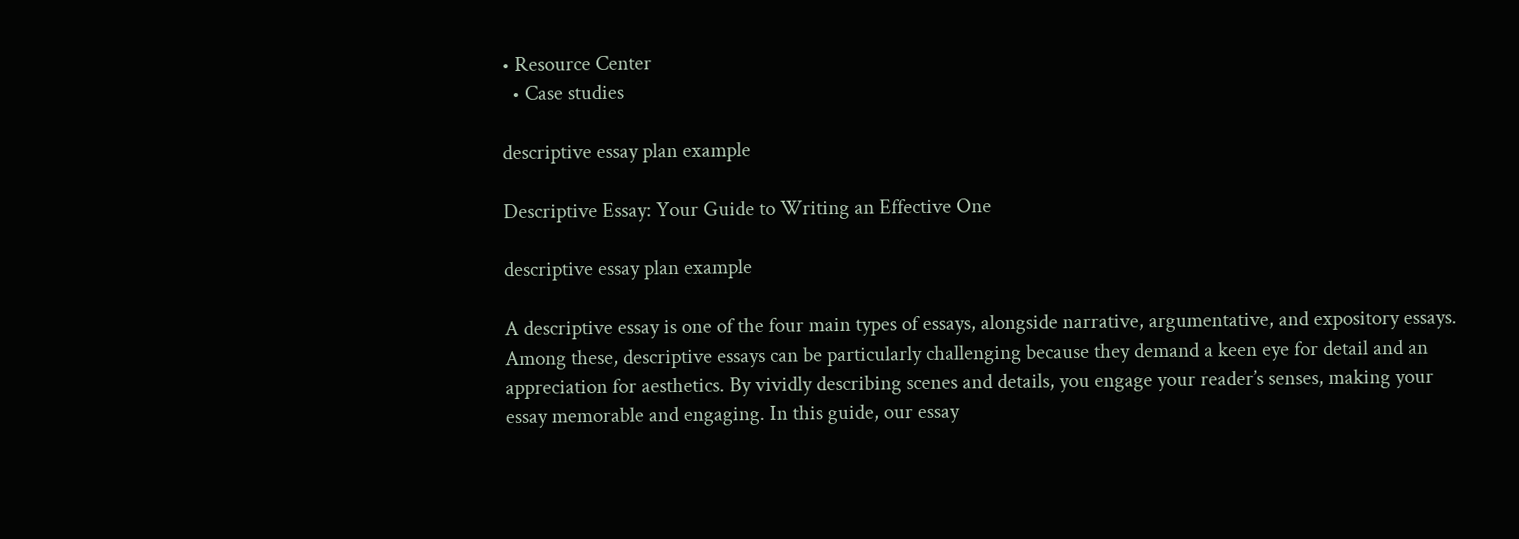• Resource Center
  • Case studies

descriptive essay plan example

Descriptive Essay: Your Guide to Writing an Effective One

descriptive essay plan example

A descriptive essay is one of the four main types of essays, alongside narrative, argumentative, and expository essays. Among these, descriptive essays can be particularly challenging because they demand a keen eye for detail and an appreciation for aesthetics. By vividly describing scenes and details, you engage your reader’s senses, making your essay memorable and engaging. In this guide, our essay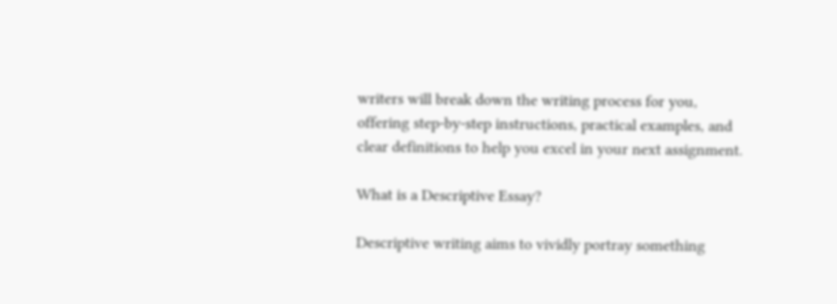writers will break down the writing process for you, offering step-by-step instructions, practical examples, and clear definitions to help you excel in your next assignment.

What is a Descriptive Essay?

Descriptive writing aims to vividly portray something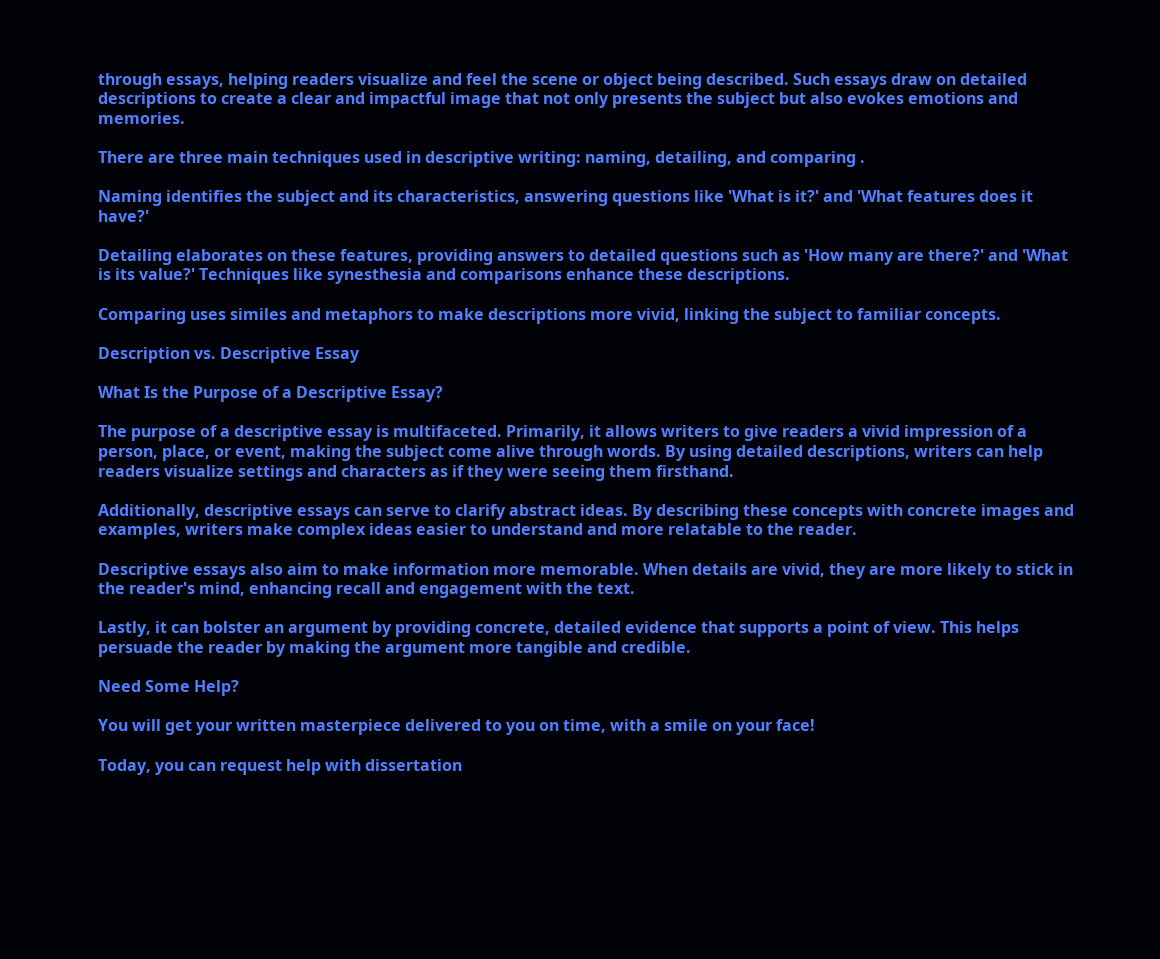through essays, helping readers visualize and feel the scene or object being described. Such essays draw on detailed descriptions to create a clear and impactful image that not only presents the subject but also evokes emotions and memories.

There are three main techniques used in descriptive writing: naming, detailing, and comparing .

Naming identifies the subject and its characteristics, answering questions like 'What is it?' and 'What features does it have?'

Detailing elaborates on these features, providing answers to detailed questions such as 'How many are there?' and 'What is its value?' Techniques like synesthesia and comparisons enhance these descriptions.

Comparing uses similes and metaphors to make descriptions more vivid, linking the subject to familiar concepts.

Description vs. Descriptive Essay

What Is the Purpose of a Descriptive Essay?

The purpose of a descriptive essay is multifaceted. Primarily, it allows writers to give readers a vivid impression of a person, place, or event, making the subject come alive through words. By using detailed descriptions, writers can help readers visualize settings and characters as if they were seeing them firsthand.

Additionally, descriptive essays can serve to clarify abstract ideas. By describing these concepts with concrete images and examples, writers make complex ideas easier to understand and more relatable to the reader.

Descriptive essays also aim to make information more memorable. When details are vivid, they are more likely to stick in the reader's mind, enhancing recall and engagement with the text.

Lastly, it can bolster an argument by providing concrete, detailed evidence that supports a point of view. This helps persuade the reader by making the argument more tangible and credible.

Need Some Help?

You will get your written masterpiece delivered to you on time, with a smile on your face!

Today, you can request help with dissertation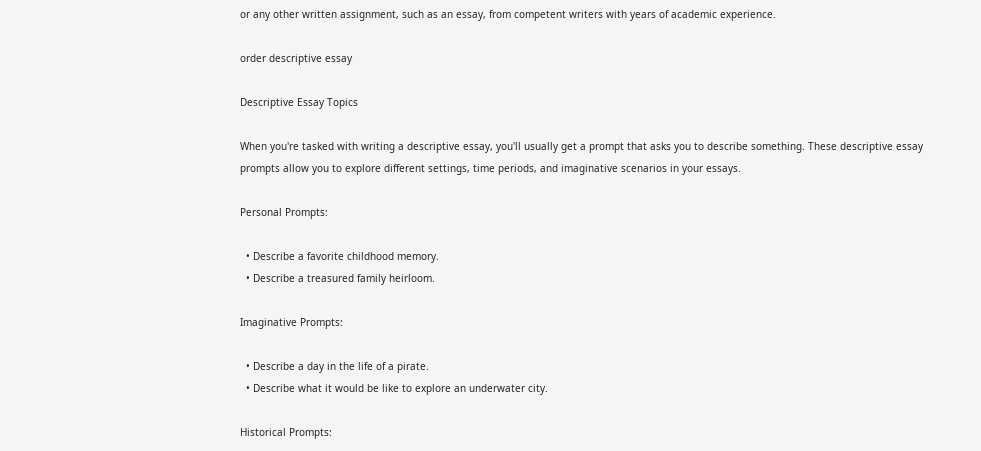or any other written assignment, such as an essay, from competent writers with years of academic experience.

order descriptive essay

Descriptive Essay Topics

When you're tasked with writing a descriptive essay, you'll usually get a prompt that asks you to describe something. These descriptive essay prompts allow you to explore different settings, time periods, and imaginative scenarios in your essays.

Personal Prompts:

  • Describe a favorite childhood memory.
  • Describe a treasured family heirloom.

Imaginative Prompts:

  • Describe a day in the life of a pirate.
  • Describe what it would be like to explore an underwater city.

Historical Prompts: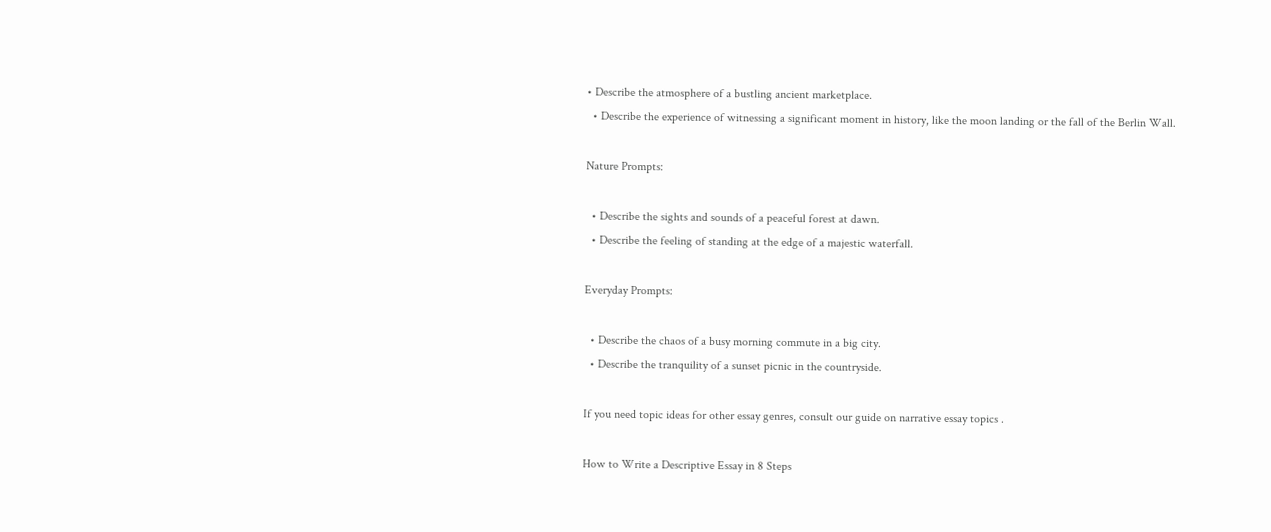• Describe the atmosphere of a bustling ancient marketplace.
  • Describe the experience of witnessing a significant moment in history, like the moon landing or the fall of the Berlin Wall.

Nature Prompts:

  • Describe the sights and sounds of a peaceful forest at dawn.
  • Describe the feeling of standing at the edge of a majestic waterfall.

Everyday Prompts:

  • Describe the chaos of a busy morning commute in a big city.
  • Describe the tranquility of a sunset picnic in the countryside.

If you need topic ideas for other essay genres, consult our guide on narrative essay topics .

How to Write a Descriptive Essay in 8 Steps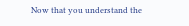Now that you understand the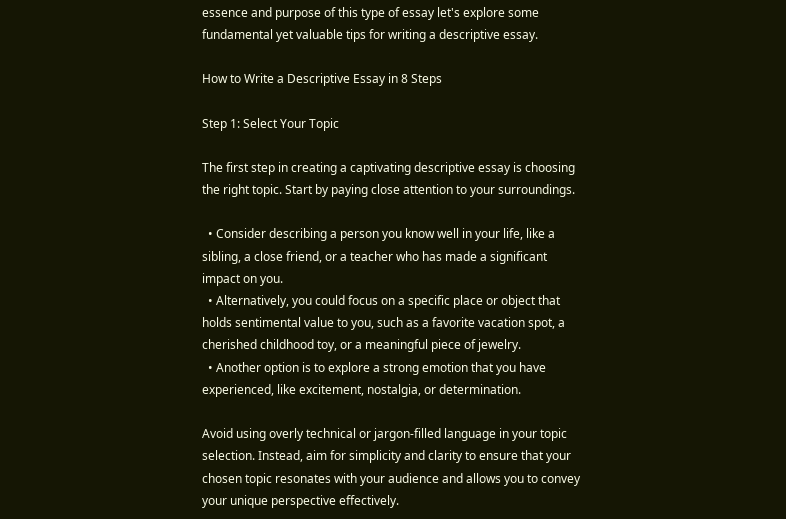essence and purpose of this type of essay let's explore some fundamental yet valuable tips for writing a descriptive essay.

How to Write a Descriptive Essay in 8 Steps

Step 1: Select Your Topic

The first step in creating a captivating descriptive essay is choosing the right topic. Start by paying close attention to your surroundings.

  • Consider describing a person you know well in your life, like a sibling, a close friend, or a teacher who has made a significant impact on you.
  • Alternatively, you could focus on a specific place or object that holds sentimental value to you, such as a favorite vacation spot, a cherished childhood toy, or a meaningful piece of jewelry.
  • Another option is to explore a strong emotion that you have experienced, like excitement, nostalgia, or determination.

Avoid using overly technical or jargon-filled language in your topic selection. Instead, aim for simplicity and clarity to ensure that your chosen topic resonates with your audience and allows you to convey your unique perspective effectively.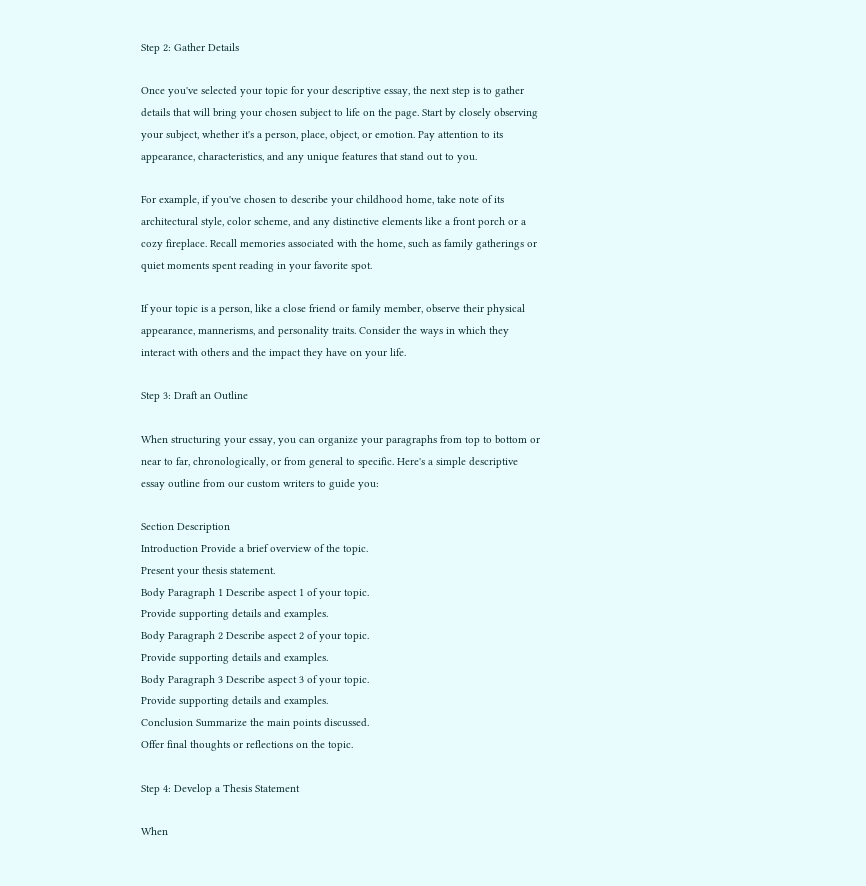Step 2: Gather Details

Once you've selected your topic for your descriptive essay, the next step is to gather details that will bring your chosen subject to life on the page. Start by closely observing your subject, whether it's a person, place, object, or emotion. Pay attention to its appearance, characteristics, and any unique features that stand out to you.

For example, if you've chosen to describe your childhood home, take note of its architectural style, color scheme, and any distinctive elements like a front porch or a cozy fireplace. Recall memories associated with the home, such as family gatherings or quiet moments spent reading in your favorite spot.

If your topic is a person, like a close friend or family member, observe their physical appearance, mannerisms, and personality traits. Consider the ways in which they interact with others and the impact they have on your life.

Step 3: Draft an Outline

When structuring your essay, you can organize your paragraphs from top to bottom or near to far, chronologically, or from general to specific. Here's a simple descriptive essay outline from our custom writers to guide you:

Section Description
Introduction Provide a brief overview of the topic.
Present your thesis statement.
Body Paragraph 1 Describe aspect 1 of your topic.
Provide supporting details and examples.
Body Paragraph 2 Describe aspect 2 of your topic.
Provide supporting details and examples.
Body Paragraph 3 Describe aspect 3 of your topic.
Provide supporting details and examples.
Conclusion Summarize the main points discussed.
Offer final thoughts or reflections on the topic.

Step 4: Develop a Thesis Statement

When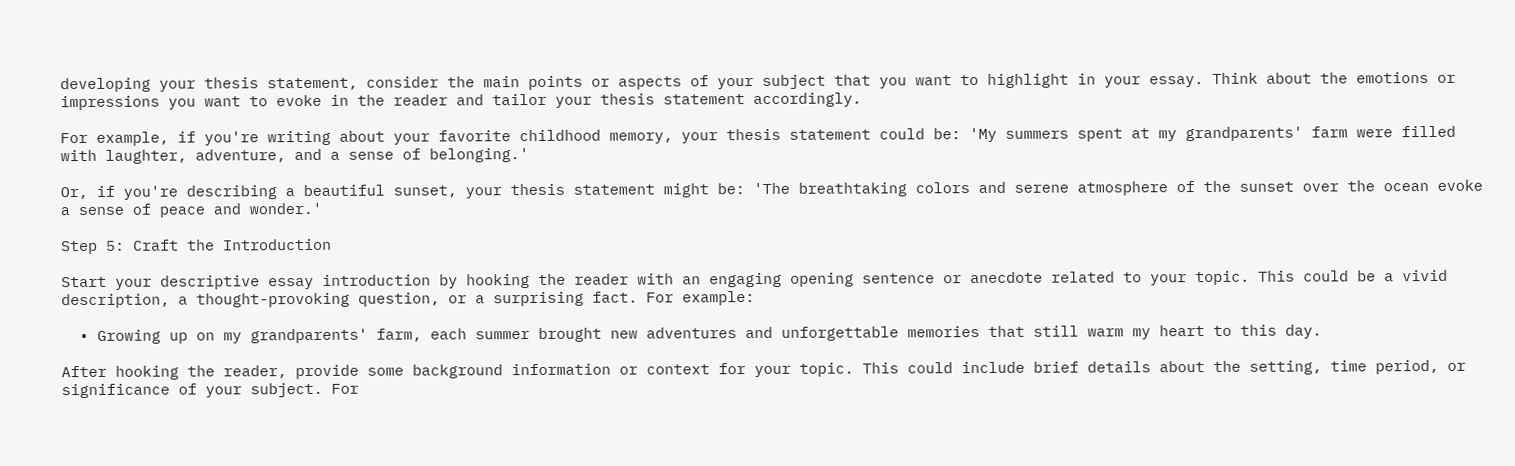developing your thesis statement, consider the main points or aspects of your subject that you want to highlight in your essay. Think about the emotions or impressions you want to evoke in the reader and tailor your thesis statement accordingly.

For example, if you're writing about your favorite childhood memory, your thesis statement could be: 'My summers spent at my grandparents' farm were filled with laughter, adventure, and a sense of belonging.'

Or, if you're describing a beautiful sunset, your thesis statement might be: 'The breathtaking colors and serene atmosphere of the sunset over the ocean evoke a sense of peace and wonder.'

Step 5: Craft the Introduction

Start your descriptive essay introduction by hooking the reader with an engaging opening sentence or anecdote related to your topic. This could be a vivid description, a thought-provoking question, or a surprising fact. For example:

  • Growing up on my grandparents' farm, each summer brought new adventures and unforgettable memories that still warm my heart to this day.

After hooking the reader, provide some background information or context for your topic. This could include brief details about the setting, time period, or significance of your subject. For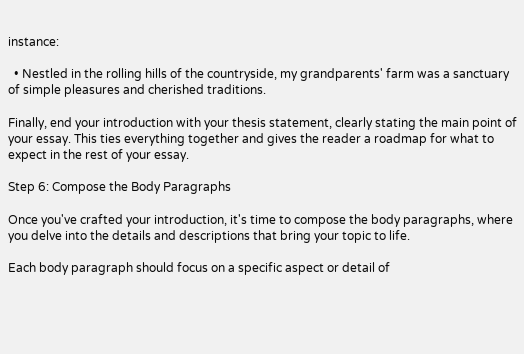instance:

  • Nestled in the rolling hills of the countryside, my grandparents' farm was a sanctuary of simple pleasures and cherished traditions.

Finally, end your introduction with your thesis statement, clearly stating the main point of your essay. This ties everything together and gives the reader a roadmap for what to expect in the rest of your essay.

Step 6: Compose the Body Paragraphs

Once you've crafted your introduction, it's time to compose the body paragraphs, where you delve into the details and descriptions that bring your topic to life.

Each body paragraph should focus on a specific aspect or detail of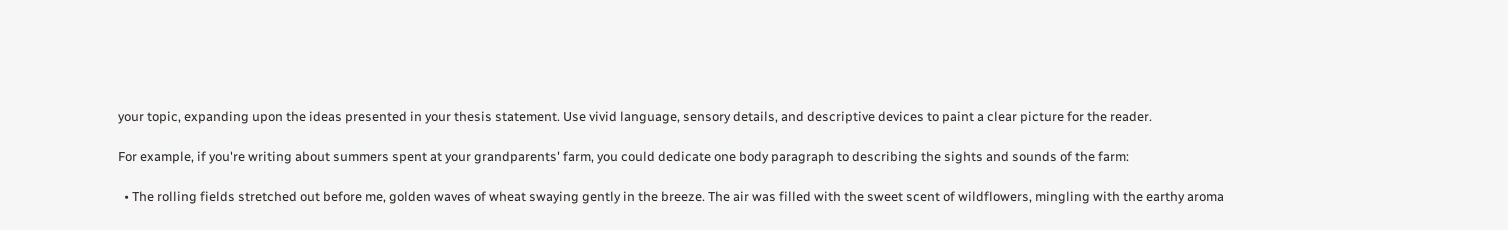your topic, expanding upon the ideas presented in your thesis statement. Use vivid language, sensory details, and descriptive devices to paint a clear picture for the reader.

For example, if you're writing about summers spent at your grandparents' farm, you could dedicate one body paragraph to describing the sights and sounds of the farm:

  • The rolling fields stretched out before me, golden waves of wheat swaying gently in the breeze. The air was filled with the sweet scent of wildflowers, mingling with the earthy aroma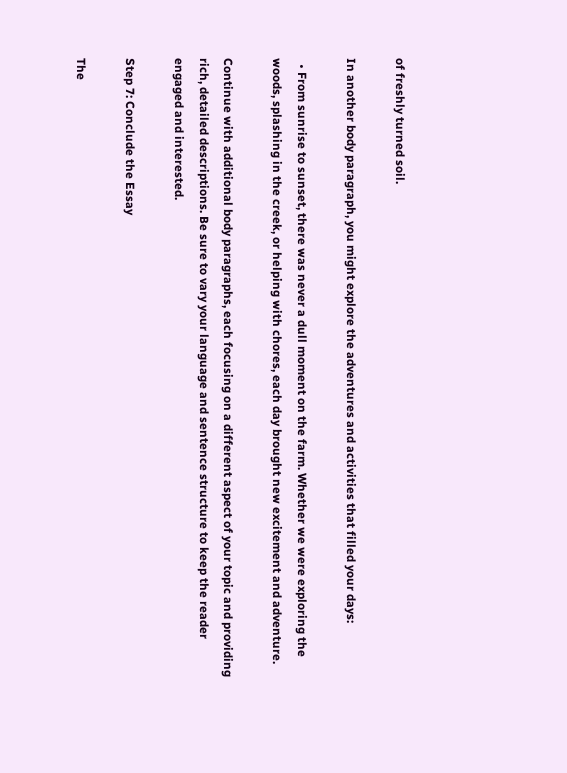of freshly turned soil.

In another body paragraph, you might explore the adventures and activities that filled your days:

  • From sunrise to sunset, there was never a dull moment on the farm. Whether we were exploring the woods, splashing in the creek, or helping with chores, each day brought new excitement and adventure.

Continue with additional body paragraphs, each focusing on a different aspect of your topic and providing rich, detailed descriptions. Be sure to vary your language and sentence structure to keep the reader engaged and interested.

Step 7: Conclude the Essay

The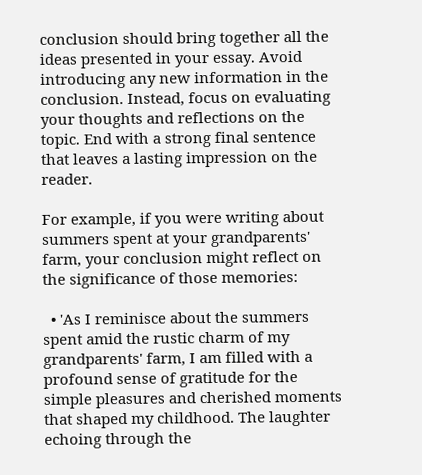conclusion should bring together all the ideas presented in your essay. Avoid introducing any new information in the conclusion. Instead, focus on evaluating your thoughts and reflections on the topic. End with a strong final sentence that leaves a lasting impression on the reader.

For example, if you were writing about summers spent at your grandparents' farm, your conclusion might reflect on the significance of those memories:

  • 'As I reminisce about the summers spent amid the rustic charm of my grandparents' farm, I am filled with a profound sense of gratitude for the simple pleasures and cherished moments that shaped my childhood. The laughter echoing through the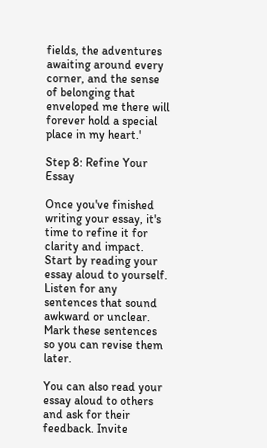fields, the adventures awaiting around every corner, and the sense of belonging that enveloped me there will forever hold a special place in my heart.'

Step 8: Refine Your Essay

Once you've finished writing your essay, it's time to refine it for clarity and impact. Start by reading your essay aloud to yourself. Listen for any sentences that sound awkward or unclear. Mark these sentences so you can revise them later.

You can also read your essay aloud to others and ask for their feedback. Invite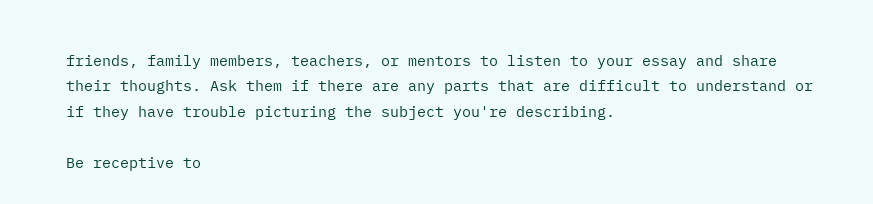friends, family members, teachers, or mentors to listen to your essay and share their thoughts. Ask them if there are any parts that are difficult to understand or if they have trouble picturing the subject you're describing.

Be receptive to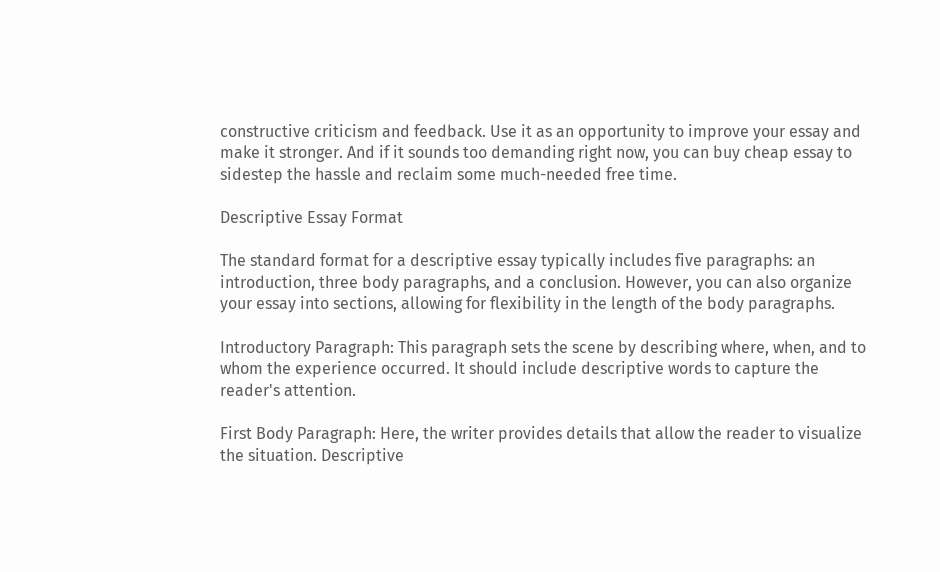constructive criticism and feedback. Use it as an opportunity to improve your essay and make it stronger. And if it sounds too demanding right now, you can buy cheap essay to sidestep the hassle and reclaim some much-needed free time.

Descriptive Essay Format

The standard format for a descriptive essay typically includes five paragraphs: an introduction, three body paragraphs, and a conclusion. However, you can also organize your essay into sections, allowing for flexibility in the length of the body paragraphs.

Introductory Paragraph: This paragraph sets the scene by describing where, when, and to whom the experience occurred. It should include descriptive words to capture the reader's attention.

First Body Paragraph: Here, the writer provides details that allow the reader to visualize the situation. Descriptive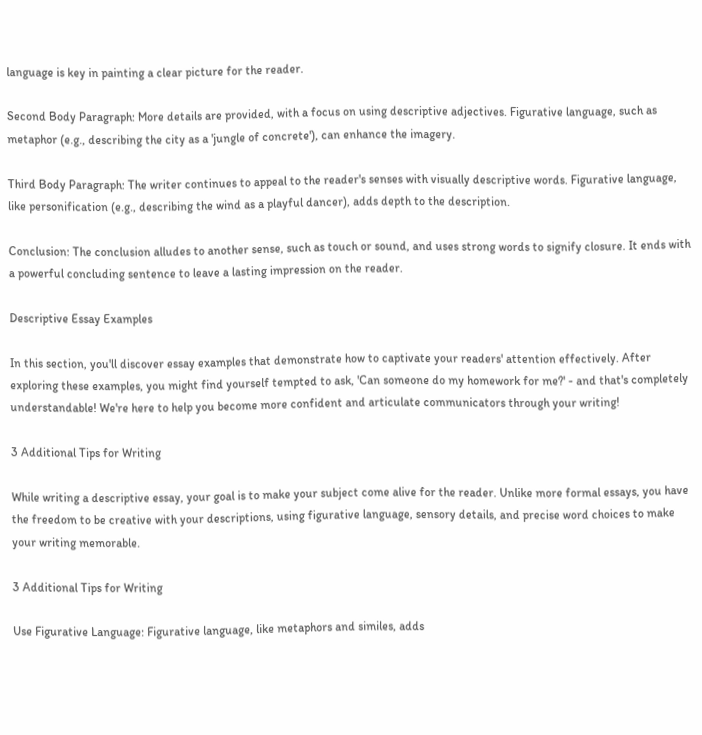language is key in painting a clear picture for the reader.

Second Body Paragraph: More details are provided, with a focus on using descriptive adjectives. Figurative language, such as metaphor (e.g., describing the city as a 'jungle of concrete'), can enhance the imagery.

Third Body Paragraph: The writer continues to appeal to the reader's senses with visually descriptive words. Figurative language, like personification (e.g., describing the wind as a playful dancer), adds depth to the description.

Conclusion: The conclusion alludes to another sense, such as touch or sound, and uses strong words to signify closure. It ends with a powerful concluding sentence to leave a lasting impression on the reader.

Descriptive Essay Examples

In this section, you'll discover essay examples that demonstrate how to captivate your readers' attention effectively. After exploring these examples, you might find yourself tempted to ask, 'Can someone do my homework for me?' - and that's completely understandable! We're here to help you become more confident and articulate communicators through your writing!

3 Additional Tips for Writing

While writing a descriptive essay, your goal is to make your subject come alive for the reader. Unlike more formal essays, you have the freedom to be creative with your descriptions, using figurative language, sensory details, and precise word choices to make your writing memorable.

3 Additional Tips for Writing

Use Figurative Language: Figurative language, like metaphors and similes, adds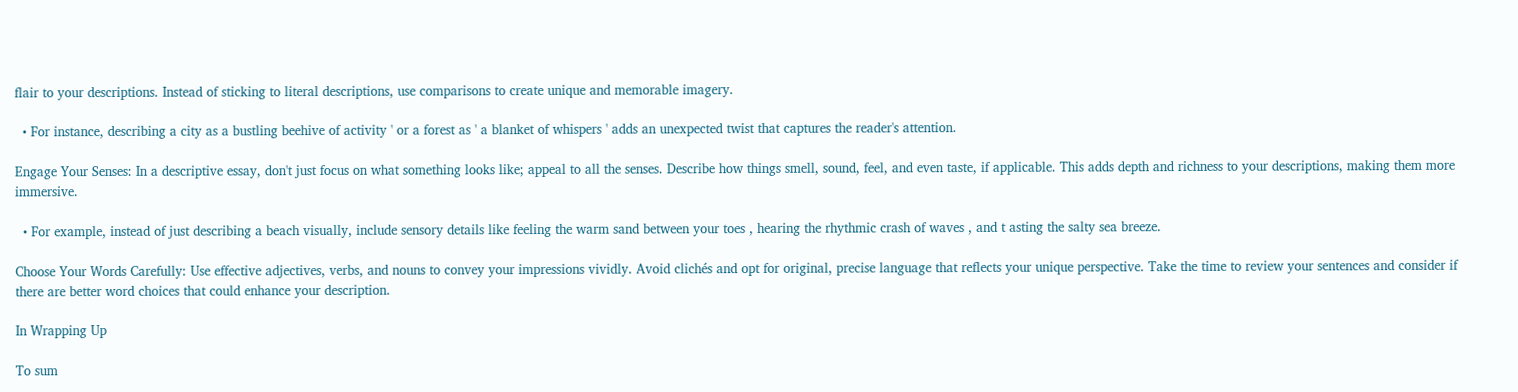flair to your descriptions. Instead of sticking to literal descriptions, use comparisons to create unique and memorable imagery.

  • For instance, describing a city as a bustling beehive of activity ' or a forest as ' a blanket of whispers ' adds an unexpected twist that captures the reader's attention.

Engage Your Senses: In a descriptive essay, don't just focus on what something looks like; appeal to all the senses. Describe how things smell, sound, feel, and even taste, if applicable. This adds depth and richness to your descriptions, making them more immersive.

  • For example, instead of just describing a beach visually, include sensory details like feeling the warm sand between your toes , hearing the rhythmic crash of waves , and t asting the salty sea breeze.

Choose Your Words Carefully: Use effective adjectives, verbs, and nouns to convey your impressions vividly. Avoid clichés and opt for original, precise language that reflects your unique perspective. Take the time to review your sentences and consider if there are better word choices that could enhance your description.

In Wrapping Up

To sum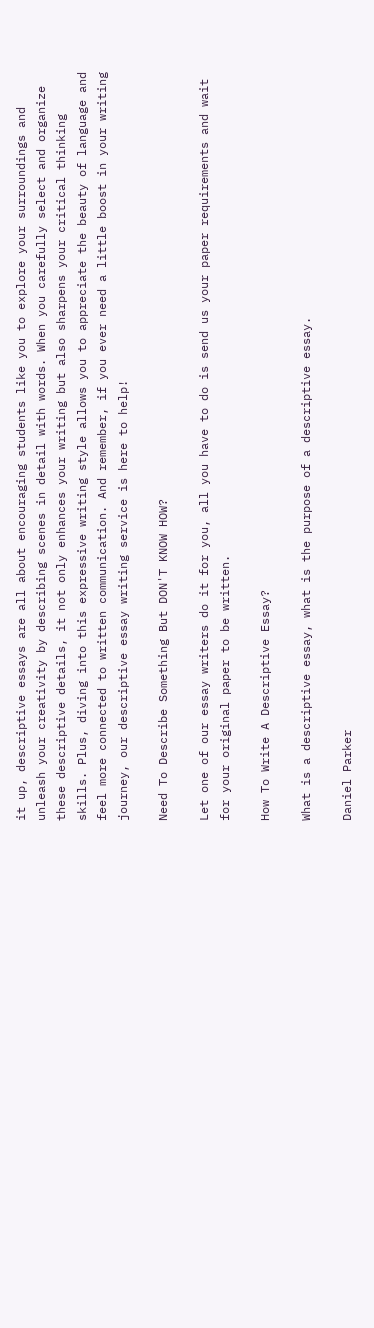it up, descriptive essays are all about encouraging students like you to explore your surroundings and unleash your creativity by describing scenes in detail with words. When you carefully select and organize these descriptive details, it not only enhances your writing but also sharpens your critical thinking skills. Plus, diving into this expressive writing style allows you to appreciate the beauty of language and feel more connected to written communication. And remember, if you ever need a little boost in your writing journey, our descriptive essay writing service is here to help!

Need To Describe Something But DON'T KNOW HOW?

Let one of our essay writers do it for you, all you have to do is send us your paper requirements and wait for your original paper to be written.

How To Write A Descriptive Essay?

What is a descriptive essay, what is the purpose of a descriptive essay.

Daniel Parker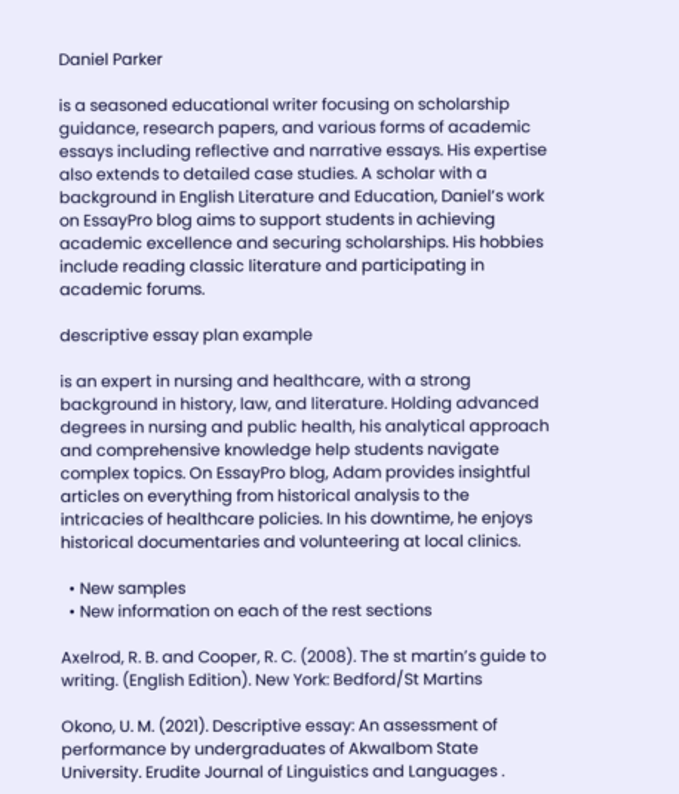Daniel Parker

is a seasoned educational writer focusing on scholarship guidance, research papers, and various forms of academic essays including reflective and narrative essays. His expertise also extends to detailed case studies. A scholar with a background in English Literature and Education, Daniel’s work on EssayPro blog aims to support students in achieving academic excellence and securing scholarships. His hobbies include reading classic literature and participating in academic forums.

descriptive essay plan example

is an expert in nursing and healthcare, with a strong background in history, law, and literature. Holding advanced degrees in nursing and public health, his analytical approach and comprehensive knowledge help students navigate complex topics. On EssayPro blog, Adam provides insightful articles on everything from historical analysis to the intricacies of healthcare policies. In his downtime, he enjoys historical documentaries and volunteering at local clinics.

  • New samples
  • New information on each of the rest sections

Axelrod, R. B. and Cooper, R. C. (2008). The st martin’s guide to writing. (English Edition). New York: Bedford/St Martins

Okono, U. M. (2021). Descriptive essay: An assessment of performance by undergraduates of AkwaIbom State University. Erudite Journal of Linguistics and Languages .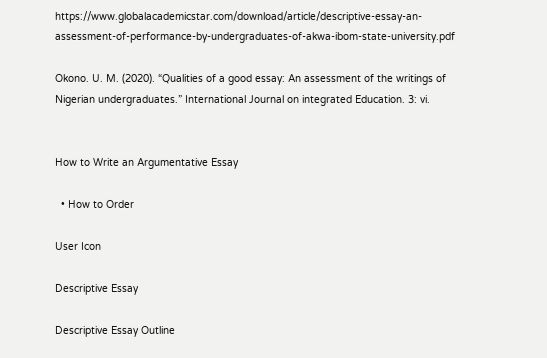https://www.globalacademicstar.com/download/article/descriptive-essay-an-assessment-of-performance-by-undergraduates-of-akwa-ibom-state-university.pdf

Okono. U. M. (2020). “Qualities of a good essay: An assessment of the writings of Nigerian undergraduates.” International Journal on integrated Education. 3: vi.


How to Write an Argumentative Essay

  • How to Order

User Icon

Descriptive Essay

Descriptive Essay Outline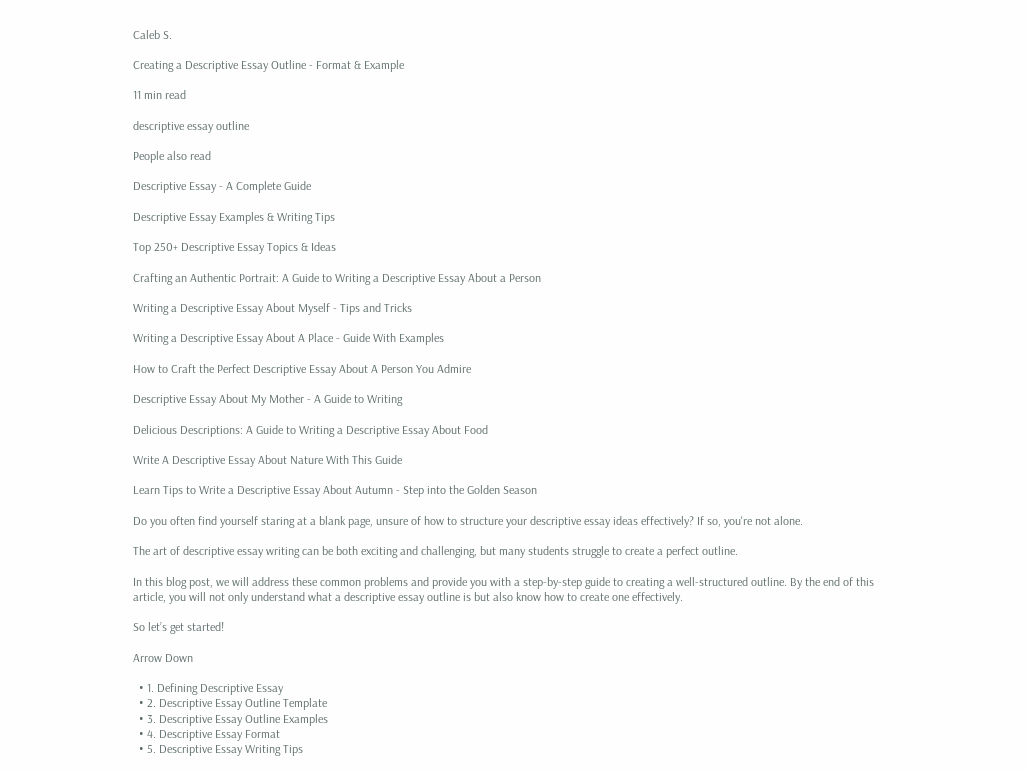Caleb S.

Creating a Descriptive Essay Outline - Format & Example

11 min read

descriptive essay outline

People also read

Descriptive Essay - A Complete Guide

Descriptive Essay Examples & Writing Tips

Top 250+ Descriptive Essay Topics & Ideas

Crafting an Authentic Portrait: A Guide to Writing a Descriptive Essay About a Person

Writing a Descriptive Essay About Myself - Tips and Tricks

Writing a Descriptive Essay About A Place - Guide With Examples

How to Craft the Perfect Descriptive Essay About A Person You Admire

Descriptive Essay About My Mother - A Guide to Writing

Delicious Descriptions: A Guide to Writing a Descriptive Essay About Food

Write A Descriptive Essay About Nature With This Guide

Learn Tips to Write a Descriptive Essay About Autumn - Step into the Golden Season

Do you often find yourself staring at a blank page, unsure of how to structure your descriptive essay ideas effectively? If so, you're not alone.

The art of descriptive essay writing can be both exciting and challenging, but many students struggle to create a perfect outline.

In this blog post, we will address these common problems and provide you with a step-by-step guide to creating a well-structured outline. By the end of this article, you will not only understand what a descriptive essay outline is but also know how to create one effectively.

So let’s get started!

Arrow Down

  • 1. Defining Descriptive Essay
  • 2. Descriptive Essay Outline Template
  • 3. Descriptive Essay Outline Examples
  • 4. Descriptive Essay Format
  • 5. Descriptive Essay Writing Tips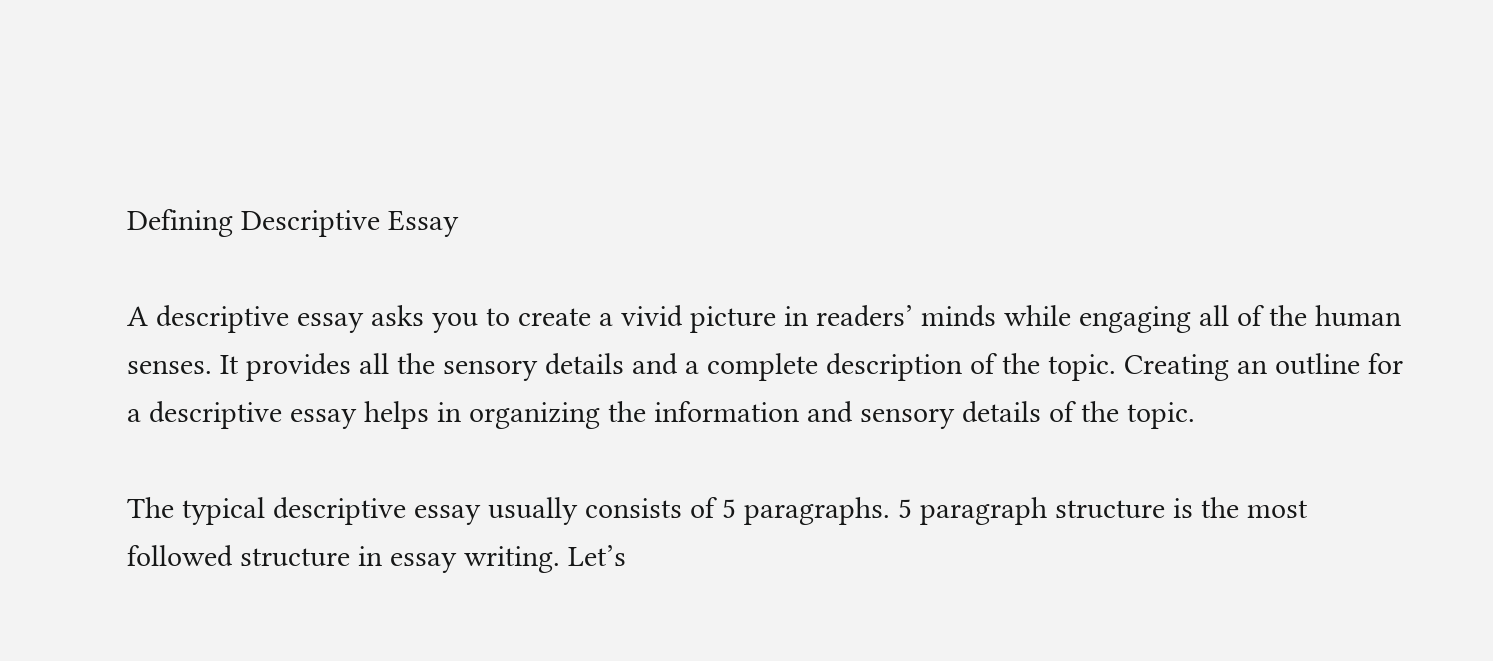Defining Descriptive Essay

A descriptive essay asks you to create a vivid picture in readers’ minds while engaging all of the human senses. It provides all the sensory details and a complete description of the topic. Creating an outline for a descriptive essay helps in organizing the information and sensory details of the topic.

The typical descriptive essay usually consists of 5 paragraphs. 5 paragraph structure is the most followed structure in essay writing. Let’s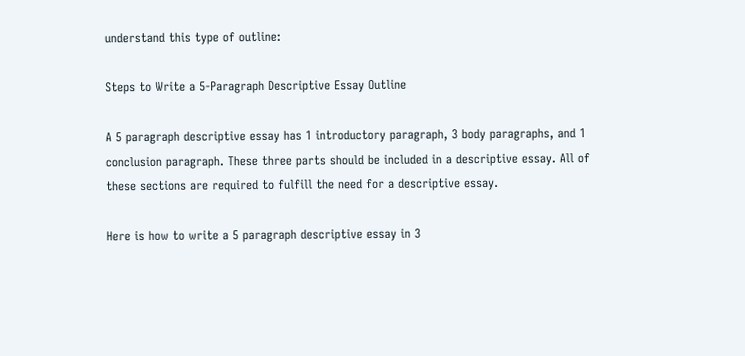understand this type of outline:

Steps to Write a 5-Paragraph Descriptive Essay Outline

A 5 paragraph descriptive essay has 1 introductory paragraph, 3 body paragraphs, and 1 conclusion paragraph. These three parts should be included in a descriptive essay. All of these sections are required to fulfill the need for a descriptive essay.

Here is how to write a 5 paragraph descriptive essay in 3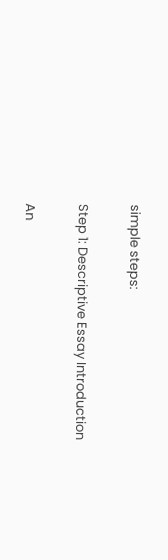simple steps:

Step 1: Descriptive Essay Introduction

An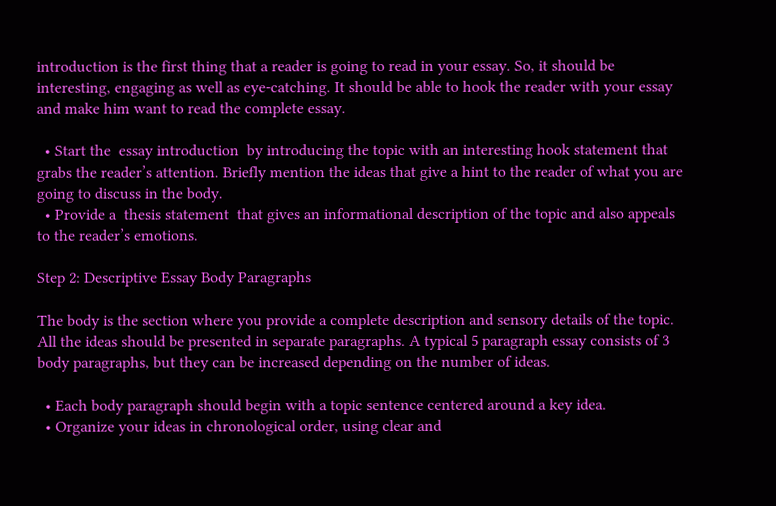introduction is the first thing that a reader is going to read in your essay. So, it should be interesting, engaging as well as eye-catching. It should be able to hook the reader with your essay and make him want to read the complete essay.

  • Start the  essay introduction  by introducing the topic with an interesting hook statement that grabs the reader’s attention. Briefly mention the ideas that give a hint to the reader of what you are going to discuss in the body.
  • Provide a  thesis statement  that gives an informational description of the topic and also appeals to the reader’s emotions.

Step 2: Descriptive Essay Body Paragraphs

The body is the section where you provide a complete description and sensory details of the topic. All the ideas should be presented in separate paragraphs. A typical 5 paragraph essay consists of 3 body paragraphs, but they can be increased depending on the number of ideas.

  • Each body paragraph should begin with a topic sentence centered around a key idea.
  • Organize your ideas in chronological order, using clear and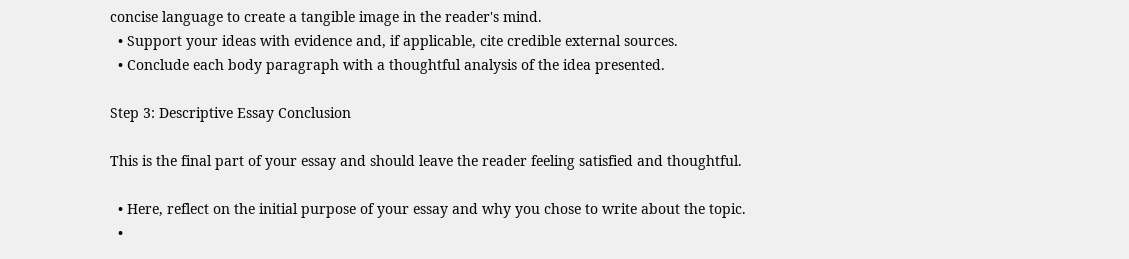concise language to create a tangible image in the reader's mind.
  • Support your ideas with evidence and, if applicable, cite credible external sources.
  • Conclude each body paragraph with a thoughtful analysis of the idea presented.

Step 3: Descriptive Essay Conclusion

This is the final part of your essay and should leave the reader feeling satisfied and thoughtful.

  • Here, reflect on the initial purpose of your essay and why you chose to write about the topic.
  •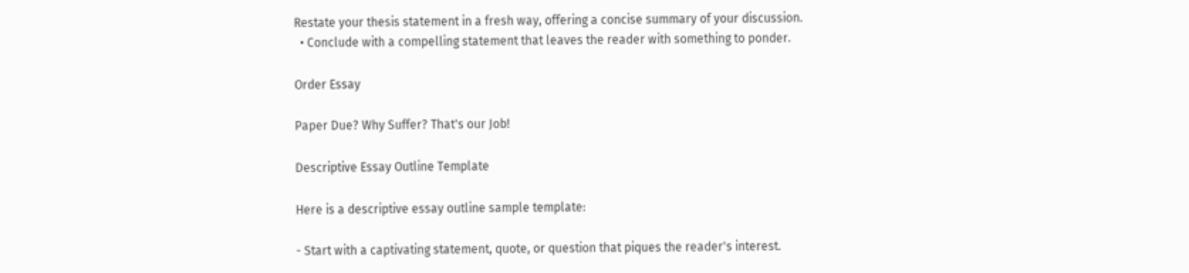Restate your thesis statement in a fresh way, offering a concise summary of your discussion.
  • Conclude with a compelling statement that leaves the reader with something to ponder.

Order Essay

Paper Due? Why Suffer? That's our Job!

Descriptive Essay Outline Template

Here is a descriptive essay outline sample template:

- Start with a captivating statement, quote, or question that piques the reader's interest.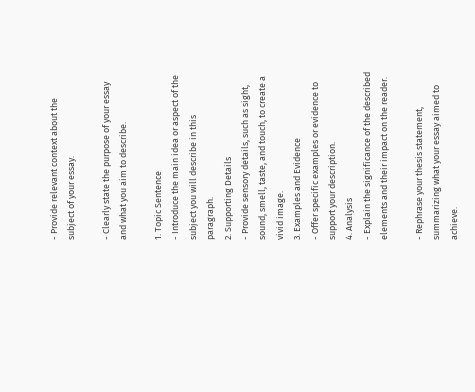- Provide relevant context about the subject of your essay.

- Clearly state the purpose of your essay and what you aim to describe.

1. Topic Sentence
- Introduce the main idea or aspect of the subject you will describe in this paragraph.
2. Supporting Details
- Provide sensory details, such as sight, sound, smell, taste, and touch, to create a vivid image.
3. Examples and Evidence
- Offer specific examples or evidence to support your description.
4. Analysis
- Explain the significance of the described elements and their impact on the reader.

- Rephrase your thesis statement, summarizing what your essay aimed to achieve.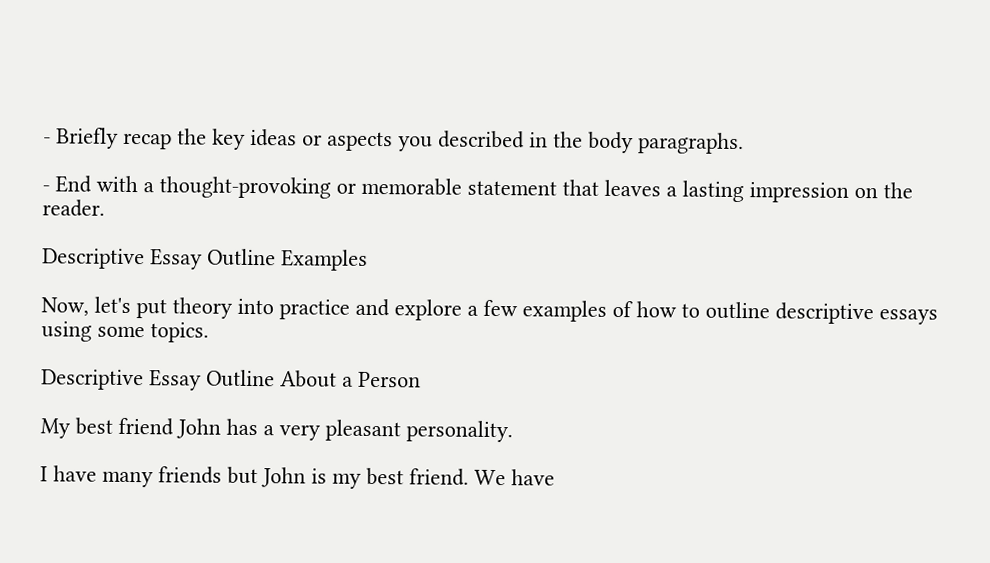- Briefly recap the key ideas or aspects you described in the body paragraphs.

- End with a thought-provoking or memorable statement that leaves a lasting impression on the reader.

Descriptive Essay Outline Examples

Now, let's put theory into practice and explore a few examples of how to outline descriptive essays using some topics.

Descriptive Essay Outline About a Person

My best friend John has a very pleasant personality.

I have many friends but John is my best friend. We have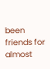been friends for almost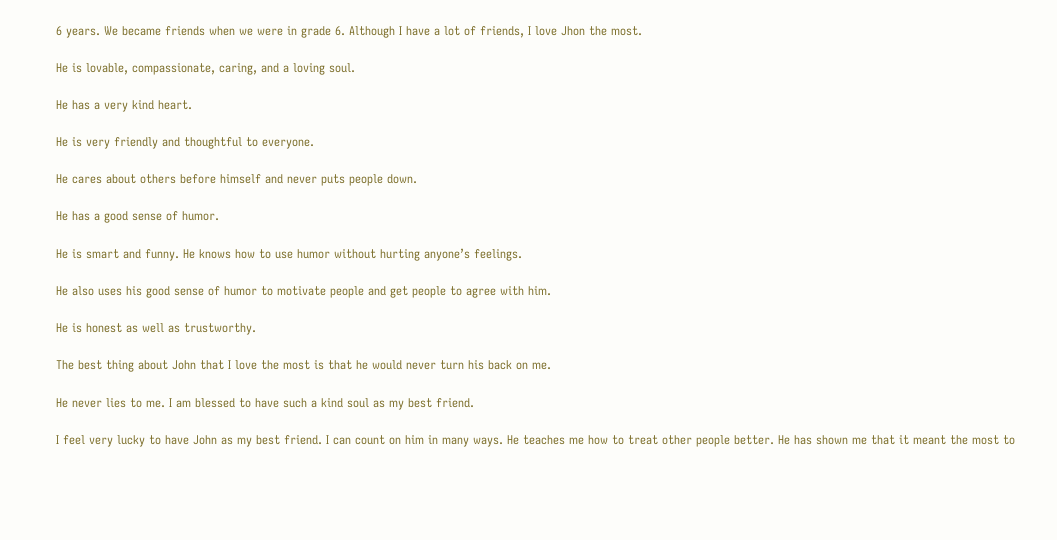6 years. We became friends when we were in grade 6. Although I have a lot of friends, I love Jhon the most.

He is lovable, compassionate, caring, and a loving soul.

He has a very kind heart.

He is very friendly and thoughtful to everyone.

He cares about others before himself and never puts people down.

He has a good sense of humor.

He is smart and funny. He knows how to use humor without hurting anyone’s feelings.

He also uses his good sense of humor to motivate people and get people to agree with him.

He is honest as well as trustworthy.

The best thing about John that I love the most is that he would never turn his back on me.

He never lies to me. I am blessed to have such a kind soul as my best friend.

I feel very lucky to have John as my best friend. I can count on him in many ways. He teaches me how to treat other people better. He has shown me that it meant the most to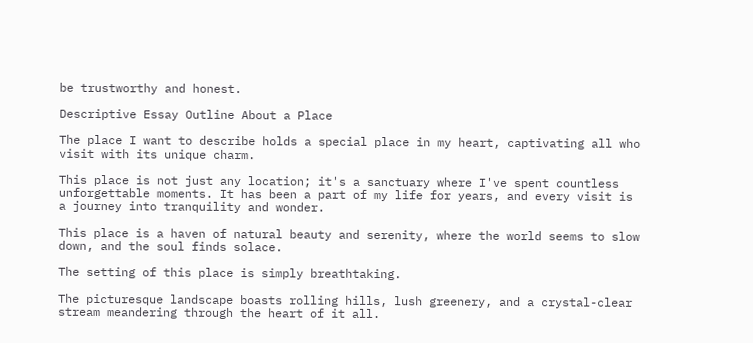be trustworthy and honest.

Descriptive Essay Outline About a Place

The place I want to describe holds a special place in my heart, captivating all who visit with its unique charm.

This place is not just any location; it's a sanctuary where I've spent countless unforgettable moments. It has been a part of my life for years, and every visit is a journey into tranquility and wonder.

This place is a haven of natural beauty and serenity, where the world seems to slow down, and the soul finds solace.

The setting of this place is simply breathtaking.

The picturesque landscape boasts rolling hills, lush greenery, and a crystal-clear stream meandering through the heart of it all.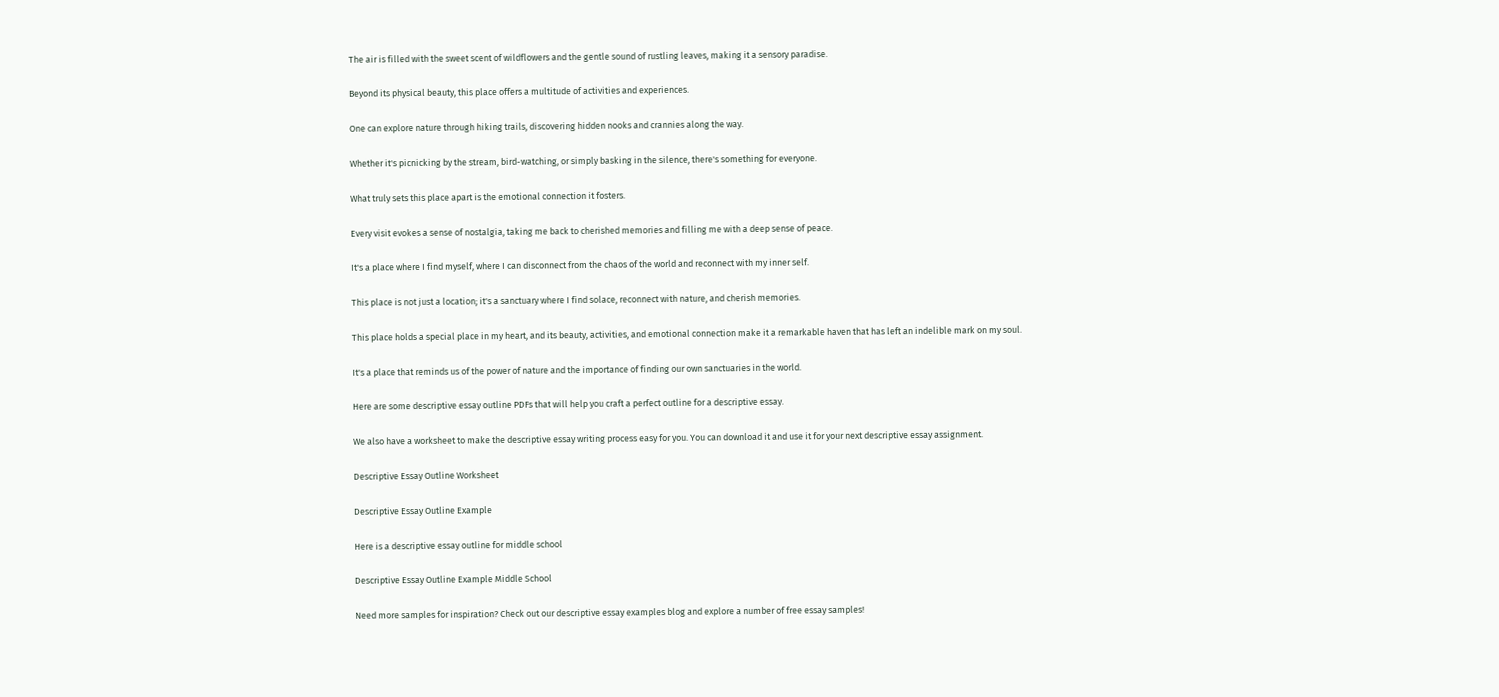The air is filled with the sweet scent of wildflowers and the gentle sound of rustling leaves, making it a sensory paradise.

Beyond its physical beauty, this place offers a multitude of activities and experiences.

One can explore nature through hiking trails, discovering hidden nooks and crannies along the way.

Whether it's picnicking by the stream, bird-watching, or simply basking in the silence, there's something for everyone.

What truly sets this place apart is the emotional connection it fosters.

Every visit evokes a sense of nostalgia, taking me back to cherished memories and filling me with a deep sense of peace.

It's a place where I find myself, where I can disconnect from the chaos of the world and reconnect with my inner self.

This place is not just a location; it's a sanctuary where I find solace, reconnect with nature, and cherish memories.

This place holds a special place in my heart, and its beauty, activities, and emotional connection make it a remarkable haven that has left an indelible mark on my soul.

It's a place that reminds us of the power of nature and the importance of finding our own sanctuaries in the world.

Here are some descriptive essay outline PDFs that will help you craft a perfect outline for a descriptive essay.

We also have a worksheet to make the descriptive essay writing process easy for you. You can download it and use it for your next descriptive essay assignment.

Descriptive Essay Outline Worksheet

Descriptive Essay Outline Example

Here is a descriptive essay outline for middle school

Descriptive Essay Outline Example Middle School

Need more samples for inspiration? Check out our descriptive essay examples blog and explore a number of free essay samples!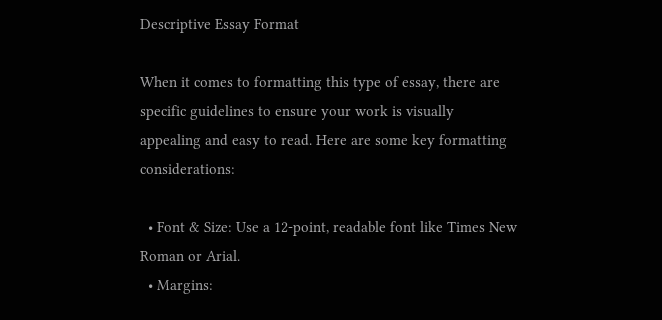Descriptive Essay Format

When it comes to formatting this type of essay, there are specific guidelines to ensure your work is visually appealing and easy to read. Here are some key formatting considerations:

  • Font & Size: Use a 12-point, readable font like Times New Roman or Arial.
  • Margins: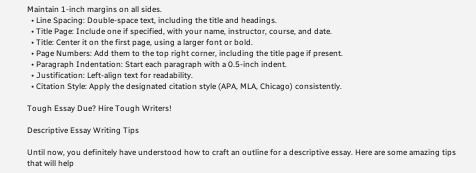Maintain 1-inch margins on all sides.
  • Line Spacing: Double-space text, including the title and headings.
  • Title Page: Include one if specified, with your name, instructor, course, and date.
  • Title: Center it on the first page, using a larger font or bold.
  • Page Numbers: Add them to the top right corner, including the title page if present.
  • Paragraph Indentation: Start each paragraph with a 0.5-inch indent.
  • Justification: Left-align text for readability.
  • Citation Style: Apply the designated citation style (APA, MLA, Chicago) consistently.

Tough Essay Due? Hire Tough Writers!

Descriptive Essay Writing Tips

Until now, you definitely have understood how to craft an outline for a descriptive essay. Here are some amazing tips that will help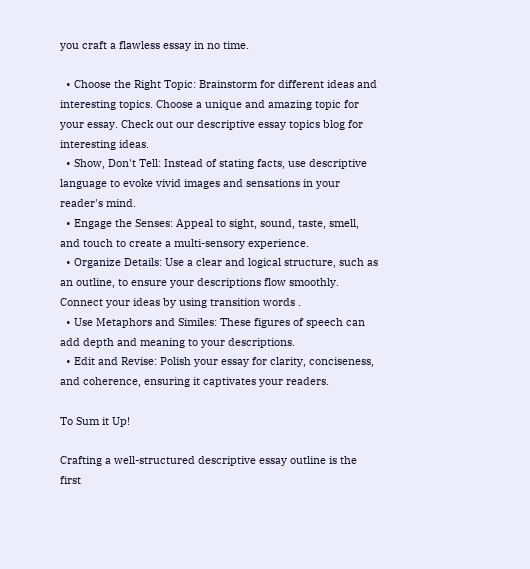you craft a flawless essay in no time.

  • Choose the Right Topic: Brainstorm for different ideas and interesting topics. Choose a unique and amazing topic for your essay. Check out our descriptive essay topics blog for interesting ideas.
  • Show, Don't Tell: Instead of stating facts, use descriptive language to evoke vivid images and sensations in your reader's mind.
  • Engage the Senses: Appeal to sight, sound, taste, smell, and touch to create a multi-sensory experience.
  • Organize Details: Use a clear and logical structure, such as an outline, to ensure your descriptions flow smoothly. Connect your ideas by using transition words .
  • Use Metaphors and Similes: These figures of speech can add depth and meaning to your descriptions.
  • Edit and Revise: Polish your essay for clarity, conciseness, and coherence, ensuring it captivates your readers.

To Sum it Up!

Crafting a well-structured descriptive essay outline is the first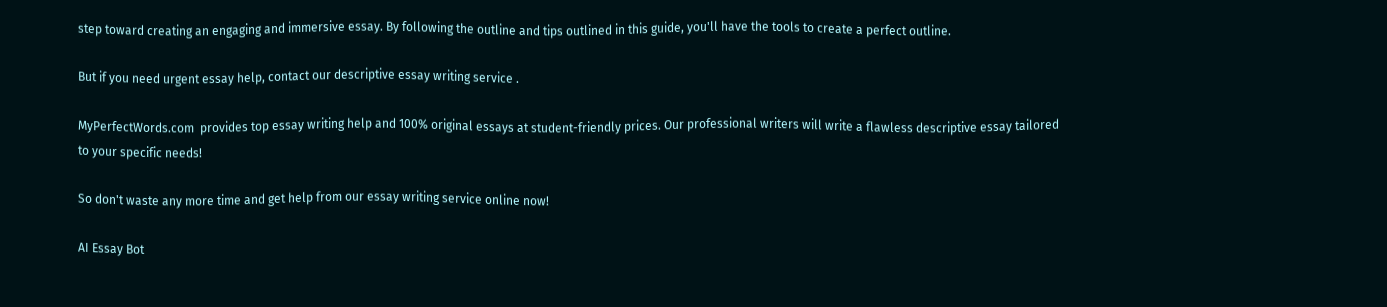step toward creating an engaging and immersive essay. By following the outline and tips outlined in this guide, you'll have the tools to create a perfect outline.

But if you need urgent essay help, contact our descriptive essay writing service .

MyPerfectWords.com  provides top essay writing help and 100% original essays at student-friendly prices. Our professional writers will write a flawless descriptive essay tailored to your specific needs!

So don't waste any more time and get help from our essay writing service online now!

AI Essay Bot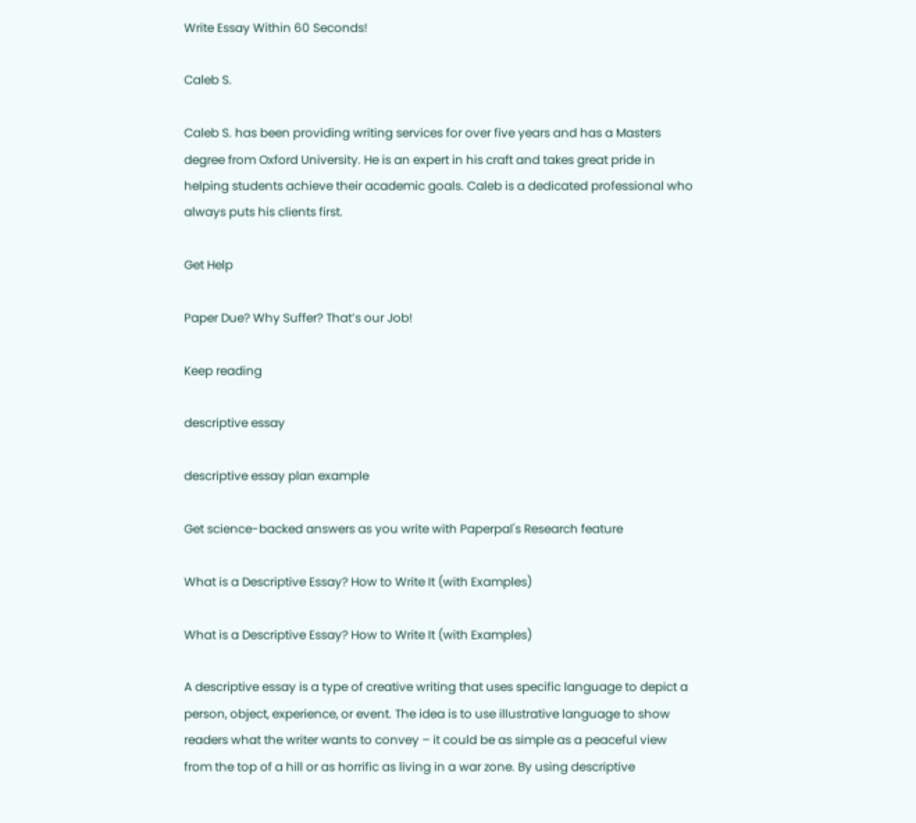Write Essay Within 60 Seconds!

Caleb S.

Caleb S. has been providing writing services for over five years and has a Masters degree from Oxford University. He is an expert in his craft and takes great pride in helping students achieve their academic goals. Caleb is a dedicated professional who always puts his clients first.

Get Help

Paper Due? Why Suffer? That’s our Job!

Keep reading

descriptive essay

descriptive essay plan example

Get science-backed answers as you write with Paperpal's Research feature

What is a Descriptive Essay? How to Write It (with Examples)

What is a Descriptive Essay? How to Write It (with Examples)

A descriptive essay is a type of creative writing that uses specific language to depict a person, object, experience, or event. The idea is to use illustrative language to show readers what the writer wants to convey – it could be as simple as a peaceful view from the top of a hill or as horrific as living in a war zone. By using descriptive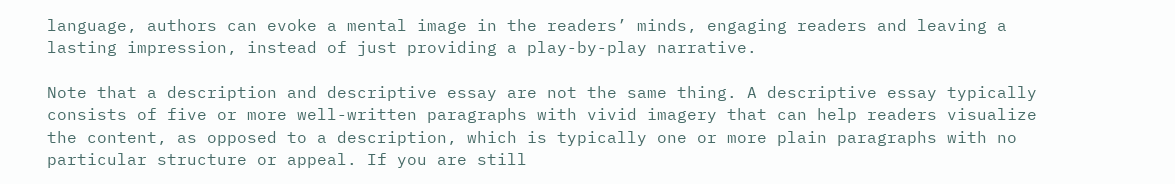language, authors can evoke a mental image in the readers’ minds, engaging readers and leaving a lasting impression, instead of just providing a play-by-play narrative.

Note that a description and descriptive essay are not the same thing. A descriptive essay typically consists of five or more well-written paragraphs with vivid imagery that can help readers visualize the content, as opposed to a description, which is typically one or more plain paragraphs with no particular structure or appeal. If you are still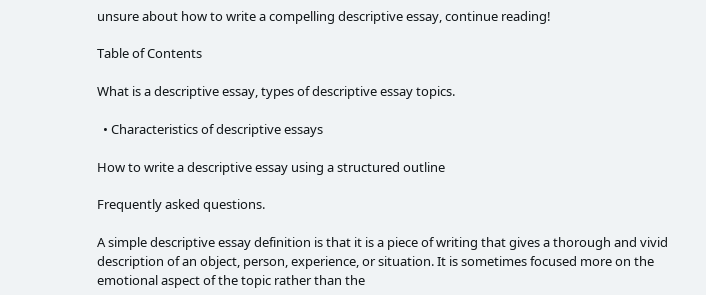unsure about how to write a compelling descriptive essay, continue reading!

Table of Contents

What is a descriptive essay, types of descriptive essay topics.

  • Characteristics of descriptive essays

How to write a descriptive essay using a structured outline

Frequently asked questions.

A simple descriptive essay definition is that it is a piece of writing that gives a thorough and vivid description of an object, person, experience, or situation. It is sometimes focused more on the emotional aspect of the topic rather than the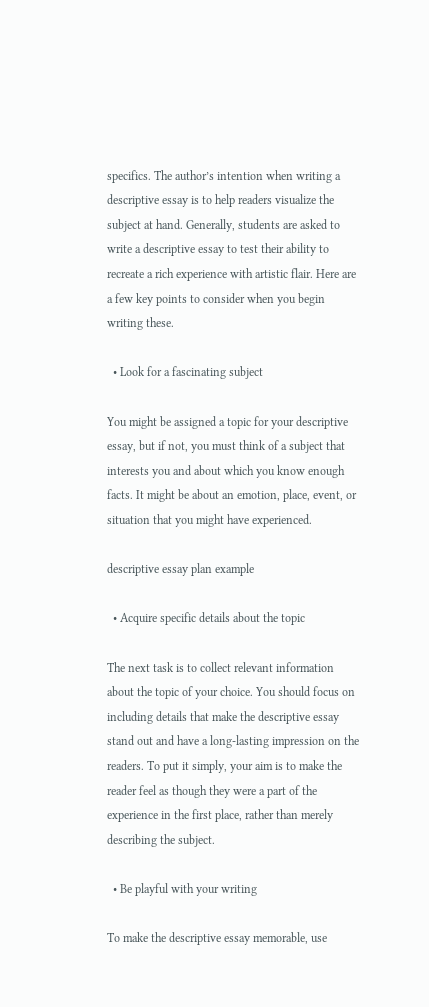specifics. The author’s intention when writing a descriptive essay is to help readers visualize the subject at hand. Generally, students are asked to write a descriptive essay to test their ability to recreate a rich experience with artistic flair. Here are a few key points to consider when you begin writing these.

  • Look for a fascinating subject

You might be assigned a topic for your descriptive essay, but if not, you must think of a subject that interests you and about which you know enough facts. It might be about an emotion, place, event, or situation that you might have experienced.

descriptive essay plan example

  • Acquire specific details about the topic

The next task is to collect relevant information about the topic of your choice. You should focus on including details that make the descriptive essay stand out and have a long-lasting impression on the readers. To put it simply, your aim is to make the reader feel as though they were a part of the experience in the first place, rather than merely describing the subject.

  • Be playful with your writing

To make the descriptive essay memorable, use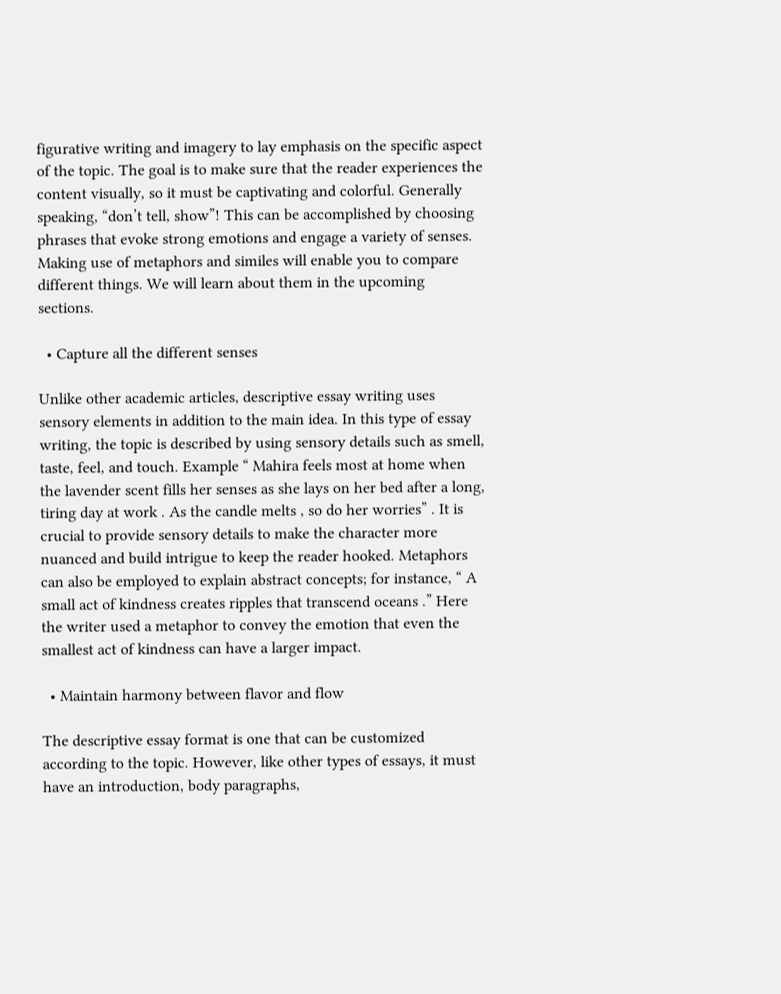figurative writing and imagery to lay emphasis on the specific aspect of the topic. The goal is to make sure that the reader experiences the content visually, so it must be captivating and colorful. Generally speaking, “don’t tell, show”! This can be accomplished by choosing phrases that evoke strong emotions and engage a variety of senses. Making use of metaphors and similes will enable you to compare different things. We will learn about them in the upcoming sections.

  • Capture all the different senses

Unlike other academic articles, descriptive essay writing uses sensory elements in addition to the main idea. In this type of essay writing, the topic is described by using sensory details such as smell, taste, feel, and touch. Example “ Mahira feels most at home when the lavender scent fills her senses as she lays on her bed after a long, tiring day at work . As the candle melts , so do her worries” . It is crucial to provide sensory details to make the character more nuanced and build intrigue to keep the reader hooked. Metaphors can also be employed to explain abstract concepts; for instance, “ A small act of kindness creates ripples that transcend oceans .” Here the writer used a metaphor to convey the emotion that even the smallest act of kindness can have a larger impact.

  • Maintain harmony between flavor and flow

The descriptive essay format is one that can be customized according to the topic. However, like other types of essays, it must have an introduction, body paragraphs,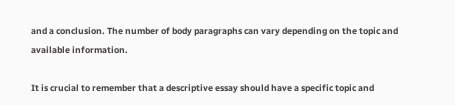and a conclusion. The number of body paragraphs can vary depending on the topic and available information.

It is crucial to remember that a descriptive essay should have a specific topic and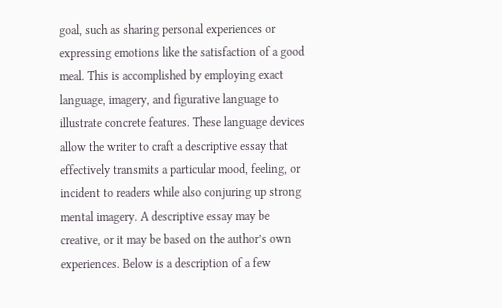goal, such as sharing personal experiences or expressing emotions like the satisfaction of a good meal. This is accomplished by employing exact language, imagery, and figurative language to illustrate concrete features. These language devices allow the writer to craft a descriptive essay that effectively transmits a particular mood, feeling, or incident to readers while also conjuring up strong mental imagery. A descriptive essay may be creative, or it may be based on the author’s own experiences. Below is a description of a few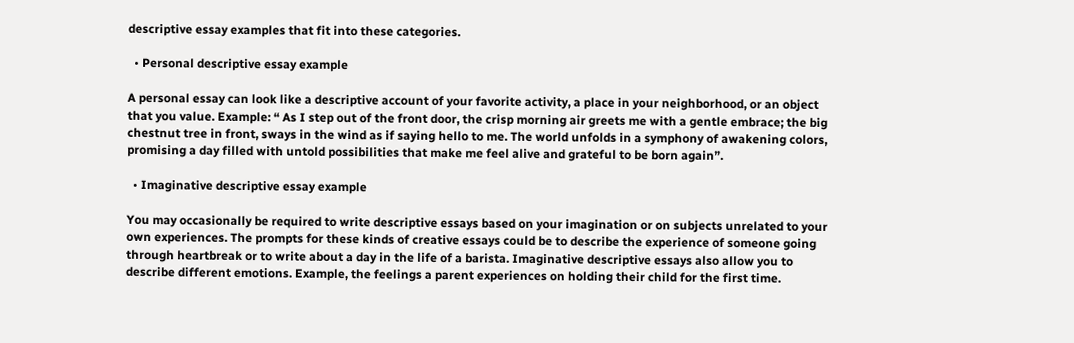descriptive essay examples that fit into these categories.

  • Personal descriptive essay example

A personal essay can look like a descriptive account of your favorite activity, a place in your neighborhood, or an object that you value. Example: “ As I step out of the front door, the crisp morning air greets me with a gentle embrace; the big chestnut tree in front, sways in the wind as if saying hello to me. The world unfolds in a symphony of awakening colors, promising a day filled with untold possibilities that make me feel alive and grateful to be born again”.

  • Imaginative descriptive essay example

You may occasionally be required to write descriptive essays based on your imagination or on subjects unrelated to your own experiences. The prompts for these kinds of creative essays could be to describe the experience of someone going through heartbreak or to write about a day in the life of a barista. Imaginative descriptive essays also allow you to describe different emotions. Example, the feelings a parent experiences on holding their child for the first time.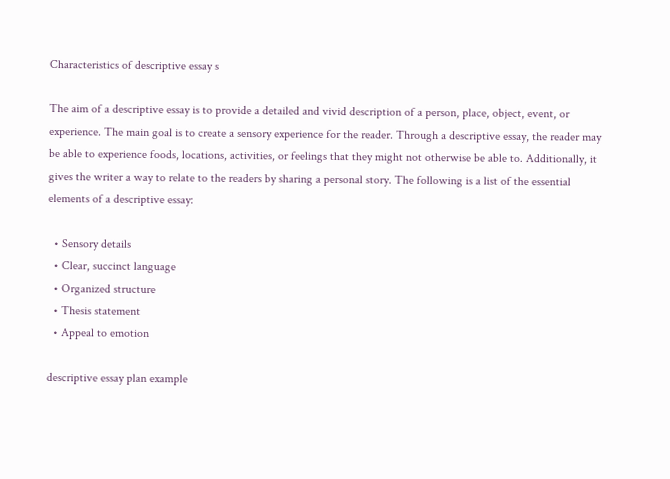Characteristics of descriptive essay s

The aim of a descriptive essay is to provide a detailed and vivid description of a person, place, object, event, or experience. The main goal is to create a sensory experience for the reader. Through a descriptive essay, the reader may be able to experience foods, locations, activities, or feelings that they might not otherwise be able to. Additionally, it gives the writer a way to relate to the readers by sharing a personal story. The following is a list of the essential elements of a descriptive essay:

  • Sensory details
  • Clear, succinct language
  • Organized structure
  • Thesis statement
  • Appeal to emotion

descriptive essay plan example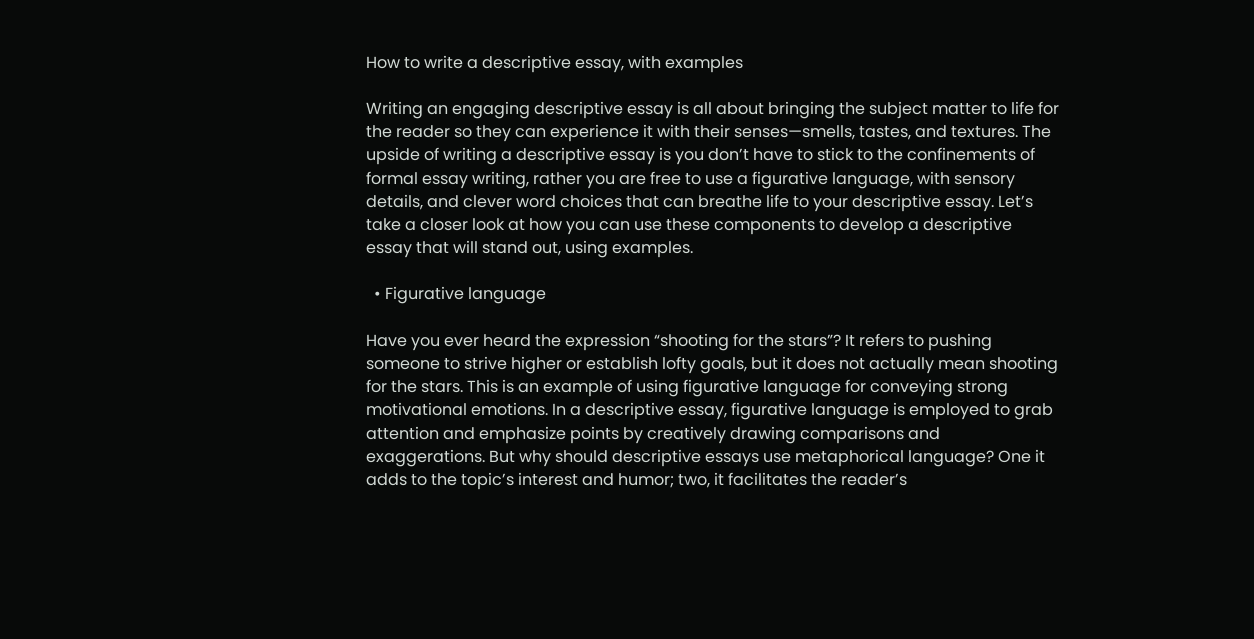How to write a descriptive essay, with examples

Writing an engaging descriptive essay is all about bringing the subject matter to life for the reader so they can experience it with their senses—smells, tastes, and textures. The upside of writing a descriptive essay is you don’t have to stick to the confinements of formal essay writing, rather you are free to use a figurative language, with sensory details, and clever word choices that can breathe life to your descriptive essay. Let’s take a closer look at how you can use these components to develop a descriptive essay that will stand out, using examples.

  • Figurative language

Have you ever heard the expression “shooting for the stars”? It refers to pushing someone to strive higher or establish lofty goals, but it does not actually mean shooting for the stars. This is an example of using figurative language for conveying strong motivational emotions. In a descriptive essay, figurative language is employed to grab attention and emphasize points by creatively drawing comparisons and exaggerations. But why should descriptive essays use metaphorical language? One it adds to the topic’s interest and humor; two, it facilitates the reader’s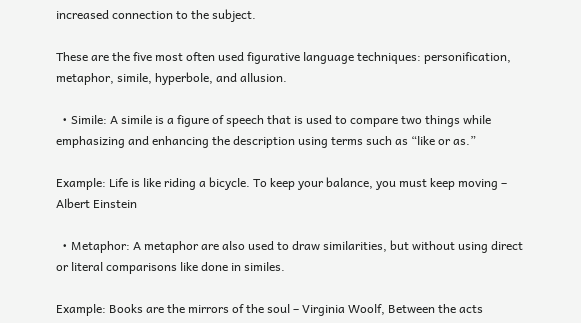increased connection to the subject.

These are the five most often used figurative language techniques: personification, metaphor, simile, hyperbole, and allusion.

  • Simile: A simile is a figure of speech that is used to compare two things while emphasizing and enhancing the description using terms such as “like or as.”

Example: Life is like riding a bicycle. To keep your balance, you must keep moving – Albert Einstein

  • Metaphor: A metaphor are also used to draw similarities, but without using direct or literal comparisons like done in similes.

Example: Books are the mirrors of the soul – Virginia Woolf, Between the acts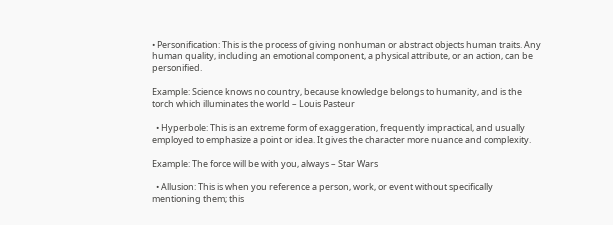• Personification: This is the process of giving nonhuman or abstract objects human traits. Any human quality, including an emotional component, a physical attribute, or an action, can be personified.

Example: Science knows no country, because knowledge belongs to humanity, and is the torch which illuminates the world – Louis Pasteur

  • Hyperbole: This is an extreme form of exaggeration, frequently impractical, and usually employed to emphasize a point or idea. It gives the character more nuance and complexity.

Example: The force will be with you, always – Star Wars

  • Allusion: This is when you reference a person, work, or event without specifically mentioning them; this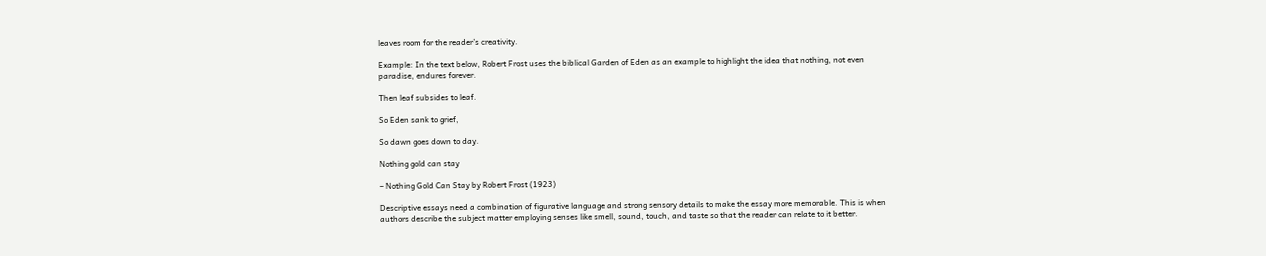leaves room for the reader’s creativity.

Example: In the text below, Robert Frost uses the biblical Garden of Eden as an example to highlight the idea that nothing, not even paradise, endures forever.

Then leaf subsides to leaf.

So Eden sank to grief,

So dawn goes down to day.

Nothing gold can stay

– Nothing Gold Can Stay by Robert Frost (1923)

Descriptive essays need a combination of figurative language and strong sensory details to make the essay more memorable. This is when authors describe the subject matter employing senses like smell, sound, touch, and taste so that the reader can relate to it better.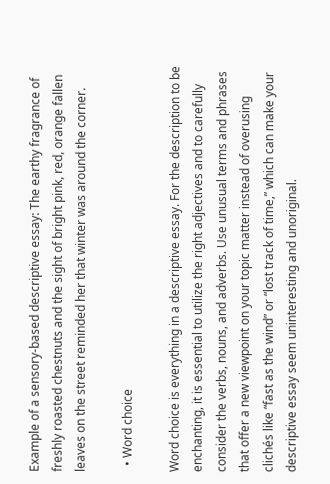Example of a sensory-based descriptive essay: The earthy fragrance of freshly roasted chestnuts and the sight of bright pink, red, orange fallen leaves on the street reminded her that winter was around the corner.

  • Word choice

Word choice is everything in a descriptive essay. For the description to be enchanting, it is essential to utilize the right adjectives and to carefully consider the verbs, nouns, and adverbs. Use unusual terms and phrases that offer a new viewpoint on your topic matter instead of overusing clichés like “fast as the wind” or “lost track of time,” which can make your descriptive essay seem uninteresting and unoriginal.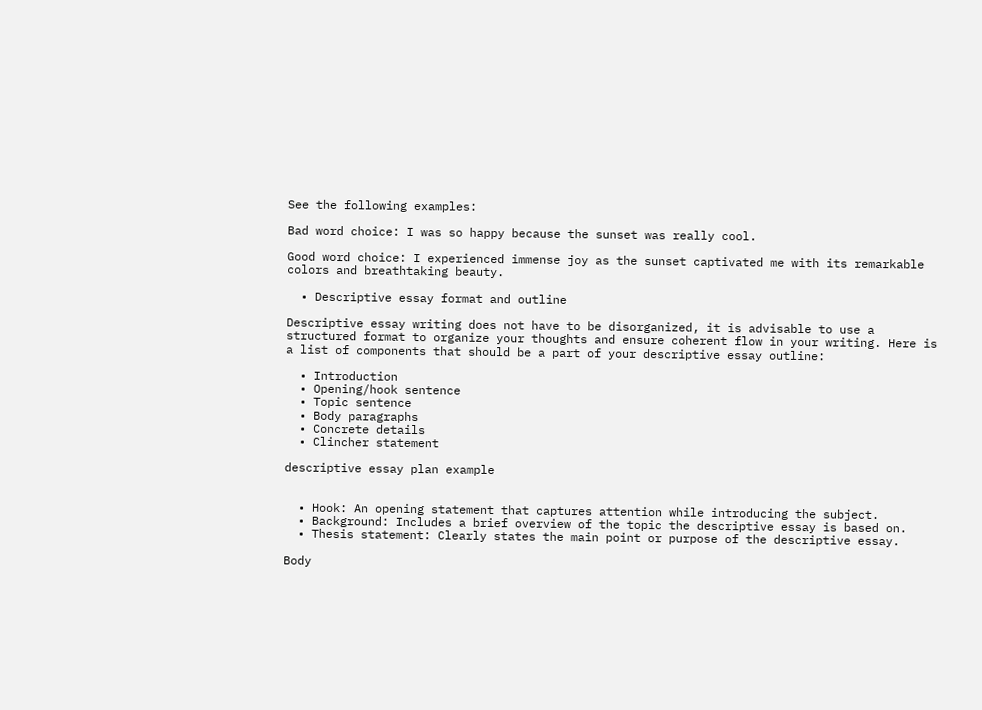See the following examples:

Bad word choice: I was so happy because the sunset was really cool.

Good word choice: I experienced immense joy as the sunset captivated me with its remarkable colors and breathtaking beauty.

  • Descriptive essay format and outline

Descriptive essay writing does not have to be disorganized, it is advisable to use a structured format to organize your thoughts and ensure coherent flow in your writing. Here is a list of components that should be a part of your descriptive essay outline:

  • Introduction
  • Opening/hook sentence
  • Topic sentence
  • Body paragraphs
  • Concrete details
  • Clincher statement

descriptive essay plan example


  • Hook: An opening statement that captures attention while introducing the subject.
  • Background: Includes a brief overview of the topic the descriptive essay is based on.
  • Thesis statement: Clearly states the main point or purpose of the descriptive essay.

Body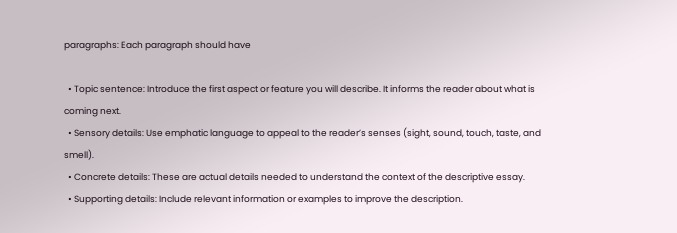paragraphs: Each paragraph should have

  • Topic sentence: Introduce the first aspect or feature you will describe. It informs the reader about what is coming next.
  • Sensory details: Use emphatic language to appeal to the reader’s senses (sight, sound, touch, taste, and smell).
  • Concrete details: These are actual details needed to understand the context of the descriptive essay.
  • Supporting details: Include relevant information or examples to improve the description.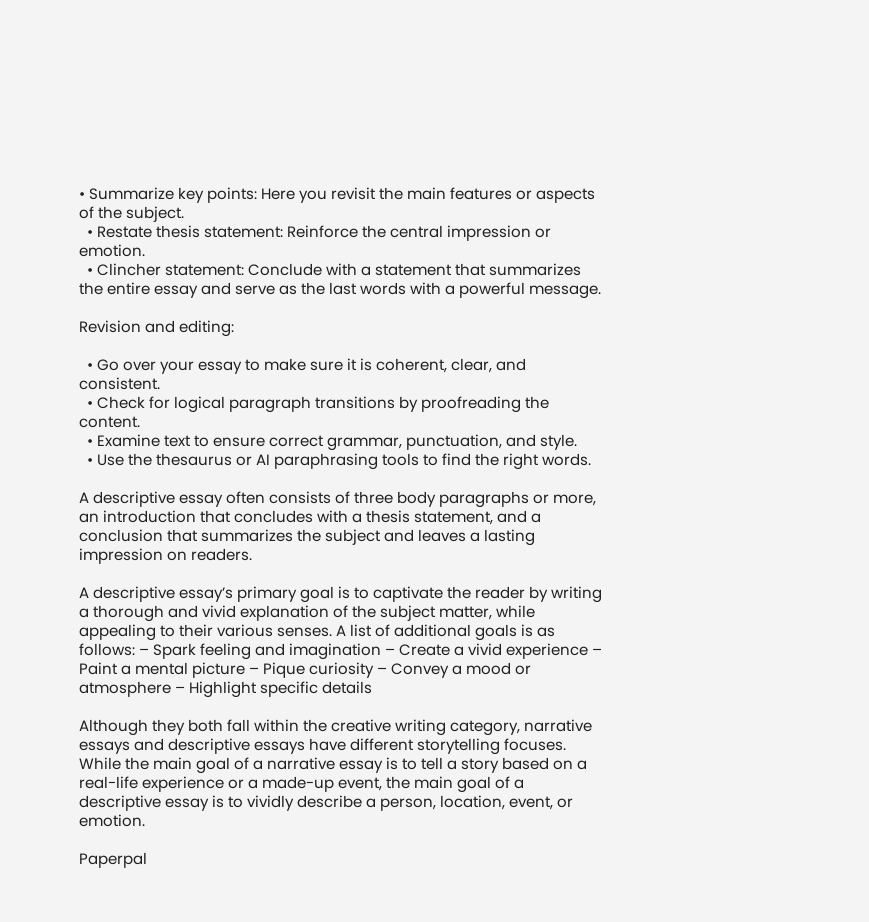• Summarize key points: Here you revisit the main features or aspects of the subject.
  • Restate thesis statement: Reinforce the central impression or emotion.
  • Clincher statement: Conclude with a statement that summarizes the entire essay and serve as the last words with a powerful message.

Revision and editing:

  • Go over your essay to make sure it is coherent, clear, and consistent.
  • Check for logical paragraph transitions by proofreading the content.
  • Examine text to ensure correct grammar, punctuation, and style.
  • Use the thesaurus or AI paraphrasing tools to find the right words.

A descriptive essay often consists of three body paragraphs or more, an introduction that concludes with a thesis statement, and a conclusion that summarizes the subject and leaves a lasting impression on readers.

A descriptive essay’s primary goal is to captivate the reader by writing a thorough and vivid explanation of the subject matter, while appealing to their various senses. A list of additional goals is as follows: – Spark feeling and imagination – Create a vivid experience – Paint a mental picture – Pique curiosity – Convey a mood or atmosphere – Highlight specific details

Although they both fall within the creative writing category, narrative essays and descriptive essays have different storytelling focuses. While the main goal of a narrative essay is to tell a story based on a real-life experience or a made-up event, the main goal of a descriptive essay is to vividly describe a person, location, event, or emotion.

Paperpal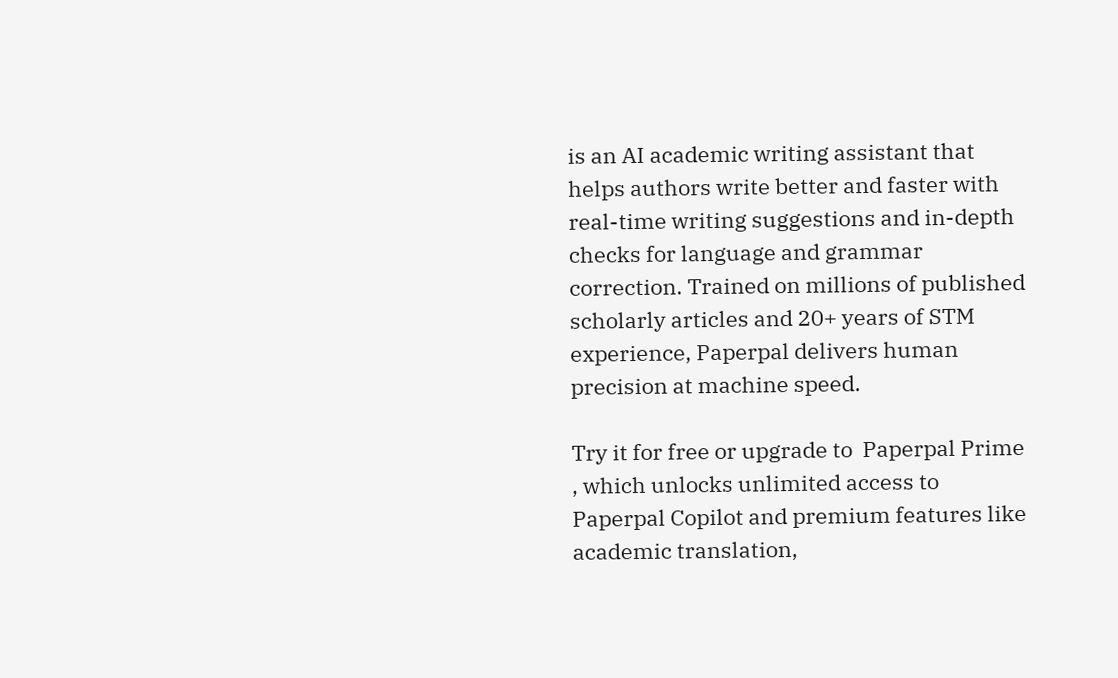is an AI academic writing assistant that helps authors write better and faster with real-time writing suggestions and in-depth checks for language and grammar correction. Trained on millions of published scholarly articles and 20+ years of STM experience, Paperpal delivers human precision at machine speed.

Try it for free or upgrade to  Paperpal Prime , which unlocks unlimited access to Paperpal Copilot and premium features like academic translation,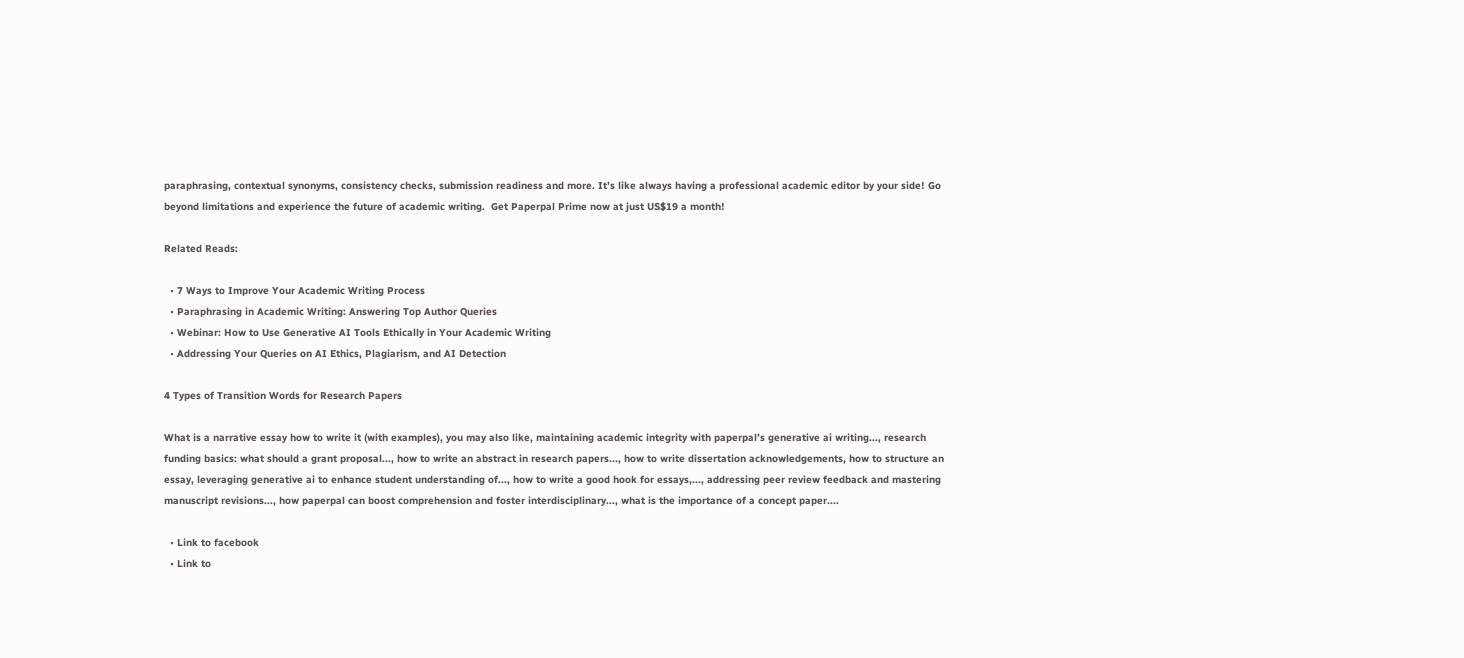paraphrasing, contextual synonyms, consistency checks, submission readiness and more. It’s like always having a professional academic editor by your side! Go beyond limitations and experience the future of academic writing.  Get Paperpal Prime now at just US$19 a month!

Related Reads:

  • 7 Ways to Improve Your Academic Writing Process
  • Paraphrasing in Academic Writing: Answering Top Author Queries
  • Webinar: How to Use Generative AI Tools Ethically in Your Academic Writing
  • Addressing Your Queries on AI Ethics, Plagiarism, and AI Detection

4 Types of Transition Words for Research Papers

What is a narrative essay how to write it (with examples), you may also like, maintaining academic integrity with paperpal’s generative ai writing..., research funding basics: what should a grant proposal..., how to write an abstract in research papers..., how to write dissertation acknowledgements, how to structure an essay, leveraging generative ai to enhance student understanding of..., how to write a good hook for essays,..., addressing peer review feedback and mastering manuscript revisions..., how paperpal can boost comprehension and foster interdisciplinary..., what is the importance of a concept paper....

  • Link to facebook
  • Link to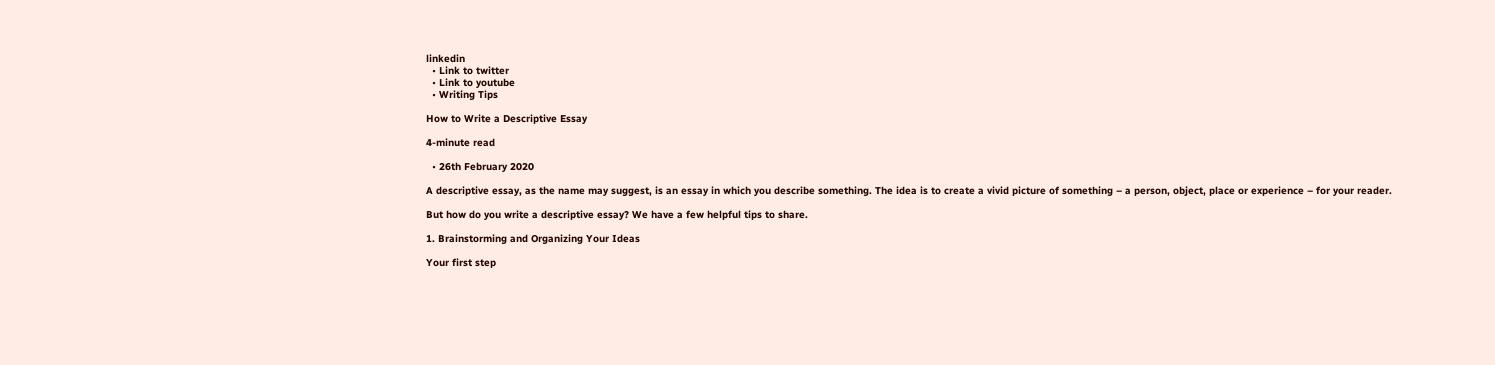linkedin
  • Link to twitter
  • Link to youtube
  • Writing Tips

How to Write a Descriptive Essay

4-minute read

  • 26th February 2020

A descriptive essay, as the name may suggest, is an essay in which you describe something. The idea is to create a vivid picture of something – a person, object, place or experience – for your reader.

But how do you write a descriptive essay? We have a few helpful tips to share.

1. Brainstorming and Organizing Your Ideas

Your first step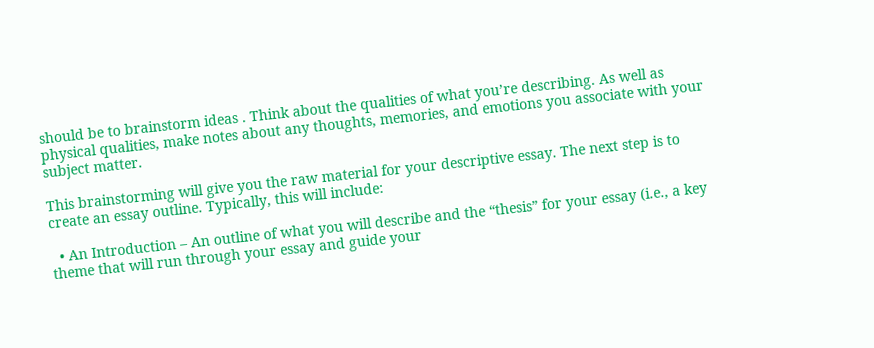should be to brainstorm ideas . Think about the qualities of what you’re describing. As well as physical qualities, make notes about any thoughts, memories, and emotions you associate with your subject matter.

This brainstorming will give you the raw material for your descriptive essay. The next step is to create an essay outline. Typically, this will include:

  • An Introduction – An outline of what you will describe and the “thesis” for your essay (i.e., a key theme that will run through your essay and guide your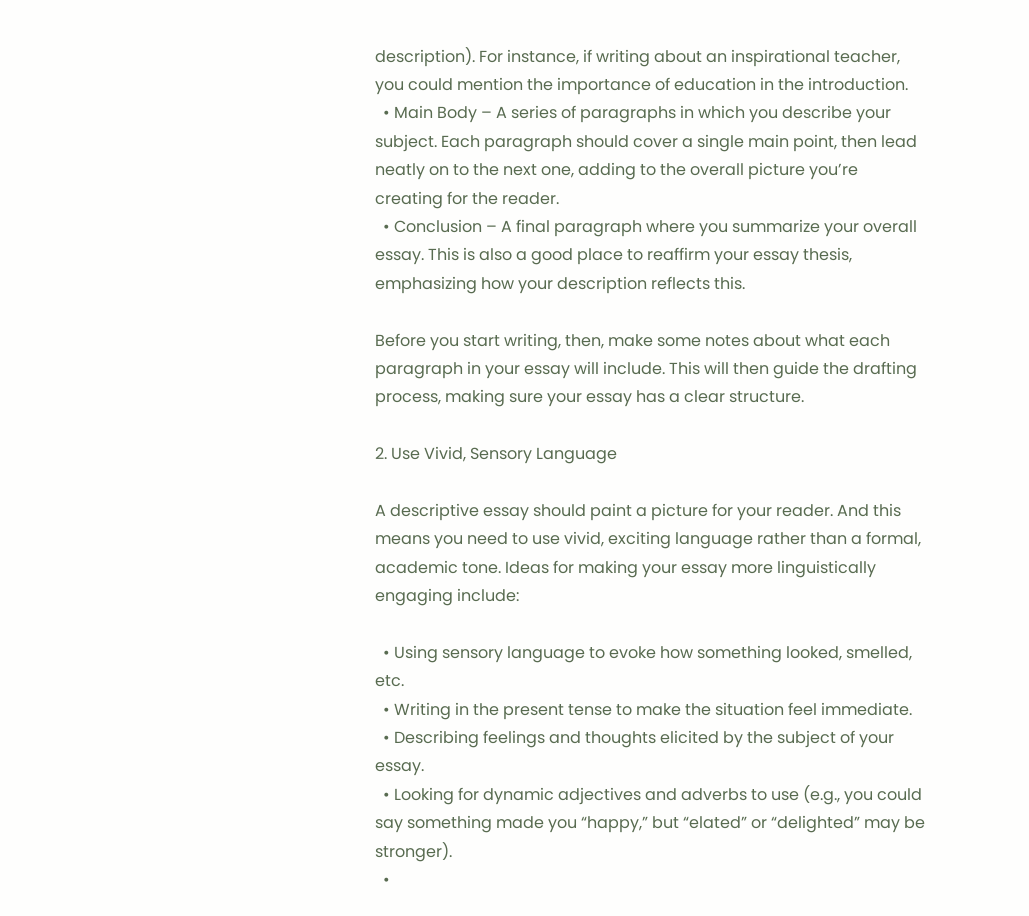description). For instance, if writing about an inspirational teacher, you could mention the importance of education in the introduction.
  • Main Body – A series of paragraphs in which you describe your subject. Each paragraph should cover a single main point, then lead neatly on to the next one, adding to the overall picture you’re creating for the reader.
  • Conclusion – A final paragraph where you summarize your overall essay. This is also a good place to reaffirm your essay thesis, emphasizing how your description reflects this.

Before you start writing, then, make some notes about what each paragraph in your essay will include. This will then guide the drafting process, making sure your essay has a clear structure.

2. Use Vivid, Sensory Language

A descriptive essay should paint a picture for your reader. And this means you need to use vivid, exciting language rather than a formal, academic tone. Ideas for making your essay more linguistically engaging include:

  • Using sensory language to evoke how something looked, smelled, etc.
  • Writing in the present tense to make the situation feel immediate.
  • Describing feelings and thoughts elicited by the subject of your essay.
  • Looking for dynamic adjectives and adverbs to use (e.g., you could say something made you “happy,” but “elated” or “delighted” may be stronger).
  •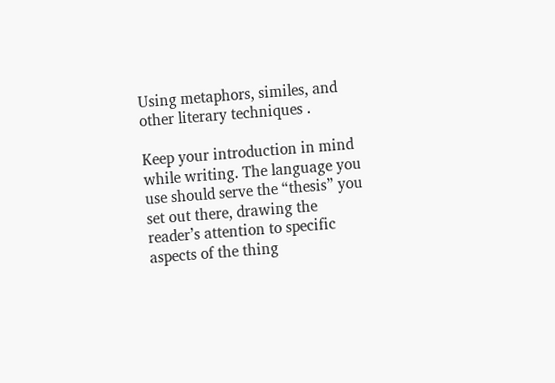Using metaphors, similes, and other literary techniques .

Keep your introduction in mind while writing. The language you use should serve the “thesis” you set out there, drawing the reader’s attention to specific aspects of the thing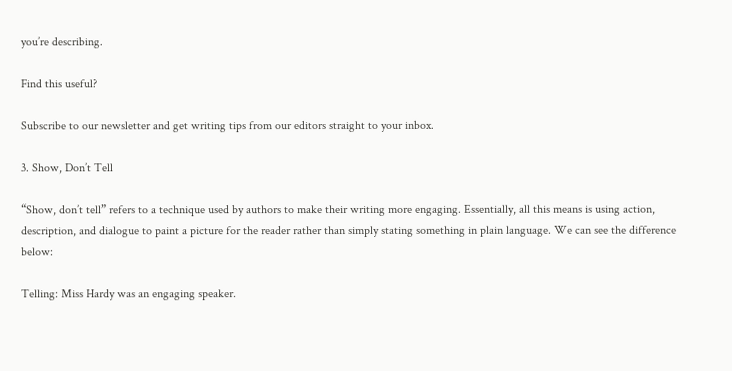you’re describing.

Find this useful?

Subscribe to our newsletter and get writing tips from our editors straight to your inbox.

3. Show, Don’t Tell

“Show, don’t tell” refers to a technique used by authors to make their writing more engaging. Essentially, all this means is using action, description, and dialogue to paint a picture for the reader rather than simply stating something in plain language. We can see the difference below:

Telling: Miss Hardy was an engaging speaker.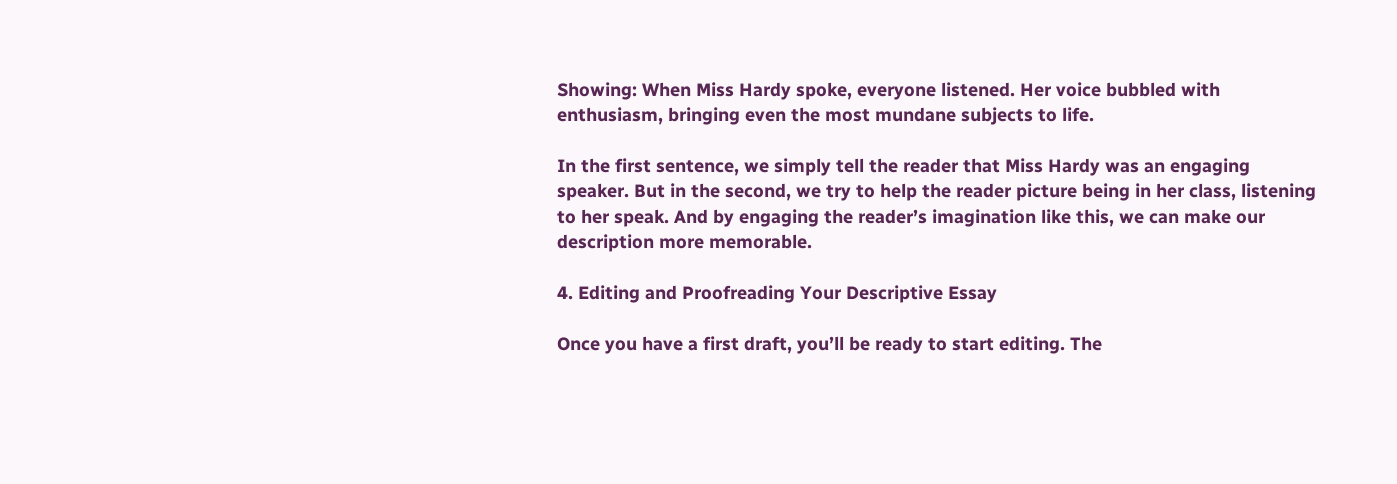Showing: When Miss Hardy spoke, everyone listened. Her voice bubbled with enthusiasm, bringing even the most mundane subjects to life.

In the first sentence, we simply tell the reader that Miss Hardy was an engaging speaker. But in the second, we try to help the reader picture being in her class, listening to her speak. And by engaging the reader’s imagination like this, we can make our description more memorable.

4. Editing and Proofreading Your Descriptive Essay

Once you have a first draft, you’ll be ready to start editing. The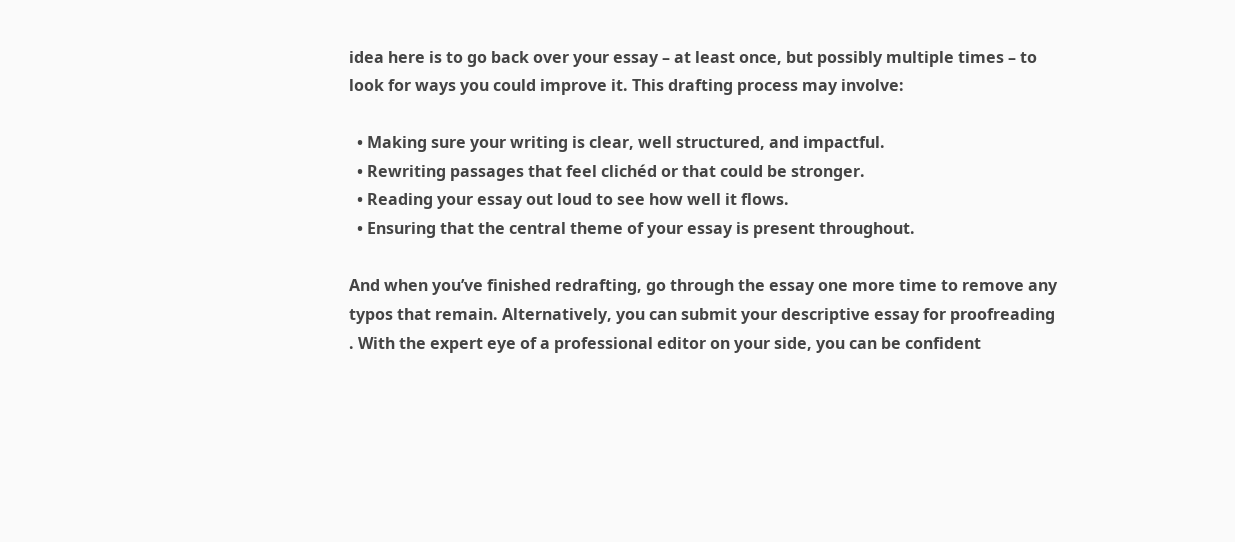idea here is to go back over your essay – at least once, but possibly multiple times – to look for ways you could improve it. This drafting process may involve:

  • Making sure your writing is clear, well structured, and impactful.
  • Rewriting passages that feel clichéd or that could be stronger.
  • Reading your essay out loud to see how well it flows.
  • Ensuring that the central theme of your essay is present throughout.

And when you’ve finished redrafting, go through the essay one more time to remove any typos that remain. Alternatively, you can submit your descriptive essay for proofreading . With the expert eye of a professional editor on your side, you can be confident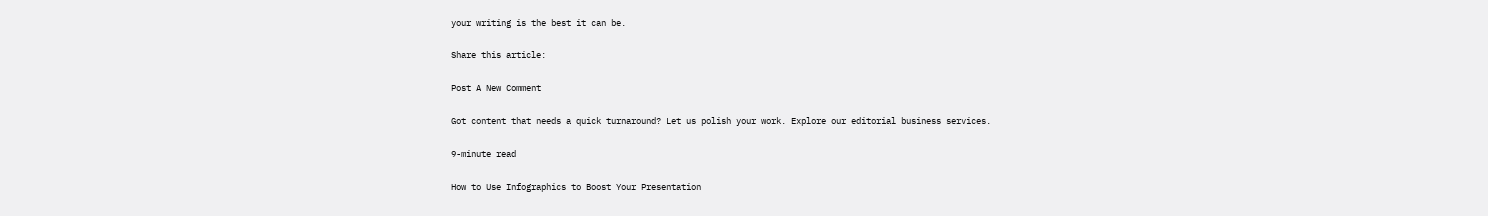your writing is the best it can be.

Share this article:

Post A New Comment

Got content that needs a quick turnaround? Let us polish your work. Explore our editorial business services.

9-minute read

How to Use Infographics to Boost Your Presentation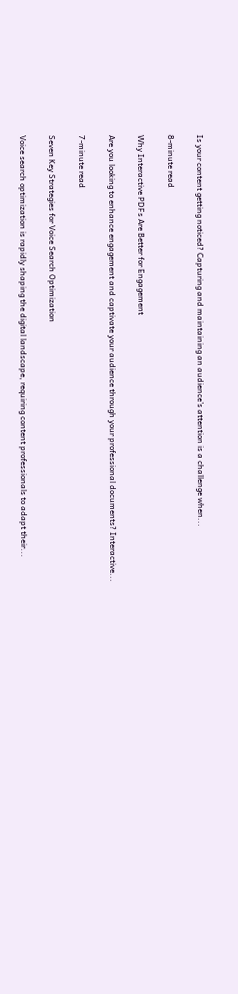Is your content getting noticed? Capturing and maintaining an audience’s attention is a challenge when...

8-minute read

Why Interactive PDFs Are Better for Engagement

Are you looking to enhance engagement and captivate your audience through your professional documents? Interactive...

7-minute read

Seven Key Strategies for Voice Search Optimization

Voice search optimization is rapidly shaping the digital landscape, requiring content professionals to adapt their...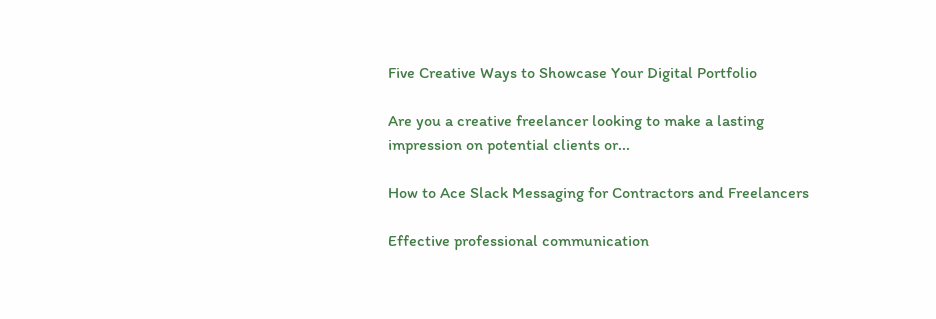Five Creative Ways to Showcase Your Digital Portfolio

Are you a creative freelancer looking to make a lasting impression on potential clients or...

How to Ace Slack Messaging for Contractors and Freelancers

Effective professional communication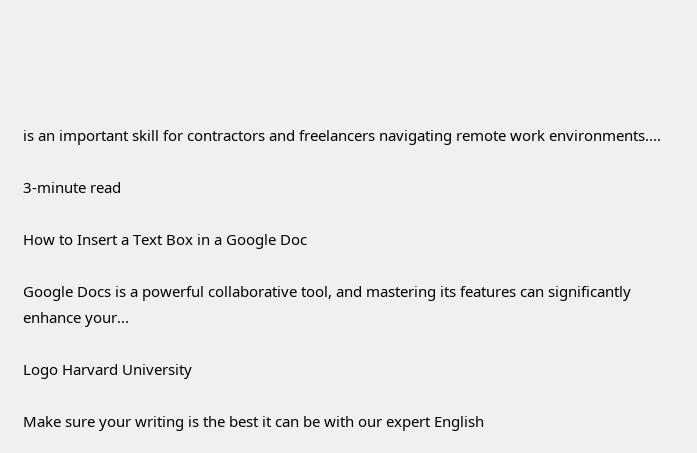is an important skill for contractors and freelancers navigating remote work environments....

3-minute read

How to Insert a Text Box in a Google Doc

Google Docs is a powerful collaborative tool, and mastering its features can significantly enhance your...

Logo Harvard University

Make sure your writing is the best it can be with our expert English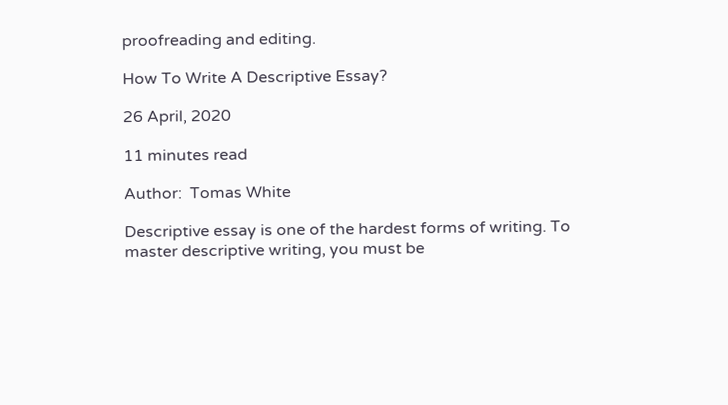proofreading and editing.

How To Write A Descriptive Essay?

26 April, 2020

11 minutes read

Author:  Tomas White

Descriptive essay is one of the hardest forms of writing. To master descriptive writing, you must be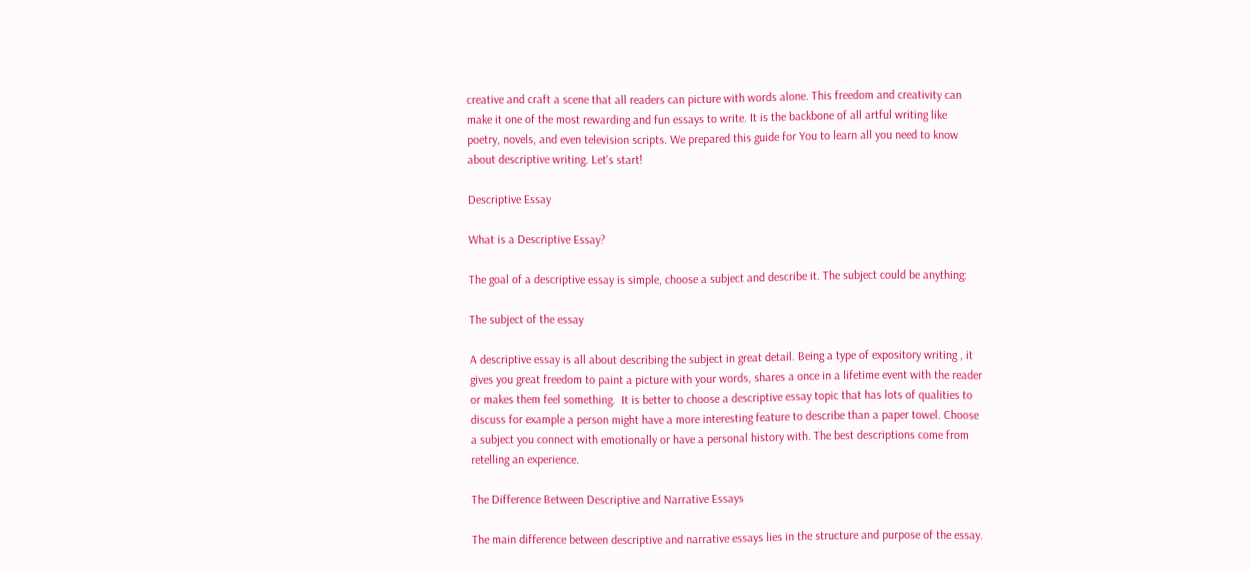creative and craft a scene that all readers can picture with words alone. This freedom and creativity can make it one of the most rewarding and fun essays to write. It is the backbone of all artful writing like poetry, novels, and even television scripts. We prepared this guide for You to learn all you need to know about descriptive writing. Let's start!

Descriptive Essay

What is a Descriptive Essay?

The goal of a descriptive essay is simple, choose a subject and describe it. The subject could be anything:

The subject of the essay

A descriptive essay is all about describing the subject in great detail. Being a type of expository writing , it gives you great freedom to paint a picture with your words, shares a once in a lifetime event with the reader or makes them feel something.  It is better to choose a descriptive essay topic that has lots of qualities to discuss for example a person might have a more interesting feature to describe than a paper towel. Choose a subject you connect with emotionally or have a personal history with. The best descriptions come from retelling an experience.

The Difference Between Descriptive and Narrative Essays

The main difference between descriptive and narrative essays lies in the structure and purpose of the essay.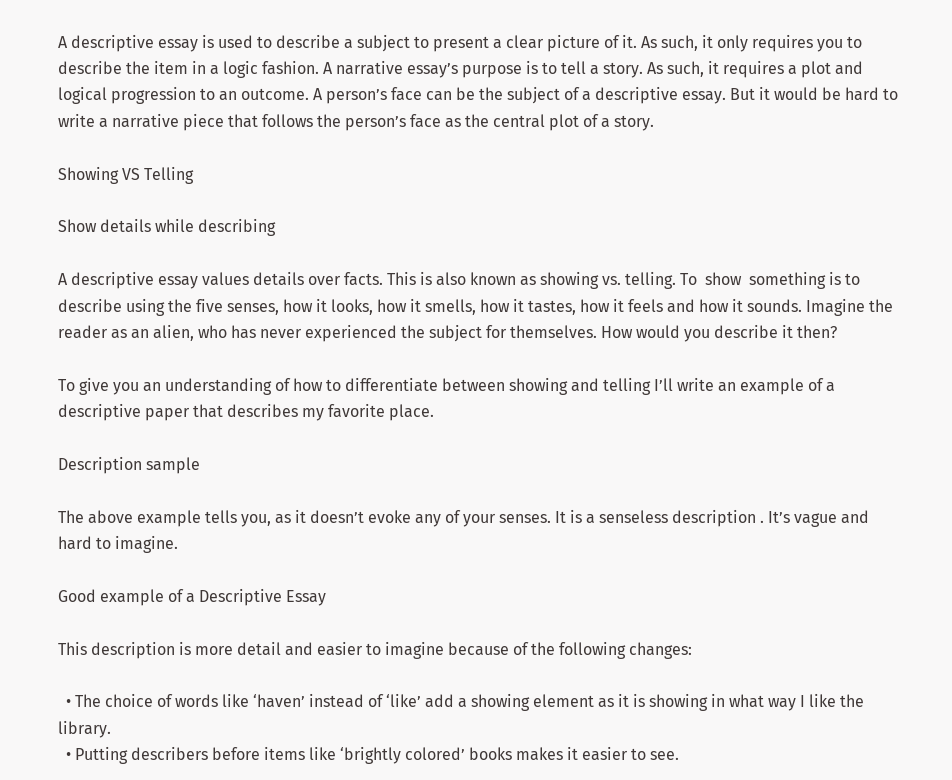A descriptive essay is used to describe a subject to present a clear picture of it. As such, it only requires you to describe the item in a logic fashion. A narrative essay’s purpose is to tell a story. As such, it requires a plot and logical progression to an outcome. A person’s face can be the subject of a descriptive essay. But it would be hard to write a narrative piece that follows the person’s face as the central plot of a story.

Showing VS Telling

Show details while describing

A descriptive essay values details over facts. This is also known as showing vs. telling. To  show  something is to describe using the five senses, how it looks, how it smells, how it tastes, how it feels and how it sounds. Imagine the reader as an alien, who has never experienced the subject for themselves. How would you describe it then?

To give you an understanding of how to differentiate between showing and telling I’ll write an example of a descriptive paper that describes my favorite place.

Description sample

The above example tells you, as it doesn’t evoke any of your senses. It is a senseless description . It’s vague and hard to imagine.

Good example of a Descriptive Essay

This description is more detail and easier to imagine because of the following changes:

  • The choice of words like ‘haven’ instead of ‘like’ add a showing element as it is showing in what way I like the library.
  • Putting describers before items like ‘brightly colored’ books makes it easier to see.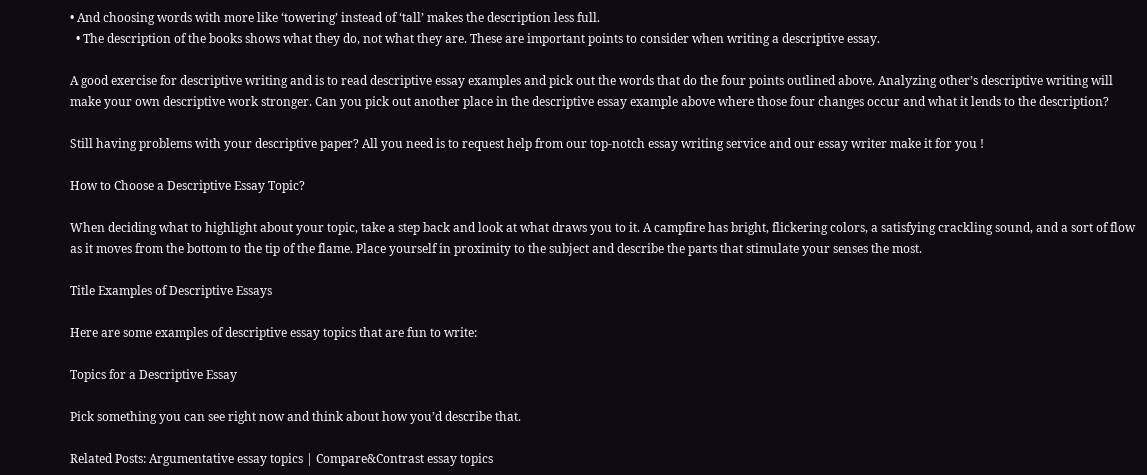• And choosing words with more like ‘towering’ instead of ‘tall’ makes the description less full.
  • The description of the books shows what they do, not what they are. These are important points to consider when writing a descriptive essay.

A good exercise for descriptive writing and is to read descriptive essay examples and pick out the words that do the four points outlined above. Analyzing other’s descriptive writing will make your own descriptive work stronger. Can you pick out another place in the descriptive essay example above where those four changes occur and what it lends to the description?

Still having problems with your descriptive paper? All you need is to request help from our top-notch essay writing service and our essay writer make it for you !

How to Choose a Descriptive Essay Topic?

When deciding what to highlight about your topic, take a step back and look at what draws you to it. A campfire has bright, flickering colors, a satisfying crackling sound, and a sort of flow as it moves from the bottom to the tip of the flame. Place yourself in proximity to the subject and describe the parts that stimulate your senses the most.

Title Examples of Descriptive Essays

Here are some examples of descriptive essay topics that are fun to write:

Topics for a Descriptive Essay

Pick something you can see right now and think about how you’d describe that.

Related Posts: Argumentative essay topics | Compare&Contrast essay topics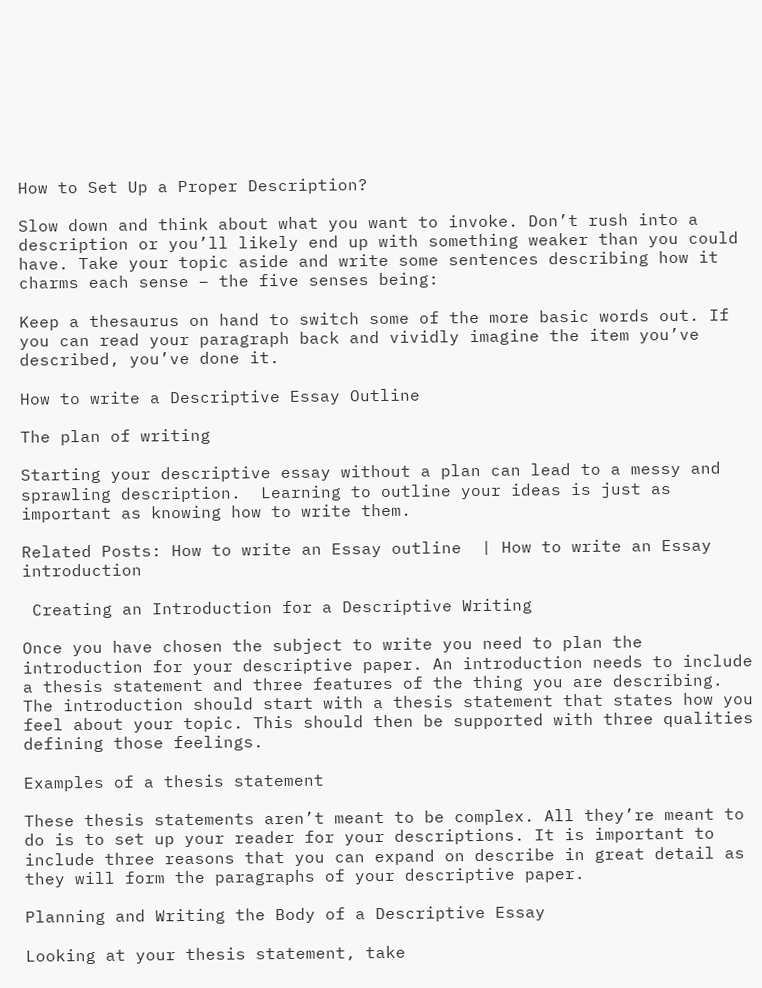How to Set Up a Proper Description?

Slow down and think about what you want to invoke. Don’t rush into a description or you’ll likely end up with something weaker than you could have. Take your topic aside and write some sentences describing how it charms each sense – the five senses being:

Keep a thesaurus on hand to switch some of the more basic words out. If you can read your paragraph back and vividly imagine the item you’ve described, you’ve done it.

How to write a Descriptive Essay Outline

The plan of writing

Starting your descriptive essay without a plan can lead to a messy and sprawling description.  Learning to outline your ideas is just as important as knowing how to write them.

Related Posts: How to write an Essay outline  | How to write an Essay introduction

 Creating an Introduction for a Descriptive Writing

Once you have chosen the subject to write you need to plan the introduction for your descriptive paper. An introduction needs to include a thesis statement and three features of the thing you are describing.   The introduction should start with a thesis statement that states how you feel about your topic. This should then be supported with three qualities defining those feelings.

Examples of a thesis statement

These thesis statements aren’t meant to be complex. All they’re meant to do is to set up your reader for your descriptions. It is important to include three reasons that you can expand on describe in great detail as they will form the paragraphs of your descriptive paper.

Planning and Writing the Body of a Descriptive Essay

Looking at your thesis statement, take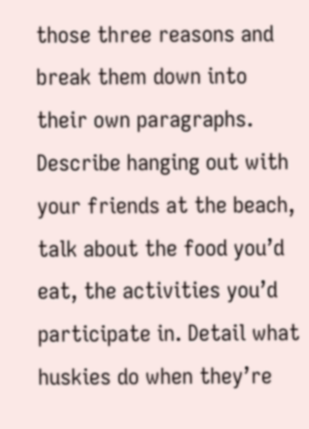those three reasons and break them down into their own paragraphs. Describe hanging out with your friends at the beach, talk about the food you’d eat, the activities you’d participate in. Detail what huskies do when they’re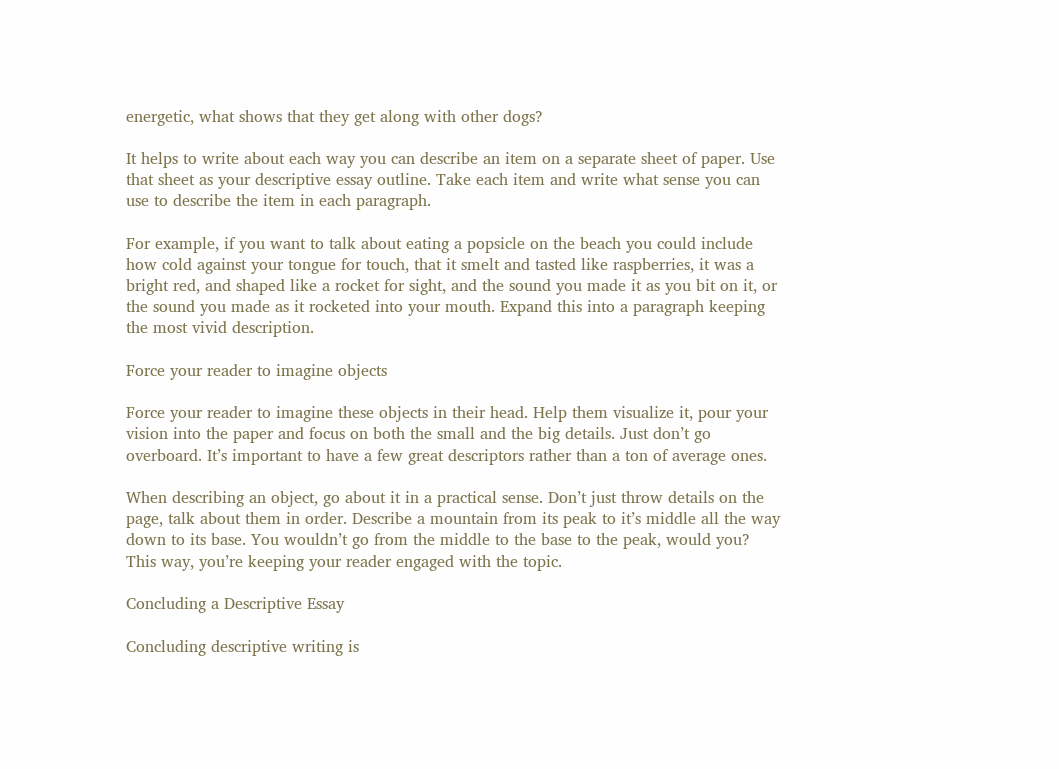energetic, what shows that they get along with other dogs?

It helps to write about each way you can describe an item on a separate sheet of paper. Use that sheet as your descriptive essay outline. Take each item and write what sense you can use to describe the item in each paragraph.

For example, if you want to talk about eating a popsicle on the beach you could include how cold against your tongue for touch, that it smelt and tasted like raspberries, it was a bright red, and shaped like a rocket for sight, and the sound you made it as you bit on it, or the sound you made as it rocketed into your mouth. Expand this into a paragraph keeping the most vivid description.

Force your reader to imagine objects

Force your reader to imagine these objects in their head. Help them visualize it, pour your vision into the paper and focus on both the small and the big details. Just don’t go overboard. It’s important to have a few great descriptors rather than a ton of average ones.

When describing an object, go about it in a practical sense. Don’t just throw details on the page, talk about them in order. Describe a mountain from its peak to it’s middle all the way down to its base. You wouldn’t go from the middle to the base to the peak, would you? This way, you’re keeping your reader engaged with the topic.

Concluding a Descriptive Essay

Concluding descriptive writing is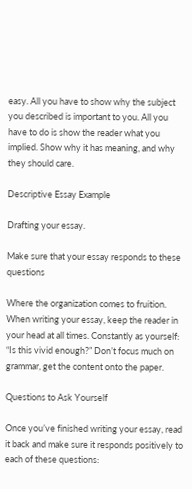easy. All you have to show why the subject you described is important to you. All you have to do is show the reader what you implied. Show why it has meaning, and why they should care.

Descriptive Essay Example

Drafting your essay.

Make sure that your essay responds to these questions

Where the organization comes to fruition. When writing your essay, keep the reader in your head at all times. Constantly as yourself: “Is this vivid enough?” Don’t focus much on grammar, get the content onto the paper.

Questions to Ask Yourself

Once you’ve finished writing your essay, read it back and make sure it responds positively to each of these questions: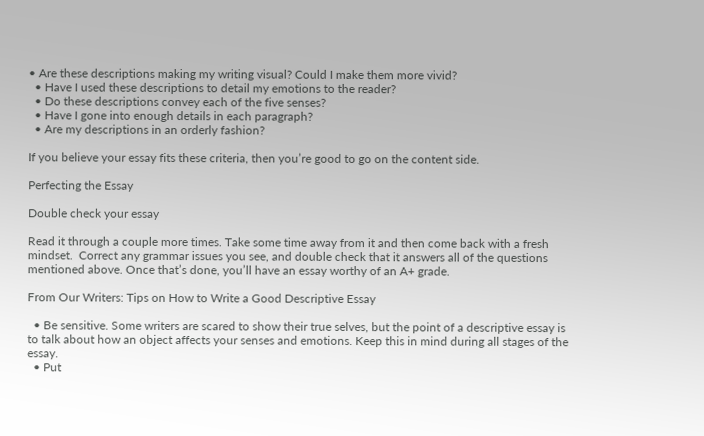• Are these descriptions making my writing visual? Could I make them more vivid?
  • Have I used these descriptions to detail my emotions to the reader?
  • Do these descriptions convey each of the five senses?
  • Have I gone into enough details in each paragraph?
  • Are my descriptions in an orderly fashion?

If you believe your essay fits these criteria, then you’re good to go on the content side.

Perfecting the Essay

Double check your essay

Read it through a couple more times. Take some time away from it and then come back with a fresh mindset.  Correct any grammar issues you see, and double check that it answers all of the questions mentioned above. Once that’s done, you’ll have an essay worthy of an A+ grade.

From Our Writers: Tips on How to Write a Good Descriptive Essay

  • Be sensitive. Some writers are scared to show their true selves, but the point of a descriptive essay is to talk about how an object affects your senses and emotions. Keep this in mind during all stages of the essay.
  • Put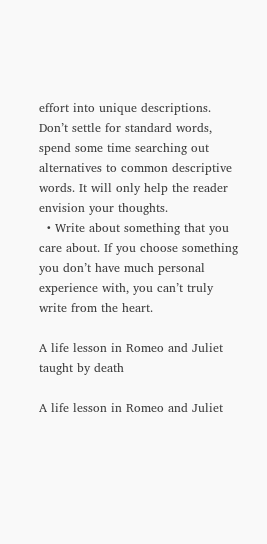effort into unique descriptions. Don’t settle for standard words, spend some time searching out alternatives to common descriptive words. It will only help the reader envision your thoughts.
  • Write about something that you care about. If you choose something you don’t have much personal experience with, you can’t truly write from the heart.

A life lesson in Romeo and Juliet taught by death

A life lesson in Romeo and Juliet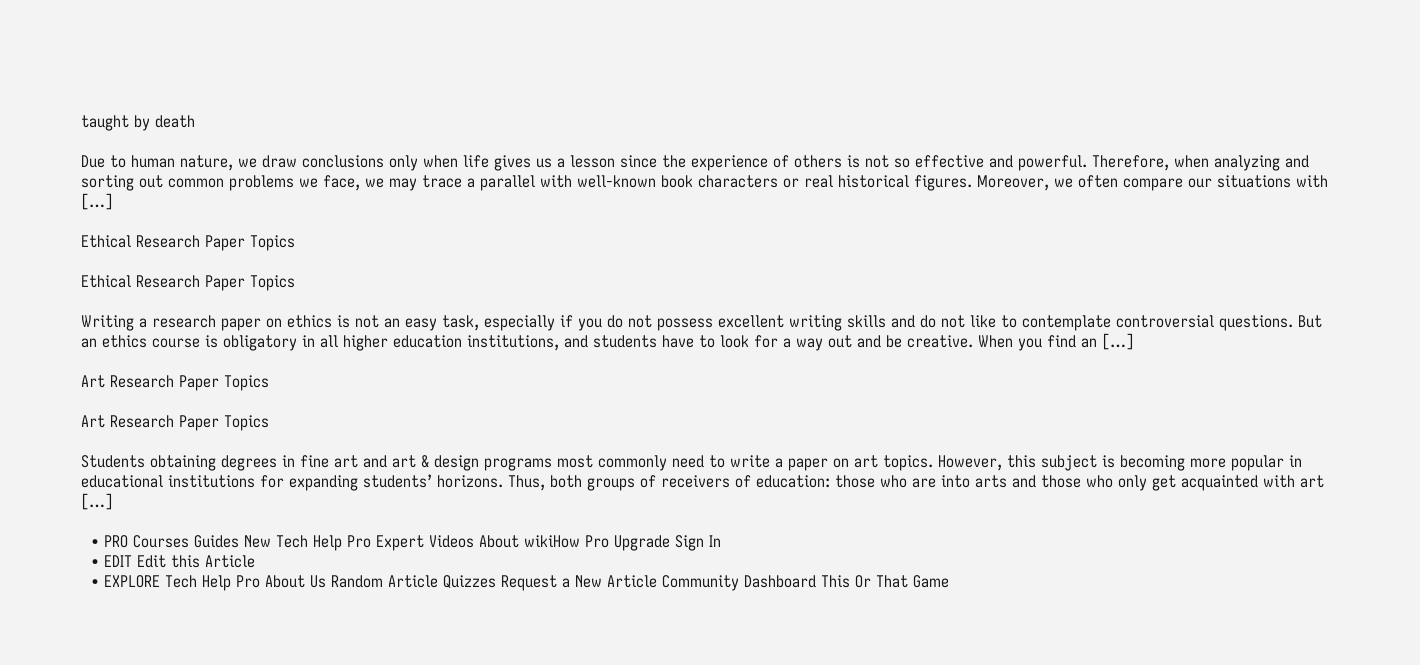taught by death

Due to human nature, we draw conclusions only when life gives us a lesson since the experience of others is not so effective and powerful. Therefore, when analyzing and sorting out common problems we face, we may trace a parallel with well-known book characters or real historical figures. Moreover, we often compare our situations with […]

Ethical Research Paper Topics

Ethical Research Paper Topics

Writing a research paper on ethics is not an easy task, especially if you do not possess excellent writing skills and do not like to contemplate controversial questions. But an ethics course is obligatory in all higher education institutions, and students have to look for a way out and be creative. When you find an […]

Art Research Paper Topics

Art Research Paper Topics

Students obtaining degrees in fine art and art & design programs most commonly need to write a paper on art topics. However, this subject is becoming more popular in educational institutions for expanding students’ horizons. Thus, both groups of receivers of education: those who are into arts and those who only get acquainted with art […]

  • PRO Courses Guides New Tech Help Pro Expert Videos About wikiHow Pro Upgrade Sign In
  • EDIT Edit this Article
  • EXPLORE Tech Help Pro About Us Random Article Quizzes Request a New Article Community Dashboard This Or That Game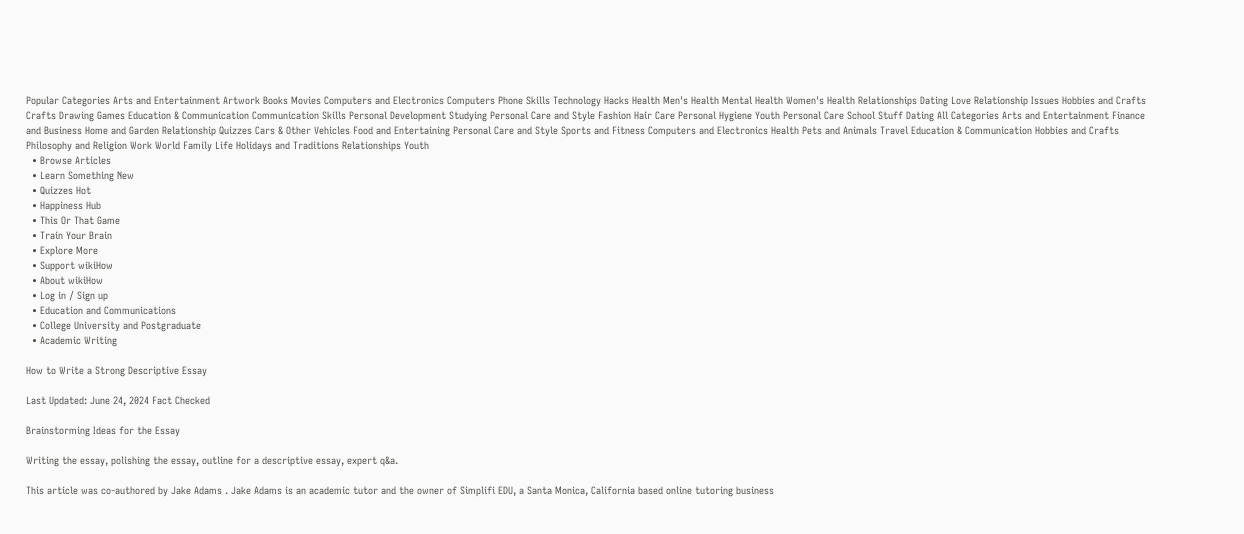Popular Categories Arts and Entertainment Artwork Books Movies Computers and Electronics Computers Phone Skills Technology Hacks Health Men's Health Mental Health Women's Health Relationships Dating Love Relationship Issues Hobbies and Crafts Crafts Drawing Games Education & Communication Communication Skills Personal Development Studying Personal Care and Style Fashion Hair Care Personal Hygiene Youth Personal Care School Stuff Dating All Categories Arts and Entertainment Finance and Business Home and Garden Relationship Quizzes Cars & Other Vehicles Food and Entertaining Personal Care and Style Sports and Fitness Computers and Electronics Health Pets and Animals Travel Education & Communication Hobbies and Crafts Philosophy and Religion Work World Family Life Holidays and Traditions Relationships Youth
  • Browse Articles
  • Learn Something New
  • Quizzes Hot
  • Happiness Hub
  • This Or That Game
  • Train Your Brain
  • Explore More
  • Support wikiHow
  • About wikiHow
  • Log in / Sign up
  • Education and Communications
  • College University and Postgraduate
  • Academic Writing

How to Write a Strong Descriptive Essay

Last Updated: June 24, 2024 Fact Checked

Brainstorming Ideas for the Essay

Writing the essay, polishing the essay, outline for a descriptive essay, expert q&a.

This article was co-authored by Jake Adams . Jake Adams is an academic tutor and the owner of Simplifi EDU, a Santa Monica, California based online tutoring business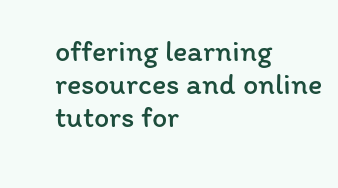offering learning resources and online tutors for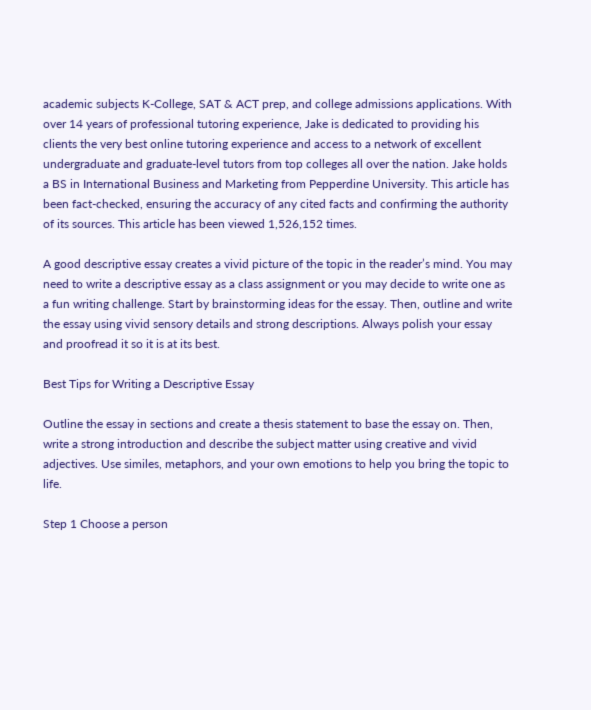academic subjects K-College, SAT & ACT prep, and college admissions applications. With over 14 years of professional tutoring experience, Jake is dedicated to providing his clients the very best online tutoring experience and access to a network of excellent undergraduate and graduate-level tutors from top colleges all over the nation. Jake holds a BS in International Business and Marketing from Pepperdine University. This article has been fact-checked, ensuring the accuracy of any cited facts and confirming the authority of its sources. This article has been viewed 1,526,152 times.

A good descriptive essay creates a vivid picture of the topic in the reader’s mind. You may need to write a descriptive essay as a class assignment or you may decide to write one as a fun writing challenge. Start by brainstorming ideas for the essay. Then, outline and write the essay using vivid sensory details and strong descriptions. Always polish your essay and proofread it so it is at its best.

Best Tips for Writing a Descriptive Essay

Outline the essay in sections and create a thesis statement to base the essay on. Then, write a strong introduction and describe the subject matter using creative and vivid adjectives. Use similes, metaphors, and your own emotions to help you bring the topic to life.

Step 1 Choose a person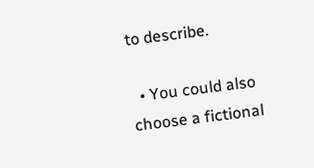to describe.

  • You could also choose a fictional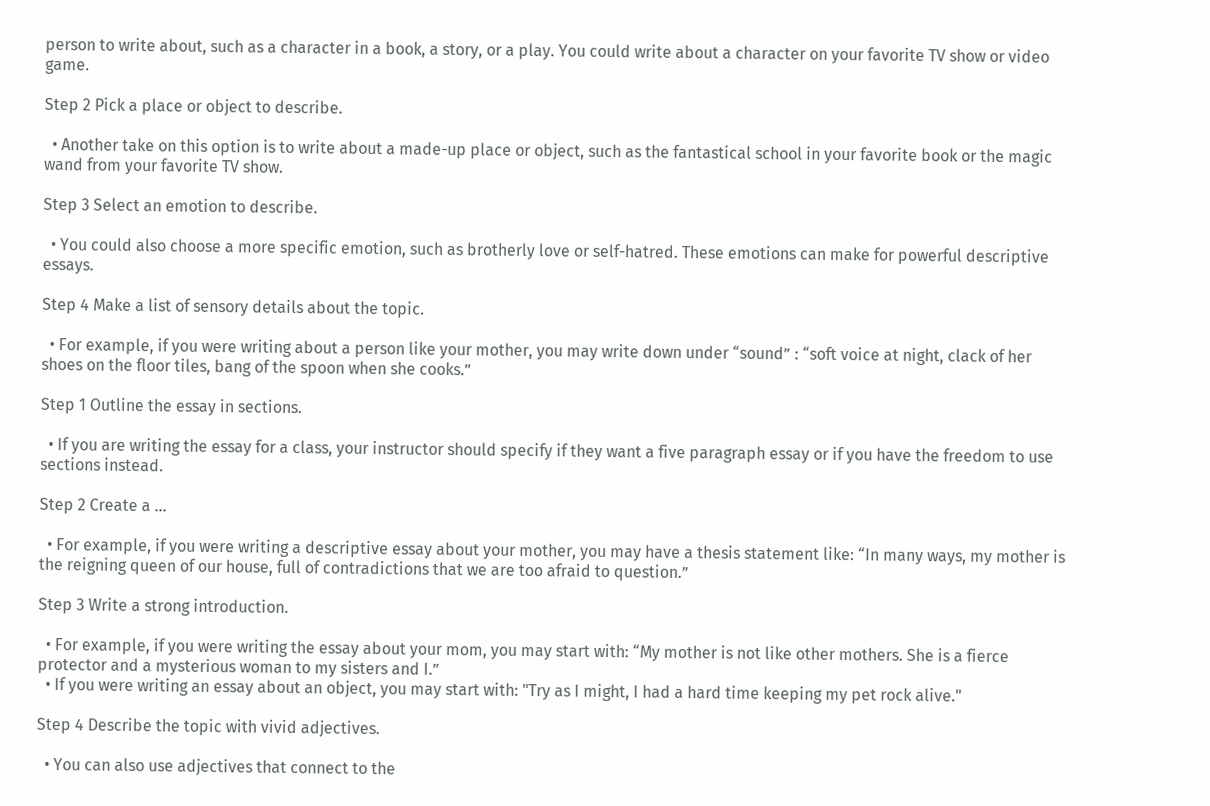person to write about, such as a character in a book, a story, or a play. You could write about a character on your favorite TV show or video game.

Step 2 Pick a place or object to describe.

  • Another take on this option is to write about a made-up place or object, such as the fantastical school in your favorite book or the magic wand from your favorite TV show.

Step 3 Select an emotion to describe.

  • You could also choose a more specific emotion, such as brotherly love or self-hatred. These emotions can make for powerful descriptive essays.

Step 4 Make a list of sensory details about the topic.

  • For example, if you were writing about a person like your mother, you may write down under “sound” : “soft voice at night, clack of her shoes on the floor tiles, bang of the spoon when she cooks.”

Step 1 Outline the essay in sections.

  • If you are writing the essay for a class, your instructor should specify if they want a five paragraph essay or if you have the freedom to use sections instead.

Step 2 Create a ...

  • For example, if you were writing a descriptive essay about your mother, you may have a thesis statement like: “In many ways, my mother is the reigning queen of our house, full of contradictions that we are too afraid to question.”

Step 3 Write a strong introduction.

  • For example, if you were writing the essay about your mom, you may start with: “My mother is not like other mothers. She is a fierce protector and a mysterious woman to my sisters and I.”
  • If you were writing an essay about an object, you may start with: "Try as I might, I had a hard time keeping my pet rock alive."

Step 4 Describe the topic with vivid adjectives.

  • You can also use adjectives that connect to the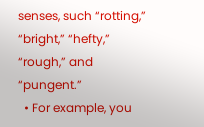senses, such “rotting,” “bright,” “hefty,” “rough,” and “pungent.”
  • For example, you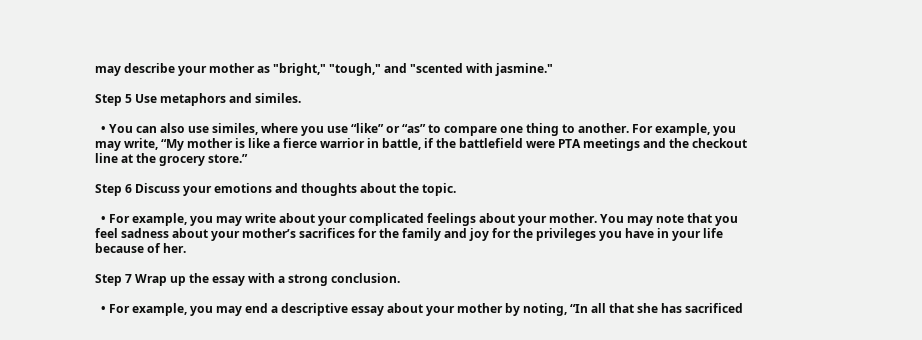may describe your mother as "bright," "tough," and "scented with jasmine."

Step 5 Use metaphors and similes.

  • You can also use similes, where you use “like” or “as” to compare one thing to another. For example, you may write, “My mother is like a fierce warrior in battle, if the battlefield were PTA meetings and the checkout line at the grocery store.”

Step 6 Discuss your emotions and thoughts about the topic.

  • For example, you may write about your complicated feelings about your mother. You may note that you feel sadness about your mother’s sacrifices for the family and joy for the privileges you have in your life because of her.

Step 7 Wrap up the essay with a strong conclusion.

  • For example, you may end a descriptive essay about your mother by noting, “In all that she has sacrificed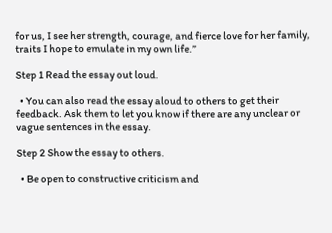for us, I see her strength, courage, and fierce love for her family, traits I hope to emulate in my own life.”

Step 1 Read the essay out loud.

  • You can also read the essay aloud to others to get their feedback. Ask them to let you know if there are any unclear or vague sentences in the essay.

Step 2 Show the essay to others.

  • Be open to constructive criticism and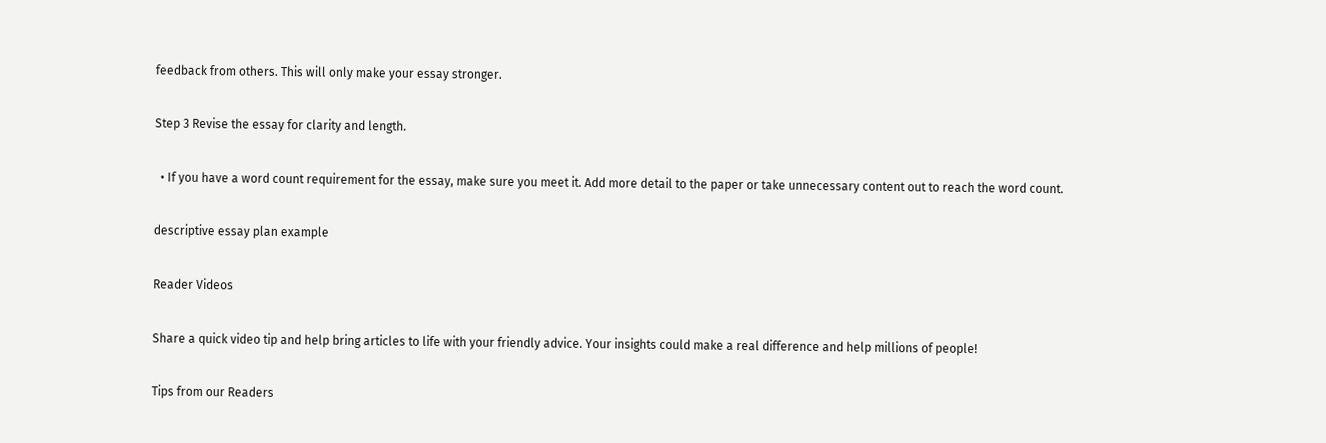feedback from others. This will only make your essay stronger.

Step 3 Revise the essay for clarity and length.

  • If you have a word count requirement for the essay, make sure you meet it. Add more detail to the paper or take unnecessary content out to reach the word count.

descriptive essay plan example

Reader Videos

Share a quick video tip and help bring articles to life with your friendly advice. Your insights could make a real difference and help millions of people!

Tips from our Readers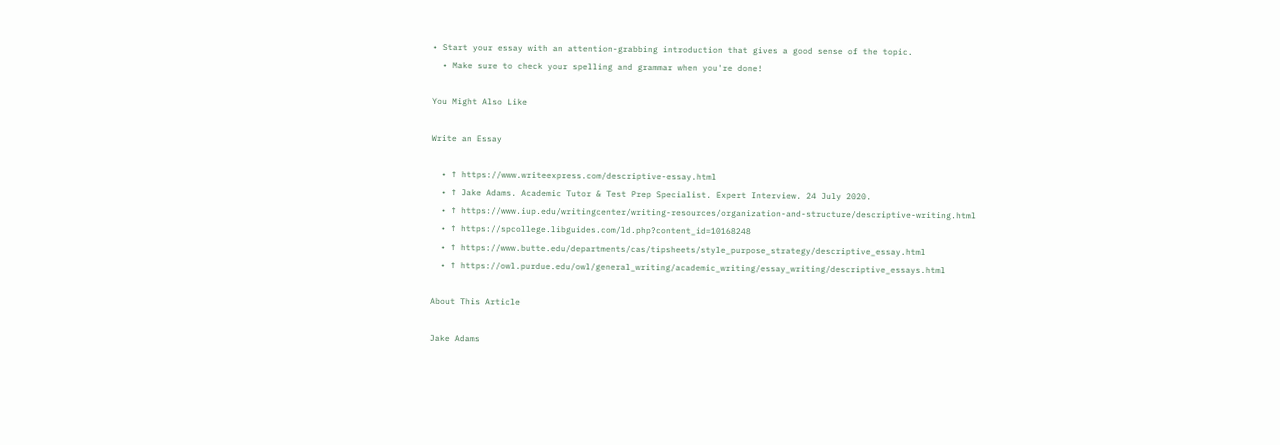• Start your essay with an attention-grabbing introduction that gives a good sense of the topic.
  • Make sure to check your spelling and grammar when you're done!

You Might Also Like

Write an Essay

  • ↑ https://www.writeexpress.com/descriptive-essay.html
  • ↑ Jake Adams. Academic Tutor & Test Prep Specialist. Expert Interview. 24 July 2020.
  • ↑ https://www.iup.edu/writingcenter/writing-resources/organization-and-structure/descriptive-writing.html
  • ↑ https://spcollege.libguides.com/ld.php?content_id=10168248
  • ↑ https://www.butte.edu/departments/cas/tipsheets/style_purpose_strategy/descriptive_essay.html
  • ↑ https://owl.purdue.edu/owl/general_writing/academic_writing/essay_writing/descriptive_essays.html

About This Article

Jake Adams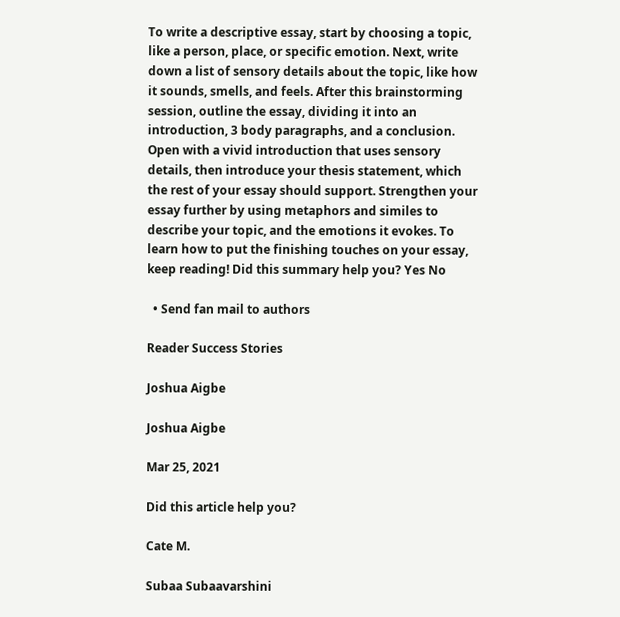To write a descriptive essay, start by choosing a topic, like a person, place, or specific emotion. Next, write down a list of sensory details about the topic, like how it sounds, smells, and feels. After this brainstorming session, outline the essay, dividing it into an introduction, 3 body paragraphs, and a conclusion. Open with a vivid introduction that uses sensory details, then introduce your thesis statement, which the rest of your essay should support. Strengthen your essay further by using metaphors and similes to describe your topic, and the emotions it evokes. To learn how to put the finishing touches on your essay, keep reading! Did this summary help you? Yes No

  • Send fan mail to authors

Reader Success Stories

Joshua Aigbe

Joshua Aigbe

Mar 25, 2021

Did this article help you?

Cate M.

Subaa Subaavarshini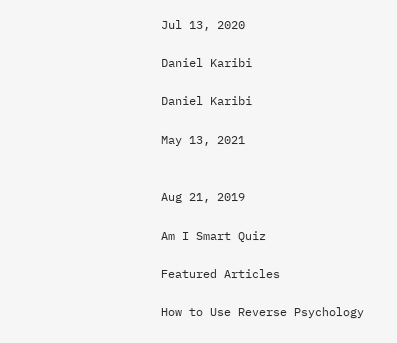Jul 13, 2020

Daniel Karibi

Daniel Karibi

May 13, 2021


Aug 21, 2019

Am I Smart Quiz

Featured Articles

How to Use Reverse Psychology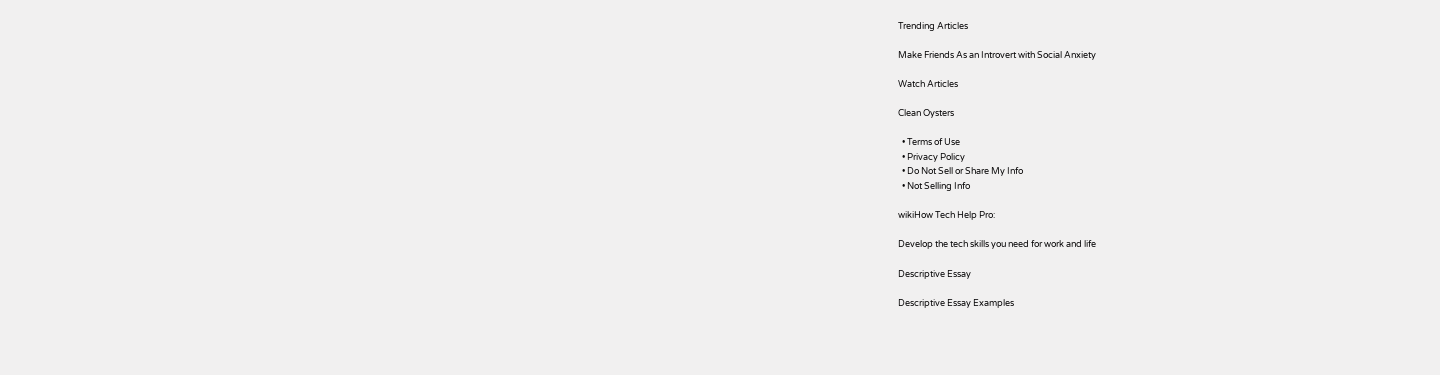Trending Articles

Make Friends As an Introvert with Social Anxiety

Watch Articles

Clean Oysters

  • Terms of Use
  • Privacy Policy
  • Do Not Sell or Share My Info
  • Not Selling Info

wikiHow Tech Help Pro:

Develop the tech skills you need for work and life

Descriptive Essay

Descriptive Essay Examples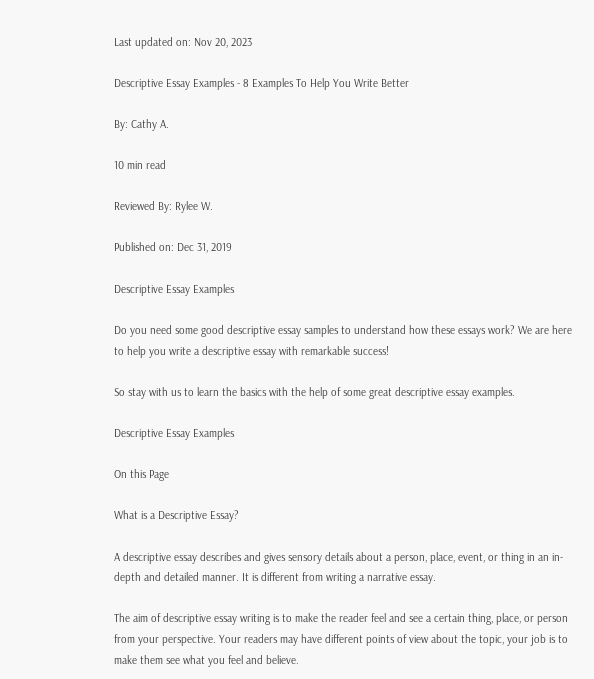Last updated on: Nov 20, 2023

Descriptive Essay Examples - 8 Examples To Help You Write Better

By: Cathy A.

10 min read

Reviewed By: Rylee W.

Published on: Dec 31, 2019

Descriptive Essay Examples

Do you need some good descriptive essay samples to understand how these essays work? We are here to help you write a descriptive essay with remarkable success!

So stay with us to learn the basics with the help of some great descriptive essay examples.

Descriptive Essay Examples

On this Page

What is a Descriptive Essay?

A descriptive essay describes and gives sensory details about a person, place, event, or thing in an in-depth and detailed manner. It is different from writing a narrative essay.

The aim of descriptive essay writing is to make the reader feel and see a certain thing, place, or person from your perspective. Your readers may have different points of view about the topic, your job is to make them see what you feel and believe.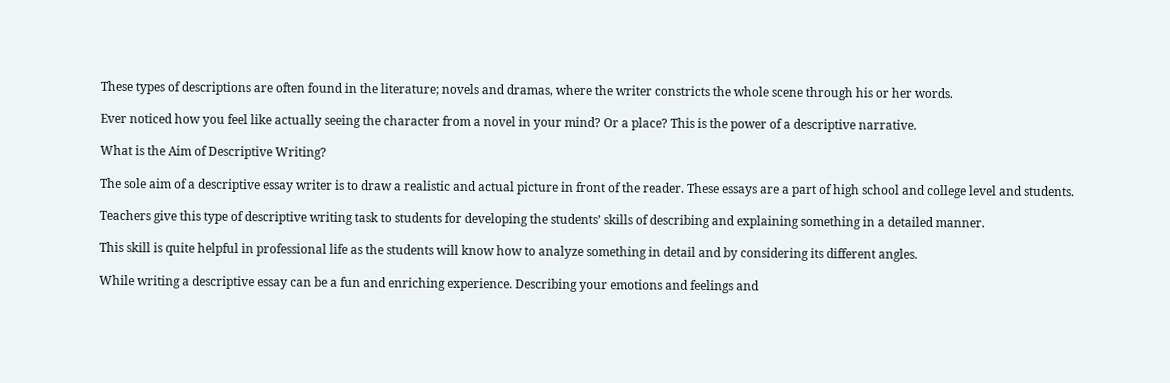These types of descriptions are often found in the literature; novels and dramas, where the writer constricts the whole scene through his or her words.

Ever noticed how you feel like actually seeing the character from a novel in your mind? Or a place? This is the power of a descriptive narrative.

What is the Aim of Descriptive Writing?

The sole aim of a descriptive essay writer is to draw a realistic and actual picture in front of the reader. These essays are a part of high school and college level and students.

Teachers give this type of descriptive writing task to students for developing the students’ skills of describing and explaining something in a detailed manner.

This skill is quite helpful in professional life as the students will know how to analyze something in detail and by considering its different angles.

While writing a descriptive essay can be a fun and enriching experience. Describing your emotions and feelings and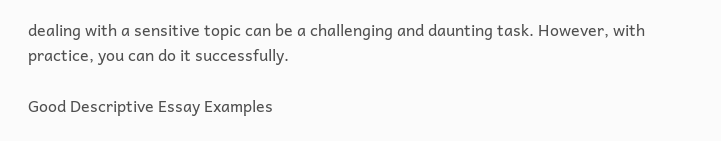dealing with a sensitive topic can be a challenging and daunting task. However, with practice, you can do it successfully.

Good Descriptive Essay Examples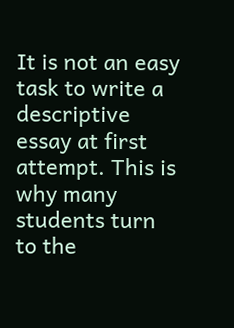It is not an easy task to write a descriptive essay at first attempt. This is why many students turn to the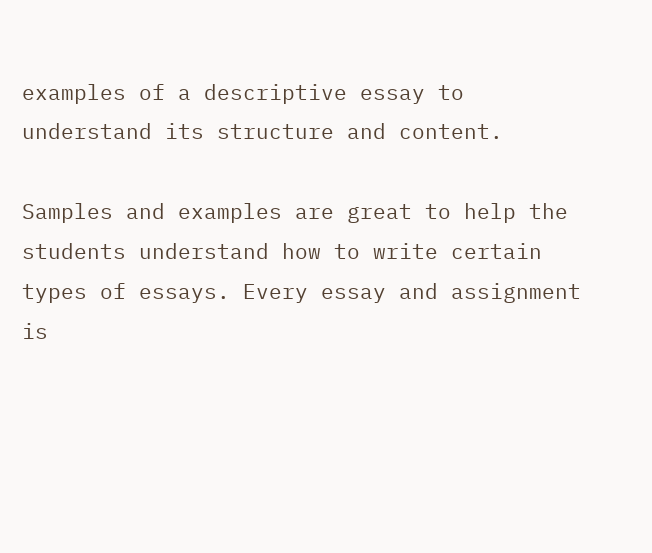examples of a descriptive essay to understand its structure and content.

Samples and examples are great to help the students understand how to write certain types of essays. Every essay and assignment is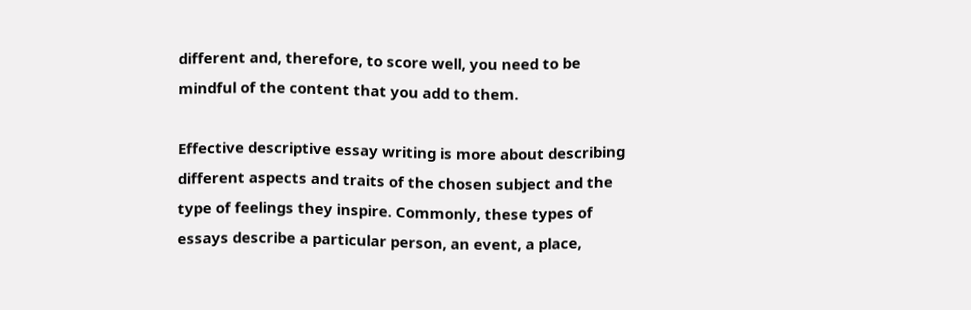different and, therefore, to score well, you need to be mindful of the content that you add to them.

Effective descriptive essay writing is more about describing different aspects and traits of the chosen subject and the type of feelings they inspire. Commonly, these types of essays describe a particular person, an event, a place,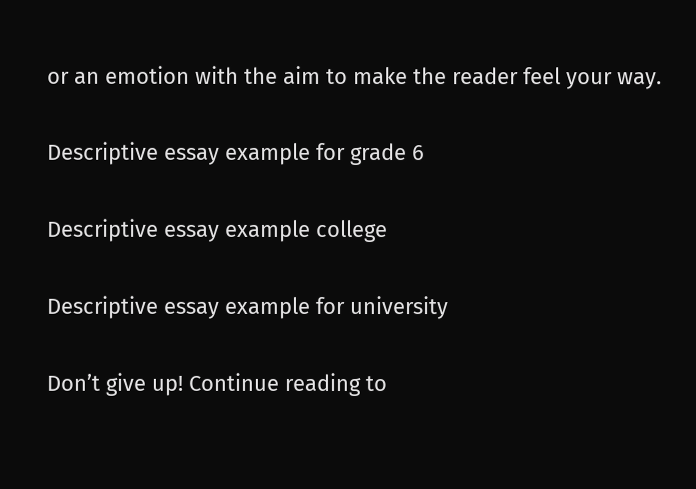or an emotion with the aim to make the reader feel your way.

Descriptive essay example for grade 6

Descriptive essay example college

Descriptive essay example for university

Don’t give up! Continue reading to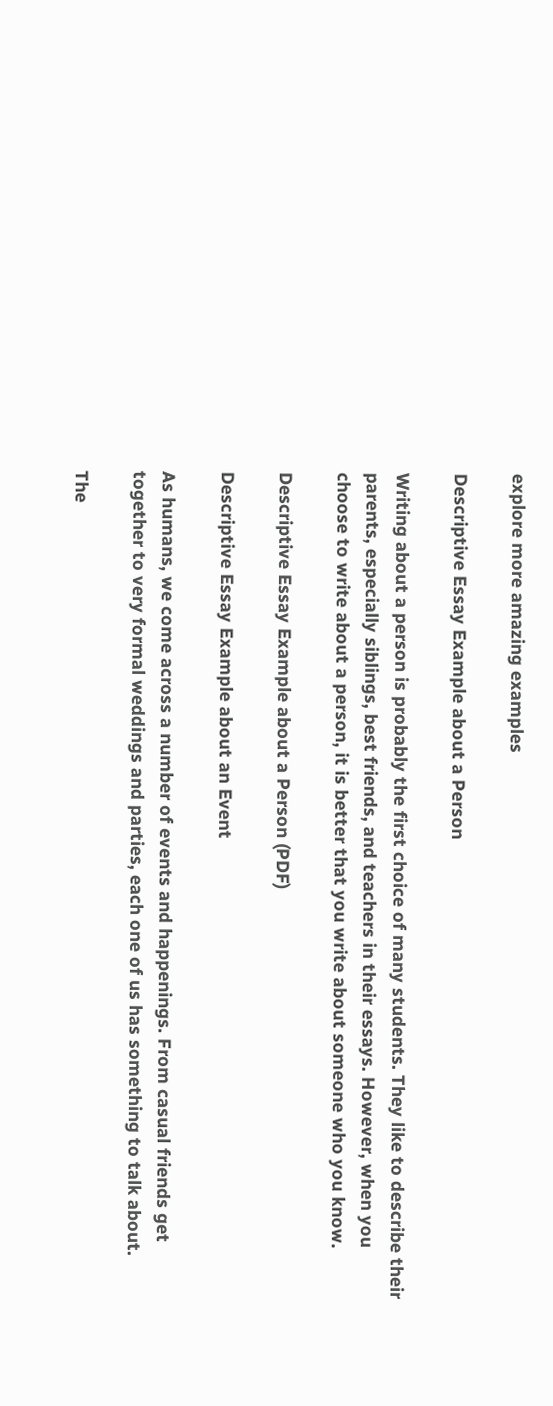explore more amazing examples

Descriptive Essay Example about a Person

Writing about a person is probably the first choice of many students. They like to describe their parents, especially siblings, best friends, and teachers in their essays. However, when you choose to write about a person, it is better that you write about someone who you know.

Descriptive Essay Example about a Person (PDF)

Descriptive Essay Example about an Event

As humans, we come across a number of events and happenings. From casual friends get together to very formal weddings and parties, each one of us has something to talk about.

The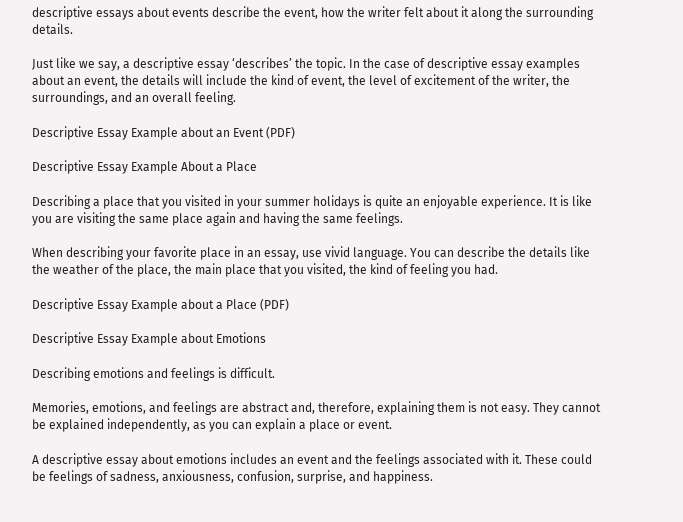descriptive essays about events describe the event, how the writer felt about it along the surrounding details.

Just like we say, a descriptive essay ‘describes’ the topic. In the case of descriptive essay examples about an event, the details will include the kind of event, the level of excitement of the writer, the surroundings, and an overall feeling.

Descriptive Essay Example about an Event (PDF)

Descriptive Essay Example About a Place

Describing a place that you visited in your summer holidays is quite an enjoyable experience. It is like you are visiting the same place again and having the same feelings.

When describing your favorite place in an essay, use vivid language. You can describe the details like the weather of the place, the main place that you visited, the kind of feeling you had.

Descriptive Essay Example about a Place (PDF)

Descriptive Essay Example about Emotions

Describing emotions and feelings is difficult.

Memories, emotions, and feelings are abstract and, therefore, explaining them is not easy. They cannot be explained independently, as you can explain a place or event.

A descriptive essay about emotions includes an event and the feelings associated with it. These could be feelings of sadness, anxiousness, confusion, surprise, and happiness.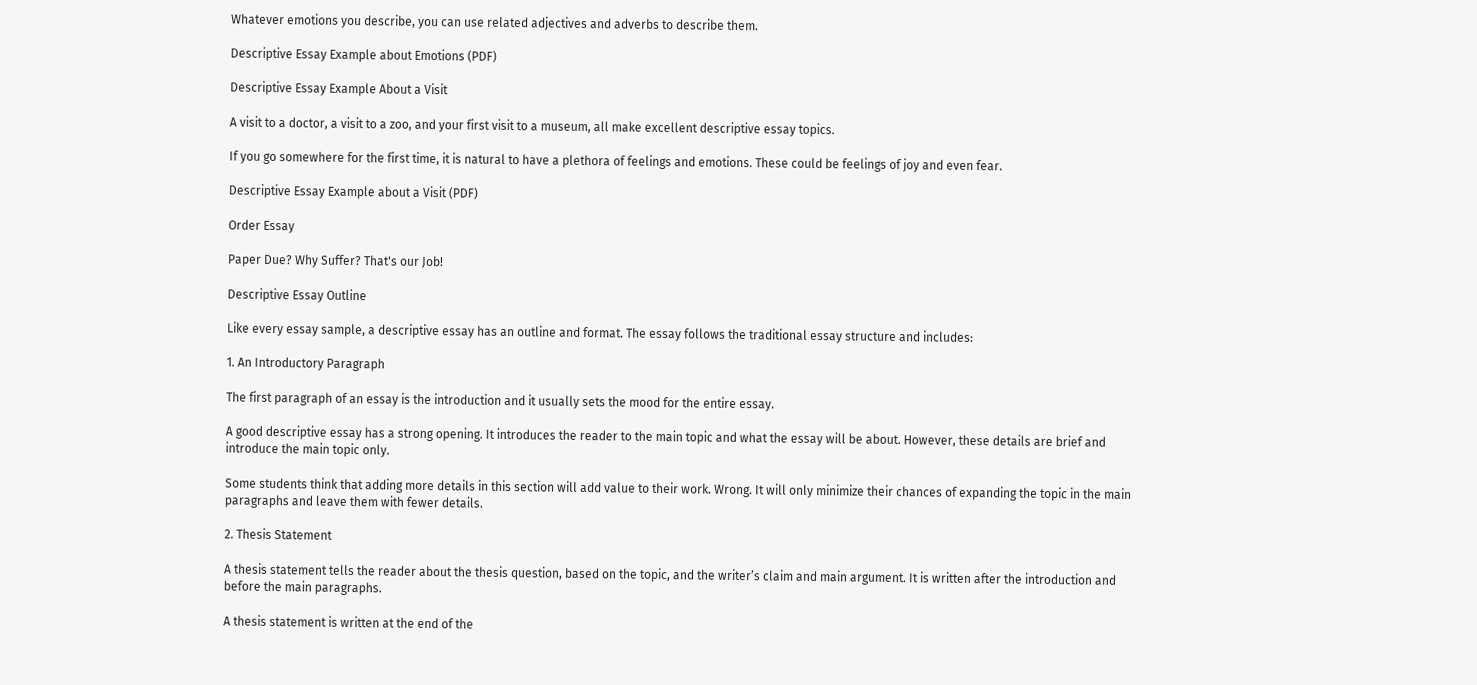Whatever emotions you describe, you can use related adjectives and adverbs to describe them.

Descriptive Essay Example about Emotions (PDF)

Descriptive Essay Example About a Visit

A visit to a doctor, a visit to a zoo, and your first visit to a museum, all make excellent descriptive essay topics.

If you go somewhere for the first time, it is natural to have a plethora of feelings and emotions. These could be feelings of joy and even fear.

Descriptive Essay Example about a Visit (PDF)

Order Essay

Paper Due? Why Suffer? That's our Job!

Descriptive Essay Outline

Like every essay sample, a descriptive essay has an outline and format. The essay follows the traditional essay structure and includes:

1. An Introductory Paragraph

The first paragraph of an essay is the introduction and it usually sets the mood for the entire essay.

A good descriptive essay has a strong opening. It introduces the reader to the main topic and what the essay will be about. However, these details are brief and introduce the main topic only.

Some students think that adding more details in this section will add value to their work. Wrong. It will only minimize their chances of expanding the topic in the main paragraphs and leave them with fewer details.

2. Thesis Statement

A thesis statement tells the reader about the thesis question, based on the topic, and the writer’s claim and main argument. It is written after the introduction and before the main paragraphs.

A thesis statement is written at the end of the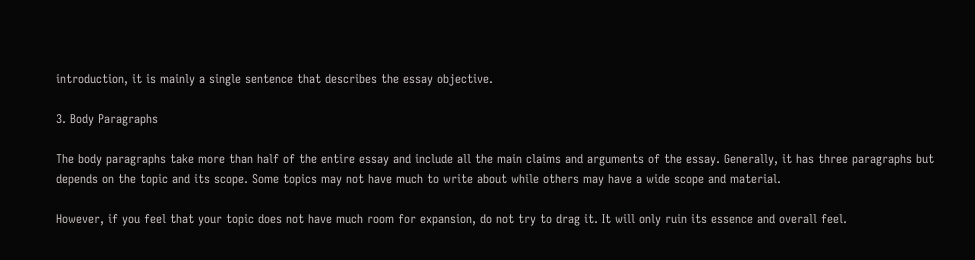introduction, it is mainly a single sentence that describes the essay objective.

3. Body Paragraphs

The body paragraphs take more than half of the entire essay and include all the main claims and arguments of the essay. Generally, it has three paragraphs but depends on the topic and its scope. Some topics may not have much to write about while others may have a wide scope and material.

However, if you feel that your topic does not have much room for expansion, do not try to drag it. It will only ruin its essence and overall feel.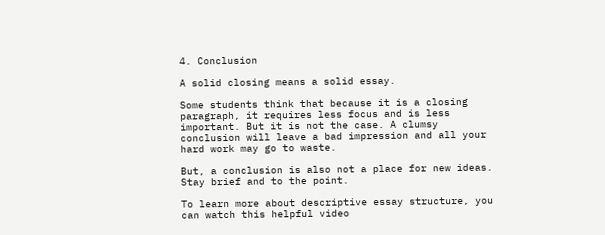4. Conclusion

A solid closing means a solid essay.

Some students think that because it is a closing paragraph, it requires less focus and is less important. But it is not the case. A clumsy conclusion will leave a bad impression and all your hard work may go to waste.

But, a conclusion is also not a place for new ideas. Stay brief and to the point.

To learn more about descriptive essay structure, you can watch this helpful video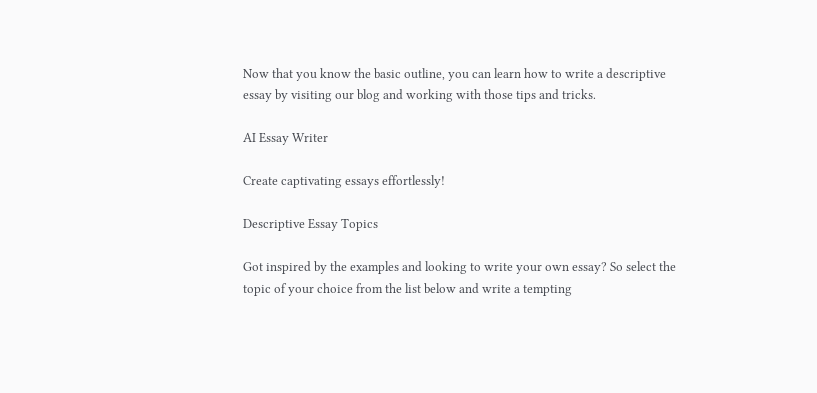Now that you know the basic outline, you can learn how to write a descriptive essay by visiting our blog and working with those tips and tricks.

AI Essay Writer

Create captivating essays effortlessly!

Descriptive Essay Topics

Got inspired by the examples and looking to write your own essay? So select the topic of your choice from the list below and write a tempting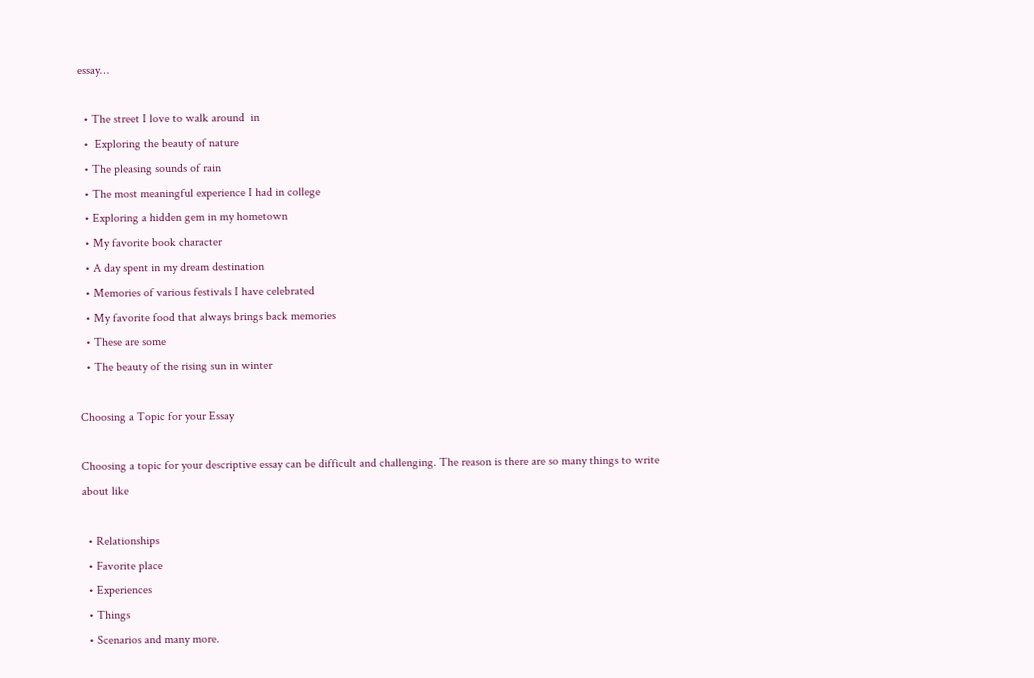essay…

  • The street I love to walk around  in
  •  Exploring the beauty of nature
  • The pleasing sounds of rain
  • The most meaningful experience I had in college
  • Exploring a hidden gem in my hometown
  • My favorite book character
  • A day spent in my dream destination
  • Memories of various festivals I have celebrated
  • My favorite food that always brings back memories
  • These are some
  • The beauty of the rising sun in winter

Choosing a Topic for your Essay

Choosing a topic for your descriptive essay can be difficult and challenging. The reason is there are so many things to write about like

  • Relationships
  • Favorite place
  • Experiences
  • Things
  • Scenarios and many more.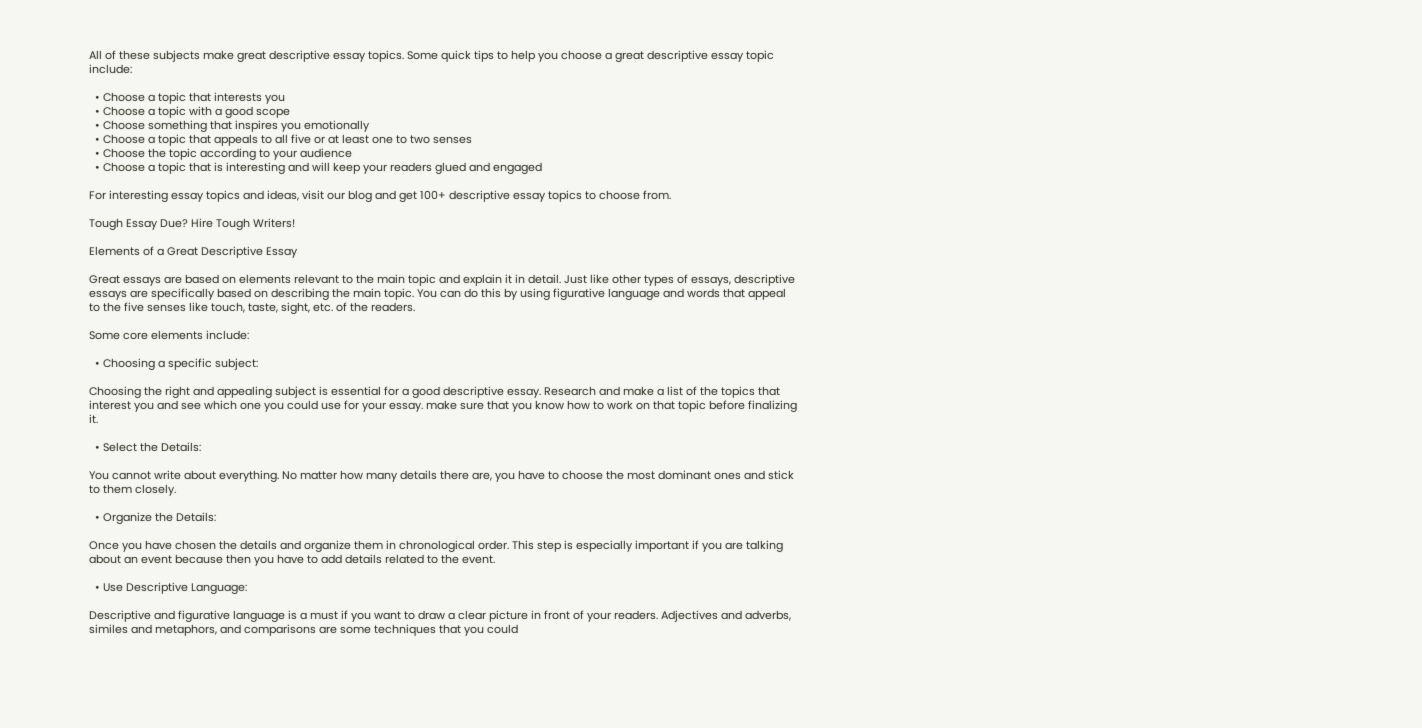All of these subjects make great descriptive essay topics. Some quick tips to help you choose a great descriptive essay topic include:

  • Choose a topic that interests you
  • Choose a topic with a good scope
  • Choose something that inspires you emotionally
  • Choose a topic that appeals to all five or at least one to two senses
  • Choose the topic according to your audience
  • Choose a topic that is interesting and will keep your readers glued and engaged

For interesting essay topics and ideas, visit our blog and get 100+ descriptive essay topics to choose from.

Tough Essay Due? Hire Tough Writers!

Elements of a Great Descriptive Essay

Great essays are based on elements relevant to the main topic and explain it in detail. Just like other types of essays, descriptive essays are specifically based on describing the main topic. You can do this by using figurative language and words that appeal to the five senses like touch, taste, sight, etc. of the readers.

Some core elements include:

  • Choosing a specific subject:

Choosing the right and appealing subject is essential for a good descriptive essay. Research and make a list of the topics that interest you and see which one you could use for your essay. make sure that you know how to work on that topic before finalizing it.

  • Select the Details:

You cannot write about everything. No matter how many details there are, you have to choose the most dominant ones and stick to them closely.

  • Organize the Details:

Once you have chosen the details and organize them in chronological order. This step is especially important if you are talking about an event because then you have to add details related to the event.

  • Use Descriptive Language:

Descriptive and figurative language is a must if you want to draw a clear picture in front of your readers. Adjectives and adverbs, similes and metaphors, and comparisons are some techniques that you could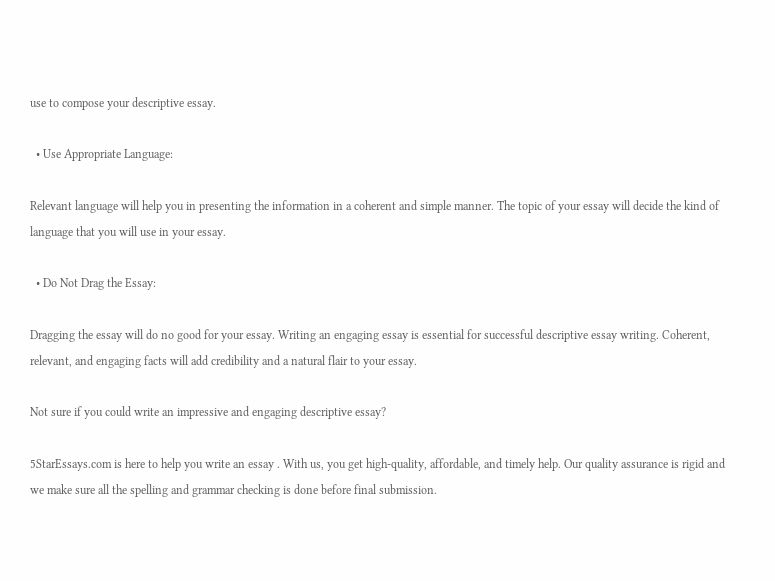use to compose your descriptive essay.

  • Use Appropriate Language:

Relevant language will help you in presenting the information in a coherent and simple manner. The topic of your essay will decide the kind of language that you will use in your essay.

  • Do Not Drag the Essay:

Dragging the essay will do no good for your essay. Writing an engaging essay is essential for successful descriptive essay writing. Coherent, relevant, and engaging facts will add credibility and a natural flair to your essay.

Not sure if you could write an impressive and engaging descriptive essay?

5StarEssays.com is here to help you write an essay . With us, you get high-quality, affordable, and timely help. Our quality assurance is rigid and we make sure all the spelling and grammar checking is done before final submission.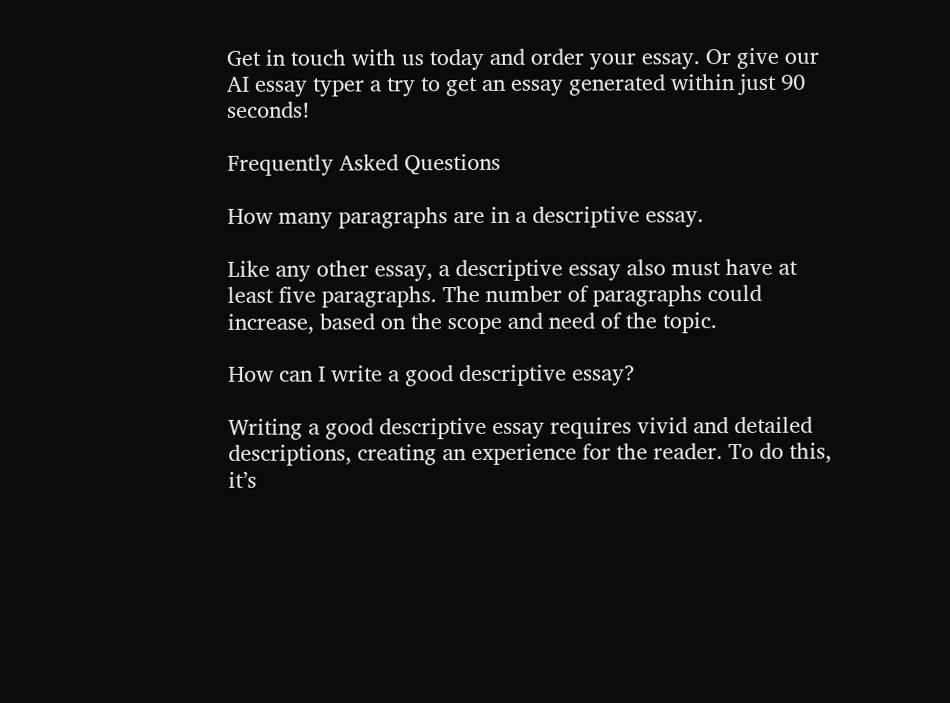Get in touch with us today and order your essay. Or give our AI essay typer a try to get an essay generated within just 90 seconds!

Frequently Asked Questions

How many paragraphs are in a descriptive essay.

Like any other essay, a descriptive essay also must have at least five paragraphs. The number of paragraphs could increase, based on the scope and need of the topic.

How can I write a good descriptive essay?

Writing a good descriptive essay requires vivid and detailed descriptions, creating an experience for the reader. To do this, it’s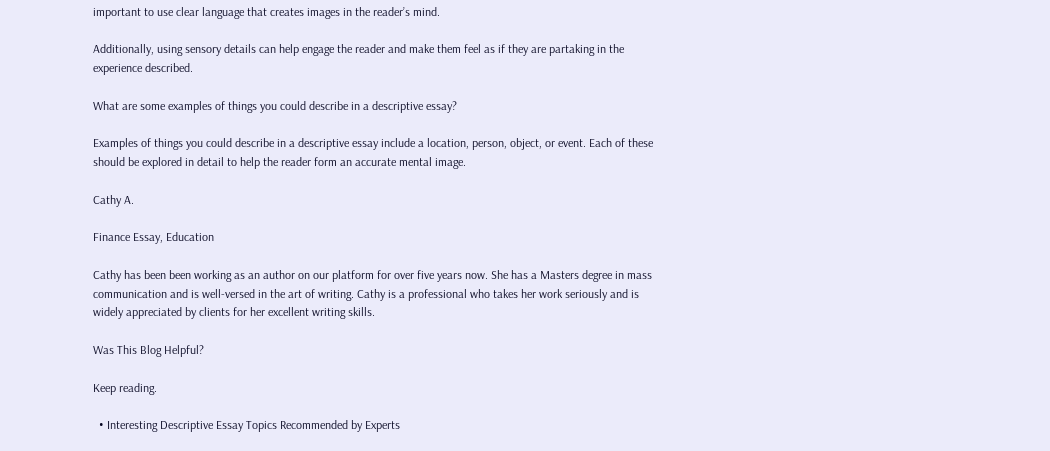important to use clear language that creates images in the reader’s mind.

Additionally, using sensory details can help engage the reader and make them feel as if they are partaking in the experience described.

What are some examples of things you could describe in a descriptive essay?

Examples of things you could describe in a descriptive essay include a location, person, object, or event. Each of these should be explored in detail to help the reader form an accurate mental image.

Cathy A.

Finance Essay, Education

Cathy has been been working as an author on our platform for over five years now. She has a Masters degree in mass communication and is well-versed in the art of writing. Cathy is a professional who takes her work seriously and is widely appreciated by clients for her excellent writing skills.

Was This Blog Helpful?

Keep reading.

  • Interesting Descriptive Essay Topics Recommended by Experts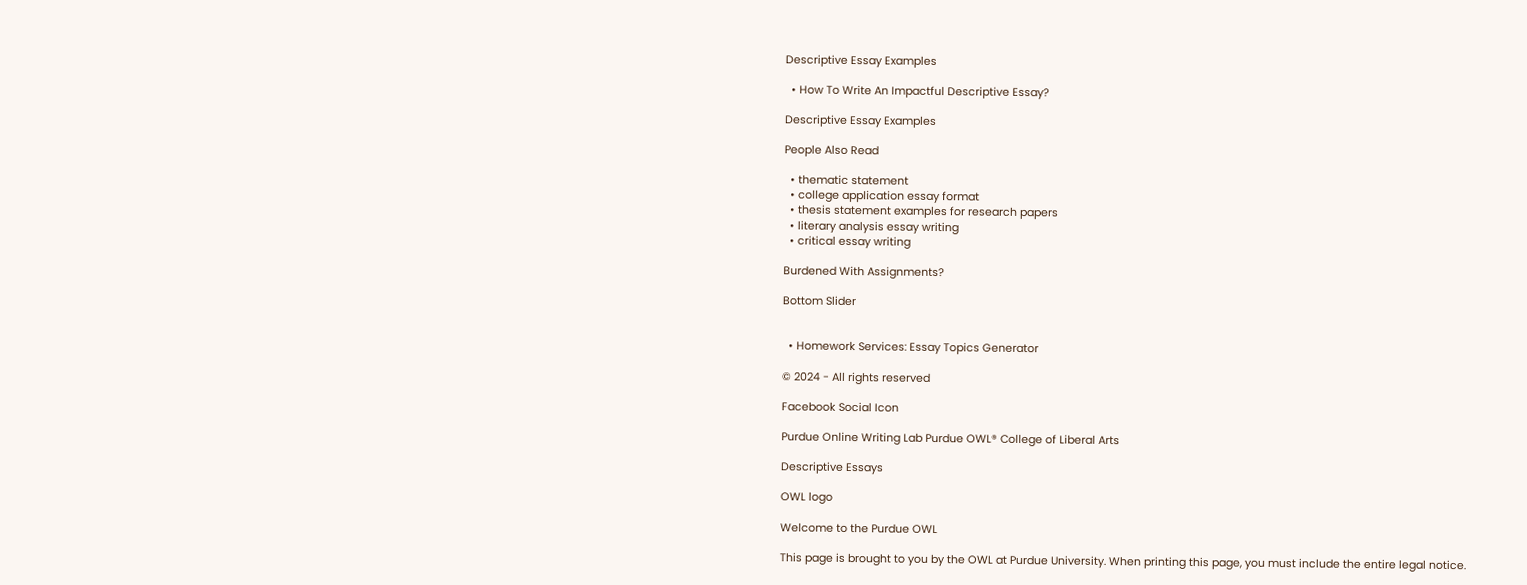Descriptive Essay Examples

  • How To Write An Impactful Descriptive Essay?

Descriptive Essay Examples

People Also Read

  • thematic statement
  • college application essay format
  • thesis statement examples for research papers
  • literary analysis essay writing
  • critical essay writing

Burdened With Assignments?

Bottom Slider


  • Homework Services: Essay Topics Generator

© 2024 - All rights reserved

Facebook Social Icon

Purdue Online Writing Lab Purdue OWL® College of Liberal Arts

Descriptive Essays

OWL logo

Welcome to the Purdue OWL

This page is brought to you by the OWL at Purdue University. When printing this page, you must include the entire legal notice.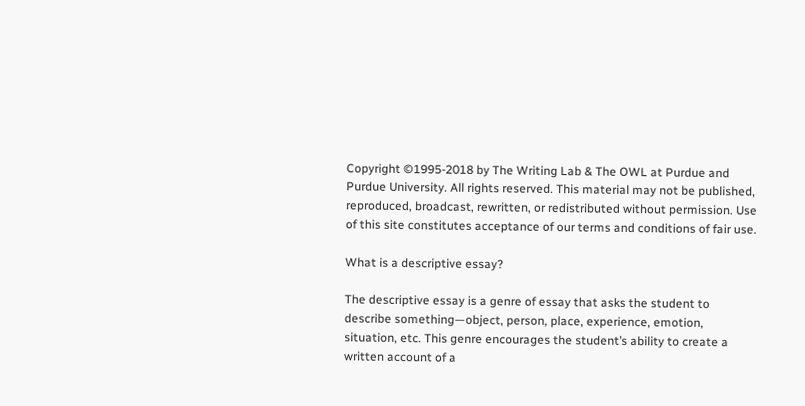Copyright ©1995-2018 by The Writing Lab & The OWL at Purdue and Purdue University. All rights reserved. This material may not be published, reproduced, broadcast, rewritten, or redistributed without permission. Use of this site constitutes acceptance of our terms and conditions of fair use.

What is a descriptive essay?

The descriptive essay is a genre of essay that asks the student to describe something—object, person, place, experience, emotion, situation, etc. This genre encourages the student’s ability to create a written account of a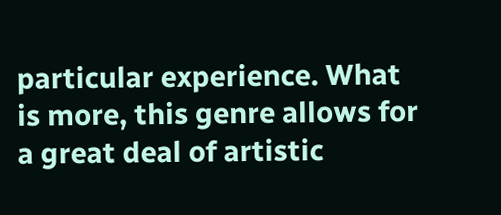particular experience. What is more, this genre allows for a great deal of artistic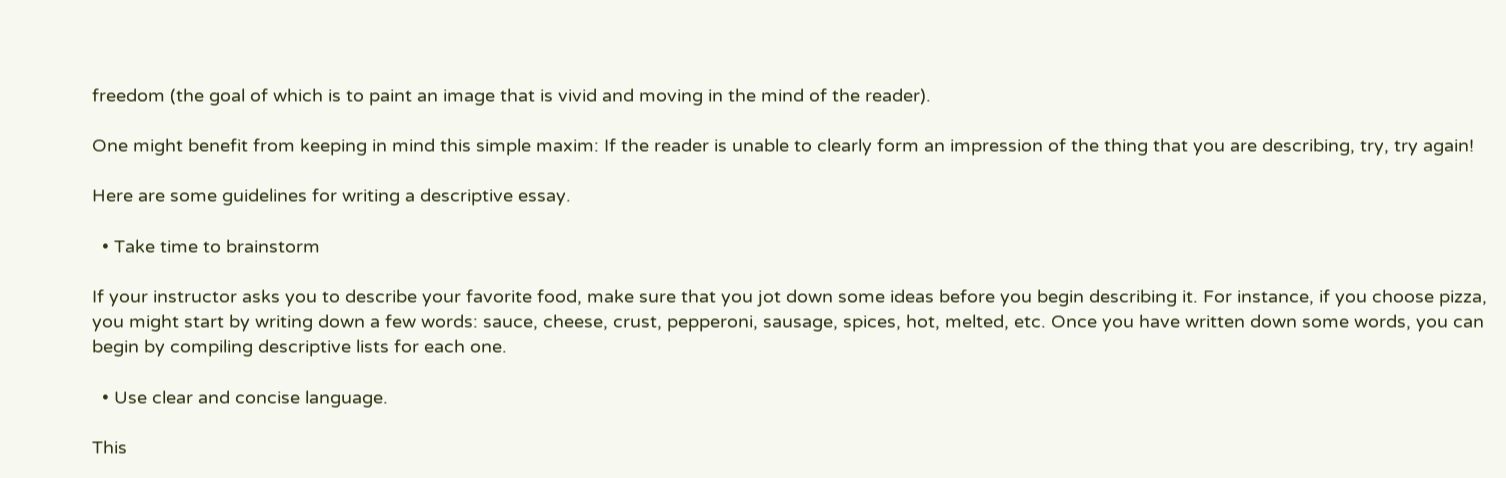freedom (the goal of which is to paint an image that is vivid and moving in the mind of the reader).

One might benefit from keeping in mind this simple maxim: If the reader is unable to clearly form an impression of the thing that you are describing, try, try again!

Here are some guidelines for writing a descriptive essay.

  • Take time to brainstorm

If your instructor asks you to describe your favorite food, make sure that you jot down some ideas before you begin describing it. For instance, if you choose pizza, you might start by writing down a few words: sauce, cheese, crust, pepperoni, sausage, spices, hot, melted, etc. Once you have written down some words, you can begin by compiling descriptive lists for each one.

  • Use clear and concise language.

This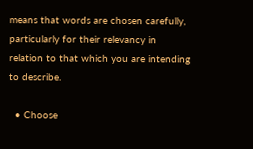means that words are chosen carefully, particularly for their relevancy in relation to that which you are intending to describe.

  • Choose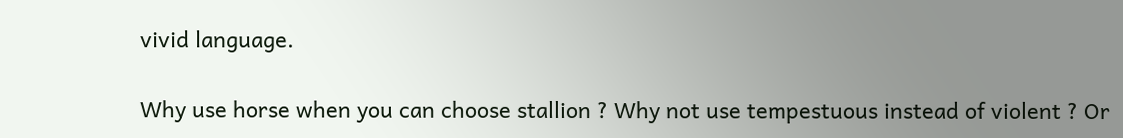vivid language.

Why use horse when you can choose stallion ? Why not use tempestuous instead of violent ? Or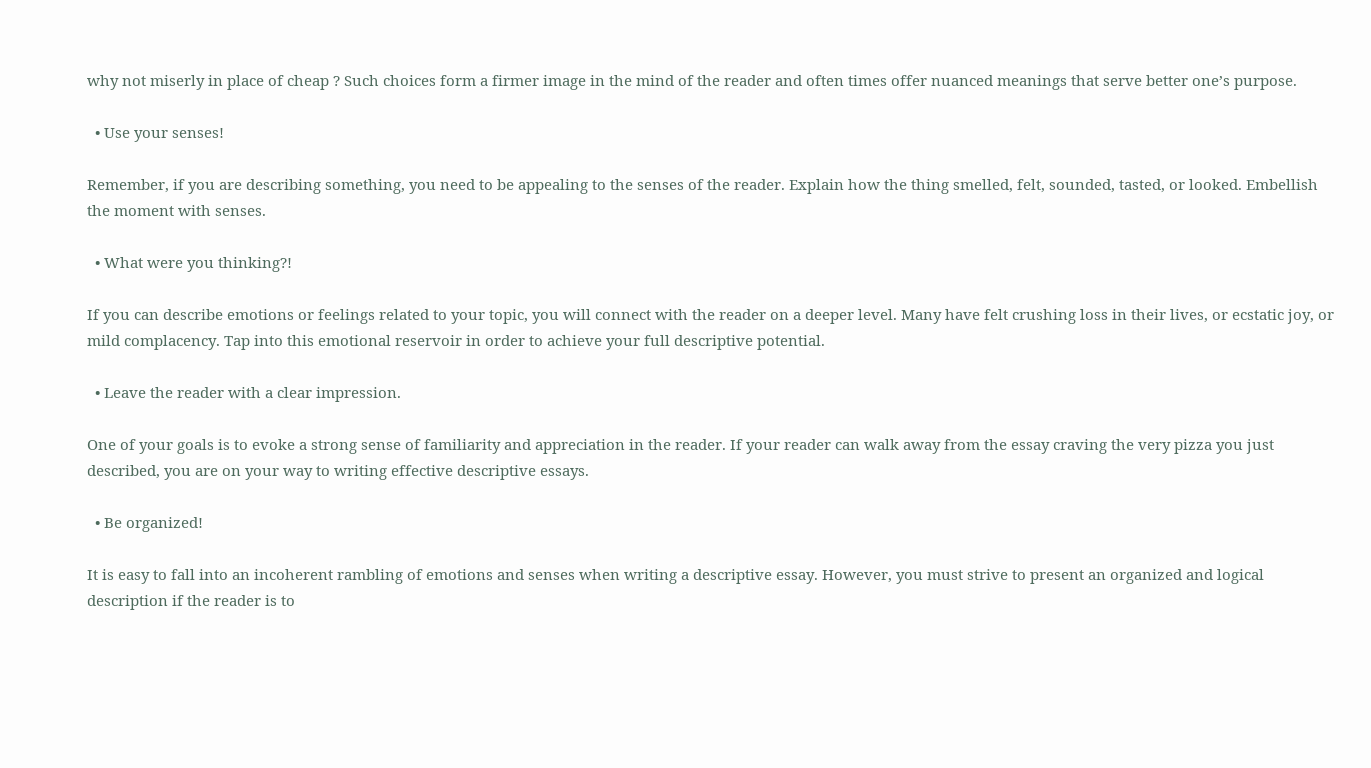why not miserly in place of cheap ? Such choices form a firmer image in the mind of the reader and often times offer nuanced meanings that serve better one’s purpose.

  • Use your senses!

Remember, if you are describing something, you need to be appealing to the senses of the reader. Explain how the thing smelled, felt, sounded, tasted, or looked. Embellish the moment with senses.

  • What were you thinking?!

If you can describe emotions or feelings related to your topic, you will connect with the reader on a deeper level. Many have felt crushing loss in their lives, or ecstatic joy, or mild complacency. Tap into this emotional reservoir in order to achieve your full descriptive potential.

  • Leave the reader with a clear impression.

One of your goals is to evoke a strong sense of familiarity and appreciation in the reader. If your reader can walk away from the essay craving the very pizza you just described, you are on your way to writing effective descriptive essays.

  • Be organized!

It is easy to fall into an incoherent rambling of emotions and senses when writing a descriptive essay. However, you must strive to present an organized and logical description if the reader is to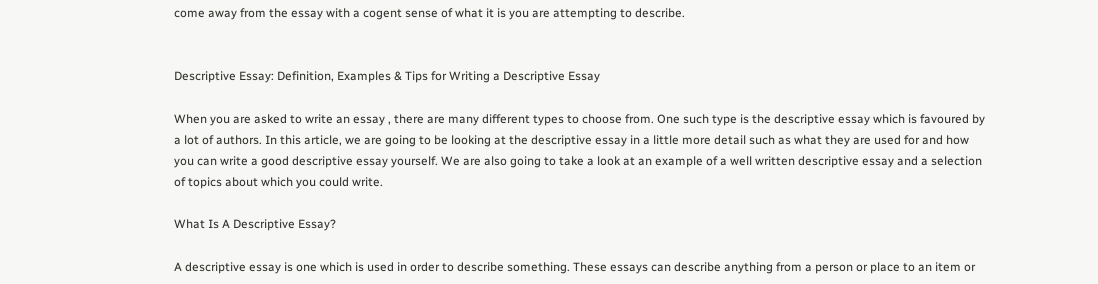come away from the essay with a cogent sense of what it is you are attempting to describe.


Descriptive Essay: Definition, Examples & Tips for Writing a Descriptive Essay

When you are asked to write an essay , there are many different types to choose from. One such type is the descriptive essay which is favoured by a lot of authors. In this article, we are going to be looking at the descriptive essay in a little more detail such as what they are used for and how you can write a good descriptive essay yourself. We are also going to take a look at an example of a well written descriptive essay and a selection of topics about which you could write.

What Is A Descriptive Essay?

A descriptive essay is one which is used in order to describe something. These essays can describe anything from a person or place to an item or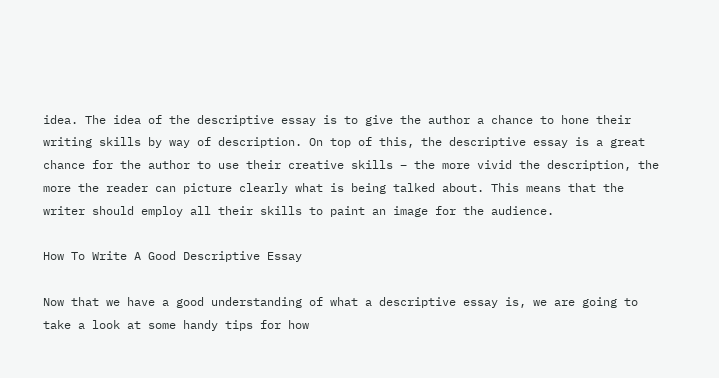idea. The idea of the descriptive essay is to give the author a chance to hone their writing skills by way of description. On top of this, the descriptive essay is a great chance for the author to use their creative skills – the more vivid the description, the more the reader can picture clearly what is being talked about. This means that the writer should employ all their skills to paint an image for the audience.

How To Write A Good Descriptive Essay

Now that we have a good understanding of what a descriptive essay is, we are going to take a look at some handy tips for how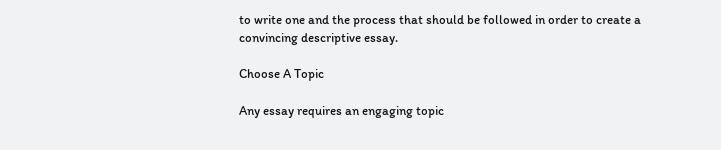to write one and the process that should be followed in order to create a convincing descriptive essay.

Choose A Topic

Any essay requires an engaging topic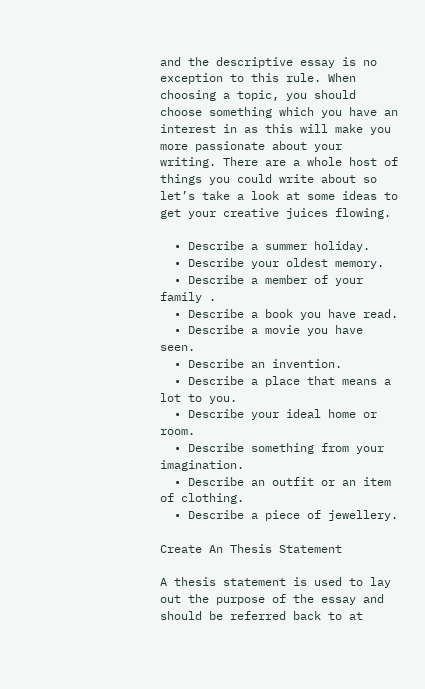and the descriptive essay is no exception to this rule. When choosing a topic, you should choose something which you have an interest in as this will make you more passionate about your writing. There are a whole host of things you could write about so let’s take a look at some ideas to get your creative juices flowing.

  • Describe a summer holiday.
  • Describe your oldest memory.
  • Describe a member of your family .
  • Describe a book you have read.
  • Describe a movie you have seen.
  • Describe an invention.
  • Describe a place that means a lot to you.
  • Describe your ideal home or room.
  • Describe something from your imagination.
  • Describe an outfit or an item of clothing.
  • Describe a piece of jewellery.

Create An Thesis Statement

A thesis statement is used to lay out the purpose of the essay and should be referred back to at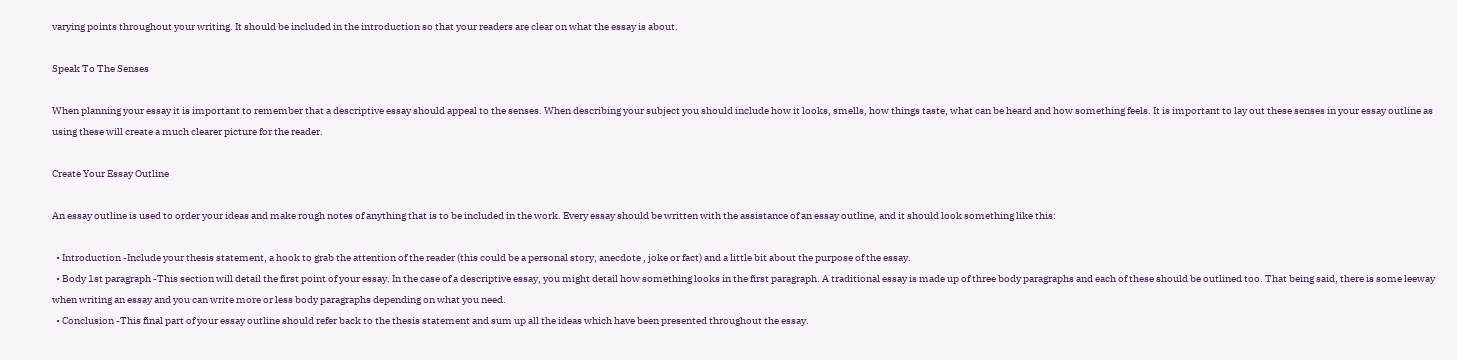varying points throughout your writing. It should be included in the introduction so that your readers are clear on what the essay is about.

Speak To The Senses

When planning your essay it is important to remember that a descriptive essay should appeal to the senses. When describing your subject you should include how it looks, smells, how things taste, what can be heard and how something feels. It is important to lay out these senses in your essay outline as using these will create a much clearer picture for the reader.

Create Your Essay Outline

An essay outline is used to order your ideas and make rough notes of anything that is to be included in the work. Every essay should be written with the assistance of an essay outline, and it should look something like this:

  • Introduction -Include your thesis statement, a hook to grab the attention of the reader (this could be a personal story, anecdote , joke or fact) and a little bit about the purpose of the essay.
  • Body 1st paragraph -This section will detail the first point of your essay. In the case of a descriptive essay, you might detail how something looks in the first paragraph. A traditional essay is made up of three body paragraphs and each of these should be outlined too. That being said, there is some leeway when writing an essay and you can write more or less body paragraphs depending on what you need.
  • Conclusion -This final part of your essay outline should refer back to the thesis statement and sum up all the ideas which have been presented throughout the essay.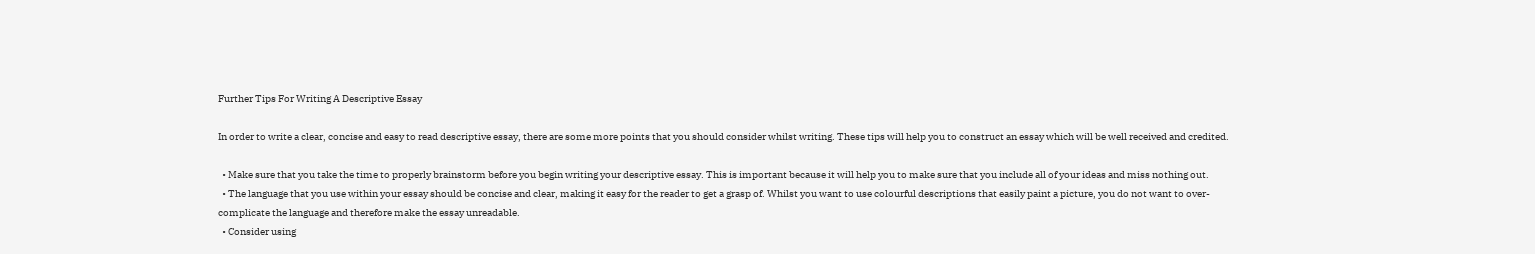Further Tips For Writing A Descriptive Essay

In order to write a clear, concise and easy to read descriptive essay, there are some more points that you should consider whilst writing. These tips will help you to construct an essay which will be well received and credited.

  • Make sure that you take the time to properly brainstorm before you begin writing your descriptive essay. This is important because it will help you to make sure that you include all of your ideas and miss nothing out.
  • The language that you use within your essay should be concise and clear, making it easy for the reader to get a grasp of. Whilst you want to use colourful descriptions that easily paint a picture, you do not want to over-complicate the language and therefore make the essay unreadable.
  • Consider using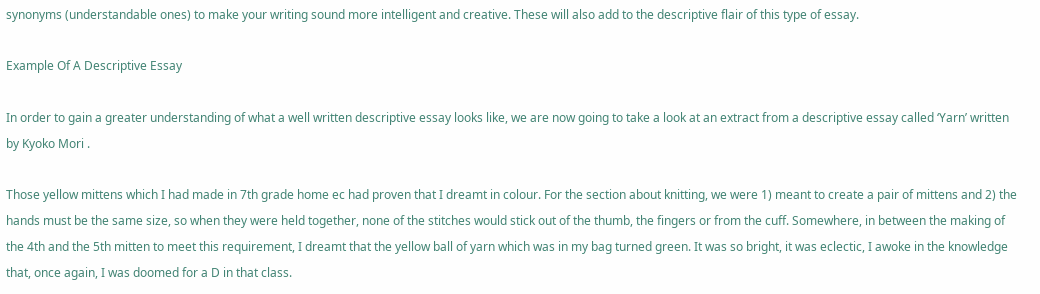synonyms (understandable ones) to make your writing sound more intelligent and creative. These will also add to the descriptive flair of this type of essay.

Example Of A Descriptive Essay

In order to gain a greater understanding of what a well written descriptive essay looks like, we are now going to take a look at an extract from a descriptive essay called ‘Yarn’ written by Kyoko Mori .

Those yellow mittens which I had made in 7th grade home ec had proven that I dreamt in colour. For the section about knitting, we were 1) meant to create a pair of mittens and 2) the hands must be the same size, so when they were held together, none of the stitches would stick out of the thumb, the fingers or from the cuff. Somewhere, in between the making of the 4th and the 5th mitten to meet this requirement, I dreamt that the yellow ball of yarn which was in my bag turned green. It was so bright, it was eclectic, I awoke in the knowledge that, once again, I was doomed for a D in that class.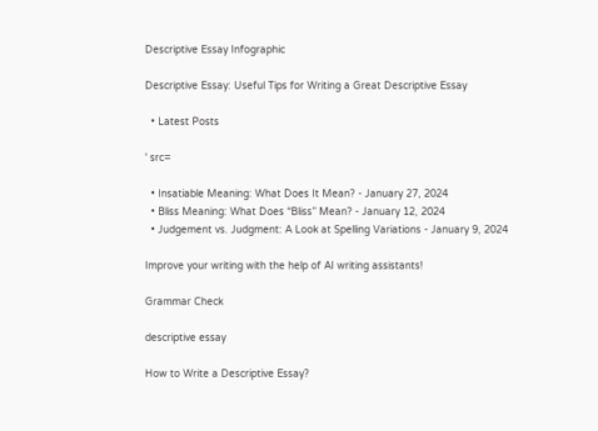Descriptive Essay Infographic

Descriptive Essay: Useful Tips for Writing a Great Descriptive Essay

  • Latest Posts

' src=

  • Insatiable Meaning: What Does It Mean? - January 27, 2024
  • Bliss Meaning: What Does “Bliss” Mean? - January 12, 2024
  • Judgement vs. Judgment: A Look at Spelling Variations - January 9, 2024

Improve your writing with the help of AI writing assistants!

Grammar Check

descriptive essay

How to Write a Descriptive Essay?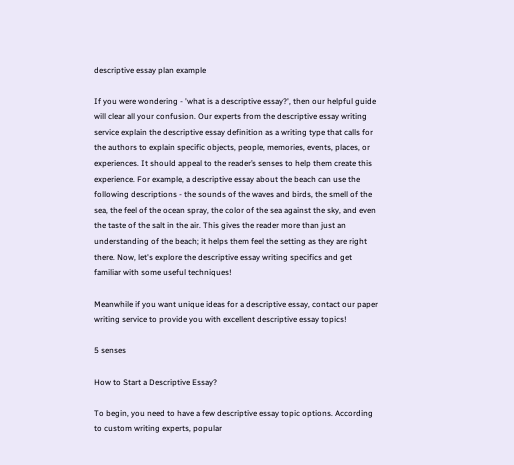descriptive essay plan example

If you were wondering - 'what is a descriptive essay?', then our helpful guide will clear all your confusion. Our experts from the descriptive essay writing service explain the descriptive essay definition as a writing type that calls for the authors to explain specific objects, people, memories, events, places, or experiences. It should appeal to the reader’s senses to help them create this experience. For example, a descriptive essay about the beach can use the following descriptions - the sounds of the waves and birds, the smell of the sea, the feel of the ocean spray, the color of the sea against the sky, and even the taste of the salt in the air. This gives the reader more than just an understanding of the beach; it helps them feel the setting as they are right there. Now, let's explore the descriptive essay writing specifics and get familiar with some useful techniques!

Meanwhile if you want unique ideas for a descriptive essay, contact our paper writing service to provide you with excellent descriptive essay topics!

5 senses

How to Start a Descriptive Essay?

To begin, you need to have a few descriptive essay topic options. According to custom writing experts, popular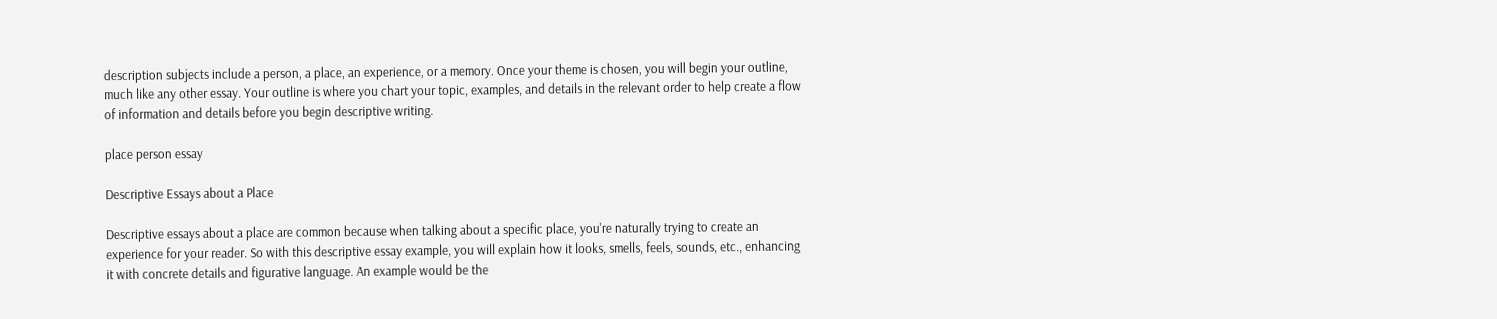description subjects include a person, a place, an experience, or a memory. Once your theme is chosen, you will begin your outline, much like any other essay. Your outline is where you chart your topic, examples, and details in the relevant order to help create a flow of information and details before you begin descriptive writing.

place person essay

Descriptive Essays about a Place

Descriptive essays about a place are common because when talking about a specific place, you're naturally trying to create an experience for your reader. So with this descriptive essay example, you will explain how it looks, smells, feels, sounds, etc., enhancing it with concrete details and figurative language. An example would be the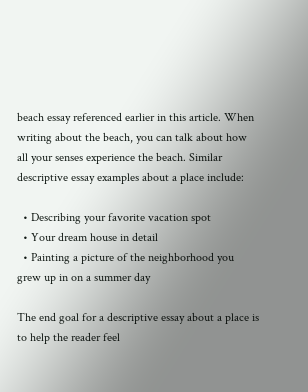beach essay referenced earlier in this article. When writing about the beach, you can talk about how all your senses experience the beach. Similar descriptive essay examples about a place include:

  • Describing your favorite vacation spot
  • Your dream house in detail
  • Painting a picture of the neighborhood you grew up in on a summer day

The end goal for a descriptive essay about a place is to help the reader feel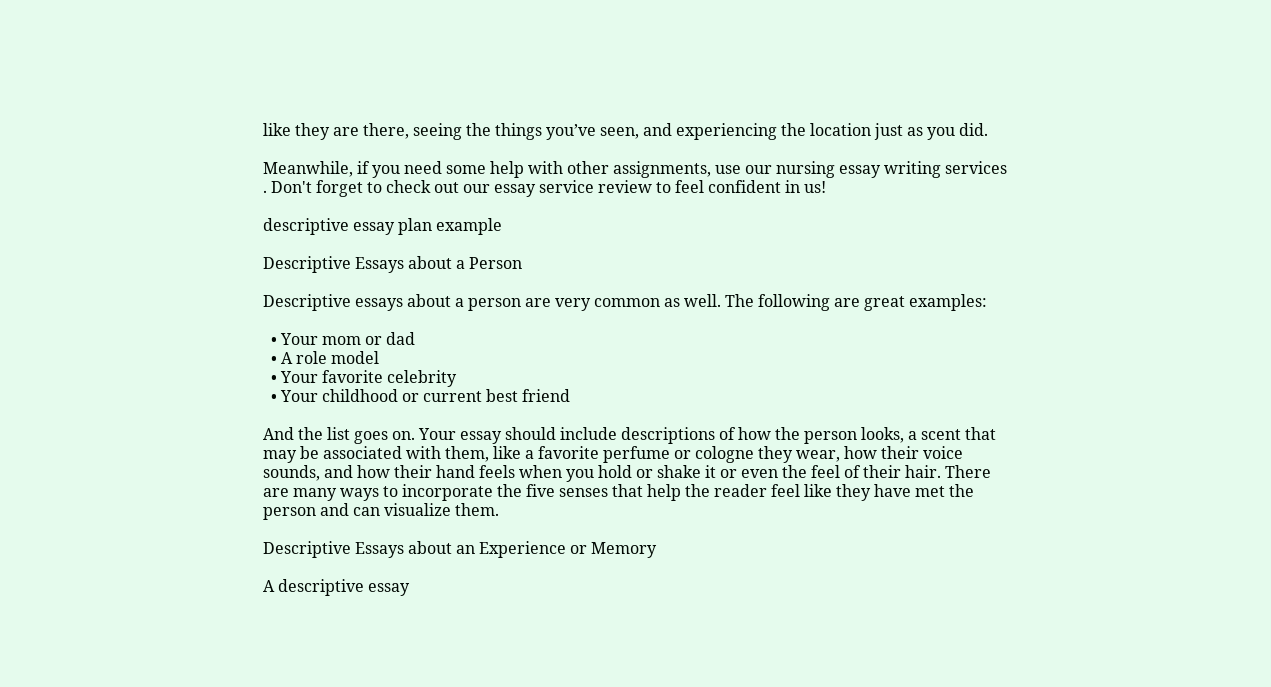like they are there, seeing the things you’ve seen, and experiencing the location just as you did.

Meanwhile, if you need some help with other assignments, use our nursing essay writing services . Don't forget to check out our essay service review to feel confident in us!

descriptive essay plan example

Descriptive Essays about a Person

Descriptive essays about a person are very common as well. The following are great examples:

  • Your mom or dad
  • A role model
  • Your favorite celebrity
  • Your childhood or current best friend

And the list goes on. Your essay should include descriptions of how the person looks, a scent that may be associated with them, like a favorite perfume or cologne they wear, how their voice sounds, and how their hand feels when you hold or shake it or even the feel of their hair. There are many ways to incorporate the five senses that help the reader feel like they have met the person and can visualize them.

Descriptive Essays about an Experience or Memory

A descriptive essay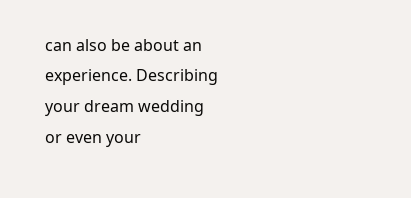can also be about an experience. Describing your dream wedding or even your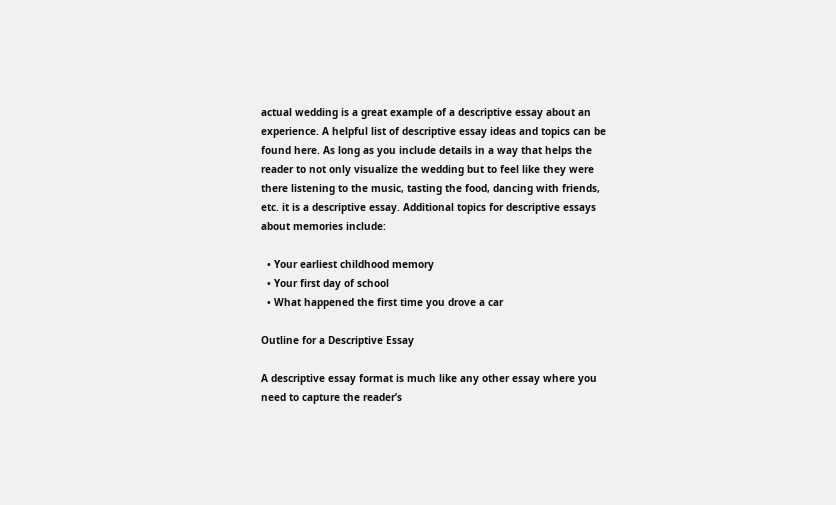actual wedding is a great example of a descriptive essay about an experience. A helpful list of descriptive essay ideas and topics can be found here. As long as you include details in a way that helps the reader to not only visualize the wedding but to feel like they were there listening to the music, tasting the food, dancing with friends, etc. it is a descriptive essay. Additional topics for descriptive essays about memories include:

  • Your earliest childhood memory
  • Your first day of school
  • What happened the first time you drove a car

Outline for a Descriptive Essay

A descriptive essay format is much like any other essay where you need to capture the reader’s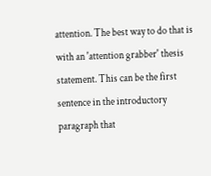attention. The best way to do that is with an 'attention grabber' thesis statement. This can be the first sentence in the introductory paragraph that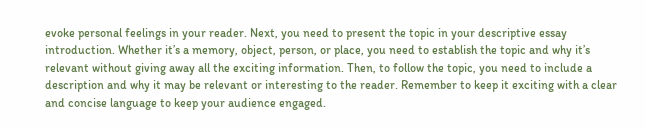evoke personal feelings in your reader. Next, you need to present the topic in your descriptive essay introduction. Whether it’s a memory, object, person, or place, you need to establish the topic and why it’s relevant without giving away all the exciting information. Then, to follow the topic, you need to include a description and why it may be relevant or interesting to the reader. Remember to keep it exciting with a clear and concise language to keep your audience engaged.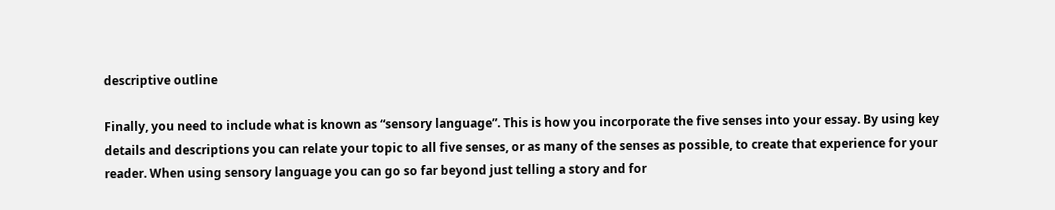descriptive outline

Finally, you need to include what is known as “sensory language”. This is how you incorporate the five senses into your essay. By using key details and descriptions you can relate your topic to all five senses, or as many of the senses as possible, to create that experience for your reader. When using sensory language you can go so far beyond just telling a story and for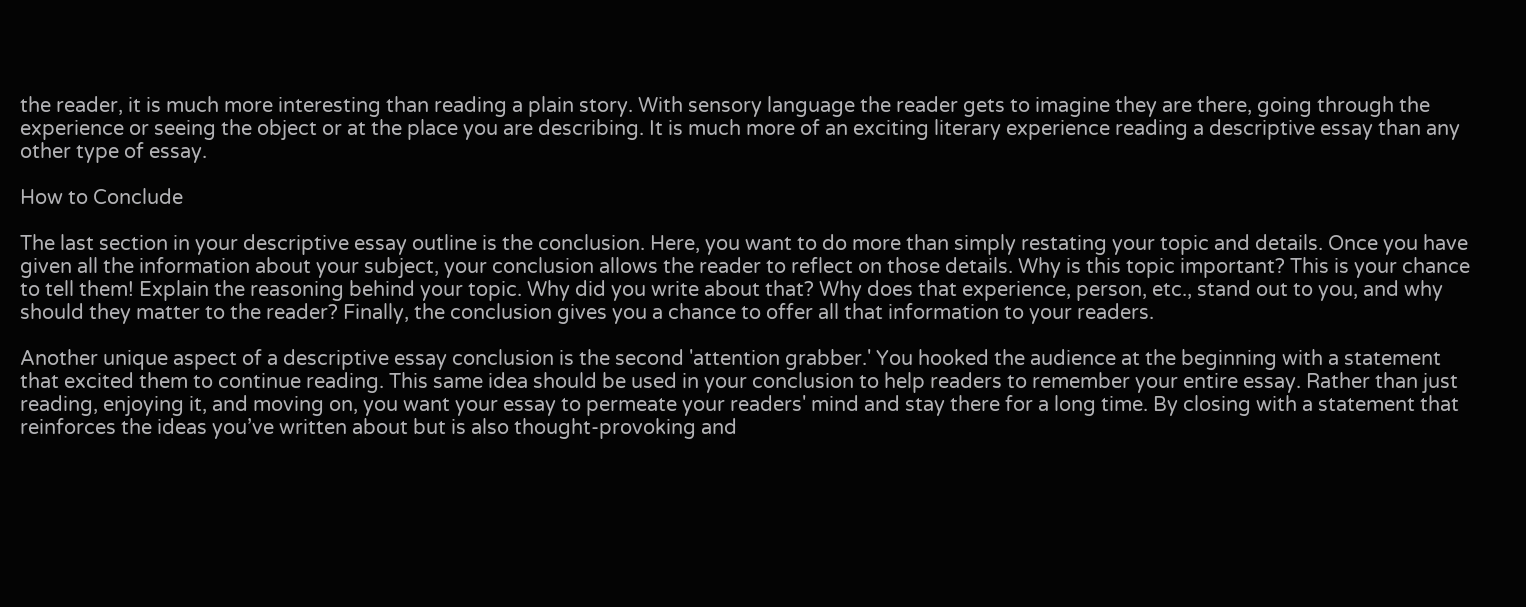the reader, it is much more interesting than reading a plain story. With sensory language the reader gets to imagine they are there, going through the experience or seeing the object or at the place you are describing. It is much more of an exciting literary experience reading a descriptive essay than any other type of essay.

How to Conclude

The last section in your descriptive essay outline is the conclusion. Here, you want to do more than simply restating your topic and details. Once you have given all the information about your subject, your conclusion allows the reader to reflect on those details. Why is this topic important? This is your chance to tell them! Explain the reasoning behind your topic. Why did you write about that? Why does that experience, person, etc., stand out to you, and why should they matter to the reader? Finally, the conclusion gives you a chance to offer all that information to your readers.

Another unique aspect of a descriptive essay conclusion is the second 'attention grabber.' You hooked the audience at the beginning with a statement that excited them to continue reading. This same idea should be used in your conclusion to help readers to remember your entire essay. Rather than just reading, enjoying it, and moving on, you want your essay to permeate your readers' mind and stay there for a long time. By closing with a statement that reinforces the ideas you’ve written about but is also thought-provoking and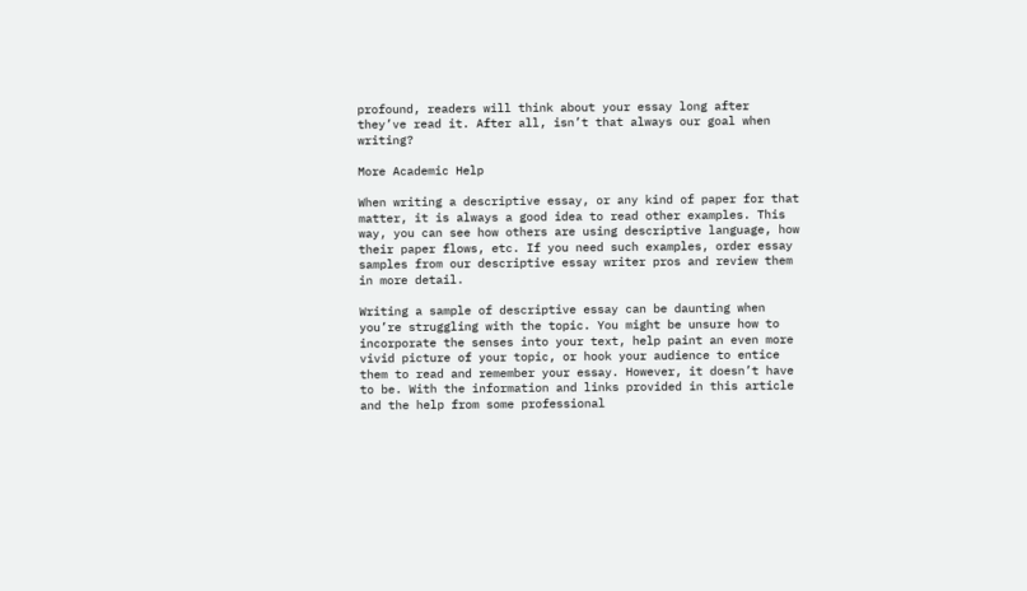profound, readers will think about your essay long after they’ve read it. After all, isn’t that always our goal when writing?

More Academic Help

When writing a descriptive essay, or any kind of paper for that matter, it is always a good idea to read other examples. This way, you can see how others are using descriptive language, how their paper flows, etc. If you need such examples, order essay samples from our descriptive essay writer pros and review them in more detail.

Writing a sample of descriptive essay can be daunting when you’re struggling with the topic. You might be unsure how to incorporate the senses into your text, help paint an even more vivid picture of your topic, or hook your audience to entice them to read and remember your essay. However, it doesn’t have to be. With the information and links provided in this article and the help from some professional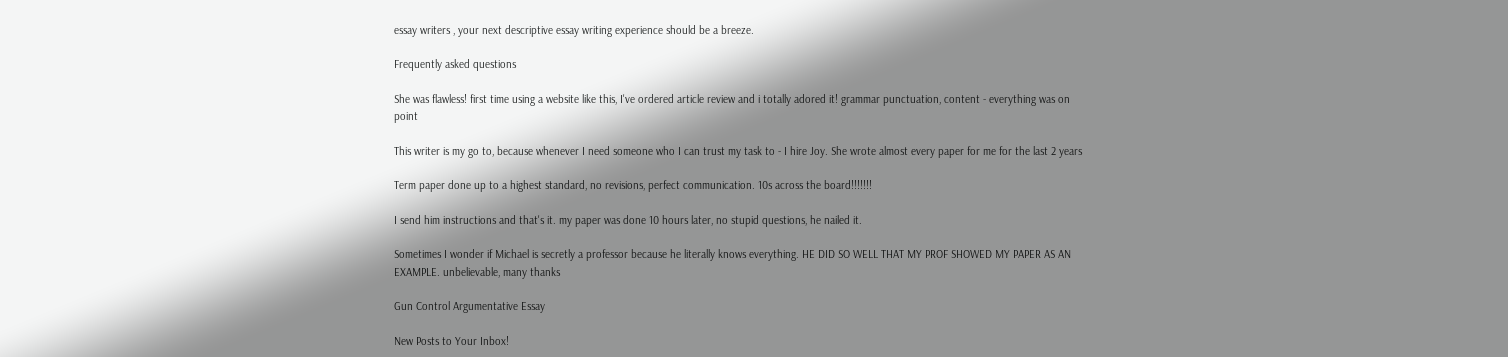essay writers , your next descriptive essay writing experience should be a breeze.

Frequently asked questions

She was flawless! first time using a website like this, I've ordered article review and i totally adored it! grammar punctuation, content - everything was on point

This writer is my go to, because whenever I need someone who I can trust my task to - I hire Joy. She wrote almost every paper for me for the last 2 years

Term paper done up to a highest standard, no revisions, perfect communication. 10s across the board!!!!!!!

I send him instructions and that's it. my paper was done 10 hours later, no stupid questions, he nailed it.

Sometimes I wonder if Michael is secretly a professor because he literally knows everything. HE DID SO WELL THAT MY PROF SHOWED MY PAPER AS AN EXAMPLE. unbelievable, many thanks

Gun Control Argumentative Essay

New Posts to Your Inbox!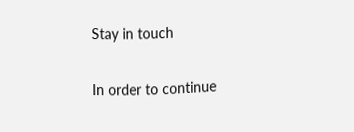Stay in touch


In order to continue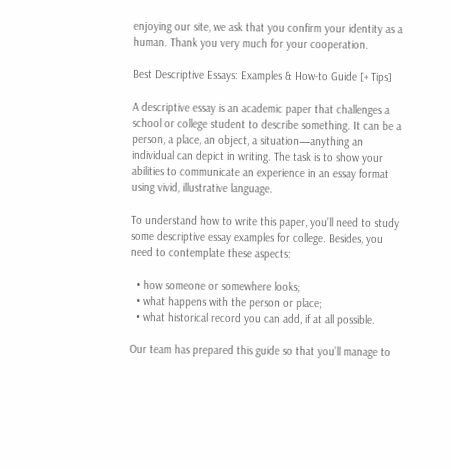enjoying our site, we ask that you confirm your identity as a human. Thank you very much for your cooperation.

Best Descriptive Essays: Examples & How-to Guide [+ Tips]

A descriptive essay is an academic paper that challenges a school or college student to describe something. It can be a person, a place, an object, a situation—anything an individual can depict in writing. The task is to show your abilities to communicate an experience in an essay format using vivid, illustrative language.

To understand how to write this paper, you’ll need to study some descriptive essay examples for college. Besides, you need to contemplate these aspects:

  • how someone or somewhere looks;
  • what happens with the person or place;
  • what historical record you can add, if at all possible.

Our team has prepared this guide so that you’ll manage to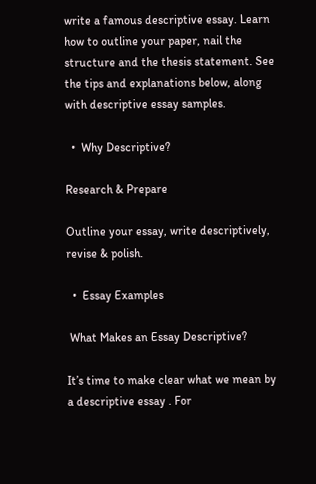write a famous descriptive essay. Learn how to outline your paper, nail the structure and the thesis statement. See the tips and explanations below, along with descriptive essay samples.

  •  Why Descriptive?

Research & Prepare

Outline your essay, write descriptively, revise & polish.

  •  Essay Examples

 What Makes an Essay Descriptive?

It’s time to make clear what we mean by a descriptive essay . For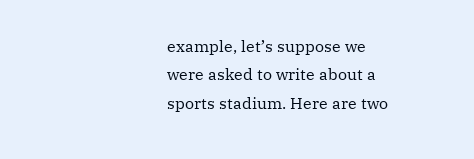example, let’s suppose we were asked to write about a sports stadium. Here are two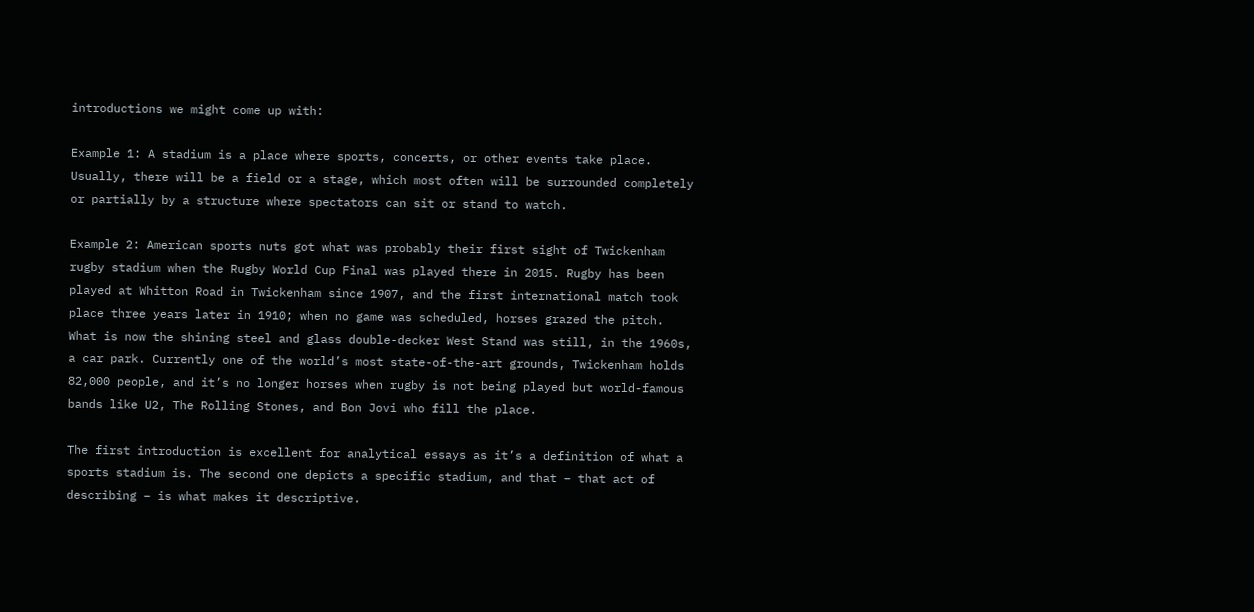introductions we might come up with:

Example 1: A stadium is a place where sports, concerts, or other events take place. Usually, there will be a field or a stage, which most often will be surrounded completely or partially by a structure where spectators can sit or stand to watch.

Example 2: American sports nuts got what was probably their first sight of Twickenham rugby stadium when the Rugby World Cup Final was played there in 2015. Rugby has been played at Whitton Road in Twickenham since 1907, and the first international match took place three years later in 1910; when no game was scheduled, horses grazed the pitch. What is now the shining steel and glass double-decker West Stand was still, in the 1960s, a car park. Currently one of the world’s most state-of-the-art grounds, Twickenham holds 82,000 people, and it’s no longer horses when rugby is not being played but world-famous bands like U2, The Rolling Stones, and Bon Jovi who fill the place.

The first introduction is excellent for analytical essays as it’s a definition of what a sports stadium is. The second one depicts a specific stadium, and that – that act of describing – is what makes it descriptive.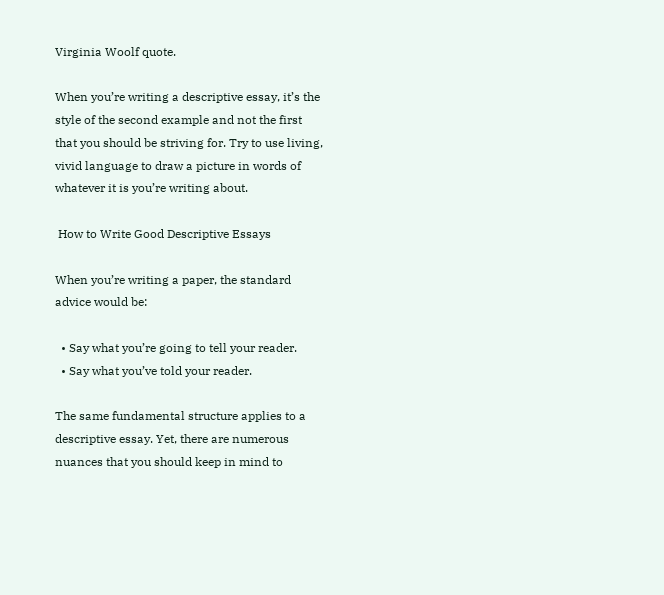Virginia Woolf quote.

When you’re writing a descriptive essay, it’s the style of the second example and not the first that you should be striving for. Try to use living, vivid language to draw a picture in words of whatever it is you’re writing about.

 How to Write Good Descriptive Essays

When you’re writing a paper, the standard advice would be:

  • Say what you’re going to tell your reader.
  • Say what you’ve told your reader.

The same fundamental structure applies to a descriptive essay. Yet, there are numerous nuances that you should keep in mind to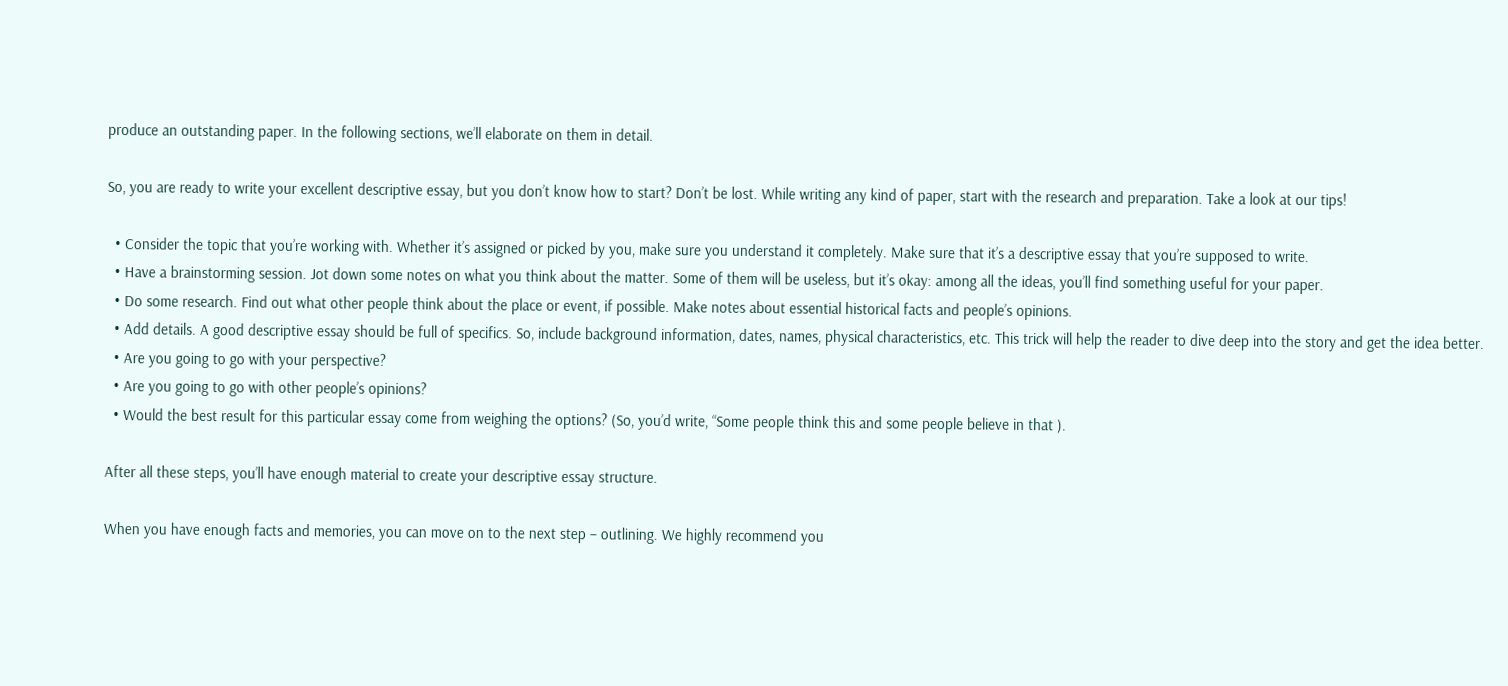produce an outstanding paper. In the following sections, we’ll elaborate on them in detail.

So, you are ready to write your excellent descriptive essay, but you don’t know how to start? Don’t be lost. While writing any kind of paper, start with the research and preparation. Take a look at our tips!

  • Consider the topic that you’re working with. Whether it’s assigned or picked by you, make sure you understand it completely. Make sure that it’s a descriptive essay that you’re supposed to write.
  • Have a brainstorming session. Jot down some notes on what you think about the matter. Some of them will be useless, but it’s okay: among all the ideas, you’ll find something useful for your paper.
  • Do some research. Find out what other people think about the place or event, if possible. Make notes about essential historical facts and people’s opinions.
  • Add details. A good descriptive essay should be full of specifics. So, include background information, dates, names, physical characteristics, etc. This trick will help the reader to dive deep into the story and get the idea better.
  • Are you going to go with your perspective?
  • Are you going to go with other people’s opinions?
  • Would the best result for this particular essay come from weighing the options? (So, you’d write, “Some people think this and some people believe in that ).

After all these steps, you’ll have enough material to create your descriptive essay structure.

When you have enough facts and memories, you can move on to the next step – outlining. We highly recommend you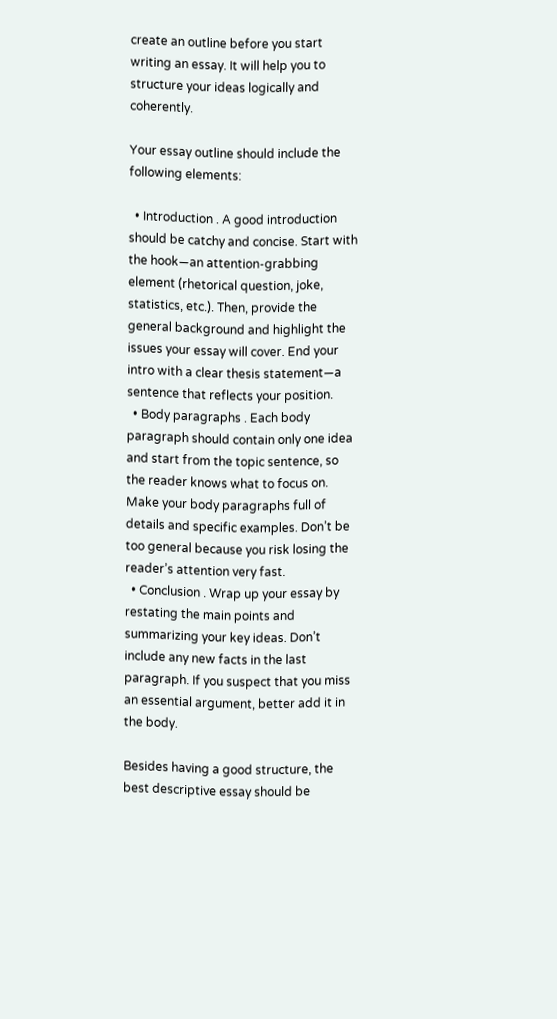create an outline before you start writing an essay. It will help you to structure your ideas logically and coherently.

Your essay outline should include the following elements:

  • Introduction . A good introduction should be catchy and concise. Start with the hook—an attention-grabbing element (rhetorical question, joke, statistics, etc.). Then, provide the general background and highlight the issues your essay will cover. End your intro with a clear thesis statement—a sentence that reflects your position.
  • Body paragraphs . Each body paragraph should contain only one idea and start from the topic sentence, so the reader knows what to focus on. Make your body paragraphs full of details and specific examples. Don’t be too general because you risk losing the reader’s attention very fast.
  • Conclusion . Wrap up your essay by restating the main points and summarizing your key ideas. Don’t include any new facts in the last paragraph. If you suspect that you miss an essential argument, better add it in the body.

Besides having a good structure, the best descriptive essay should be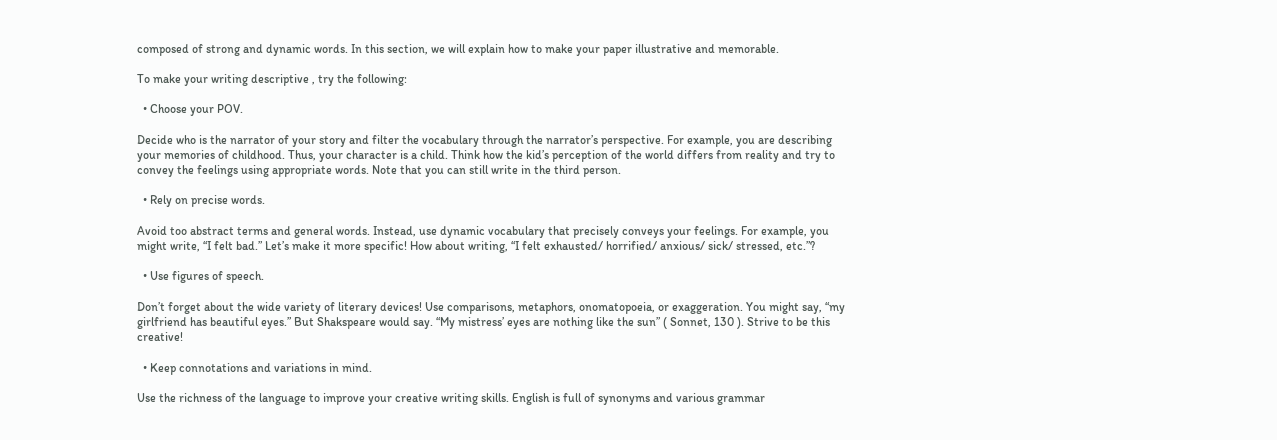composed of strong and dynamic words. In this section, we will explain how to make your paper illustrative and memorable.

To make your writing descriptive , try the following:

  • Choose your POV.

Decide who is the narrator of your story and filter the vocabulary through the narrator’s perspective. For example, you are describing your memories of childhood. Thus, your character is a child. Think how the kid’s perception of the world differs from reality and try to convey the feelings using appropriate words. Note that you can still write in the third person.

  • Rely on precise words.

Avoid too abstract terms and general words. Instead, use dynamic vocabulary that precisely conveys your feelings. For example, you might write, “I felt bad.” Let’s make it more specific! How about writing, “I felt exhausted/ horrified/ anxious/ sick/ stressed, etc.”?

  • Use figures of speech.

Don’t forget about the wide variety of literary devices! Use comparisons, metaphors, onomatopoeia, or exaggeration. You might say, “my girlfriend has beautiful eyes.” But Shakspeare would say. “My mistress’ eyes are nothing like the sun” ( Sonnet, 130 ). Strive to be this creative!

  • Keep connotations and variations in mind.

Use the richness of the language to improve your creative writing skills. English is full of synonyms and various grammar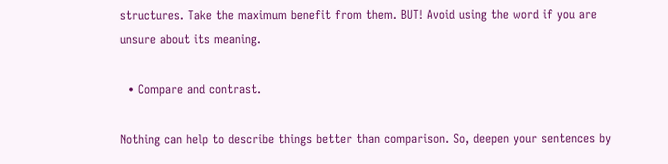structures. Take the maximum benefit from them. BUT! Avoid using the word if you are unsure about its meaning.

  • Compare and contrast.

Nothing can help to describe things better than comparison. So, deepen your sentences by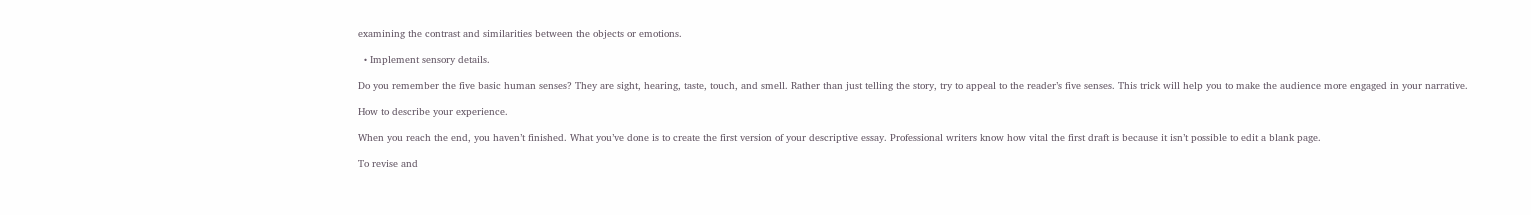examining the contrast and similarities between the objects or emotions.

  • Implement sensory details.

Do you remember the five basic human senses? They are sight, hearing, taste, touch, and smell. Rather than just telling the story, try to appeal to the reader’s five senses. This trick will help you to make the audience more engaged in your narrative.

How to describe your experience.

When you reach the end, you haven’t finished. What you’ve done is to create the first version of your descriptive essay. Professional writers know how vital the first draft is because it isn’t possible to edit a blank page.

To revise and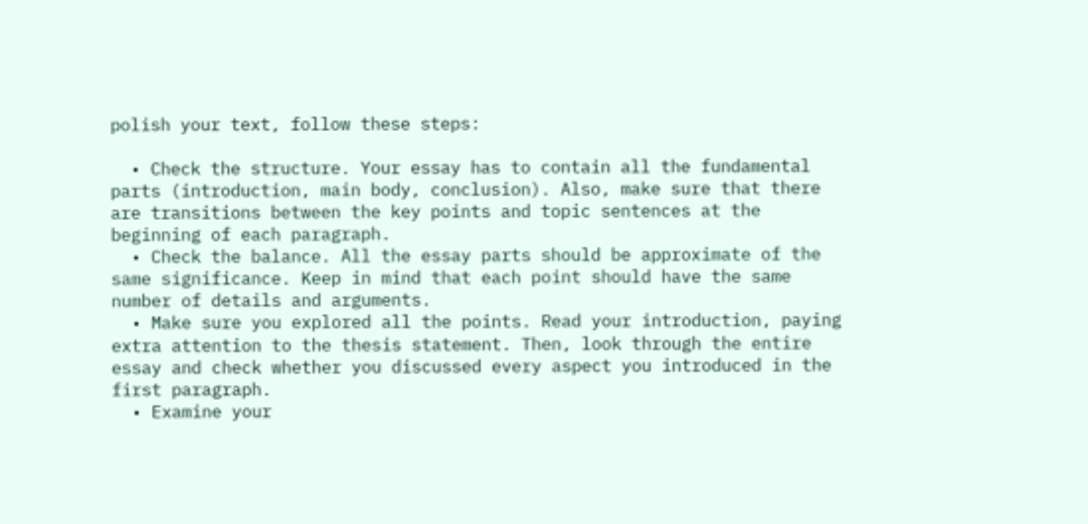polish your text, follow these steps:

  • Check the structure. Your essay has to contain all the fundamental parts (introduction, main body, conclusion). Also, make sure that there are transitions between the key points and topic sentences at the beginning of each paragraph.
  • Check the balance. All the essay parts should be approximate of the same significance. Keep in mind that each point should have the same number of details and arguments.
  • Make sure you explored all the points. Read your introduction, paying extra attention to the thesis statement. Then, look through the entire essay and check whether you discussed every aspect you introduced in the first paragraph.
  • Examine your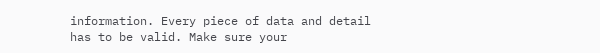information. Every piece of data and detail has to be valid. Make sure your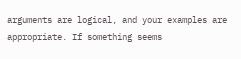arguments are logical, and your examples are appropriate. If something seems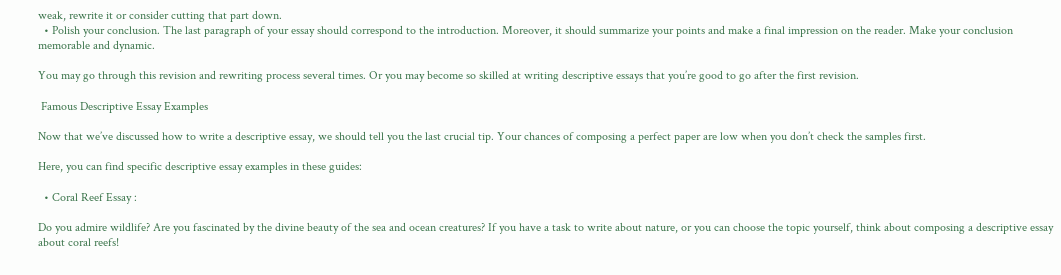weak, rewrite it or consider cutting that part down.
  • Polish your conclusion. The last paragraph of your essay should correspond to the introduction. Moreover, it should summarize your points and make a final impression on the reader. Make your conclusion memorable and dynamic.

You may go through this revision and rewriting process several times. Or you may become so skilled at writing descriptive essays that you’re good to go after the first revision.

 Famous Descriptive Essay Examples

Now that we’ve discussed how to write a descriptive essay, we should tell you the last crucial tip. Your chances of composing a perfect paper are low when you don’t check the samples first.

Here, you can find specific descriptive essay examples in these guides:

  • Coral Reef Essay :

Do you admire wildlife? Are you fascinated by the divine beauty of the sea and ocean creatures? If you have a task to write about nature, or you can choose the topic yourself, think about composing a descriptive essay about coral reefs!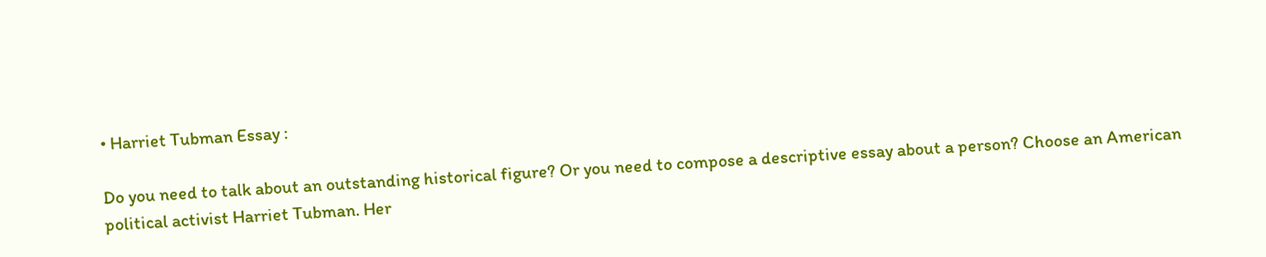• Harriet Tubman Essay :

Do you need to talk about an outstanding historical figure? Or you need to compose a descriptive essay about a person? Choose an American political activist Harriet Tubman. Her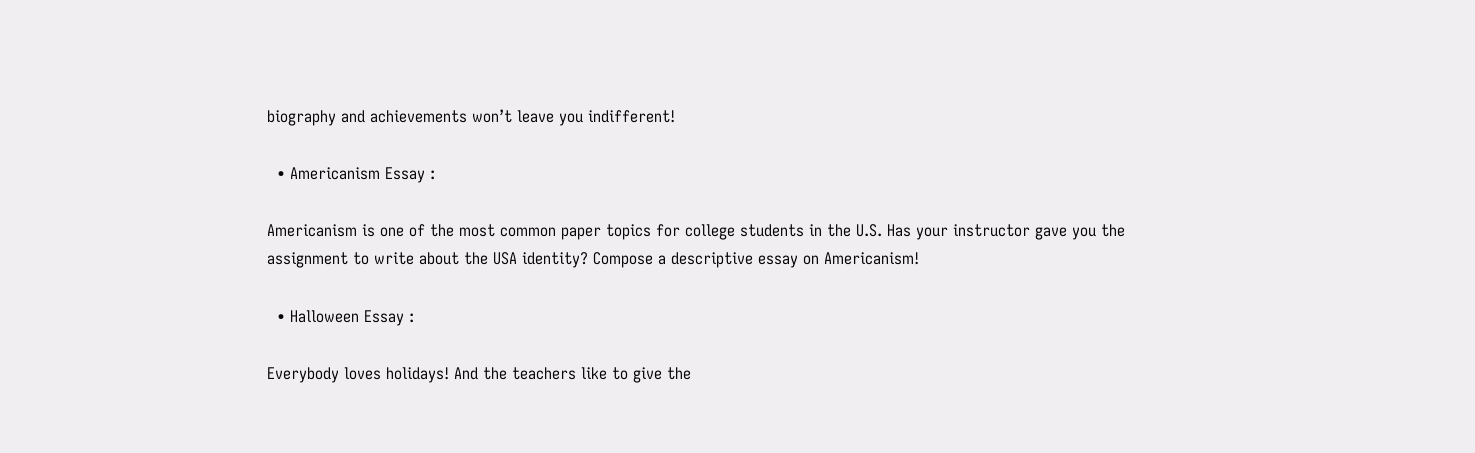biography and achievements won’t leave you indifferent!

  • Americanism Essay :

Americanism is one of the most common paper topics for college students in the U.S. Has your instructor gave you the assignment to write about the USA identity? Compose a descriptive essay on Americanism!

  • Halloween Essay :

Everybody loves holidays! And the teachers like to give the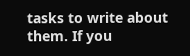tasks to write about them. If you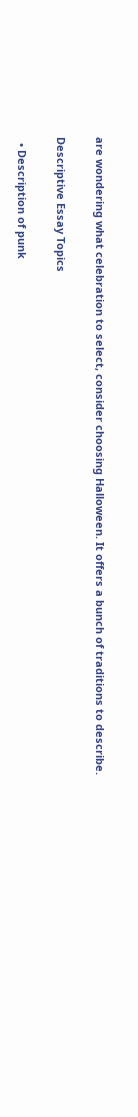are wondering what celebration to select, consider choosing Halloween. It offers a bunch of traditions to describe.

Descriptive Essay Topics

  • Description of punk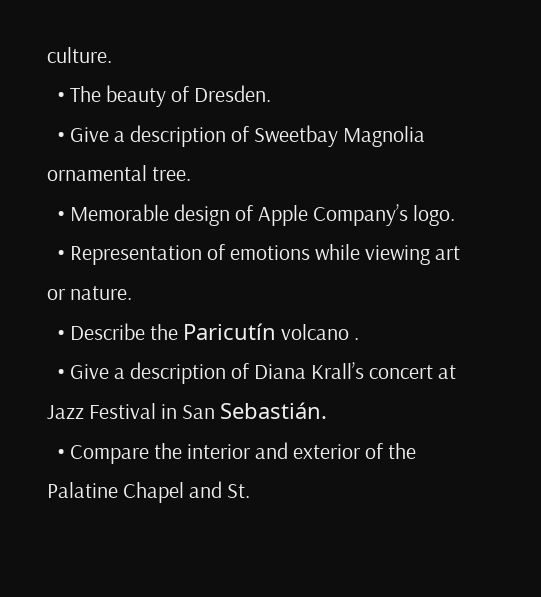culture.
  • The beauty of Dresden.
  • Give a description of Sweetbay Magnolia ornamental tree.
  • Memorable design of Apple Company’s logo.
  • Representation of emotions while viewing art or nature.
  • Describe the Paricutín volcano .
  • Give a description of Diana Krall’s concert at Jazz Festival in San Sebastián.
  • Compare the interior and exterior of the Palatine Chapel and St.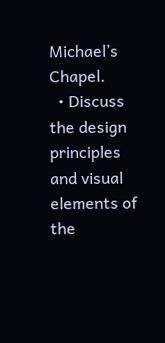Michael’s Chapel.
  • Discuss the design principles and visual elements of the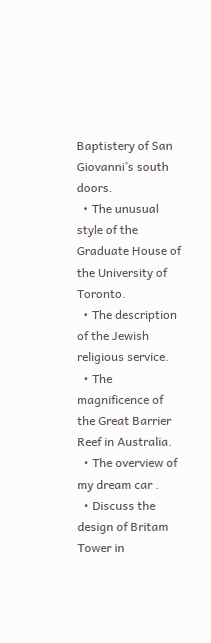Baptistery of San Giovanni’s south doors.
  • The unusual style of the Graduate House of the University of Toronto.
  • The description of the Jewish religious service.
  • The magnificence of the Great Barrier Reef in Australia.
  • The overview of my dream car .
  • Discuss the design of Britam Tower in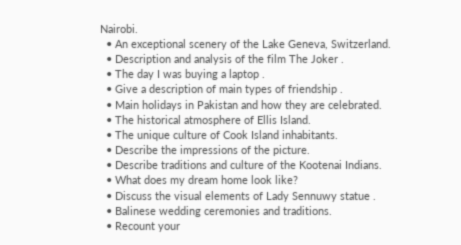Nairobi.
  • An exceptional scenery of the Lake Geneva, Switzerland.
  • Description and analysis of the film The Joker .
  • The day I was buying a laptop .
  • Give a description of main types of friendship .
  • Main holidays in Pakistan and how they are celebrated.
  • The historical atmosphere of Ellis Island.
  • The unique culture of Cook Island inhabitants.
  • Describe the impressions of the picture.
  • Describe traditions and culture of the Kootenai Indians.
  • What does my dream home look like?
  • Discuss the visual elements of Lady Sennuwy statue .
  • Balinese wedding ceremonies and traditions.
  • Recount your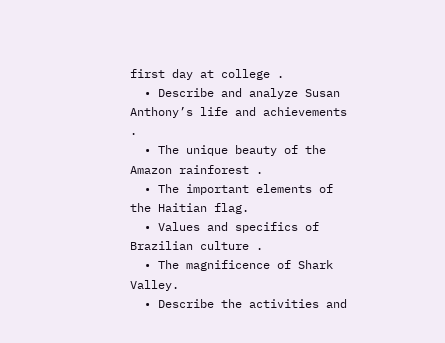first day at college .
  • Describe and analyze Susan Anthony’s life and achievements .
  • The unique beauty of the Amazon rainforest .
  • The important elements of the Haitian flag.
  • Values and specifics of Brazilian culture .
  • The magnificence of Shark Valley.
  • Describe the activities and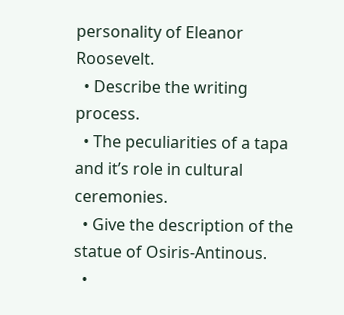personality of Eleanor Roosevelt.
  • Describe the writing process.
  • The peculiarities of a tapa and it’s role in cultural ceremonies.
  • Give the description of the statue of Osiris-Antinous.
  •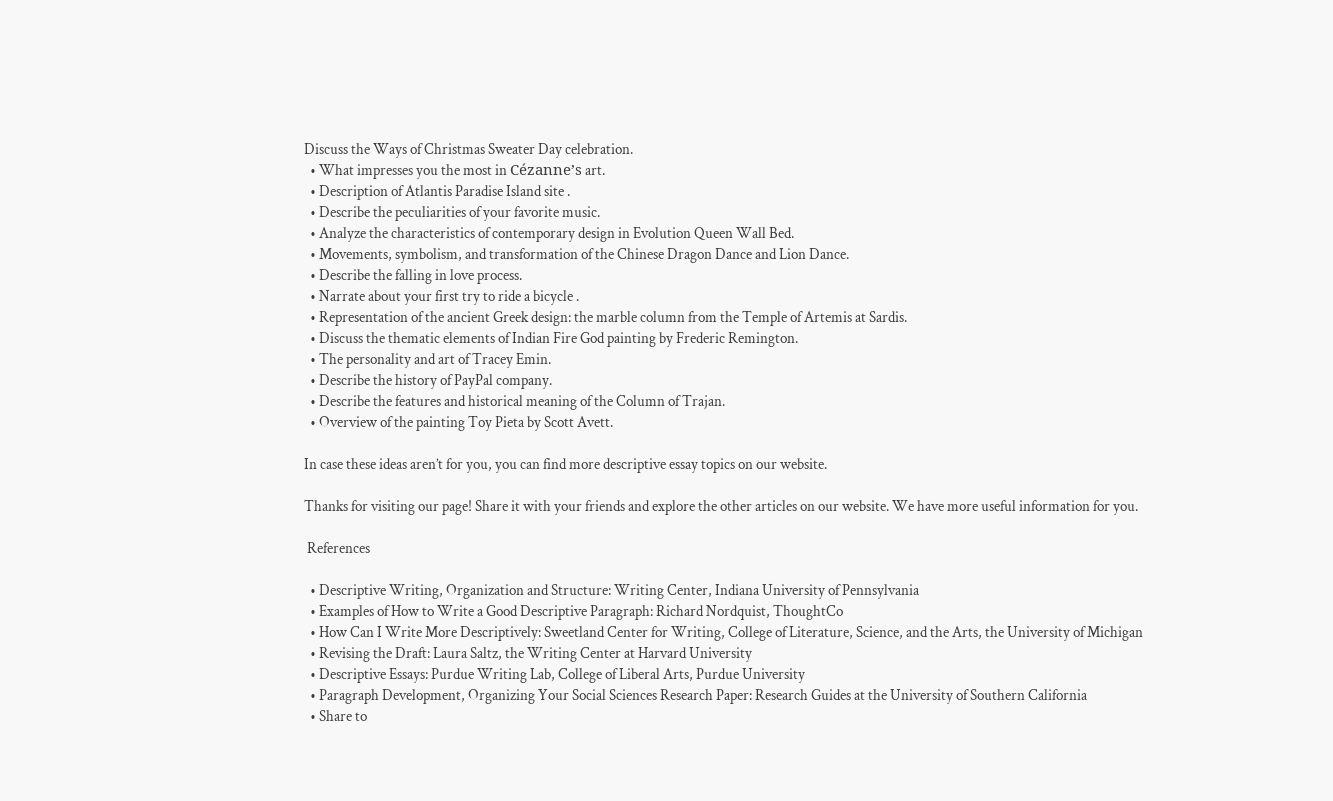Discuss the Ways of Christmas Sweater Day celebration.
  • What impresses you the most in Cézanne’s art.
  • Description of Atlantis Paradise Island site .
  • Describe the peculiarities of your favorite music.
  • Analyze the characteristics of contemporary design in Evolution Queen Wall Bed.
  • Movements, symbolism, and transformation of the Chinese Dragon Dance and Lion Dance.
  • Describe the falling in love process.
  • Narrate about your first try to ride a bicycle .
  • Representation of the ancient Greek design: the marble column from the Temple of Artemis at Sardis.
  • Discuss the thematic elements of Indian Fire God painting by Frederic Remington.
  • The personality and art of Tracey Emin.
  • Describe the history of PayPal company.
  • Describe the features and historical meaning of the Column of Trajan.
  • Overview of the painting Toy Pieta by Scott Avett.

In case these ideas aren’t for you, you can find more descriptive essay topics on our website.

Thanks for visiting our page! Share it with your friends and explore the other articles on our website. We have more useful information for you.

 References

  • Descriptive Writing, Organization and Structure: Writing Center, Indiana University of Pennsylvania
  • Examples of How to Write a Good Descriptive Paragraph: Richard Nordquist, ThoughtCo
  • How Can I Write More Descriptively: Sweetland Center for Writing, College of Literature, Science, and the Arts, the University of Michigan
  • Revising the Draft: Laura Saltz, the Writing Center at Harvard University
  • Descriptive Essays: Purdue Writing Lab, College of Liberal Arts, Purdue University
  • Paragraph Development, Organizing Your Social Sciences Research Paper: Research Guides at the University of Southern California
  • Share to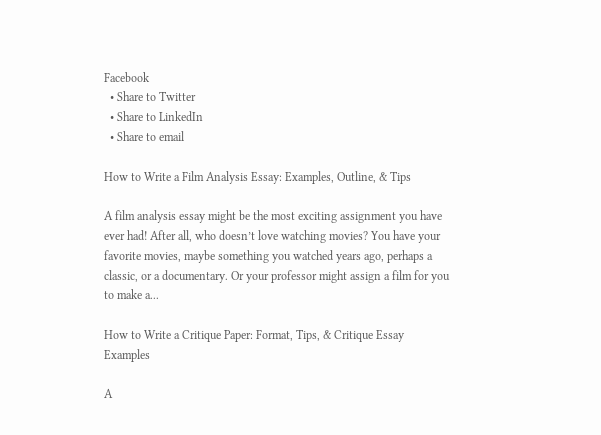Facebook
  • Share to Twitter
  • Share to LinkedIn
  • Share to email

How to Write a Film Analysis Essay: Examples, Outline, & Tips

A film analysis essay might be the most exciting assignment you have ever had! After all, who doesn’t love watching movies? You have your favorite movies, maybe something you watched years ago, perhaps a classic, or a documentary. Or your professor might assign a film for you to make a...

How to Write a Critique Paper: Format, Tips, & Critique Essay Examples

A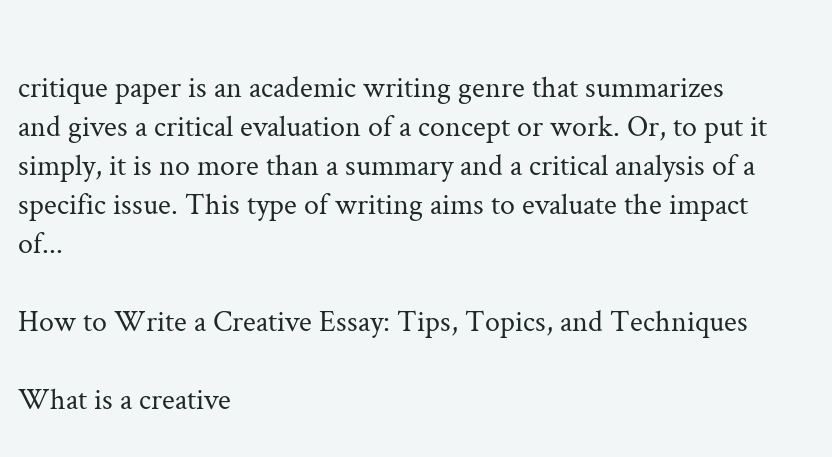critique paper is an academic writing genre that summarizes and gives a critical evaluation of a concept or work. Or, to put it simply, it is no more than a summary and a critical analysis of a specific issue. This type of writing aims to evaluate the impact of...

How to Write a Creative Essay: Tips, Topics, and Techniques

What is a creative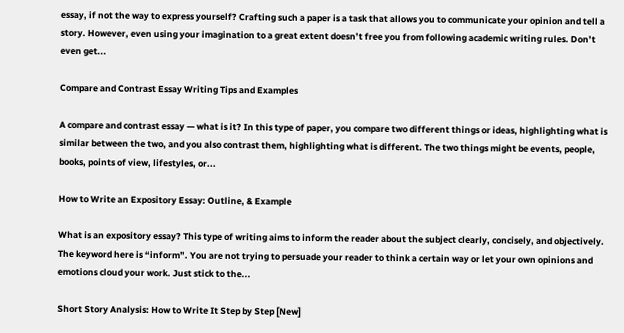essay, if not the way to express yourself? Crafting such a paper is a task that allows you to communicate your opinion and tell a story. However, even using your imagination to a great extent doesn’t free you from following academic writing rules. Don’t even get...

Compare and Contrast Essay Writing Tips and Examples

A compare and contrast essay — what is it? In this type of paper, you compare two different things or ideas, highlighting what is similar between the two, and you also contrast them, highlighting what is different. The two things might be events, people, books, points of view, lifestyles, or...

How to Write an Expository Essay: Outline, & Example

What is an expository essay? This type of writing aims to inform the reader about the subject clearly, concisely, and objectively. The keyword here is “inform”. You are not trying to persuade your reader to think a certain way or let your own opinions and emotions cloud your work. Just stick to the...

Short Story Analysis: How to Write It Step by Step [New]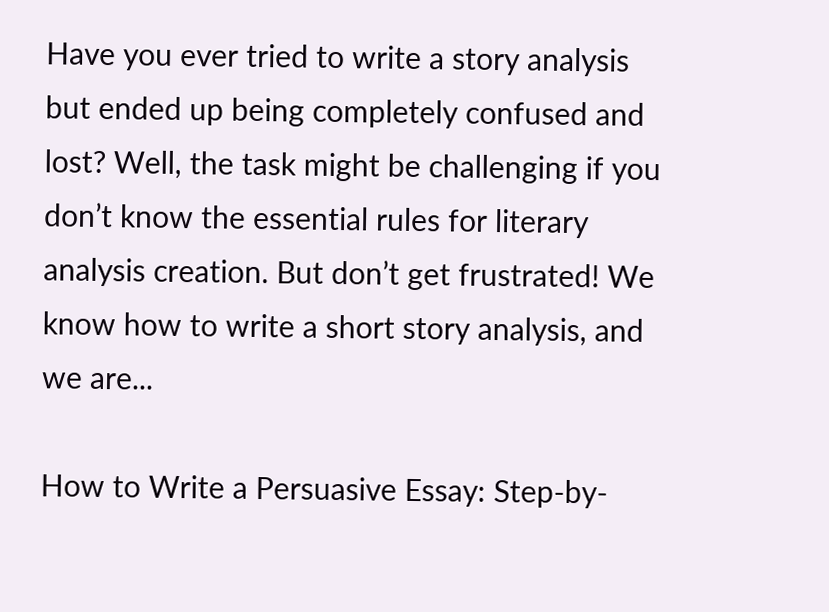Have you ever tried to write a story analysis but ended up being completely confused and lost? Well, the task might be challenging if you don’t know the essential rules for literary analysis creation. But don’t get frustrated! We know how to write a short story analysis, and we are...

How to Write a Persuasive Essay: Step-by-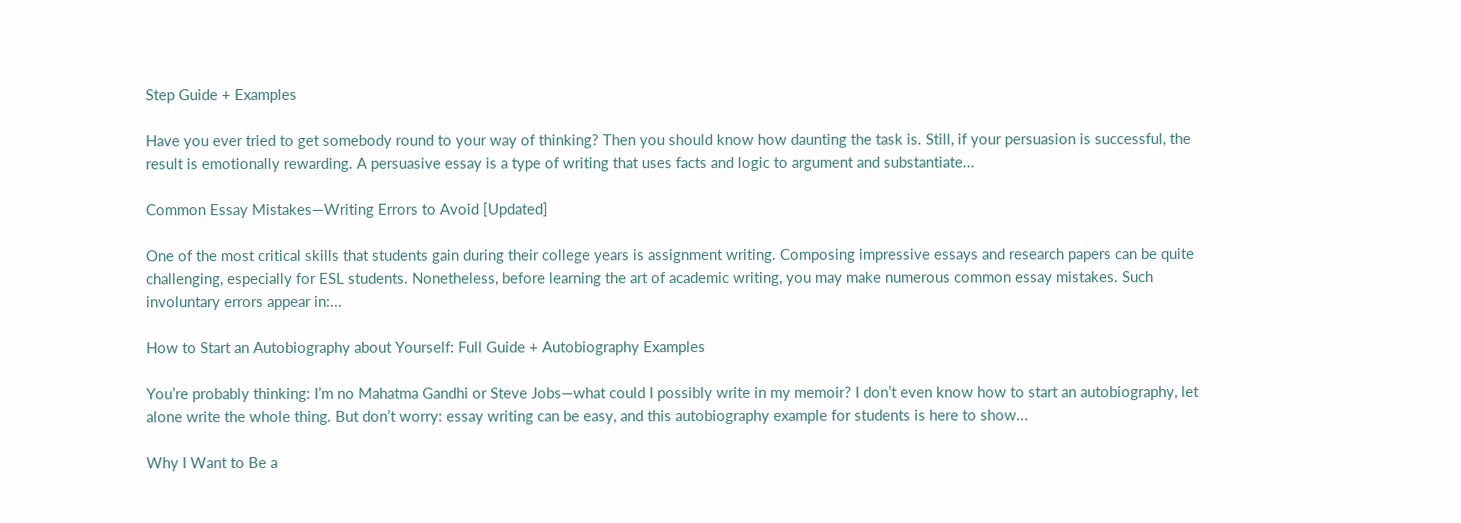Step Guide + Examples

Have you ever tried to get somebody round to your way of thinking? Then you should know how daunting the task is. Still, if your persuasion is successful, the result is emotionally rewarding. A persuasive essay is a type of writing that uses facts and logic to argument and substantiate...

Common Essay Mistakes—Writing Errors to Avoid [Updated]

One of the most critical skills that students gain during their college years is assignment writing. Composing impressive essays and research papers can be quite challenging, especially for ESL students. Nonetheless, before learning the art of academic writing, you may make numerous common essay mistakes. Such involuntary errors appear in:...

How to Start an Autobiography about Yourself: Full Guide + Autobiography Examples

You’re probably thinking: I’m no Mahatma Gandhi or Steve Jobs—what could I possibly write in my memoir? I don’t even know how to start an autobiography, let alone write the whole thing. But don’t worry: essay writing can be easy, and this autobiography example for students is here to show...

Why I Want to Be a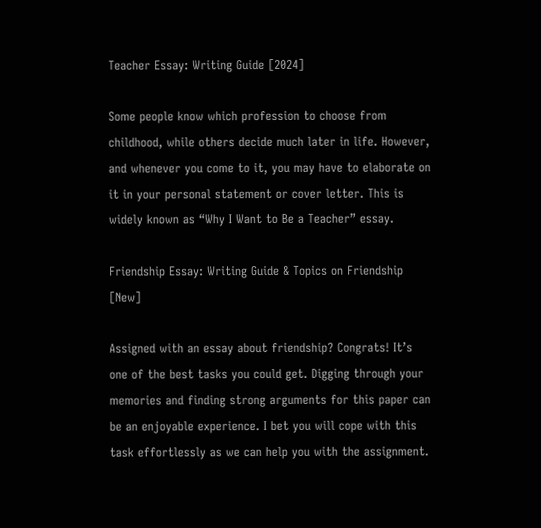Teacher Essay: Writing Guide [2024]

Some people know which profession to choose from childhood, while others decide much later in life. However, and whenever you come to it, you may have to elaborate on it in your personal statement or cover letter. This is widely known as “Why I Want to Be a Teacher” essay.

Friendship Essay: Writing Guide & Topics on Friendship [New]

Assigned with an essay about friendship? Congrats! It’s one of the best tasks you could get. Digging through your memories and finding strong arguments for this paper can be an enjoyable experience. I bet you will cope with this task effortlessly as we can help you with the assignment.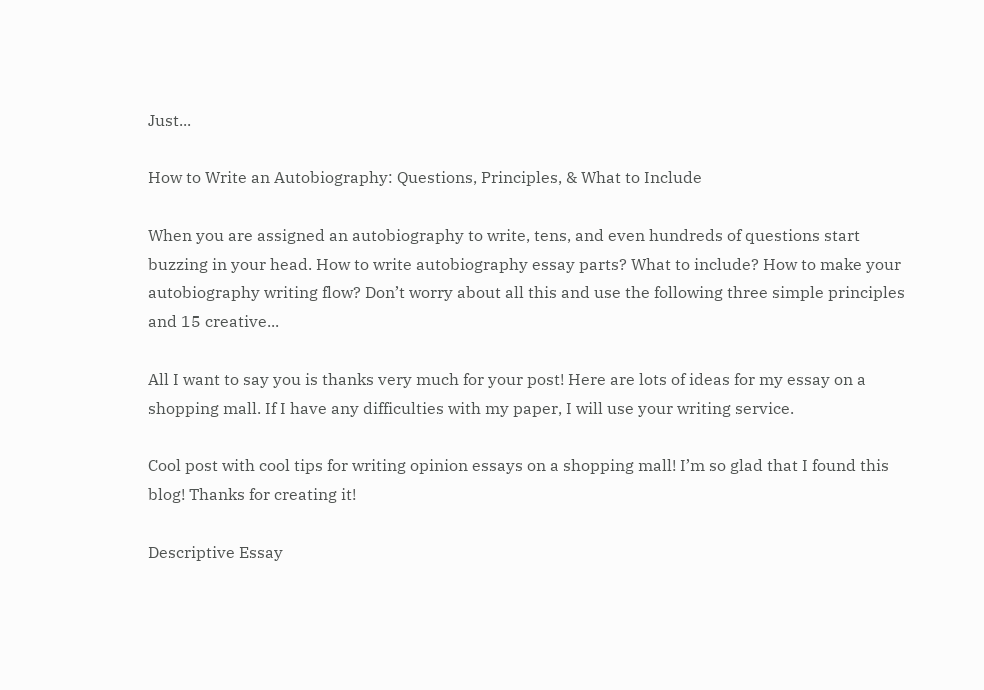Just...

How to Write an Autobiography: Questions, Principles, & What to Include

When you are assigned an autobiography to write, tens, and even hundreds of questions start buzzing in your head. How to write autobiography essay parts? What to include? How to make your autobiography writing flow? Don’t worry about all this and use the following three simple principles and 15 creative...

All I want to say you is thanks very much for your post! Here are lots of ideas for my essay on a shopping mall. If I have any difficulties with my paper, I will use your writing service.

Cool post with cool tips for writing opinion essays on a shopping mall! I’m so glad that I found this blog! Thanks for creating it!

Descriptive Essay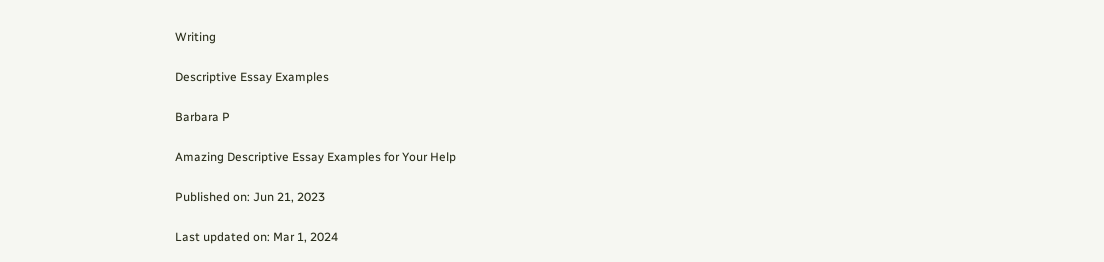Writing

Descriptive Essay Examples

Barbara P

Amazing Descriptive Essay Examples for Your Help

Published on: Jun 21, 2023

Last updated on: Mar 1, 2024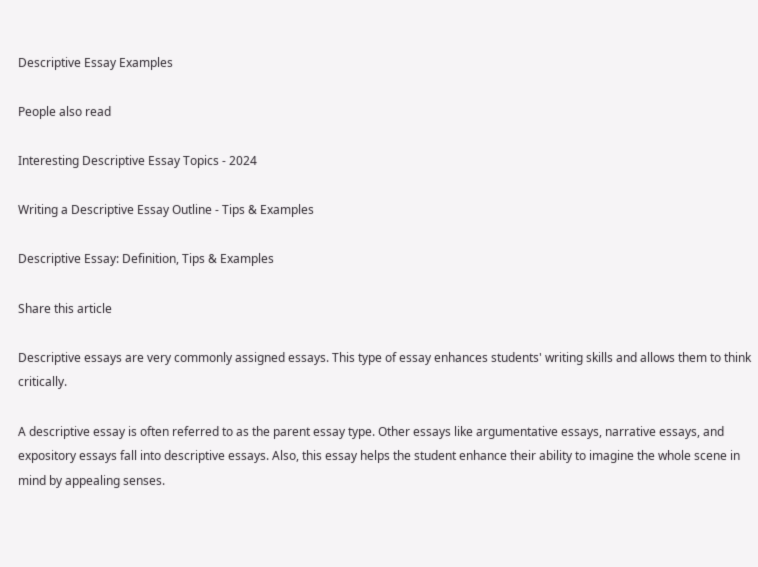Descriptive Essay Examples

People also read

Interesting Descriptive Essay Topics - 2024

Writing a Descriptive Essay Outline - Tips & Examples

Descriptive Essay: Definition, Tips & Examples

Share this article

Descriptive essays are very commonly assigned essays. This type of essay enhances students' writing skills and allows them to think critically.

A descriptive essay is often referred to as the parent essay type. Other essays like argumentative essays, narrative essays, and expository essays fall into descriptive essays. Also, this essay helps the student enhance their ability to imagine the whole scene in mind by appealing senses.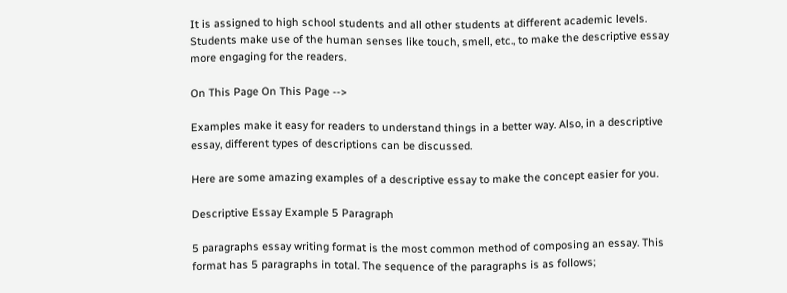It is assigned to high school students and all other students at different academic levels. Students make use of the human senses like touch, smell, etc., to make the descriptive essay more engaging for the readers.

On This Page On This Page -->

Examples make it easy for readers to understand things in a better way. Also, in a descriptive essay, different types of descriptions can be discussed.

Here are some amazing examples of a descriptive essay to make the concept easier for you.

Descriptive Essay Example 5 Paragraph

5 paragraphs essay writing format is the most common method of composing an essay. This format has 5 paragraphs in total. The sequence of the paragraphs is as follows;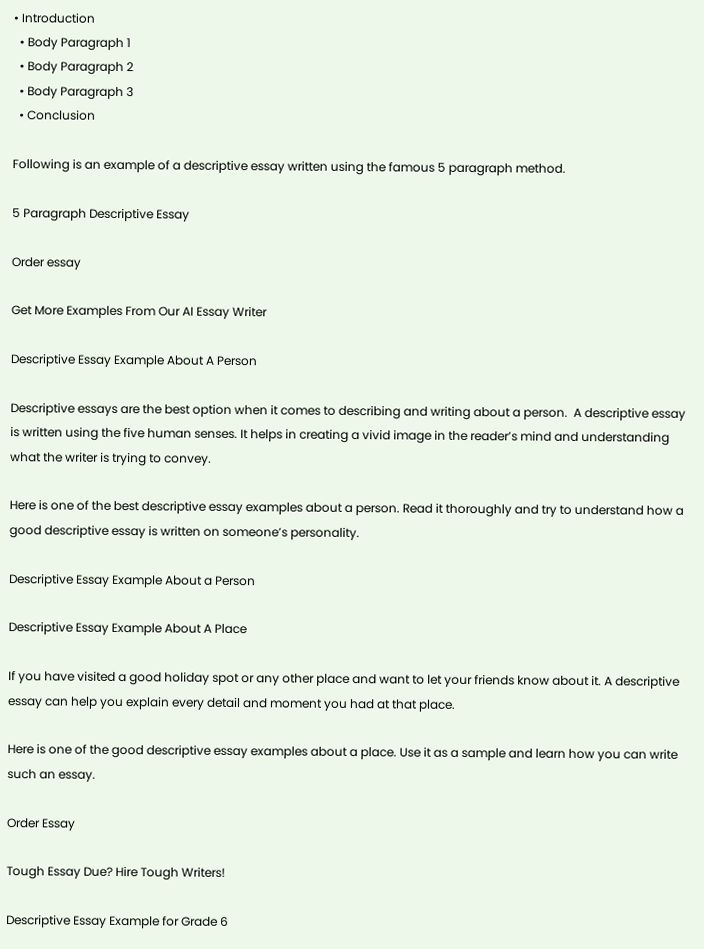• Introduction
  • Body Paragraph 1
  • Body Paragraph 2
  • Body Paragraph 3
  • Conclusion

Following is an example of a descriptive essay written using the famous 5 paragraph method.

5 Paragraph Descriptive Essay

Order essay

Get More Examples From Our AI Essay Writer

Descriptive Essay Example About A Person

Descriptive essays are the best option when it comes to describing and writing about a person.  A descriptive essay is written using the five human senses. It helps in creating a vivid image in the reader’s mind and understanding what the writer is trying to convey.

Here is one of the best descriptive essay examples about a person. Read it thoroughly and try to understand how a good descriptive essay is written on someone’s personality.

Descriptive Essay Example About a Person

Descriptive Essay Example About A Place

If you have visited a good holiday spot or any other place and want to let your friends know about it. A descriptive essay can help you explain every detail and moment you had at that place.

Here is one of the good descriptive essay examples about a place. Use it as a sample and learn how you can write such an essay.

Order Essay

Tough Essay Due? Hire Tough Writers!

Descriptive Essay Example for Grade 6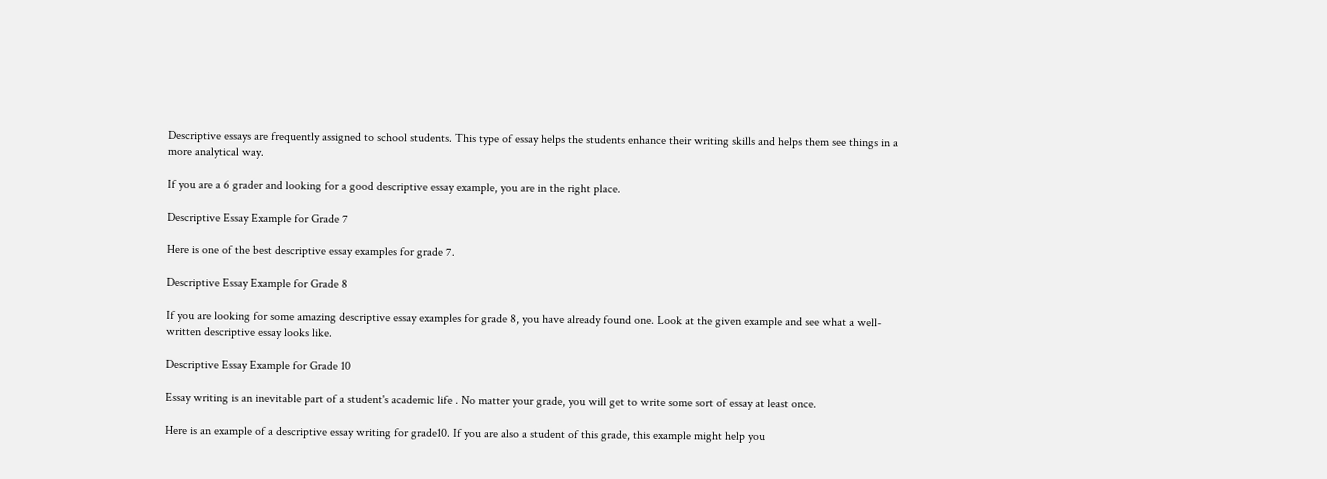Descriptive essays are frequently assigned to school students. This type of essay helps the students enhance their writing skills and helps them see things in a more analytical way.

If you are a 6 grader and looking for a good descriptive essay example, you are in the right place.

Descriptive Essay Example for Grade 7

Here is one of the best descriptive essay examples for grade 7.

Descriptive Essay Example for Grade 8

If you are looking for some amazing descriptive essay examples for grade 8, you have already found one. Look at the given example and see what a well-written descriptive essay looks like.

Descriptive Essay Example for Grade 10

Essay writing is an inevitable part of a student's academic life . No matter your grade, you will get to write some sort of essay at least once.

Here is an example of a descriptive essay writing for grade10. If you are also a student of this grade, this example might help you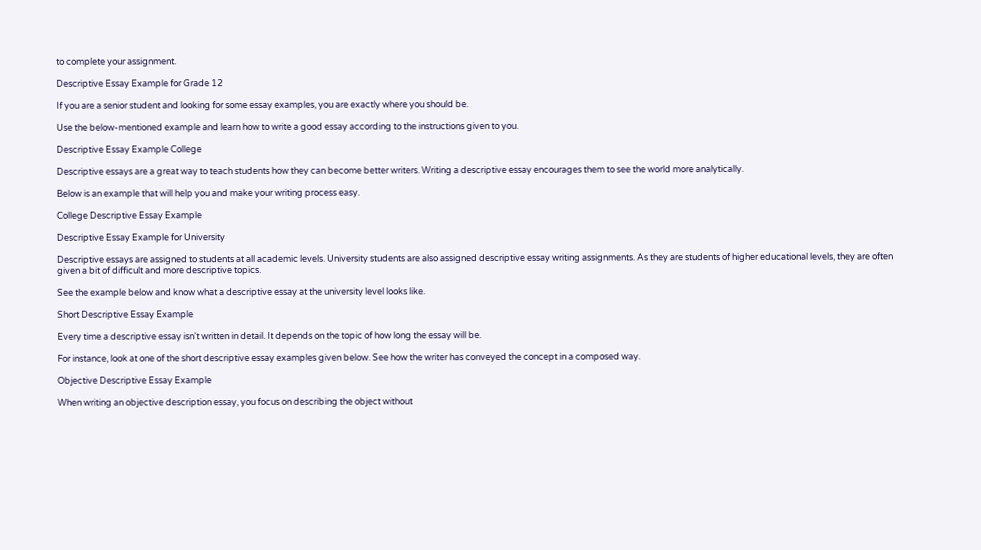to complete your assignment.

Descriptive Essay Example for Grade 12

If you are a senior student and looking for some essay examples, you are exactly where you should be.

Use the below-mentioned example and learn how to write a good essay according to the instructions given to you.

Descriptive Essay Example College

Descriptive essays are a great way to teach students how they can become better writers. Writing a descriptive essay encourages them to see the world more analytically.

Below is an example that will help you and make your writing process easy.

College Descriptive Essay Example

Descriptive Essay Example for University

Descriptive essays are assigned to students at all academic levels. University students are also assigned descriptive essay writing assignments. As they are students of higher educational levels, they are often given a bit of difficult and more descriptive topics.

See the example below and know what a descriptive essay at the university level looks like.

Short Descriptive Essay Example

Every time a descriptive essay isn't written in detail. It depends on the topic of how long the essay will be.

For instance, look at one of the short descriptive essay examples given below. See how the writer has conveyed the concept in a composed way.

Objective Descriptive Essay Example

When writing an objective description essay, you focus on describing the object without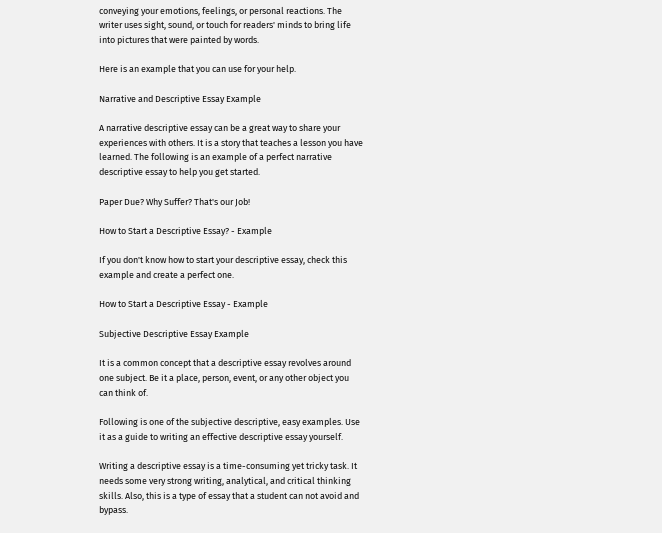conveying your emotions, feelings, or personal reactions. The writer uses sight, sound, or touch for readers' minds to bring life into pictures that were painted by words.

Here is an example that you can use for your help.

Narrative and Descriptive Essay Example

A narrative descriptive essay can be a great way to share your experiences with others. It is a story that teaches a lesson you have learned. The following is an example of a perfect narrative descriptive essay to help you get started.

Paper Due? Why Suffer? That's our Job!

How to Start a Descriptive Essay? - Example

If you don't know how to start your descriptive essay, check this example and create a perfect one.

How to Start a Descriptive Essay - Example

Subjective Descriptive Essay Example

It is a common concept that a descriptive essay revolves around one subject. Be it a place, person, event, or any other object you can think of.

Following is one of the subjective descriptive, easy examples. Use it as a guide to writing an effective descriptive essay yourself.

Writing a descriptive essay is a time-consuming yet tricky task. It needs some very strong writing, analytical, and critical thinking skills. Also, this is a type of essay that a student can not avoid and bypass.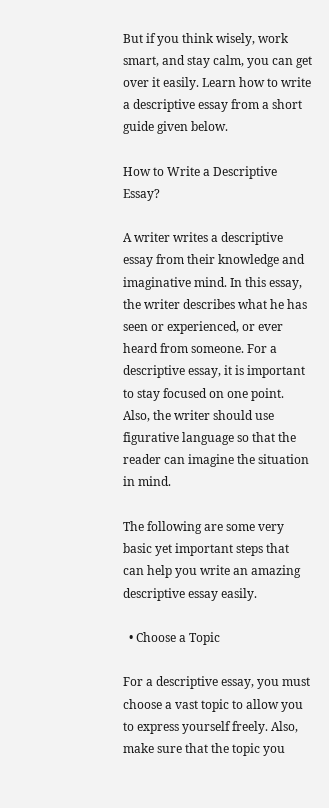But if you think wisely, work smart, and stay calm, you can get over it easily. Learn how to write a descriptive essay from a short guide given below.

How to Write a Descriptive Essay?

A writer writes a descriptive essay from their knowledge and imaginative mind. In this essay, the writer describes what he has seen or experienced, or ever heard from someone. For a descriptive essay, it is important to stay focused on one point. Also, the writer should use figurative language so that the reader can imagine the situation in mind.

The following are some very basic yet important steps that can help you write an amazing descriptive essay easily.

  • Choose a Topic

For a descriptive essay, you must choose a vast topic to allow you to express yourself freely. Also, make sure that the topic you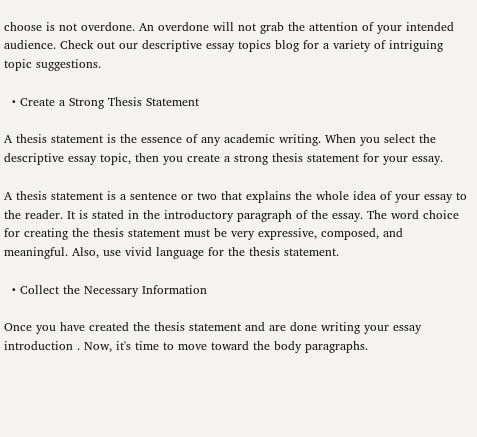choose is not overdone. An overdone will not grab the attention of your intended audience. Check out our descriptive essay topics blog for a variety of intriguing topic suggestions.

  • Create a Strong Thesis Statement

A thesis statement is the essence of any academic writing. When you select the descriptive essay topic, then you create a strong thesis statement for your essay.

A thesis statement is a sentence or two that explains the whole idea of your essay to the reader. It is stated in the introductory paragraph of the essay. The word choice for creating the thesis statement must be very expressive, composed, and meaningful. Also, use vivid language for the thesis statement.

  • Collect the Necessary Information

Once you have created the thesis statement and are done writing your essay introduction . Now, it's time to move toward the body paragraphs.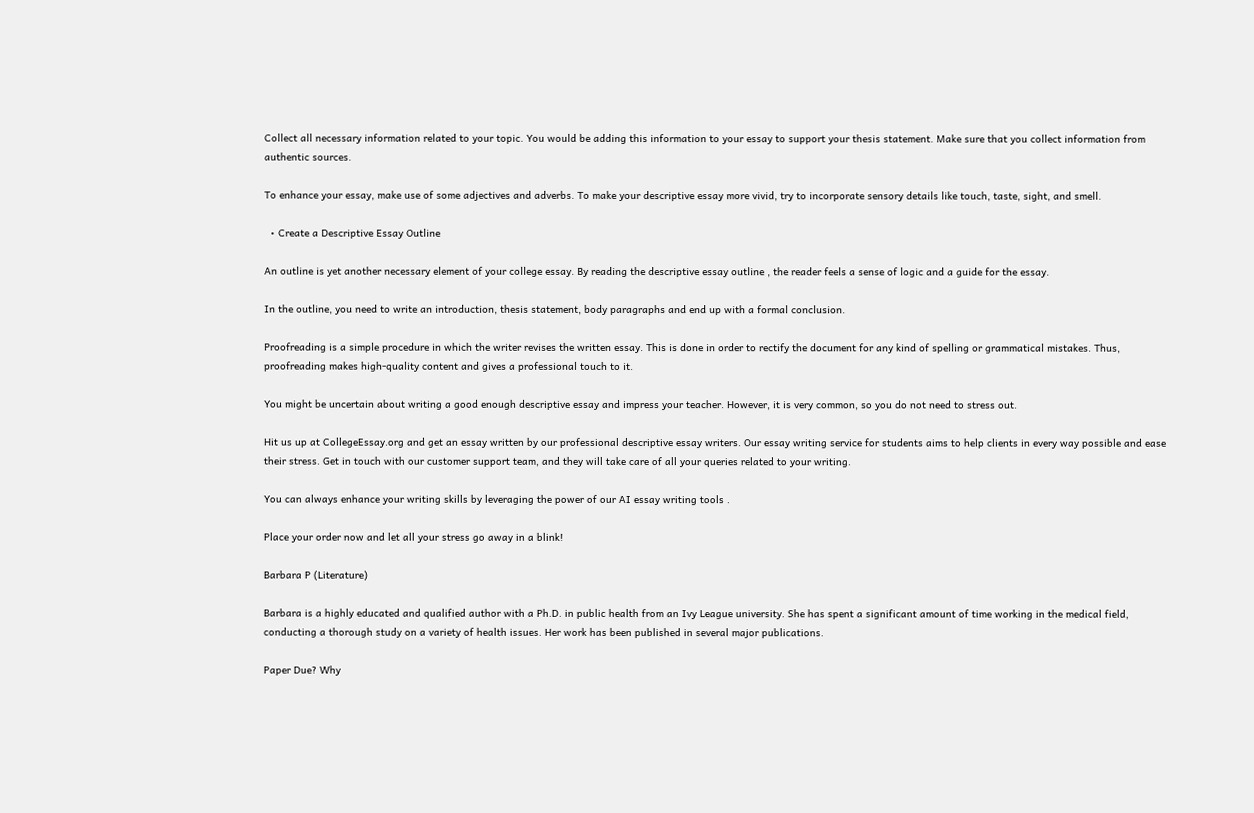Collect all necessary information related to your topic. You would be adding this information to your essay to support your thesis statement. Make sure that you collect information from authentic sources.

To enhance your essay, make use of some adjectives and adverbs. To make your descriptive essay more vivid, try to incorporate sensory details like touch, taste, sight, and smell.

  • Create a Descriptive Essay Outline

An outline is yet another necessary element of your college essay. By reading the descriptive essay outline , the reader feels a sense of logic and a guide for the essay.

In the outline, you need to write an introduction, thesis statement, body paragraphs and end up with a formal conclusion.

Proofreading is a simple procedure in which the writer revises the written essay. This is done in order to rectify the document for any kind of spelling or grammatical mistakes. Thus, proofreading makes high-quality content and gives a professional touch to it.

You might be uncertain about writing a good enough descriptive essay and impress your teacher. However, it is very common, so you do not need to stress out.

Hit us up at CollegeEssay.org and get an essay written by our professional descriptive essay writers. Our essay writing service for students aims to help clients in every way possible and ease their stress. Get in touch with our customer support team, and they will take care of all your queries related to your writing.

You can always enhance your writing skills by leveraging the power of our AI essay writing tools .

Place your order now and let all your stress go away in a blink!

Barbara P (Literature)

Barbara is a highly educated and qualified author with a Ph.D. in public health from an Ivy League university. She has spent a significant amount of time working in the medical field, conducting a thorough study on a variety of health issues. Her work has been published in several major publications.

Paper Due? Why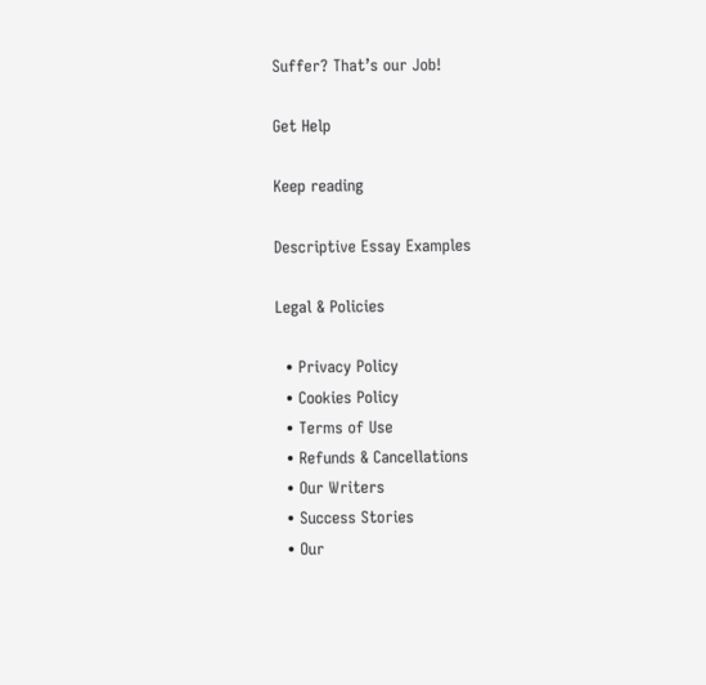Suffer? That’s our Job!

Get Help

Keep reading

Descriptive Essay Examples

Legal & Policies

  • Privacy Policy
  • Cookies Policy
  • Terms of Use
  • Refunds & Cancellations
  • Our Writers
  • Success Stories
  • Our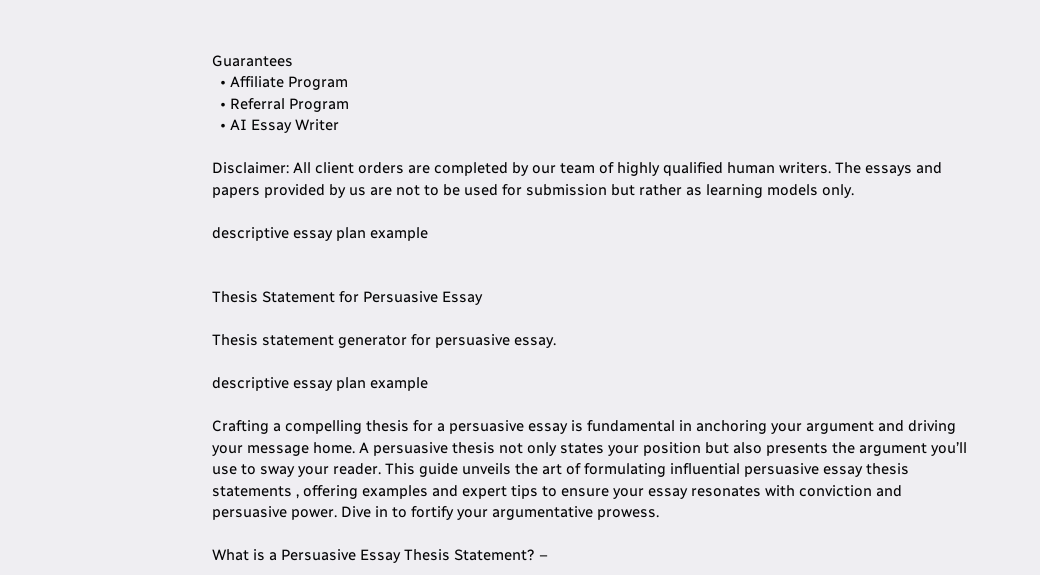Guarantees
  • Affiliate Program
  • Referral Program
  • AI Essay Writer

Disclaimer: All client orders are completed by our team of highly qualified human writers. The essays and papers provided by us are not to be used for submission but rather as learning models only.

descriptive essay plan example


Thesis Statement for Persuasive Essay

Thesis statement generator for persuasive essay.

descriptive essay plan example

Crafting a compelling thesis for a persuasive essay is fundamental in anchoring your argument and driving your message home. A persuasive thesis not only states your position but also presents the argument you’ll use to sway your reader. This guide unveils the art of formulating influential persuasive essay thesis statements , offering examples and expert tips to ensure your essay resonates with conviction and persuasive power. Dive in to fortify your argumentative prowess.

What is a Persuasive Essay Thesis Statement? –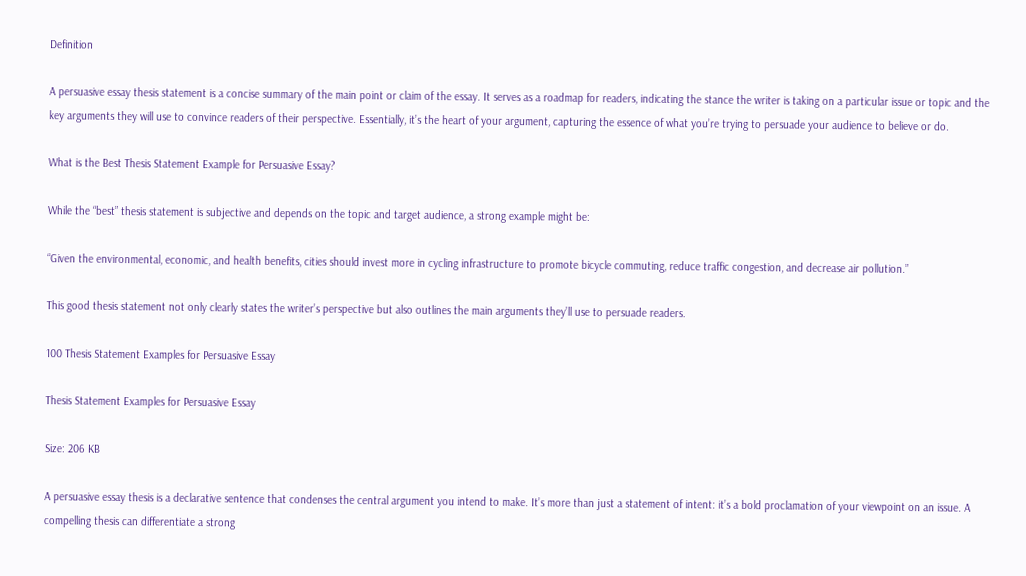Definition

A persuasive essay thesis statement is a concise summary of the main point or claim of the essay. It serves as a roadmap for readers, indicating the stance the writer is taking on a particular issue or topic and the key arguments they will use to convince readers of their perspective. Essentially, it’s the heart of your argument, capturing the essence of what you’re trying to persuade your audience to believe or do.

What is the Best Thesis Statement Example for Persuasive Essay?

While the “best” thesis statement is subjective and depends on the topic and target audience, a strong example might be:

“Given the environmental, economic, and health benefits, cities should invest more in cycling infrastructure to promote bicycle commuting, reduce traffic congestion, and decrease air pollution.”

This good thesis statement not only clearly states the writer’s perspective but also outlines the main arguments they’ll use to persuade readers.

100 Thesis Statement Examples for Persuasive Essay

Thesis Statement Examples for Persuasive Essay

Size: 206 KB

A persuasive essay thesis is a declarative sentence that condenses the central argument you intend to make. It’s more than just a statement of intent: it’s a bold proclamation of your viewpoint on an issue. A compelling thesis can differentiate a strong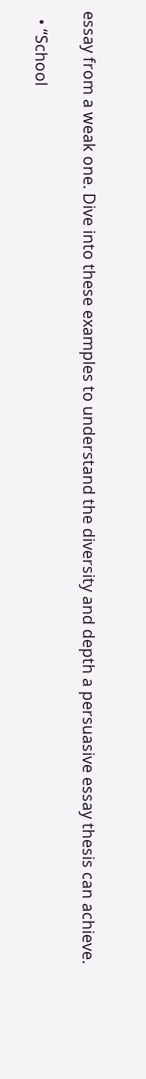essay from a weak one. Dive into these examples to understand the diversity and depth a persuasive essay thesis can achieve.

  • “School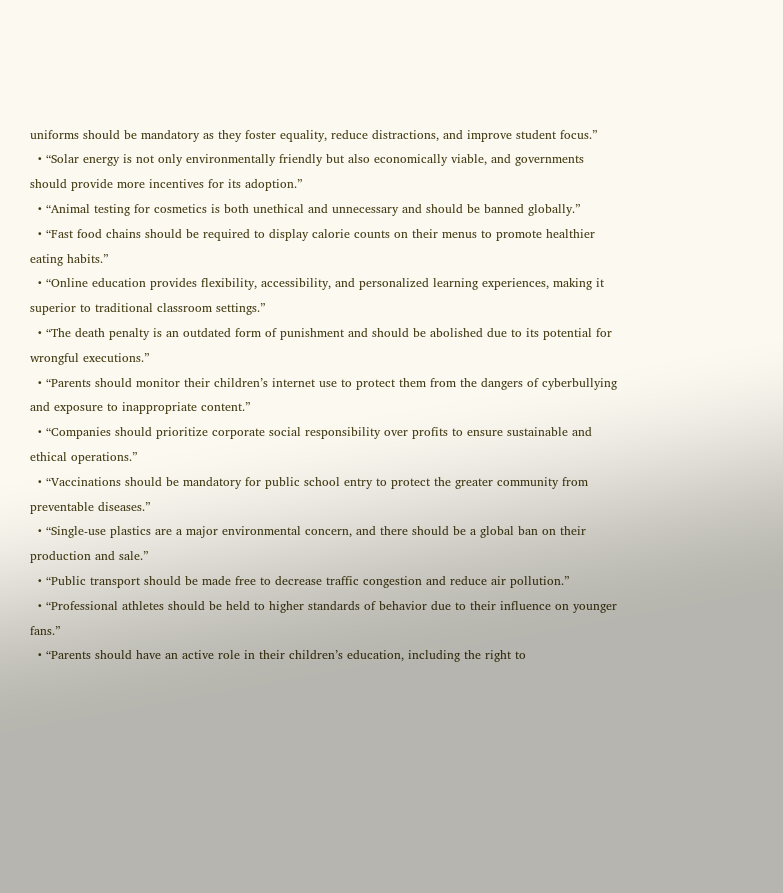uniforms should be mandatory as they foster equality, reduce distractions, and improve student focus.”
  • “Solar energy is not only environmentally friendly but also economically viable, and governments should provide more incentives for its adoption.”
  • “Animal testing for cosmetics is both unethical and unnecessary and should be banned globally.”
  • “Fast food chains should be required to display calorie counts on their menus to promote healthier eating habits.”
  • “Online education provides flexibility, accessibility, and personalized learning experiences, making it superior to traditional classroom settings.”
  • “The death penalty is an outdated form of punishment and should be abolished due to its potential for wrongful executions.”
  • “Parents should monitor their children’s internet use to protect them from the dangers of cyberbullying and exposure to inappropriate content.”
  • “Companies should prioritize corporate social responsibility over profits to ensure sustainable and ethical operations.”
  • “Vaccinations should be mandatory for public school entry to protect the greater community from preventable diseases.”
  • “Single-use plastics are a major environmental concern, and there should be a global ban on their production and sale.”
  • “Public transport should be made free to decrease traffic congestion and reduce air pollution.”
  • “Professional athletes should be held to higher standards of behavior due to their influence on younger fans.”
  • “Parents should have an active role in their children’s education, including the right to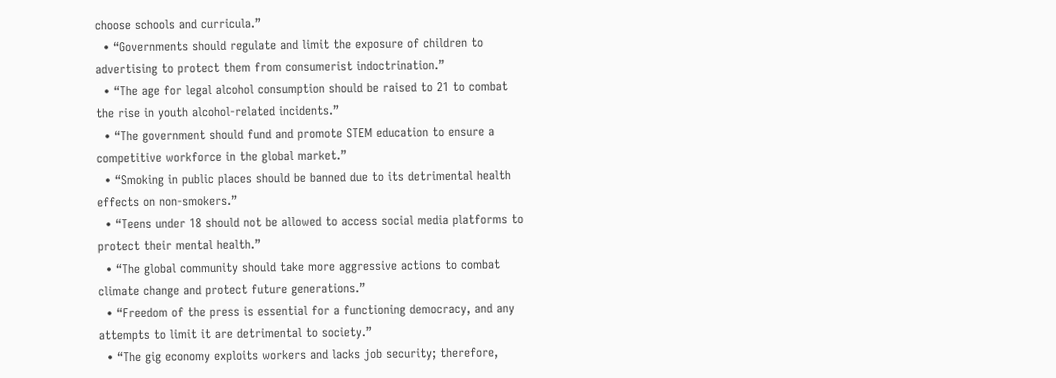choose schools and curricula.”
  • “Governments should regulate and limit the exposure of children to advertising to protect them from consumerist indoctrination.”
  • “The age for legal alcohol consumption should be raised to 21 to combat the rise in youth alcohol-related incidents.”
  • “The government should fund and promote STEM education to ensure a competitive workforce in the global market.”
  • “Smoking in public places should be banned due to its detrimental health effects on non-smokers.”
  • “Teens under 18 should not be allowed to access social media platforms to protect their mental health.”
  • “The global community should take more aggressive actions to combat climate change and protect future generations.”
  • “Freedom of the press is essential for a functioning democracy, and any attempts to limit it are detrimental to society.”
  • “The gig economy exploits workers and lacks job security; therefore,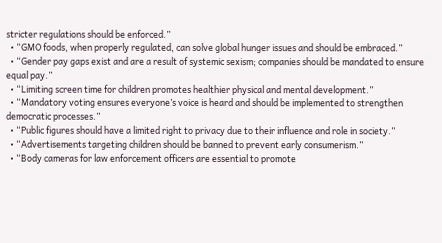stricter regulations should be enforced.”
  • “GMO foods, when properly regulated, can solve global hunger issues and should be embraced.”
  • “Gender pay gaps exist and are a result of systemic sexism; companies should be mandated to ensure equal pay.”
  • “Limiting screen time for children promotes healthier physical and mental development.”
  • “Mandatory voting ensures everyone’s voice is heard and should be implemented to strengthen democratic processes.”
  • “Public figures should have a limited right to privacy due to their influence and role in society.”
  • “Advertisements targeting children should be banned to prevent early consumerism.”
  • “Body cameras for law enforcement officers are essential to promote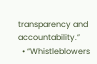transparency and accountability.”
  • “Whistleblowers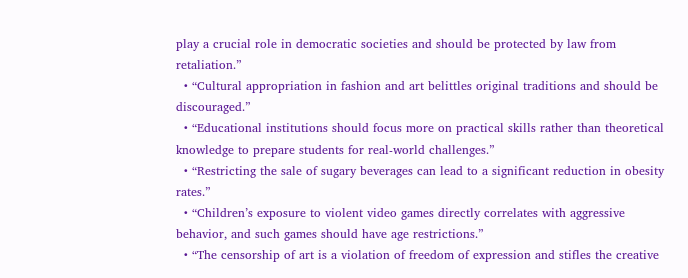play a crucial role in democratic societies and should be protected by law from retaliation.”
  • “Cultural appropriation in fashion and art belittles original traditions and should be discouraged.”
  • “Educational institutions should focus more on practical skills rather than theoretical knowledge to prepare students for real-world challenges.”
  • “Restricting the sale of sugary beverages can lead to a significant reduction in obesity rates.”
  • “Children’s exposure to violent video games directly correlates with aggressive behavior, and such games should have age restrictions.”
  • “The censorship of art is a violation of freedom of expression and stifles the creative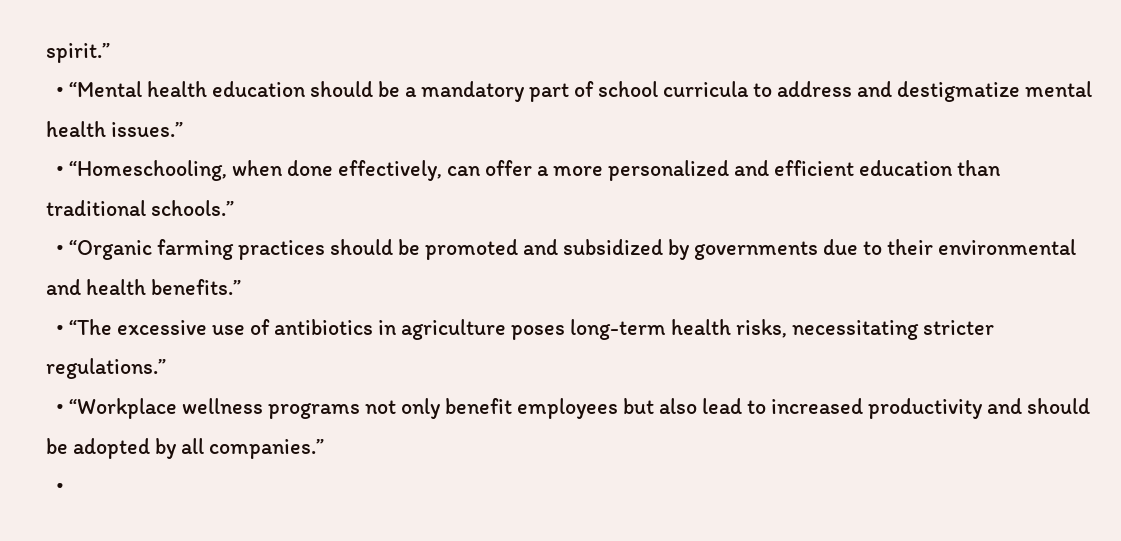spirit.”
  • “Mental health education should be a mandatory part of school curricula to address and destigmatize mental health issues.”
  • “Homeschooling, when done effectively, can offer a more personalized and efficient education than traditional schools.”
  • “Organic farming practices should be promoted and subsidized by governments due to their environmental and health benefits.”
  • “The excessive use of antibiotics in agriculture poses long-term health risks, necessitating stricter regulations.”
  • “Workplace wellness programs not only benefit employees but also lead to increased productivity and should be adopted by all companies.”
  •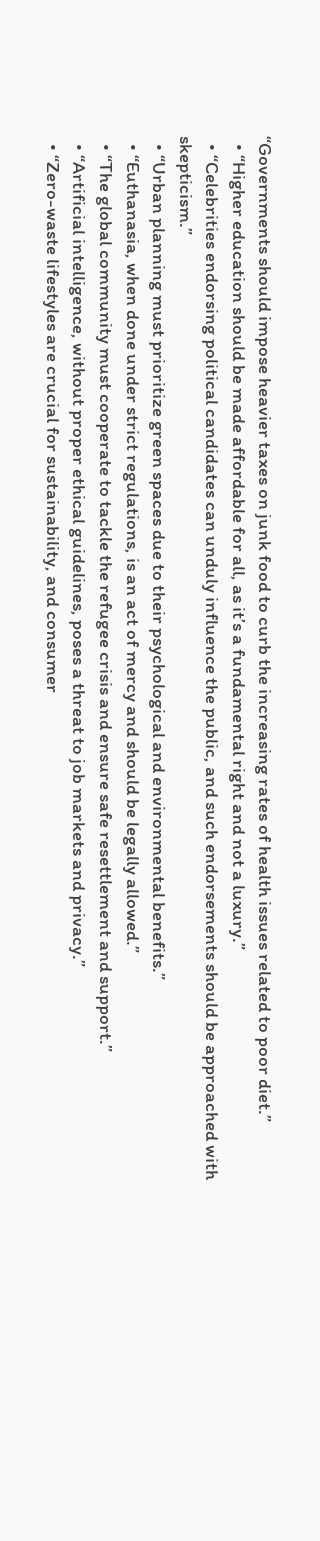“Governments should impose heavier taxes on junk food to curb the increasing rates of health issues related to poor diet.”
  • “Higher education should be made affordable for all, as it’s a fundamental right and not a luxury.”
  • “Celebrities endorsing political candidates can unduly influence the public, and such endorsements should be approached with skepticism.”
  • “Urban planning must prioritize green spaces due to their psychological and environmental benefits.”
  • “Euthanasia, when done under strict regulations, is an act of mercy and should be legally allowed.”
  • “The global community must cooperate to tackle the refugee crisis and ensure safe resettlement and support.”
  • “Artificial intelligence, without proper ethical guidelines, poses a threat to job markets and privacy.”
  • “Zero-waste lifestyles are crucial for sustainability, and consumer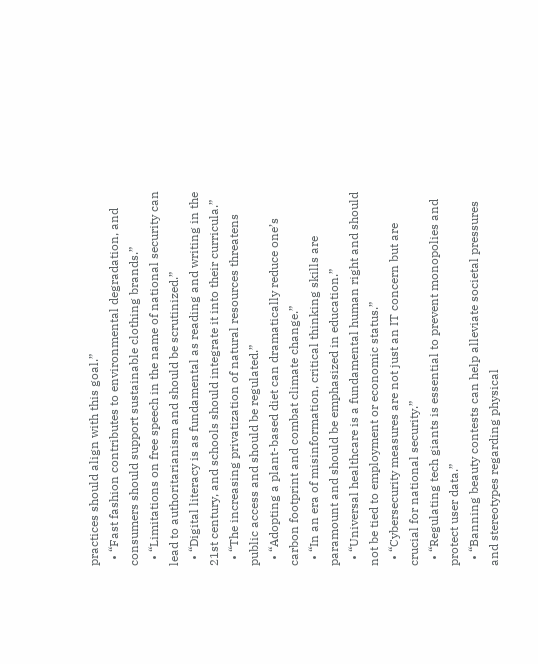practices should align with this goal.”
  • “Fast fashion contributes to environmental degradation, and consumers should support sustainable clothing brands.”
  • “Limitations on free speech in the name of national security can lead to authoritarianism and should be scrutinized.”
  • “Digital literacy is as fundamental as reading and writing in the 21st century, and schools should integrate it into their curricula.”
  • “The increasing privatization of natural resources threatens public access and should be regulated.”
  • “Adopting a plant-based diet can dramatically reduce one’s carbon footprint and combat climate change.”
  • “In an era of misinformation, critical thinking skills are paramount and should be emphasized in education.”
  • “Universal healthcare is a fundamental human right and should not be tied to employment or economic status.”
  • “Cybersecurity measures are not just an IT concern but are crucial for national security.”
  • “Regulating tech giants is essential to prevent monopolies and protect user data.”
  • “Banning beauty contests can help alleviate societal pressures and stereotypes regarding physical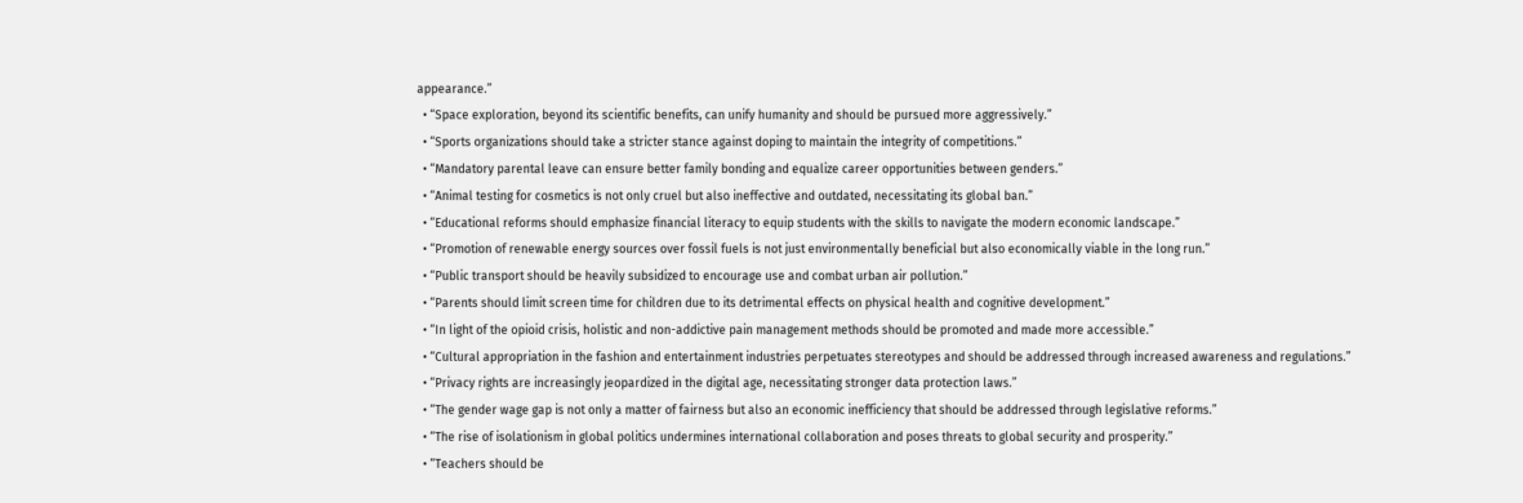appearance.”
  • “Space exploration, beyond its scientific benefits, can unify humanity and should be pursued more aggressively.”
  • “Sports organizations should take a stricter stance against doping to maintain the integrity of competitions.”
  • “Mandatory parental leave can ensure better family bonding and equalize career opportunities between genders.”
  • “Animal testing for cosmetics is not only cruel but also ineffective and outdated, necessitating its global ban.”
  • “Educational reforms should emphasize financial literacy to equip students with the skills to navigate the modern economic landscape.”
  • “Promotion of renewable energy sources over fossil fuels is not just environmentally beneficial but also economically viable in the long run.”
  • “Public transport should be heavily subsidized to encourage use and combat urban air pollution.”
  • “Parents should limit screen time for children due to its detrimental effects on physical health and cognitive development.”
  • “In light of the opioid crisis, holistic and non-addictive pain management methods should be promoted and made more accessible.”
  • “Cultural appropriation in the fashion and entertainment industries perpetuates stereotypes and should be addressed through increased awareness and regulations.”
  • “Privacy rights are increasingly jeopardized in the digital age, necessitating stronger data protection laws.”
  • “The gender wage gap is not only a matter of fairness but also an economic inefficiency that should be addressed through legislative reforms.”
  • “The rise of isolationism in global politics undermines international collaboration and poses threats to global security and prosperity.”
  • “Teachers should be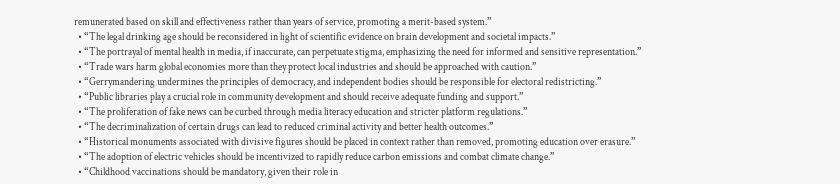remunerated based on skill and effectiveness rather than years of service, promoting a merit-based system.”
  • “The legal drinking age should be reconsidered in light of scientific evidence on brain development and societal impacts.”
  • “The portrayal of mental health in media, if inaccurate, can perpetuate stigma, emphasizing the need for informed and sensitive representation.”
  • “Trade wars harm global economies more than they protect local industries and should be approached with caution.”
  • “Gerrymandering undermines the principles of democracy, and independent bodies should be responsible for electoral redistricting.”
  • “Public libraries play a crucial role in community development and should receive adequate funding and support.”
  • “The proliferation of fake news can be curbed through media literacy education and stricter platform regulations.”
  • “The decriminalization of certain drugs can lead to reduced criminal activity and better health outcomes.”
  • “Historical monuments associated with divisive figures should be placed in context rather than removed, promoting education over erasure.”
  • “The adoption of electric vehicles should be incentivized to rapidly reduce carbon emissions and combat climate change.”
  • “Childhood vaccinations should be mandatory, given their role in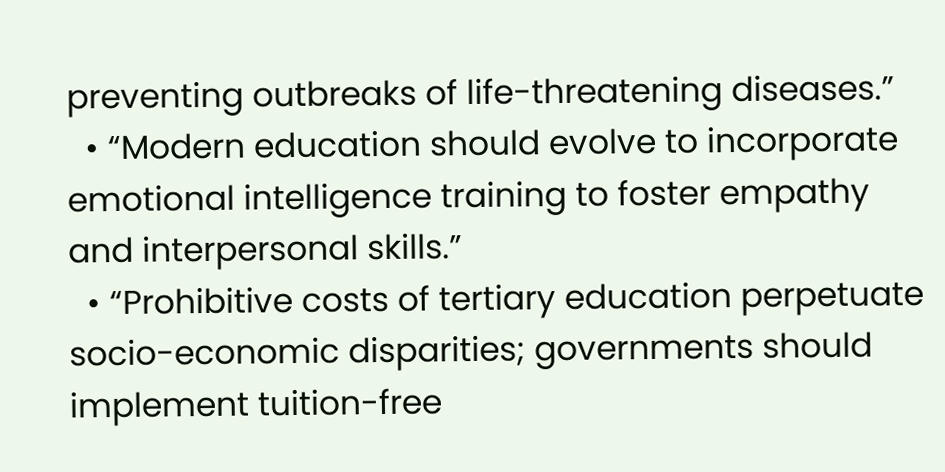preventing outbreaks of life-threatening diseases.”
  • “Modern education should evolve to incorporate emotional intelligence training to foster empathy and interpersonal skills.”
  • “Prohibitive costs of tertiary education perpetuate socio-economic disparities; governments should implement tuition-free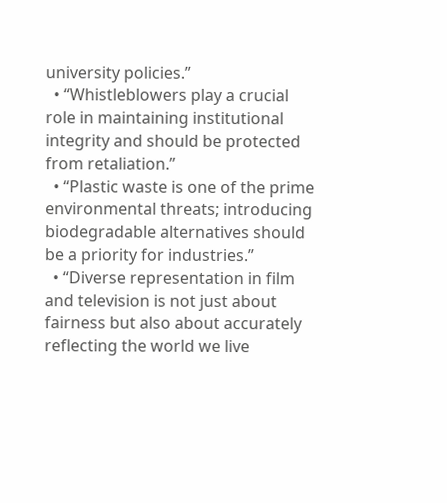university policies.”
  • “Whistleblowers play a crucial role in maintaining institutional integrity and should be protected from retaliation.”
  • “Plastic waste is one of the prime environmental threats; introducing biodegradable alternatives should be a priority for industries.”
  • “Diverse representation in film and television is not just about fairness but also about accurately reflecting the world we live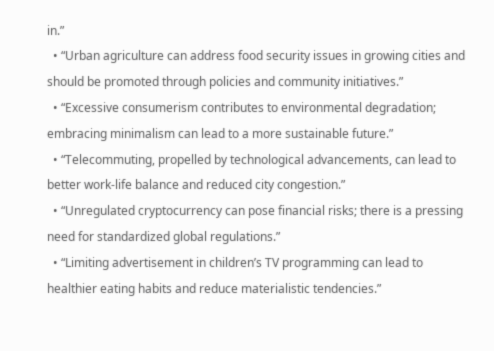in.”
  • “Urban agriculture can address food security issues in growing cities and should be promoted through policies and community initiatives.”
  • “Excessive consumerism contributes to environmental degradation; embracing minimalism can lead to a more sustainable future.”
  • “Telecommuting, propelled by technological advancements, can lead to better work-life balance and reduced city congestion.”
  • “Unregulated cryptocurrency can pose financial risks; there is a pressing need for standardized global regulations.”
  • “Limiting advertisement in children’s TV programming can lead to healthier eating habits and reduce materialistic tendencies.”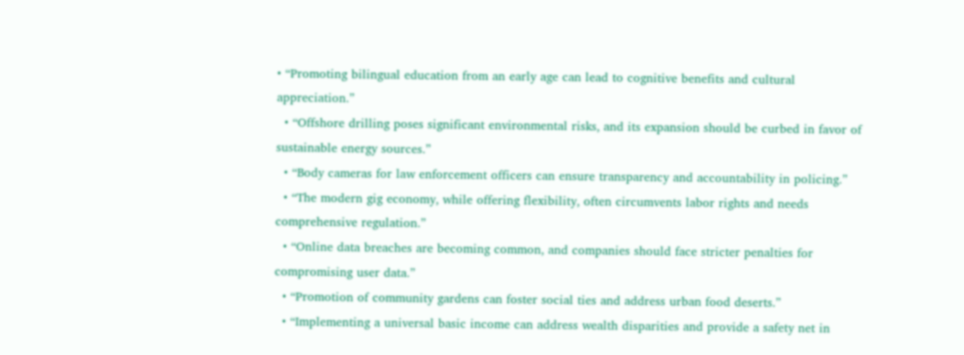• “Promoting bilingual education from an early age can lead to cognitive benefits and cultural appreciation.”
  • “Offshore drilling poses significant environmental risks, and its expansion should be curbed in favor of sustainable energy sources.”
  • “Body cameras for law enforcement officers can ensure transparency and accountability in policing.”
  • “The modern gig economy, while offering flexibility, often circumvents labor rights and needs comprehensive regulation.”
  • “Online data breaches are becoming common, and companies should face stricter penalties for compromising user data.”
  • “Promotion of community gardens can foster social ties and address urban food deserts.”
  • “Implementing a universal basic income can address wealth disparities and provide a safety net in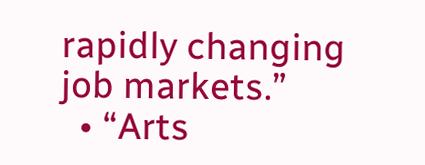rapidly changing job markets.”
  • “Arts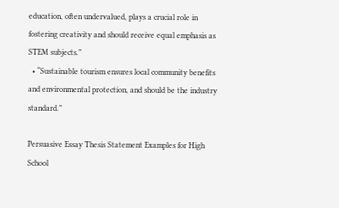education, often undervalued, plays a crucial role in fostering creativity and should receive equal emphasis as STEM subjects.”
  • “Sustainable tourism ensures local community benefits and environmental protection, and should be the industry standard.”

Persuasive Essay Thesis Statement Examples for High School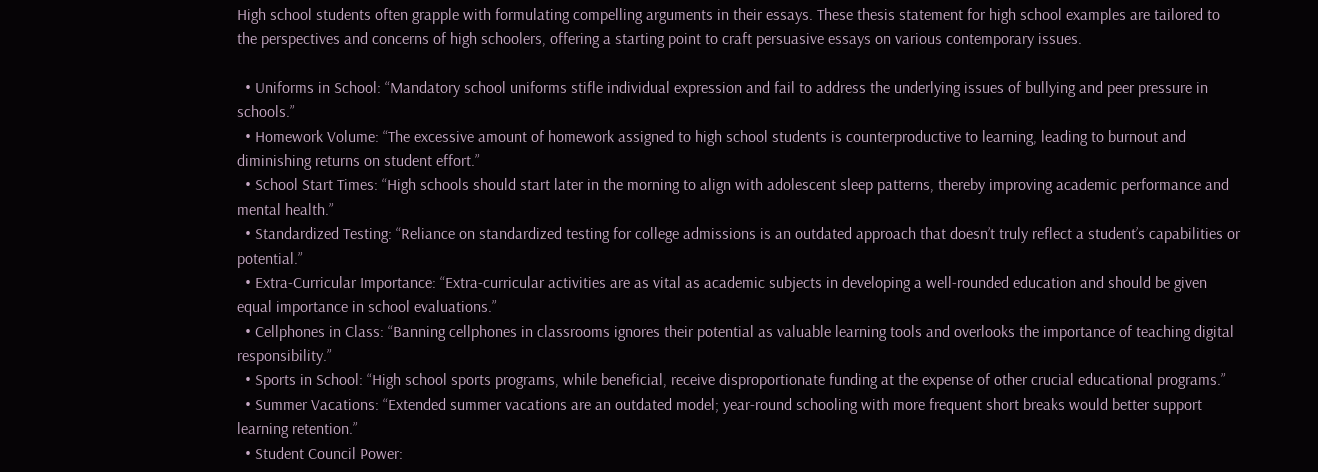High school students often grapple with formulating compelling arguments in their essays. These thesis statement for high school examples are tailored to the perspectives and concerns of high schoolers, offering a starting point to craft persuasive essays on various contemporary issues.

  • Uniforms in School: “Mandatory school uniforms stifle individual expression and fail to address the underlying issues of bullying and peer pressure in schools.”
  • Homework Volume: “The excessive amount of homework assigned to high school students is counterproductive to learning, leading to burnout and diminishing returns on student effort.”
  • School Start Times: “High schools should start later in the morning to align with adolescent sleep patterns, thereby improving academic performance and mental health.”
  • Standardized Testing: “Reliance on standardized testing for college admissions is an outdated approach that doesn’t truly reflect a student’s capabilities or potential.”
  • Extra-Curricular Importance: “Extra-curricular activities are as vital as academic subjects in developing a well-rounded education and should be given equal importance in school evaluations.”
  • Cellphones in Class: “Banning cellphones in classrooms ignores their potential as valuable learning tools and overlooks the importance of teaching digital responsibility.”
  • Sports in School: “High school sports programs, while beneficial, receive disproportionate funding at the expense of other crucial educational programs.”
  • Summer Vacations: “Extended summer vacations are an outdated model; year-round schooling with more frequent short breaks would better support learning retention.”
  • Student Council Power: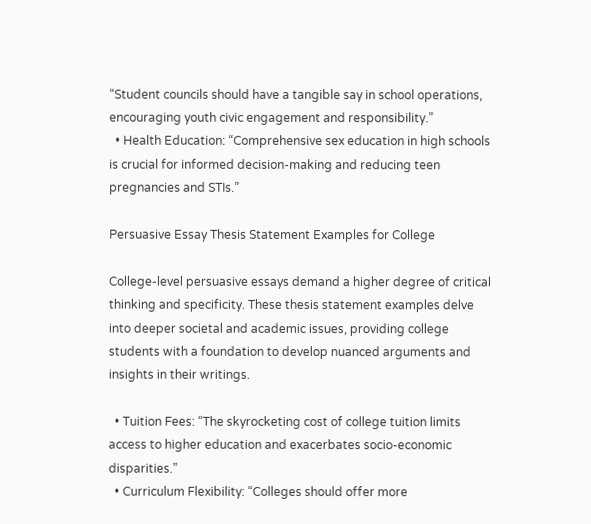“Student councils should have a tangible say in school operations, encouraging youth civic engagement and responsibility.”
  • Health Education: “Comprehensive sex education in high schools is crucial for informed decision-making and reducing teen pregnancies and STIs.”

Persuasive Essay Thesis Statement Examples for College

College-level persuasive essays demand a higher degree of critical thinking and specificity. These thesis statement examples delve into deeper societal and academic issues, providing college students with a foundation to develop nuanced arguments and insights in their writings.

  • Tuition Fees: “The skyrocketing cost of college tuition limits access to higher education and exacerbates socio-economic disparities.”
  • Curriculum Flexibility: “Colleges should offer more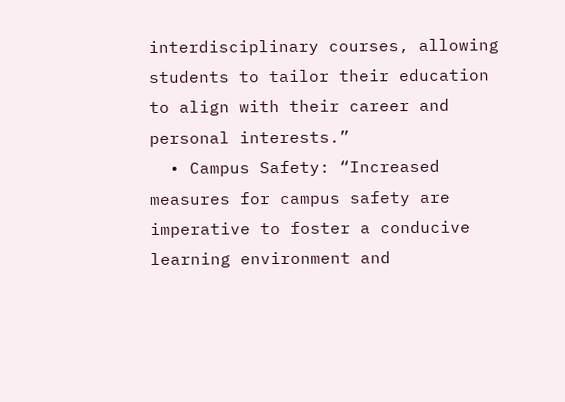interdisciplinary courses, allowing students to tailor their education to align with their career and personal interests.”
  • Campus Safety: “Increased measures for campus safety are imperative to foster a conducive learning environment and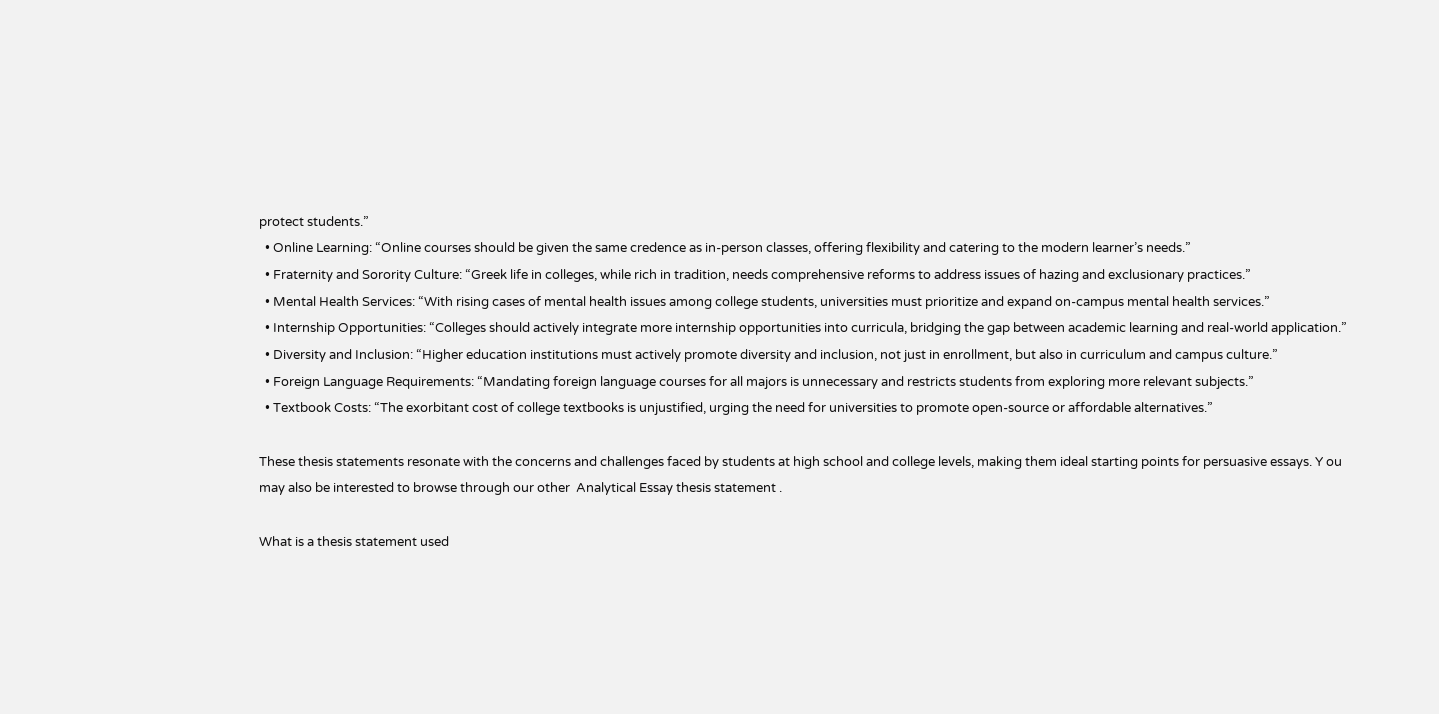protect students.”
  • Online Learning: “Online courses should be given the same credence as in-person classes, offering flexibility and catering to the modern learner’s needs.”
  • Fraternity and Sorority Culture: “Greek life in colleges, while rich in tradition, needs comprehensive reforms to address issues of hazing and exclusionary practices.”
  • Mental Health Services: “With rising cases of mental health issues among college students, universities must prioritize and expand on-campus mental health services.”
  • Internship Opportunities: “Colleges should actively integrate more internship opportunities into curricula, bridging the gap between academic learning and real-world application.”
  • Diversity and Inclusion: “Higher education institutions must actively promote diversity and inclusion, not just in enrollment, but also in curriculum and campus culture.”
  • Foreign Language Requirements: “Mandating foreign language courses for all majors is unnecessary and restricts students from exploring more relevant subjects.”
  • Textbook Costs: “The exorbitant cost of college textbooks is unjustified, urging the need for universities to promote open-source or affordable alternatives.”

These thesis statements resonate with the concerns and challenges faced by students at high school and college levels, making them ideal starting points for persuasive essays. Y ou may also be interested to browse through our other  Analytical Essay thesis statement .

What is a thesis statement used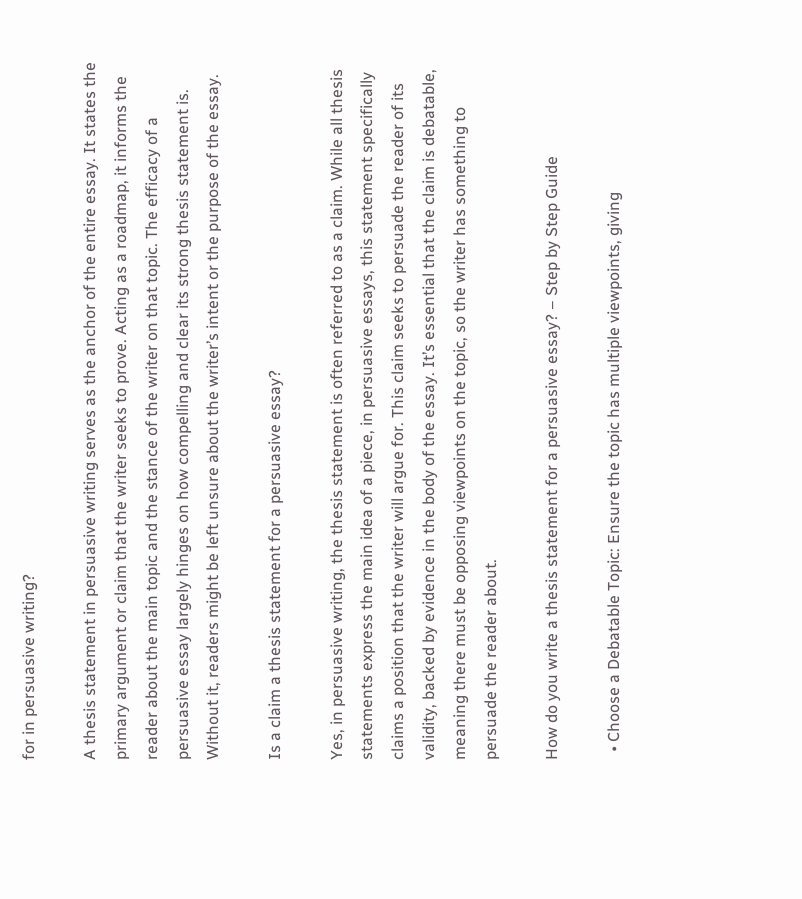for in persuasive writing?

A thesis statement in persuasive writing serves as the anchor of the entire essay. It states the primary argument or claim that the writer seeks to prove. Acting as a roadmap, it informs the reader about the main topic and the stance of the writer on that topic. The efficacy of a persuasive essay largely hinges on how compelling and clear its strong thesis statement is. Without it, readers might be left unsure about the writer’s intent or the purpose of the essay.

Is a claim a thesis statement for a persuasive essay?

Yes, in persuasive writing, the thesis statement is often referred to as a claim. While all thesis statements express the main idea of a piece, in persuasive essays, this statement specifically claims a position that the writer will argue for. This claim seeks to persuade the reader of its validity, backed by evidence in the body of the essay. It’s essential that the claim is debatable, meaning there must be opposing viewpoints on the topic, so the writer has something to persuade the reader about.

How do you write a thesis statement for a persuasive essay? – Step by Step Guide

  • Choose a Debatable Topic: Ensure the topic has multiple viewpoints, giving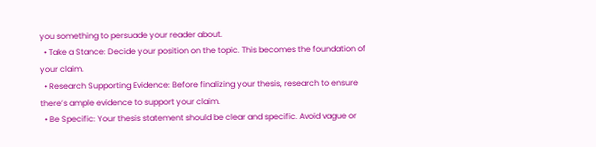you something to persuade your reader about.
  • Take a Stance: Decide your position on the topic. This becomes the foundation of your claim.
  • Research Supporting Evidence: Before finalizing your thesis, research to ensure there’s ample evidence to support your claim.
  • Be Specific: Your thesis statement should be clear and specific. Avoid vague or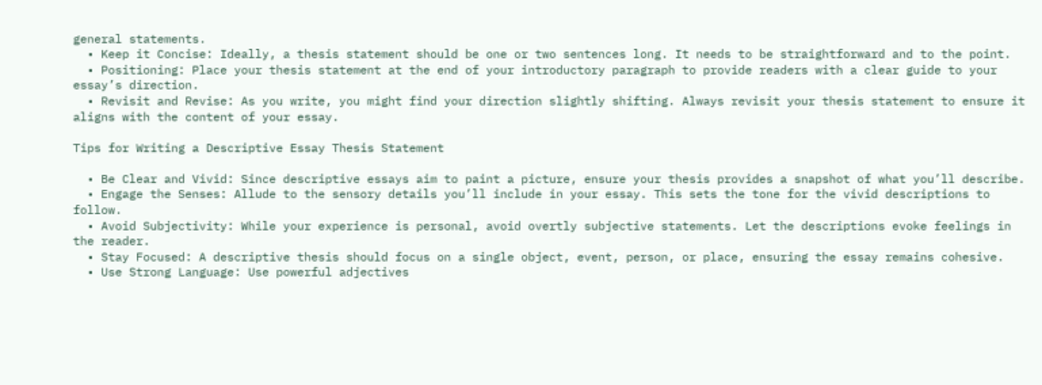general statements.
  • Keep it Concise: Ideally, a thesis statement should be one or two sentences long. It needs to be straightforward and to the point.
  • Positioning: Place your thesis statement at the end of your introductory paragraph to provide readers with a clear guide to your essay’s direction.
  • Revisit and Revise: As you write, you might find your direction slightly shifting. Always revisit your thesis statement to ensure it aligns with the content of your essay.

Tips for Writing a Descriptive Essay Thesis Statement

  • Be Clear and Vivid: Since descriptive essays aim to paint a picture, ensure your thesis provides a snapshot of what you’ll describe.
  • Engage the Senses: Allude to the sensory details you’ll include in your essay. This sets the tone for the vivid descriptions to follow.
  • Avoid Subjectivity: While your experience is personal, avoid overtly subjective statements. Let the descriptions evoke feelings in the reader.
  • Stay Focused: A descriptive thesis should focus on a single object, event, person, or place, ensuring the essay remains cohesive.
  • Use Strong Language: Use powerful adjectives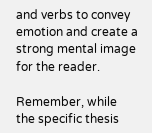and verbs to convey emotion and create a strong mental image for the reader.

Remember, while the specific thesis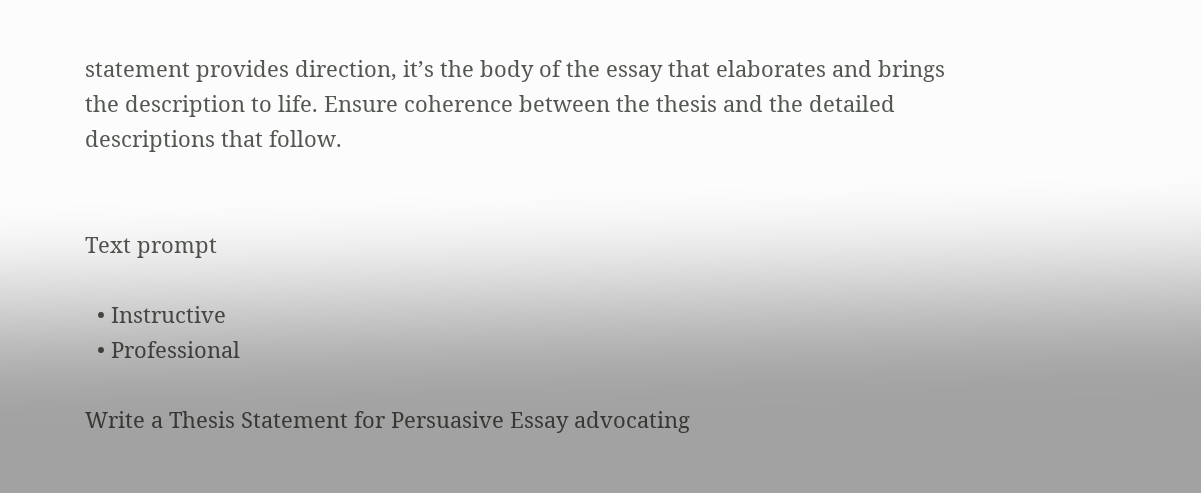statement provides direction, it’s the body of the essay that elaborates and brings the description to life. Ensure coherence between the thesis and the detailed descriptions that follow.


Text prompt

  • Instructive
  • Professional

Write a Thesis Statement for Persuasive Essay advocating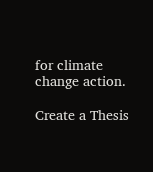for climate change action.

Create a Thesis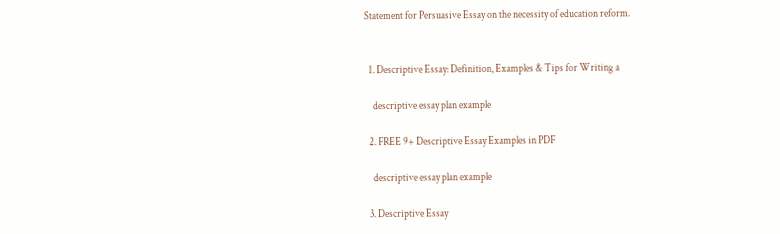Statement for Persuasive Essay on the necessity of education reform.


  1. Descriptive Essay: Definition, Examples & Tips for Writing a

    descriptive essay plan example

  2. FREE 9+ Descriptive Essay Examples in PDF

    descriptive essay plan example

  3. Descriptive Essay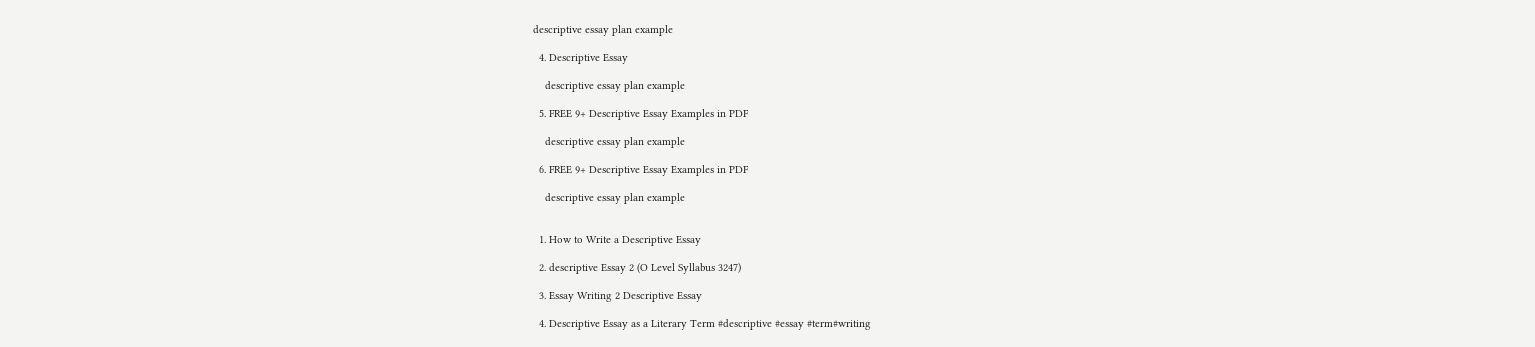descriptive essay plan example

  4. Descriptive Essay

    descriptive essay plan example

  5. FREE 9+ Descriptive Essay Examples in PDF

    descriptive essay plan example

  6. FREE 9+ Descriptive Essay Examples in PDF

    descriptive essay plan example


  1. How to Write a Descriptive Essay

  2. descriptive Essay 2 (O Level Syllabus 3247)

  3. Essay Writing 2 Descriptive Essay

  4. Descriptive Essay as a Literary Term #descriptive #essay #term#writing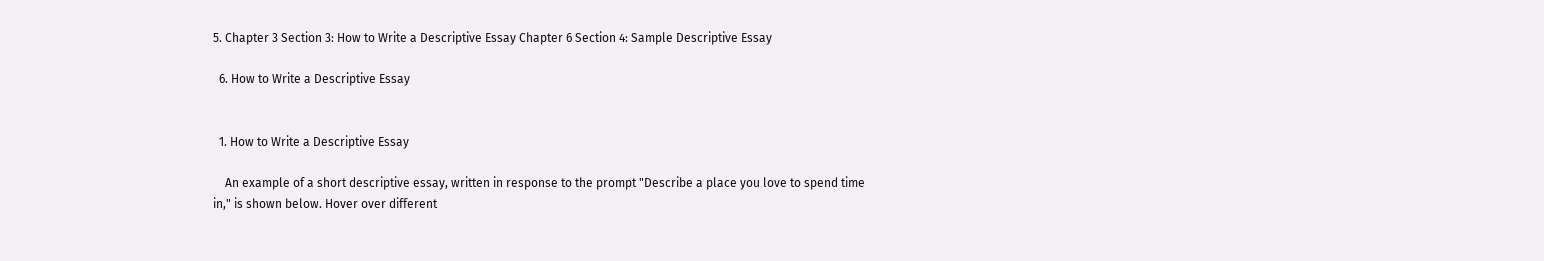5. Chapter 3 Section 3: How to Write a Descriptive Essay Chapter 6 Section 4: Sample Descriptive Essay

  6. How to Write a Descriptive Essay


  1. How to Write a Descriptive Essay

    An example of a short descriptive essay, written in response to the prompt "Describe a place you love to spend time in," is shown below. Hover over different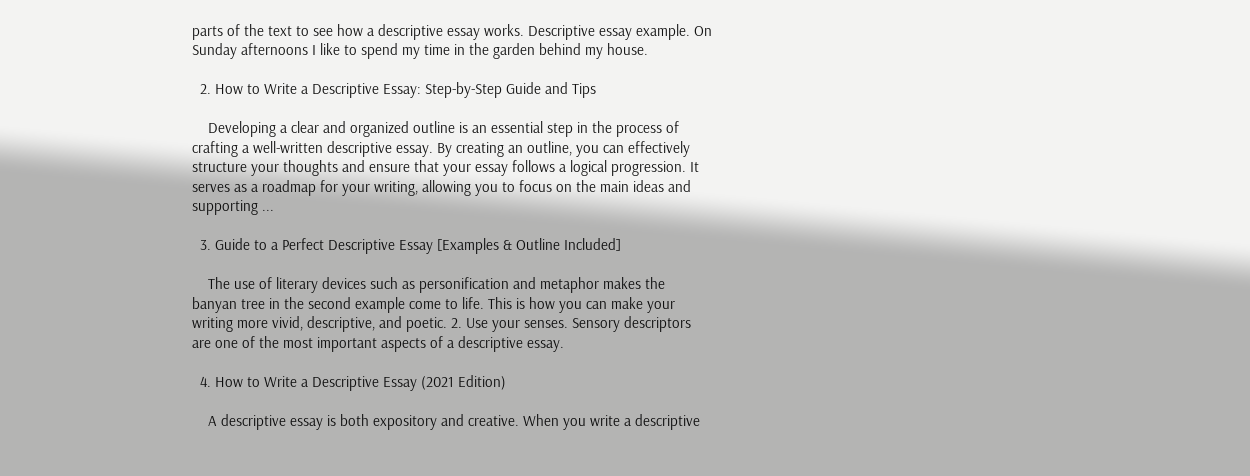parts of the text to see how a descriptive essay works. Descriptive essay example. On Sunday afternoons I like to spend my time in the garden behind my house.

  2. How to Write a Descriptive Essay: Step-by-Step Guide and Tips

    Developing a clear and organized outline is an essential step in the process of crafting a well-written descriptive essay. By creating an outline, you can effectively structure your thoughts and ensure that your essay follows a logical progression. It serves as a roadmap for your writing, allowing you to focus on the main ideas and supporting ...

  3. Guide to a Perfect Descriptive Essay [Examples & Outline Included]

    The use of literary devices such as personification and metaphor makes the banyan tree in the second example come to life. This is how you can make your writing more vivid, descriptive, and poetic. 2. Use your senses. Sensory descriptors are one of the most important aspects of a descriptive essay.

  4. How to Write a Descriptive Essay (2021 Edition)

    A descriptive essay is both expository and creative. When you write a descriptive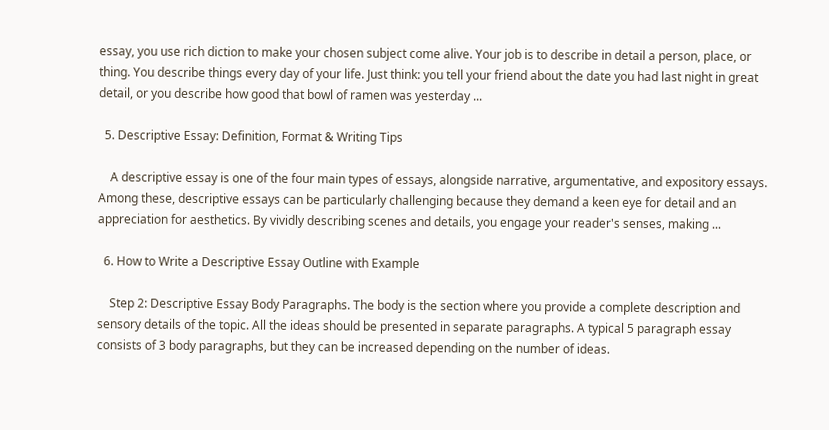essay, you use rich diction to make your chosen subject come alive. Your job is to describe in detail a person, place, or thing. You describe things every day of your life. Just think: you tell your friend about the date you had last night in great detail, or you describe how good that bowl of ramen was yesterday ...

  5. Descriptive Essay: Definition, Format & Writing Tips

    A descriptive essay is one of the four main types of essays, alongside narrative, argumentative, and expository essays. Among these, descriptive essays can be particularly challenging because they demand a keen eye for detail and an appreciation for aesthetics. By vividly describing scenes and details, you engage your reader's senses, making ...

  6. How to Write a Descriptive Essay Outline with Example

    Step 2: Descriptive Essay Body Paragraphs. The body is the section where you provide a complete description and sensory details of the topic. All the ideas should be presented in separate paragraphs. A typical 5 paragraph essay consists of 3 body paragraphs, but they can be increased depending on the number of ideas.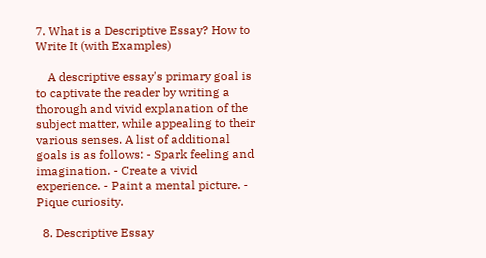7. What is a Descriptive Essay? How to Write It (with Examples)

    A descriptive essay's primary goal is to captivate the reader by writing a thorough and vivid explanation of the subject matter, while appealing to their various senses. A list of additional goals is as follows: - Spark feeling and imagination. - Create a vivid experience. - Paint a mental picture. - Pique curiosity.

  8. Descriptive Essay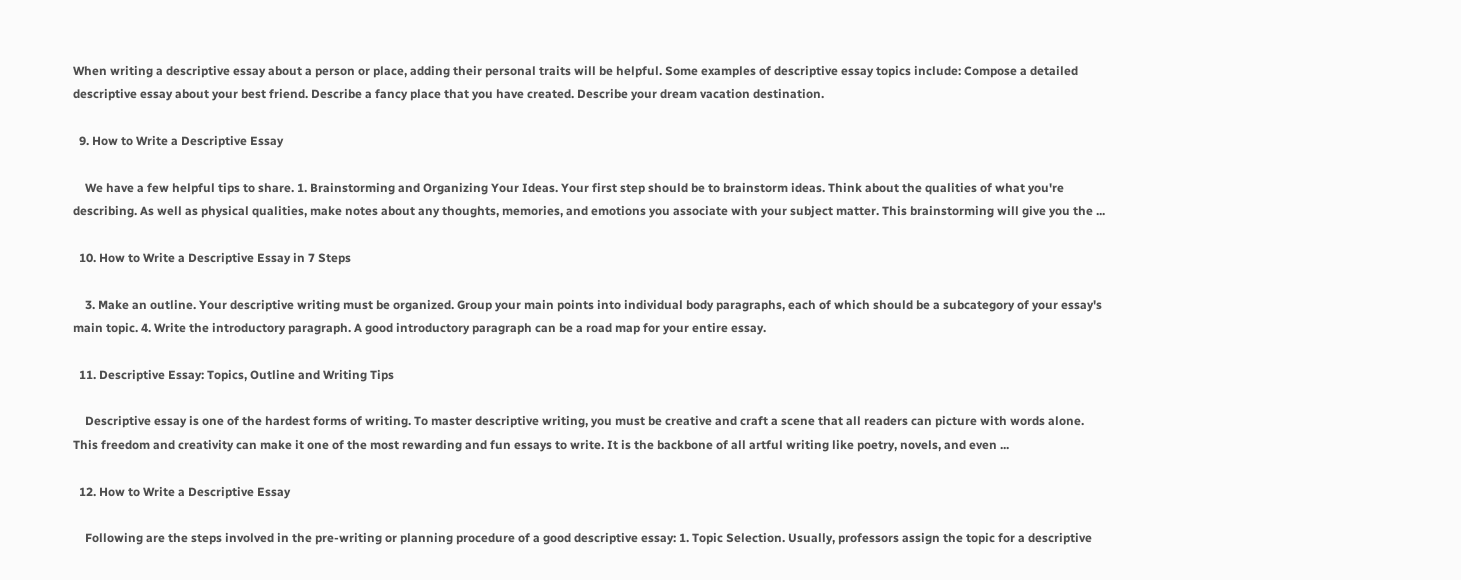When writing a descriptive essay about a person or place, adding their personal traits will be helpful. Some examples of descriptive essay topics include: Compose a detailed descriptive essay about your best friend. Describe a fancy place that you have created. Describe your dream vacation destination.

  9. How to Write a Descriptive Essay

    We have a few helpful tips to share. 1. Brainstorming and Organizing Your Ideas. Your first step should be to brainstorm ideas. Think about the qualities of what you're describing. As well as physical qualities, make notes about any thoughts, memories, and emotions you associate with your subject matter. This brainstorming will give you the ...

  10. How to Write a Descriptive Essay in 7 Steps

    3. Make an outline. Your descriptive writing must be organized. Group your main points into individual body paragraphs, each of which should be a subcategory of your essay's main topic. 4. Write the introductory paragraph. A good introductory paragraph can be a road map for your entire essay.

  11. Descriptive Essay: Topics, Outline and Writing Tips

    Descriptive essay is one of the hardest forms of writing. To master descriptive writing, you must be creative and craft a scene that all readers can picture with words alone. This freedom and creativity can make it one of the most rewarding and fun essays to write. It is the backbone of all artful writing like poetry, novels, and even ...

  12. How to Write a Descriptive Essay

    Following are the steps involved in the pre-writing or planning procedure of a good descriptive essay: 1. Topic Selection. Usually, professors assign the topic for a descriptive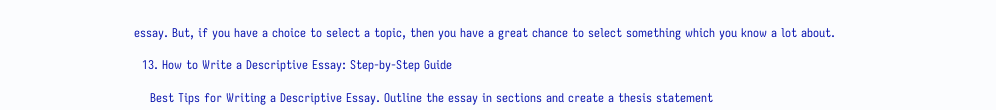essay. But, if you have a choice to select a topic, then you have a great chance to select something which you know a lot about.

  13. How to Write a Descriptive Essay: Step-by-Step Guide

    Best Tips for Writing a Descriptive Essay. Outline the essay in sections and create a thesis statement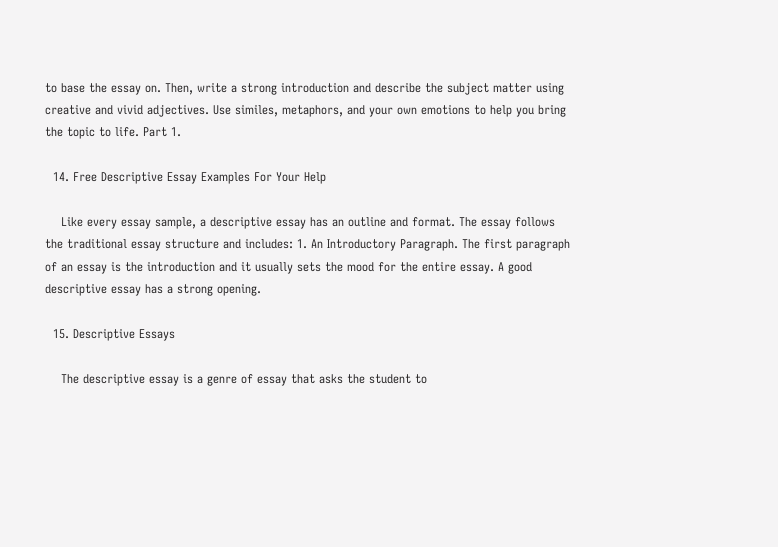to base the essay on. Then, write a strong introduction and describe the subject matter using creative and vivid adjectives. Use similes, metaphors, and your own emotions to help you bring the topic to life. Part 1.

  14. Free Descriptive Essay Examples For Your Help

    Like every essay sample, a descriptive essay has an outline and format. The essay follows the traditional essay structure and includes: 1. An Introductory Paragraph. The first paragraph of an essay is the introduction and it usually sets the mood for the entire essay. A good descriptive essay has a strong opening.

  15. Descriptive Essays

    The descriptive essay is a genre of essay that asks the student to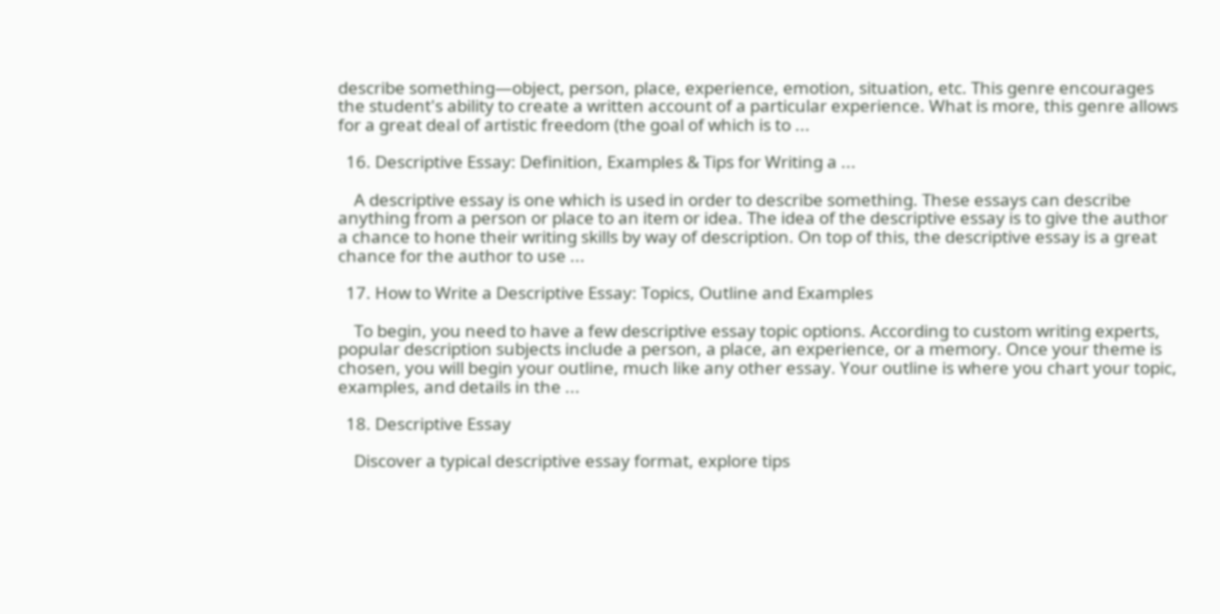describe something—object, person, place, experience, emotion, situation, etc. This genre encourages the student's ability to create a written account of a particular experience. What is more, this genre allows for a great deal of artistic freedom (the goal of which is to ...

  16. Descriptive Essay: Definition, Examples & Tips for Writing a ...

    A descriptive essay is one which is used in order to describe something. These essays can describe anything from a person or place to an item or idea. The idea of the descriptive essay is to give the author a chance to hone their writing skills by way of description. On top of this, the descriptive essay is a great chance for the author to use ...

  17. How to Write a Descriptive Essay: Topics, Outline and Examples

    To begin, you need to have a few descriptive essay topic options. According to custom writing experts, popular description subjects include a person, a place, an experience, or a memory. Once your theme is chosen, you will begin your outline, much like any other essay. Your outline is where you chart your topic, examples, and details in the ...

  18. Descriptive Essay

    Discover a typical descriptive essay format, explore tips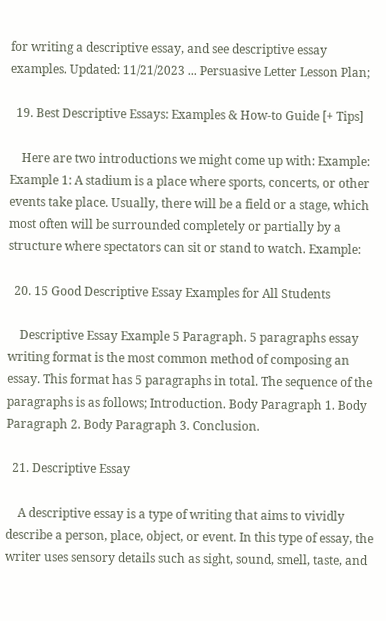for writing a descriptive essay, and see descriptive essay examples. Updated: 11/21/2023 ... Persuasive Letter Lesson Plan;

  19. Best Descriptive Essays: Examples & How-to Guide [+ Tips]

    Here are two introductions we might come up with: Example: Example 1: A stadium is a place where sports, concerts, or other events take place. Usually, there will be a field or a stage, which most often will be surrounded completely or partially by a structure where spectators can sit or stand to watch. Example:

  20. 15 Good Descriptive Essay Examples for All Students

    Descriptive Essay Example 5 Paragraph. 5 paragraphs essay writing format is the most common method of composing an essay. This format has 5 paragraphs in total. The sequence of the paragraphs is as follows; Introduction. Body Paragraph 1. Body Paragraph 2. Body Paragraph 3. Conclusion.

  21. Descriptive Essay

    A descriptive essay is a type of writing that aims to vividly describe a person, place, object, or event. In this type of essay, the writer uses sensory details such as sight, sound, smell, taste, and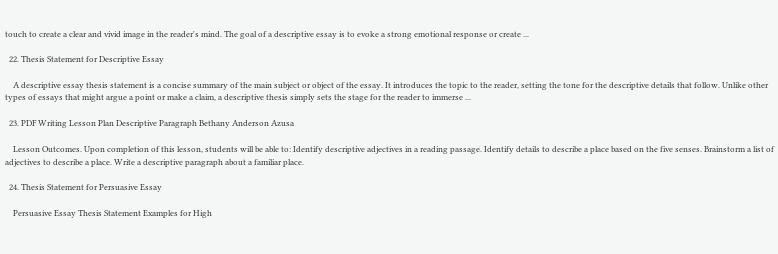touch to create a clear and vivid image in the reader's mind. The goal of a descriptive essay is to evoke a strong emotional response or create ...

  22. Thesis Statement for Descriptive Essay

    A descriptive essay thesis statement is a concise summary of the main subject or object of the essay. It introduces the topic to the reader, setting the tone for the descriptive details that follow. Unlike other types of essays that might argue a point or make a claim, a descriptive thesis simply sets the stage for the reader to immerse ...

  23. PDF Writing Lesson Plan Descriptive Paragraph Bethany Anderson Azusa

    Lesson Outcomes. Upon completion of this lesson, students will be able to: Identify descriptive adjectives in a reading passage. Identify details to describe a place based on the five senses. Brainstorm a list of adjectives to describe a place. Write a descriptive paragraph about a familiar place.

  24. Thesis Statement for Persuasive Essay

    Persuasive Essay Thesis Statement Examples for High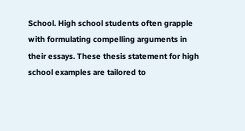School. High school students often grapple with formulating compelling arguments in their essays. These thesis statement for high school examples are tailored to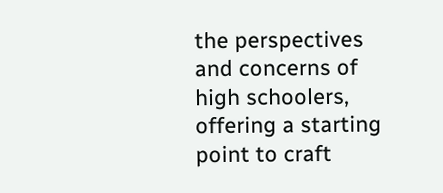the perspectives and concerns of high schoolers, offering a starting point to craft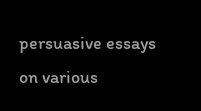persuasive essays on various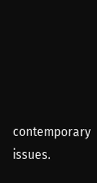contemporary issues.